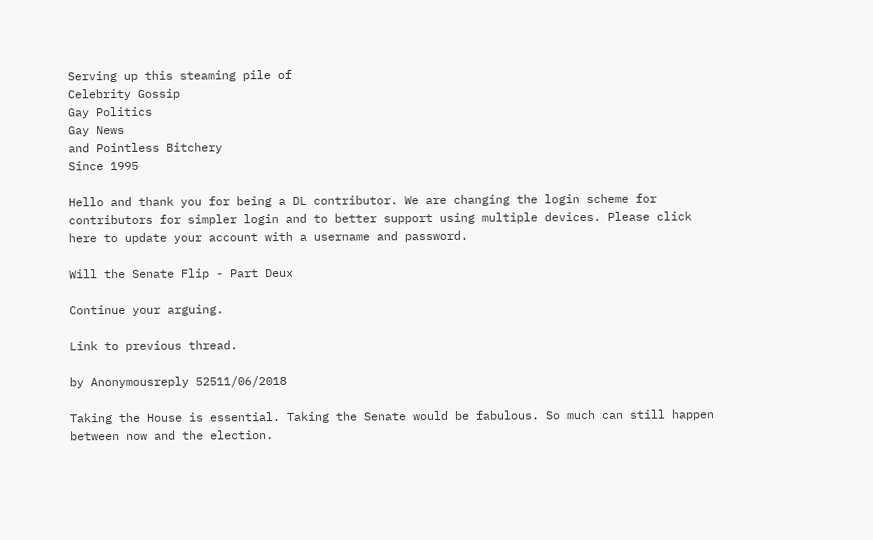Serving up this steaming pile of
Celebrity Gossip
Gay Politics
Gay News
and Pointless Bitchery
Since 1995

Hello and thank you for being a DL contributor. We are changing the login scheme for contributors for simpler login and to better support using multiple devices. Please click here to update your account with a username and password.

Will the Senate Flip - Part Deux

Continue your arguing.

Link to previous thread.

by Anonymousreply 52511/06/2018

Taking the House is essential. Taking the Senate would be fabulous. So much can still happen between now and the election.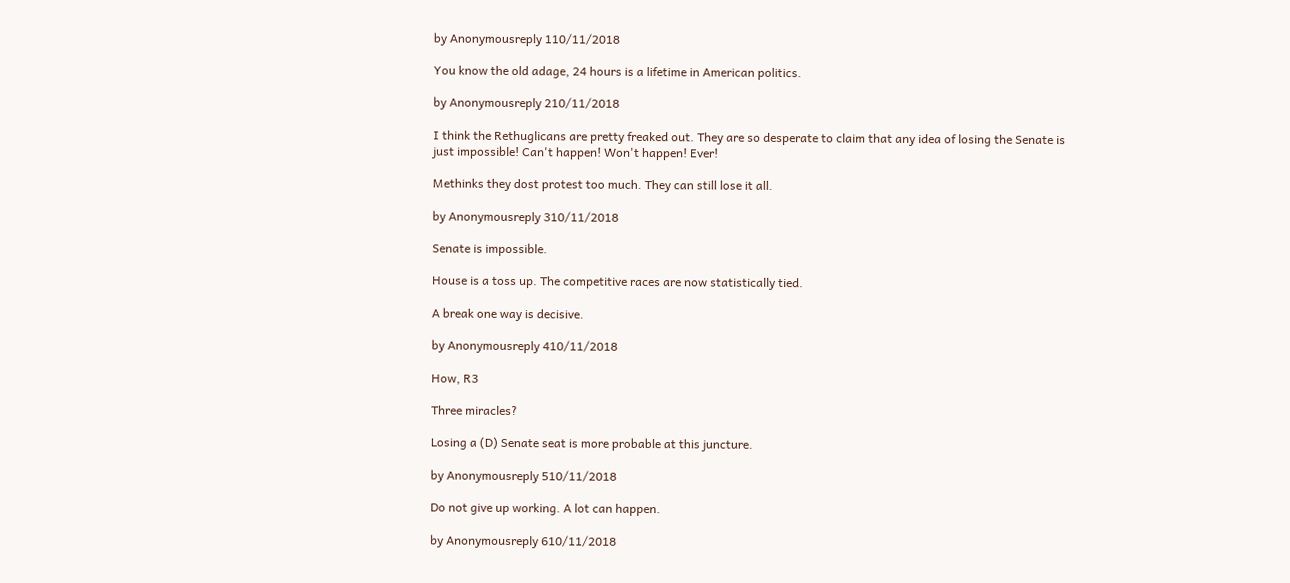by Anonymousreply 110/11/2018

You know the old adage, 24 hours is a lifetime in American politics.

by Anonymousreply 210/11/2018

I think the Rethuglicans are pretty freaked out. They are so desperate to claim that any idea of losing the Senate is just impossible! Can't happen! Won't happen! Ever!

Methinks they dost protest too much. They can still lose it all.

by Anonymousreply 310/11/2018

Senate is impossible.

House is a toss up. The competitive races are now statistically tied.

A break one way is decisive.

by Anonymousreply 410/11/2018

How, R3

Three miracles?

Losing a (D) Senate seat is more probable at this juncture.

by Anonymousreply 510/11/2018

Do not give up working. A lot can happen.

by Anonymousreply 610/11/2018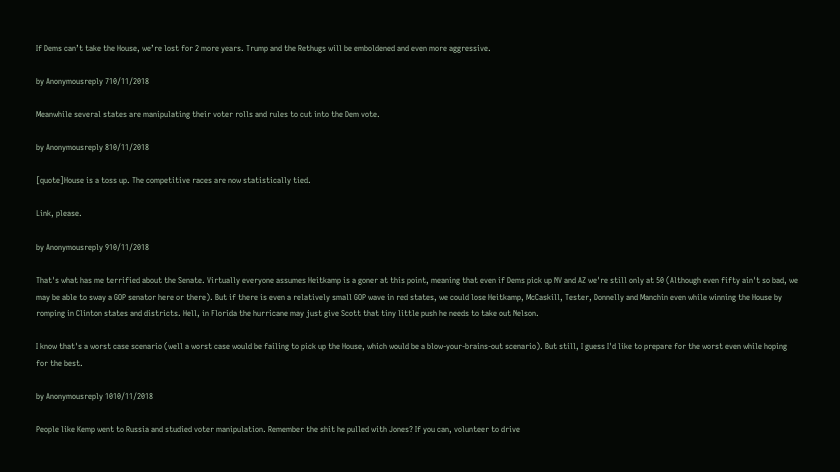If Dems can’t take the House, we’re lost for 2 more years. Trump and the Rethugs will be emboldened and even more aggressive.

by Anonymousreply 710/11/2018

Meanwhile several states are manipulating their voter rolls and rules to cut into the Dem vote.

by Anonymousreply 810/11/2018

[quote]House is a toss up. The competitive races are now statistically tied.

Link, please.

by Anonymousreply 910/11/2018

That's what has me terrified about the Senate. Virtually everyone assumes Heitkamp is a goner at this point, meaning that even if Dems pick up NV and AZ we're still only at 50 (Although even fifty ain't so bad, we may be able to sway a GOP senator here or there). But if there is even a relatively small GOP wave in red states, we could lose Heitkamp, McCaskill, Tester, Donnelly and Manchin even while winning the House by romping in Clinton states and districts. Hell, in Florida the hurricane may just give Scott that tiny little push he needs to take out Nelson.

I know that's a worst case scenario (well a worst case would be failing to pick up the House, which would be a blow-your-brains-out scenario). But still, I guess I'd like to prepare for the worst even while hoping for the best.

by Anonymousreply 1010/11/2018

People like Kemp went to Russia and studied voter manipulation. Remember the shit he pulled with Jones? If you can, volunteer to drive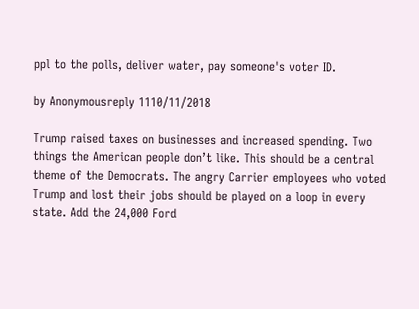ppl to the polls, deliver water, pay someone's voter ID.

by Anonymousreply 1110/11/2018

Trump raised taxes on businesses and increased spending. Two things the American people don’t like. This should be a central theme of the Democrats. The angry Carrier employees who voted Trump and lost their jobs should be played on a loop in every state. Add the 24,000 Ford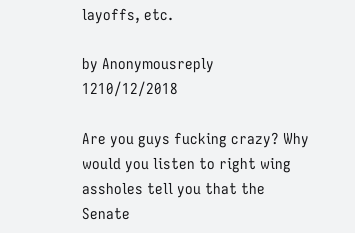layoffs, etc.

by Anonymousreply 1210/12/2018

Are you guys fucking crazy? Why would you listen to right wing assholes tell you that the Senate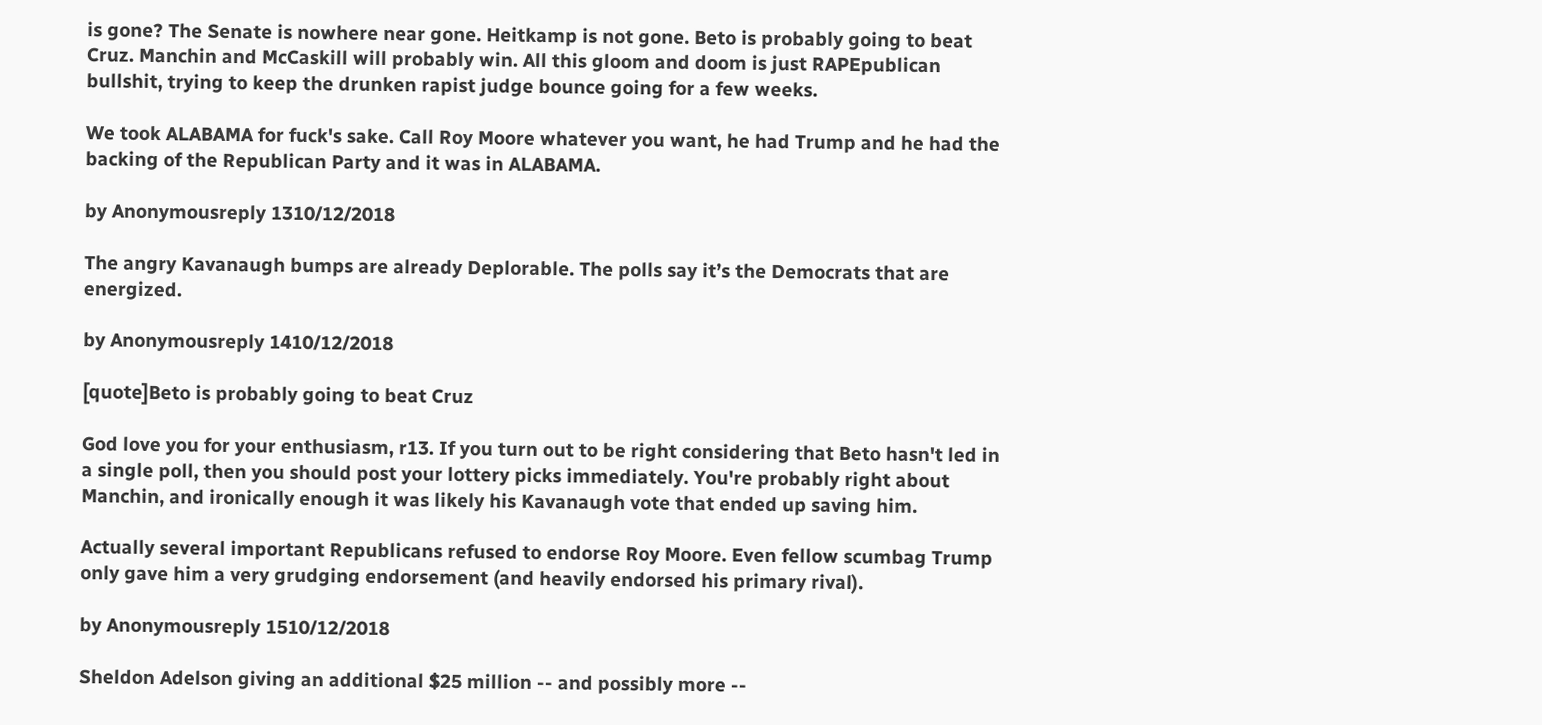is gone? The Senate is nowhere near gone. Heitkamp is not gone. Beto is probably going to beat Cruz. Manchin and McCaskill will probably win. All this gloom and doom is just RAPEpublican bullshit, trying to keep the drunken rapist judge bounce going for a few weeks.

We took ALABAMA for fuck's sake. Call Roy Moore whatever you want, he had Trump and he had the backing of the Republican Party and it was in ALABAMA.

by Anonymousreply 1310/12/2018

The angry Kavanaugh bumps are already Deplorable. The polls say it’s the Democrats that are energized.

by Anonymousreply 1410/12/2018

[quote]Beto is probably going to beat Cruz

God love you for your enthusiasm, r13. If you turn out to be right considering that Beto hasn't led in a single poll, then you should post your lottery picks immediately. You're probably right about Manchin, and ironically enough it was likely his Kavanaugh vote that ended up saving him.

Actually several important Republicans refused to endorse Roy Moore. Even fellow scumbag Trump only gave him a very grudging endorsement (and heavily endorsed his primary rival).

by Anonymousreply 1510/12/2018

Sheldon Adelson giving an additional $25 million -- and possibly more --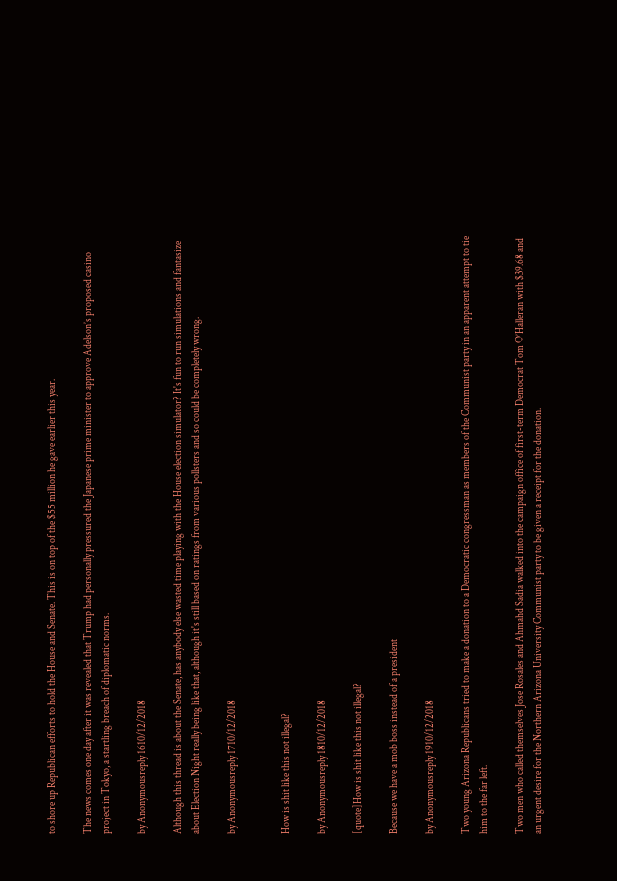to shore up Republican efforts to hold the House and Senate. This is on top of the $55 million he gave earlier this year.

The news comes one day after it was revealed that Trump had personally pressured the Japanese prime minister to approve Adelson’s proposed casino project in Tokyo, a startling breach of diplomatic norms.

by Anonymousreply 1610/12/2018

Although this thread is about the Senate, has anybody else wasted time playing with the House election simulator? It's fun to run simulations and fantasize about Election Night really being like that, although it's still based on ratings from various pollsters and so could be completely wrong.

by Anonymousreply 1710/12/2018


How is shit like this not illegal?

by Anonymousreply 1810/12/2018

[quote]How is shit like this not illegal?

Because we have a mob boss instead of a president

by Anonymousreply 1910/12/2018

Two young Arizona Republicans tried to make a donation to a Democratic congressman as members of the Communist party in an apparent attempt to tie him to the far left.

Two men who called themselves Jose Rosales and Ahmahd Sadia walked into the campaign office of first-term Democrat Tom O’Halleran with $39.68 and an urgent desire for the Northern Arizona University Communist party to be given a receipt for the donation.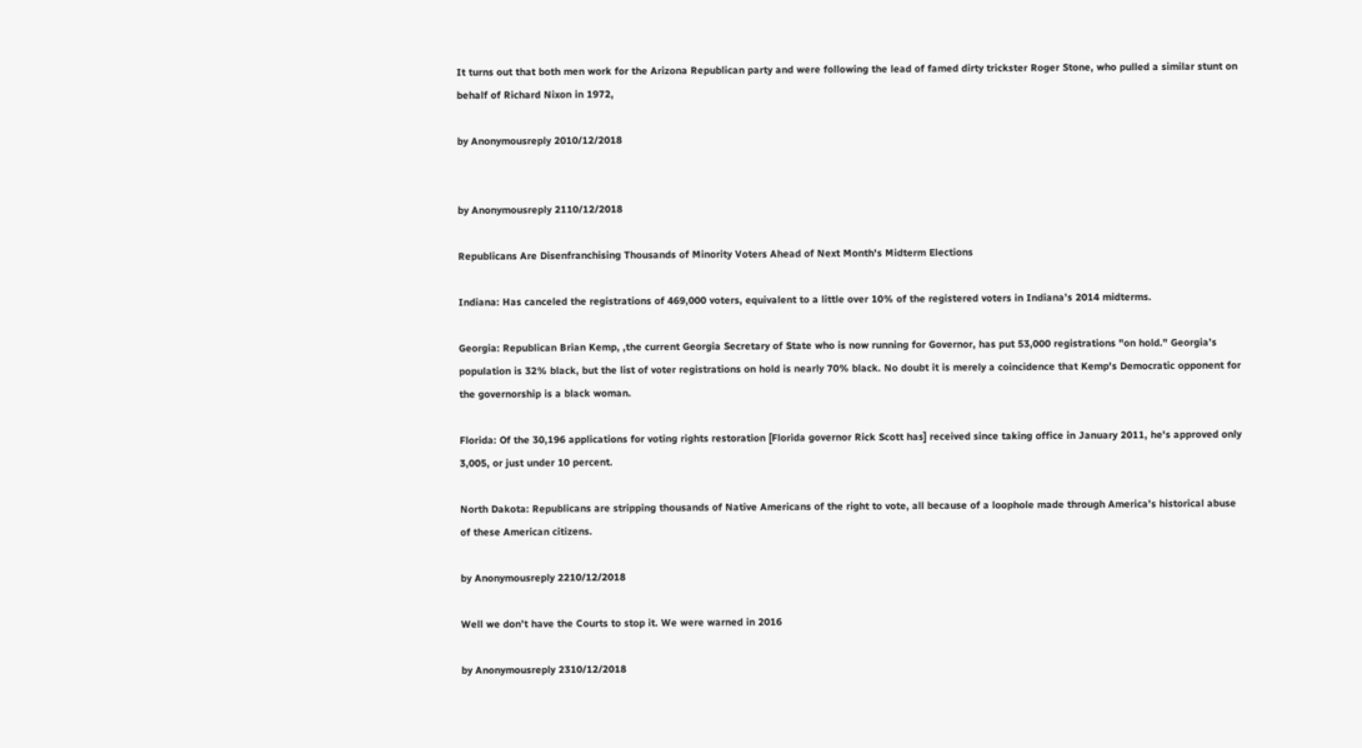It turns out that both men work for the Arizona Republican party and were following the lead of famed dirty trickster Roger Stone, who pulled a similar stunt on behalf of Richard Nixon in 1972,

by Anonymousreply 2010/12/2018


by Anonymousreply 2110/12/2018

Republicans Are Disenfranchising Thousands of Minority Voters Ahead of Next Month's Midterm Elections

Indiana: Has canceled the registrations of 469,000 voters, equivalent to a little over 10% of the registered voters in Indiana’s 2014 midterms.

Georgia: Republican Brian Kemp, ,the current Georgia Secretary of State who is now running for Governor, has put 53,000 registrations "on hold." Georgia’s population is 32% black, but the list of voter registrations on hold is nearly 70% black. No doubt it is merely a coincidence that Kemp's Democratic opponent for the governorship is a black woman.

Florida: Of the 30,196 applications for voting rights restoration [Florida governor Rick Scott has] received since taking office in January 2011, he's approved only 3,005, or just under 10 percent.

North Dakota: Republicans are stripping thousands of Native Americans of the right to vote, all because of a loophole made through America’s historical abuse of these American citizens.

by Anonymousreply 2210/12/2018

Well we don’t have the Courts to stop it. We were warned in 2016

by Anonymousreply 2310/12/2018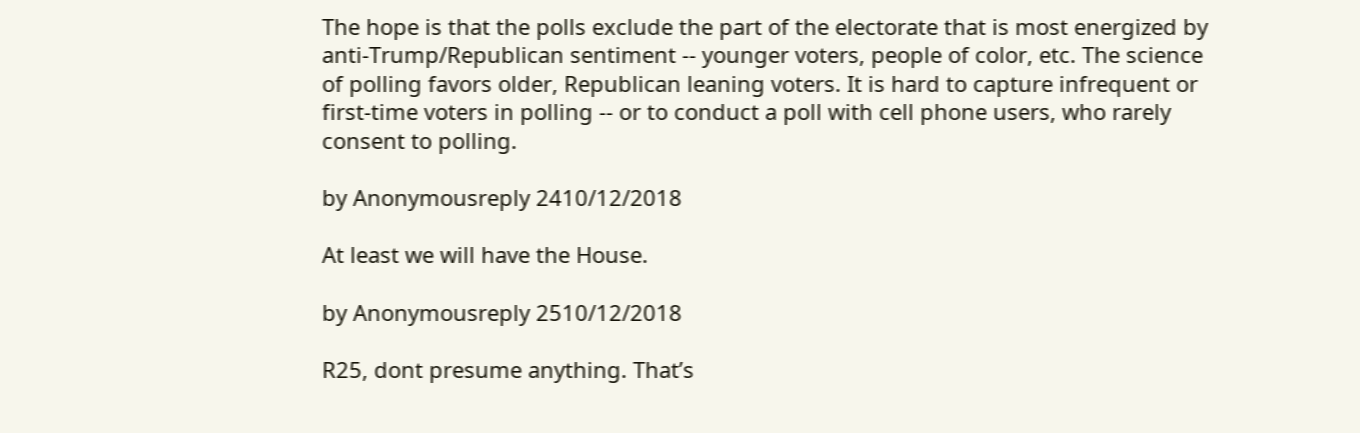The hope is that the polls exclude the part of the electorate that is most energized by anti-Trump/Republican sentiment -- younger voters, people of color, etc. The science of polling favors older, Republican leaning voters. It is hard to capture infrequent or first-time voters in polling -- or to conduct a poll with cell phone users, who rarely consent to polling.

by Anonymousreply 2410/12/2018

At least we will have the House.

by Anonymousreply 2510/12/2018

R25, dont presume anything. That’s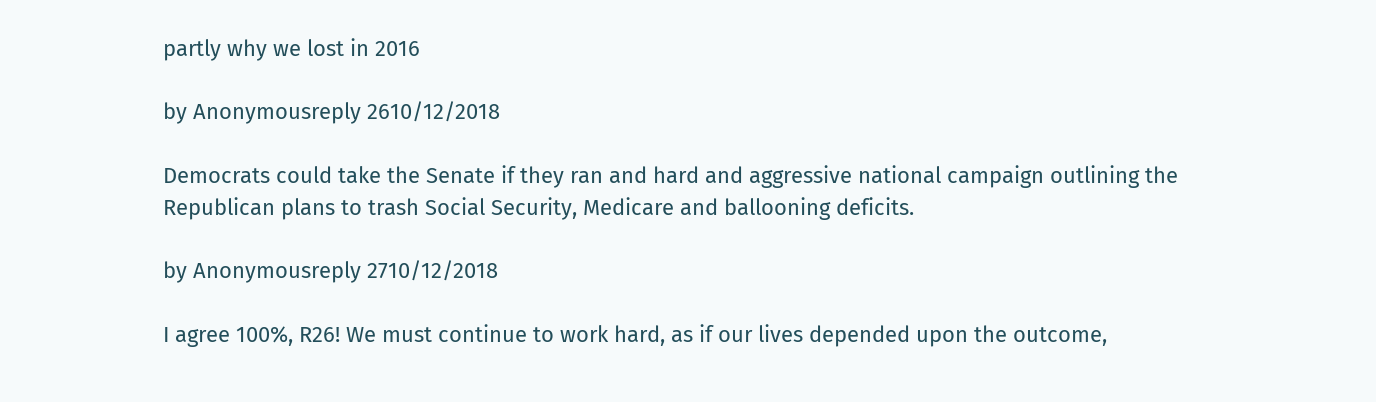partly why we lost in 2016

by Anonymousreply 2610/12/2018

Democrats could take the Senate if they ran and hard and aggressive national campaign outlining the Republican plans to trash Social Security, Medicare and ballooning deficits.

by Anonymousreply 2710/12/2018

I agree 100%, R26! We must continue to work hard, as if our lives depended upon the outcome,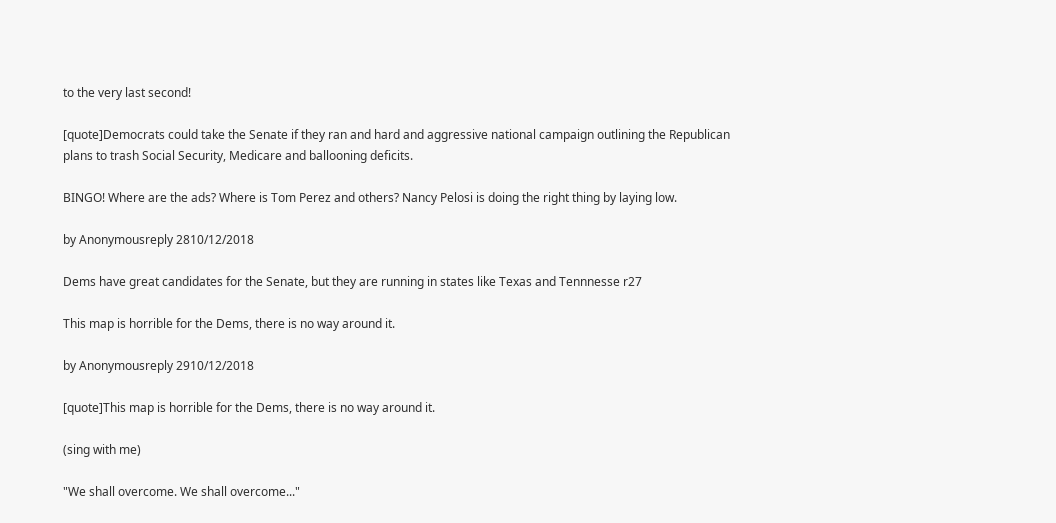to the very last second!

[quote]Democrats could take the Senate if they ran and hard and aggressive national campaign outlining the Republican plans to trash Social Security, Medicare and ballooning deficits.

BINGO! Where are the ads? Where is Tom Perez and others? Nancy Pelosi is doing the right thing by laying low.

by Anonymousreply 2810/12/2018

Dems have great candidates for the Senate, but they are running in states like Texas and Tennnesse r27

This map is horrible for the Dems, there is no way around it.

by Anonymousreply 2910/12/2018

[quote]This map is horrible for the Dems, there is no way around it.

(sing with me)

"We shall overcome. We shall overcome..."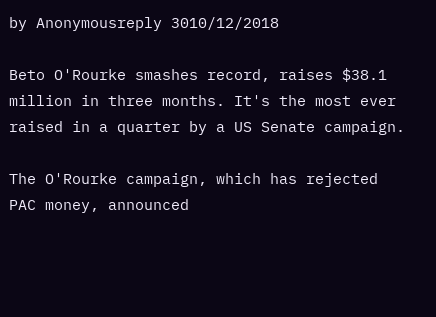by Anonymousreply 3010/12/2018

Beto O'Rourke smashes record, raises $38.1 million in three months. It's the most ever raised in a quarter by a US Senate campaign.

The O'Rourke campaign, which has rejected PAC money, announced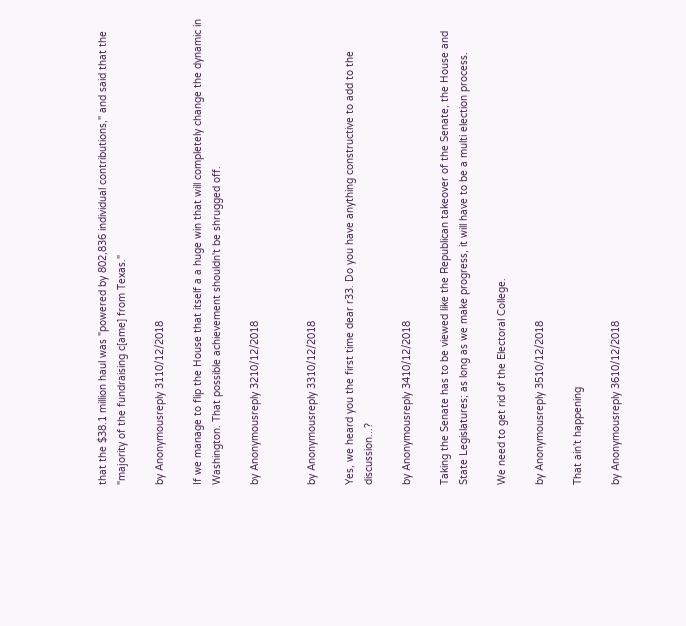that the $38.1 million haul was "powered by 802,836 individual contributions," and said that the "majority of the fundraising c[ame] from Texas."

by Anonymousreply 3110/12/2018

If we manage to flip the House that itself a a huge win that will completely change the dynamic in Washington. That possible achievement shouldn't be shrugged off.

by Anonymousreply 3210/12/2018


by Anonymousreply 3310/12/2018

Yes, we heard you the first time dear r33. Do you have anything constructive to add to the discussion...?

by Anonymousreply 3410/12/2018

Taking the Senate has to be viewed like the Republican takeover of the Senate, the House and State Legislatures; as long as we make progress, it will have to be a multi election process.

We need to get rid of the Electoral College.

by Anonymousreply 3510/12/2018

That ain’t happening

by Anonymousreply 3610/12/2018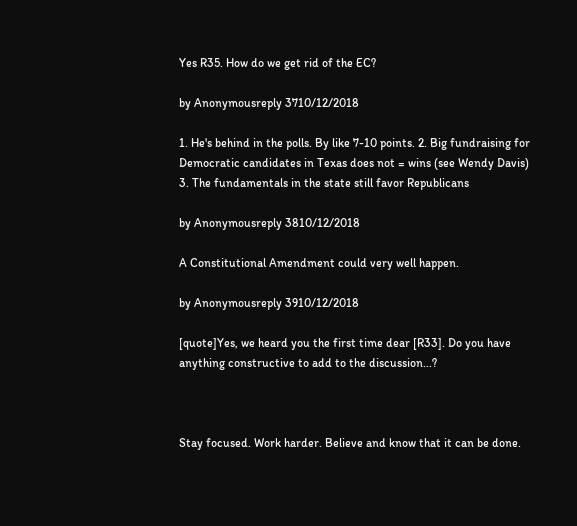Yes R35. How do we get rid of the EC?

by Anonymousreply 3710/12/2018

1. He's behind in the polls. By like 7-10 points. 2. Big fundraising for Democratic candidates in Texas does not = wins (see Wendy Davis) 3. The fundamentals in the state still favor Republicans

by Anonymousreply 3810/12/2018

A Constitutional Amendment could very well happen.

by Anonymousreply 3910/12/2018

[quote]Yes, we heard you the first time dear [R33]. Do you have anything constructive to add to the discussion...?



Stay focused. Work harder. Believe and know that it can be done.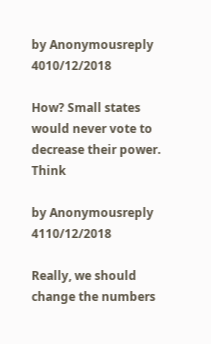by Anonymousreply 4010/12/2018

How? Small states would never vote to decrease their power. Think

by Anonymousreply 4110/12/2018

Really, we should change the numbers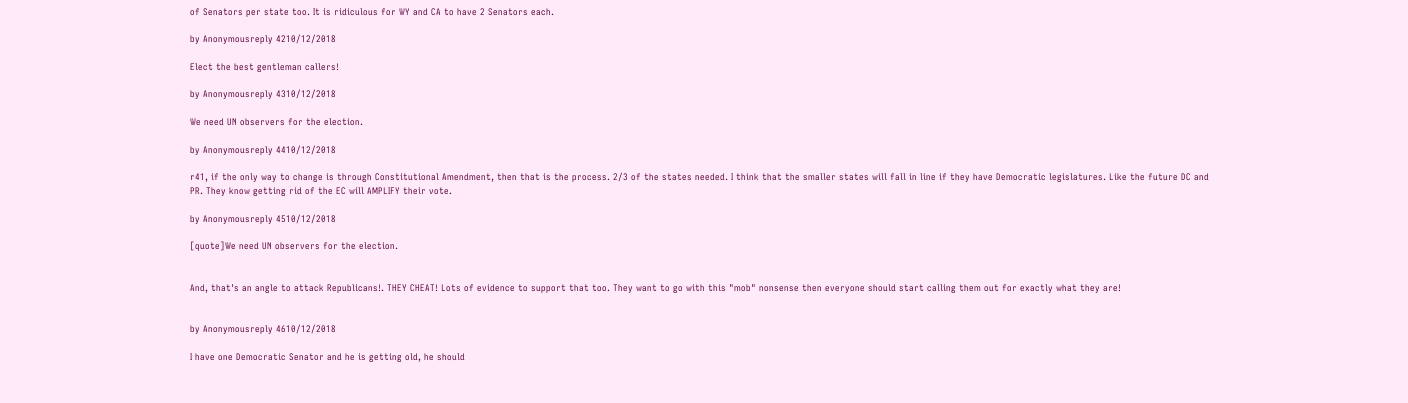of Senators per state too. It is ridiculous for WY and CA to have 2 Senators each.

by Anonymousreply 4210/12/2018

Elect the best gentleman callers!

by Anonymousreply 4310/12/2018

We need UN observers for the election.

by Anonymousreply 4410/12/2018

r41, if the only way to change is through Constitutional Amendment, then that is the process. 2/3 of the states needed. I think that the smaller states will fall in line if they have Democratic legislatures. Like the future DC and PR. They know getting rid of the EC will AMPLIFY their vote.

by Anonymousreply 4510/12/2018

[quote]We need UN observers for the election.


And, that's an angle to attack Republicans!. THEY CHEAT! Lots of evidence to support that too. They want to go with this "mob" nonsense then everyone should start calling them out for exactly what they are!


by Anonymousreply 4610/12/2018

I have one Democratic Senator and he is getting old, he should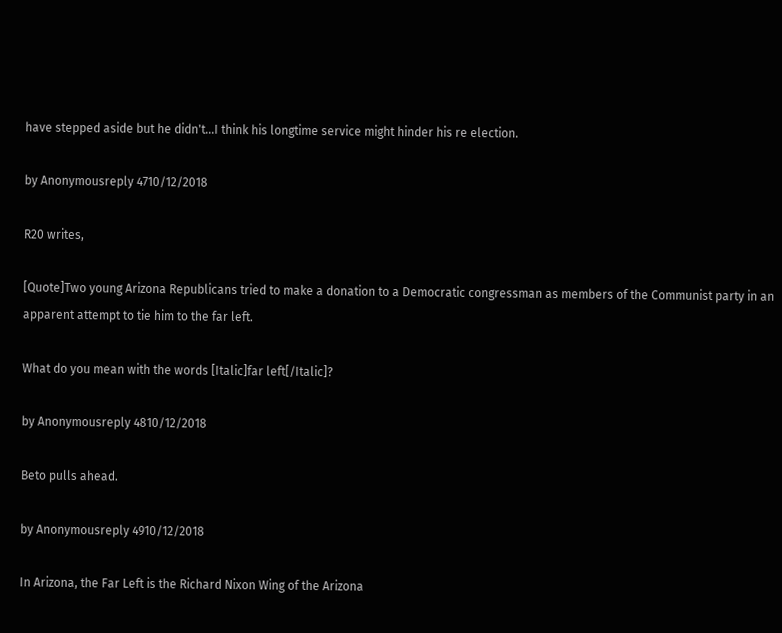have stepped aside but he didn't...I think his longtime service might hinder his re election.

by Anonymousreply 4710/12/2018

R20 writes,

[Quote]Two young Arizona Republicans tried to make a donation to a Democratic congressman as members of the Communist party in an apparent attempt to tie him to the far left.

What do you mean with the words [Italic]far left[/Italic]?

by Anonymousreply 4810/12/2018

Beto pulls ahead.

by Anonymousreply 4910/12/2018

In Arizona, the Far Left is the Richard Nixon Wing of the Arizona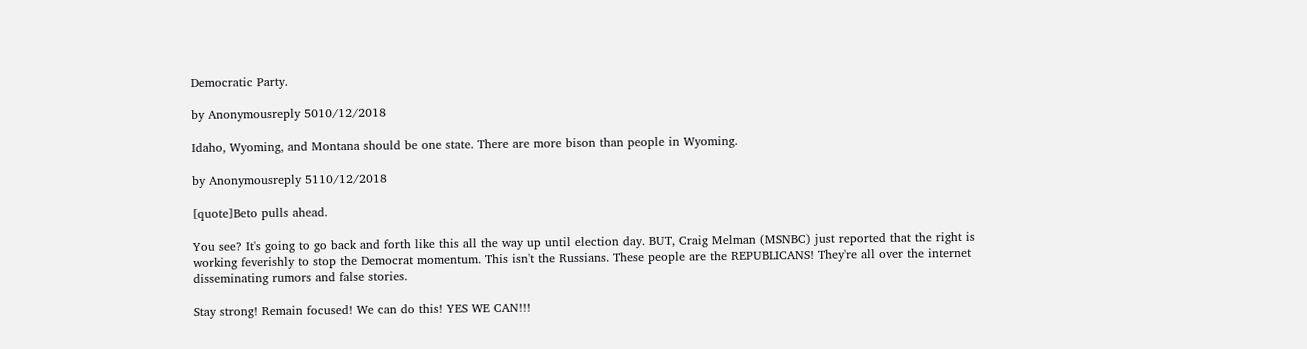Democratic Party.

by Anonymousreply 5010/12/2018

Idaho, Wyoming, and Montana should be one state. There are more bison than people in Wyoming.

by Anonymousreply 5110/12/2018

[quote]Beto pulls ahead.

You see? It's going to go back and forth like this all the way up until election day. BUT, Craig Melman (MSNBC) just reported that the right is working feverishly to stop the Democrat momentum. This isn't the Russians. These people are the REPUBLICANS! They're all over the internet disseminating rumors and false stories.

Stay strong! Remain focused! We can do this! YES WE CAN!!!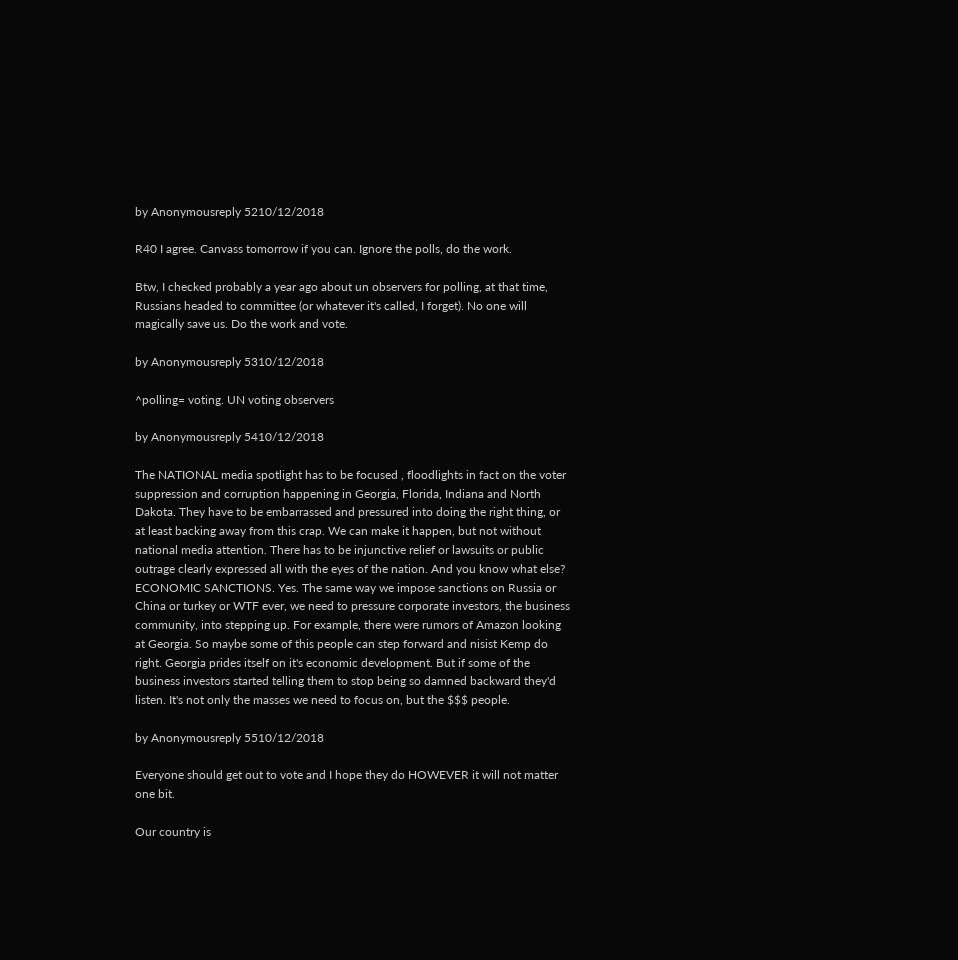by Anonymousreply 5210/12/2018

R40 I agree. Canvass tomorrow if you can. Ignore the polls, do the work.

Btw, I checked probably a year ago about un observers for polling, at that time, Russians headed to committee (or whatever it's called, I forget). No one will magically save us. Do the work and vote.

by Anonymousreply 5310/12/2018

^polling= voting. UN voting observers

by Anonymousreply 5410/12/2018

The NATIONAL media spotlight has to be focused , floodlights in fact on the voter suppression and corruption happening in Georgia, Florida, Indiana and North Dakota. They have to be embarrassed and pressured into doing the right thing, or at least backing away from this crap. We can make it happen, but not without national media attention. There has to be injunctive relief or lawsuits or public outrage clearly expressed all with the eyes of the nation. And you know what else? ECONOMIC SANCTIONS. Yes. The same way we impose sanctions on Russia or China or turkey or WTF ever, we need to pressure corporate investors, the business community, into stepping up. For example, there were rumors of Amazon looking at Georgia. So maybe some of this people can step forward and nisist Kemp do right. Georgia prides itself on it's economic development. But if some of the business investors started telling them to stop being so damned backward they'd listen. It's not only the masses we need to focus on, but the $$$ people.

by Anonymousreply 5510/12/2018

Everyone should get out to vote and I hope they do HOWEVER it will not matter one bit.

Our country is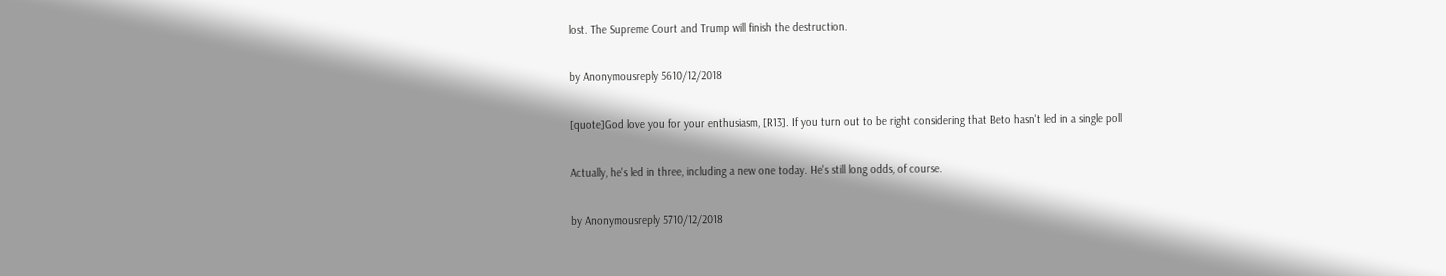lost. The Supreme Court and Trump will finish the destruction.

by Anonymousreply 5610/12/2018

[quote]God love you for your enthusiasm, [R13]. If you turn out to be right considering that Beto hasn't led in a single poll

Actually, he's led in three, including a new one today. He's still long odds, of course.

by Anonymousreply 5710/12/2018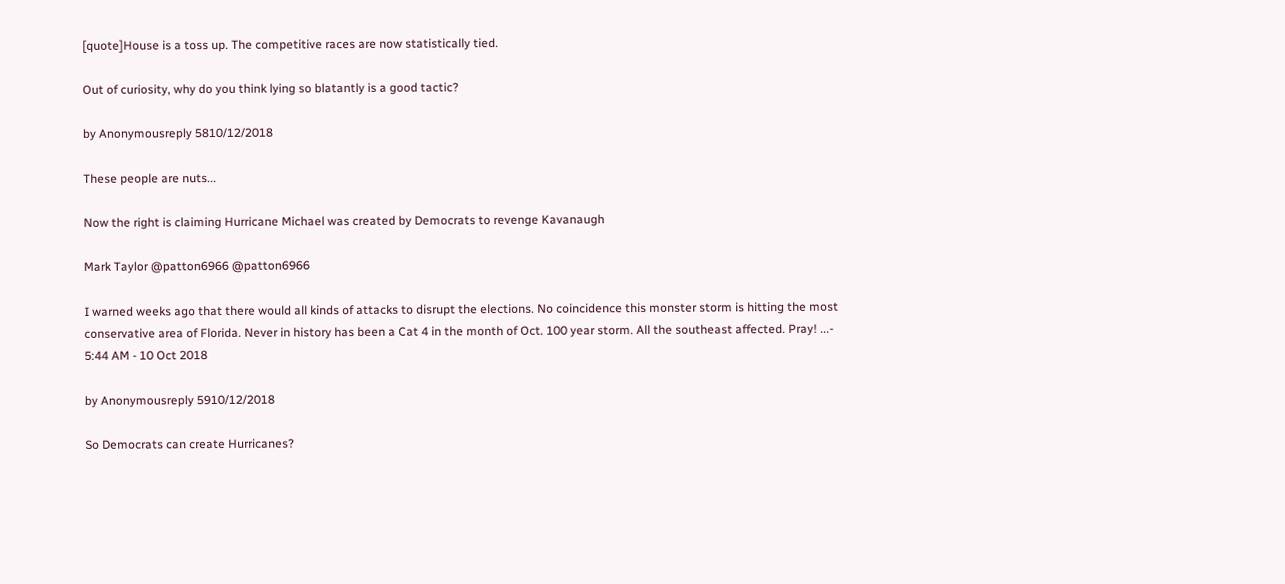[quote]House is a toss up. The competitive races are now statistically tied.

Out of curiosity, why do you think lying so blatantly is a good tactic?

by Anonymousreply 5810/12/2018

These people are nuts...

Now the right is claiming Hurricane Michael was created by Democrats to revenge Kavanaugh

Mark Taylor @patton6966 @patton6966

I warned weeks ago that there would all kinds of attacks to disrupt the elections. No coincidence this monster storm is hitting the most conservative area of Florida. Never in history has been a Cat 4 in the month of Oct. 100 year storm. All the southeast affected. Pray! ...- 5:44 AM - 10 Oct 2018

by Anonymousreply 5910/12/2018

So Democrats can create Hurricanes?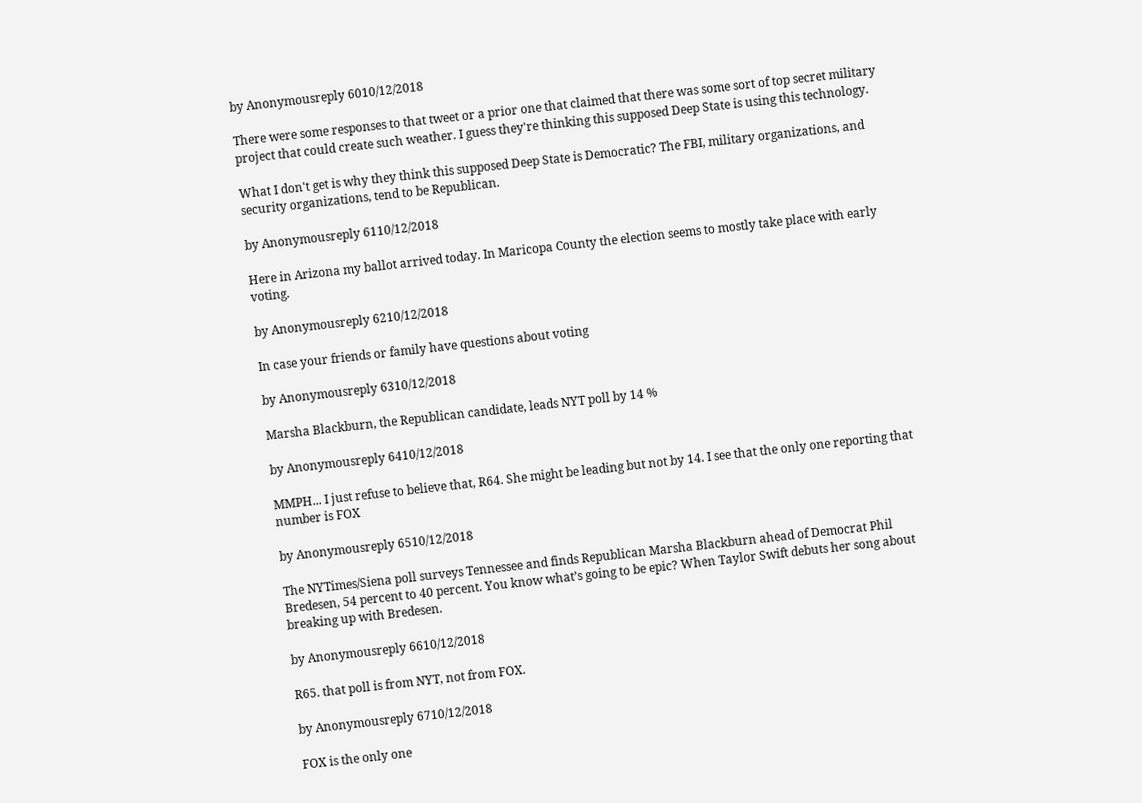by Anonymousreply 6010/12/2018

There were some responses to that tweet or a prior one that claimed that there was some sort of top secret military project that could create such weather. I guess they're thinking this supposed Deep State is using this technology.

What I don't get is why they think this supposed Deep State is Democratic? The FBI, military organizations, and security organizations, tend to be Republican.

by Anonymousreply 6110/12/2018

Here in Arizona my ballot arrived today. In Maricopa County the election seems to mostly take place with early voting.

by Anonymousreply 6210/12/2018

In case your friends or family have questions about voting

by Anonymousreply 6310/12/2018

Marsha Blackburn, the Republican candidate, leads NYT poll by 14 %

by Anonymousreply 6410/12/2018

MMPH... I just refuse to believe that, R64. She might be leading but not by 14. I see that the only one reporting that number is FOX

by Anonymousreply 6510/12/2018

The NYTimes/Siena poll surveys Tennessee and finds Republican Marsha Blackburn ahead of Democrat Phil Bredesen, 54 percent to 40 percent. You know what’s going to be epic? When Taylor Swift debuts her song about breaking up with Bredesen.

by Anonymousreply 6610/12/2018

R65. that poll is from NYT, not from FOX.

by Anonymousreply 6710/12/2018

FOX is the only one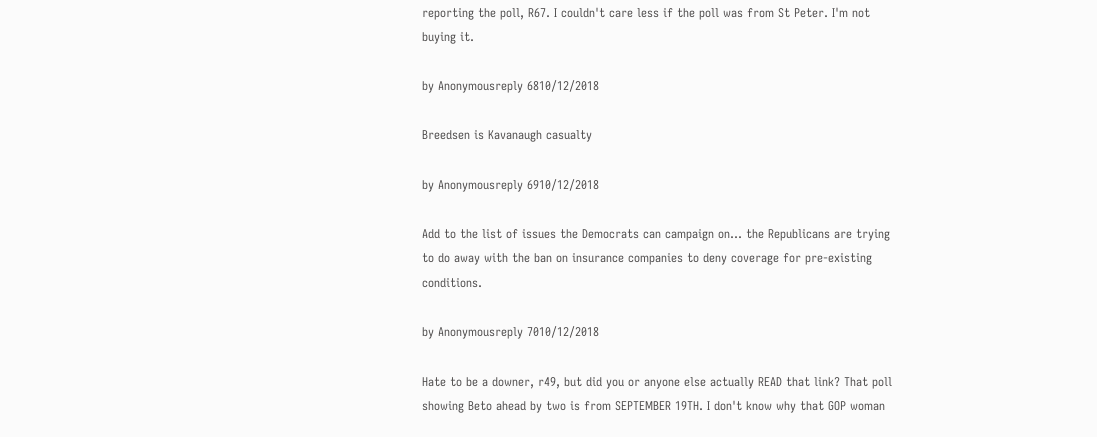reporting the poll, R67. I couldn't care less if the poll was from St Peter. I'm not buying it.

by Anonymousreply 6810/12/2018

Breedsen is Kavanaugh casualty

by Anonymousreply 6910/12/2018

Add to the list of issues the Democrats can campaign on... the Republicans are trying to do away with the ban on insurance companies to deny coverage for pre-existing conditions.

by Anonymousreply 7010/12/2018

Hate to be a downer, r49, but did you or anyone else actually READ that link? That poll showing Beto ahead by two is from SEPTEMBER 19TH. I don't know why that GOP woman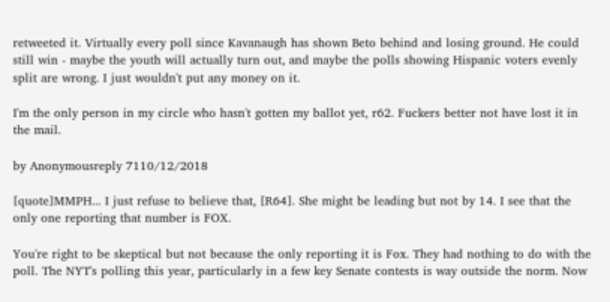retweeted it. Virtually every poll since Kavanaugh has shown Beto behind and losing ground. He could still win - maybe the youth will actually turn out, and maybe the polls showing Hispanic voters evenly split are wrong. I just wouldn't put any money on it.

I'm the only person in my circle who hasn't gotten my ballot yet, r62. Fuckers better not have lost it in the mail.

by Anonymousreply 7110/12/2018

[quote]MMPH... I just refuse to believe that, [R64]. She might be leading but not by 14. I see that the only one reporting that number is FOX.

You're right to be skeptical but not because the only reporting it is Fox. They had nothing to do with the poll. The NYT's polling this year, particularly in a few key Senate contests is way outside the norm. Now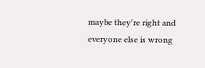maybe they're right and everyone else is wrong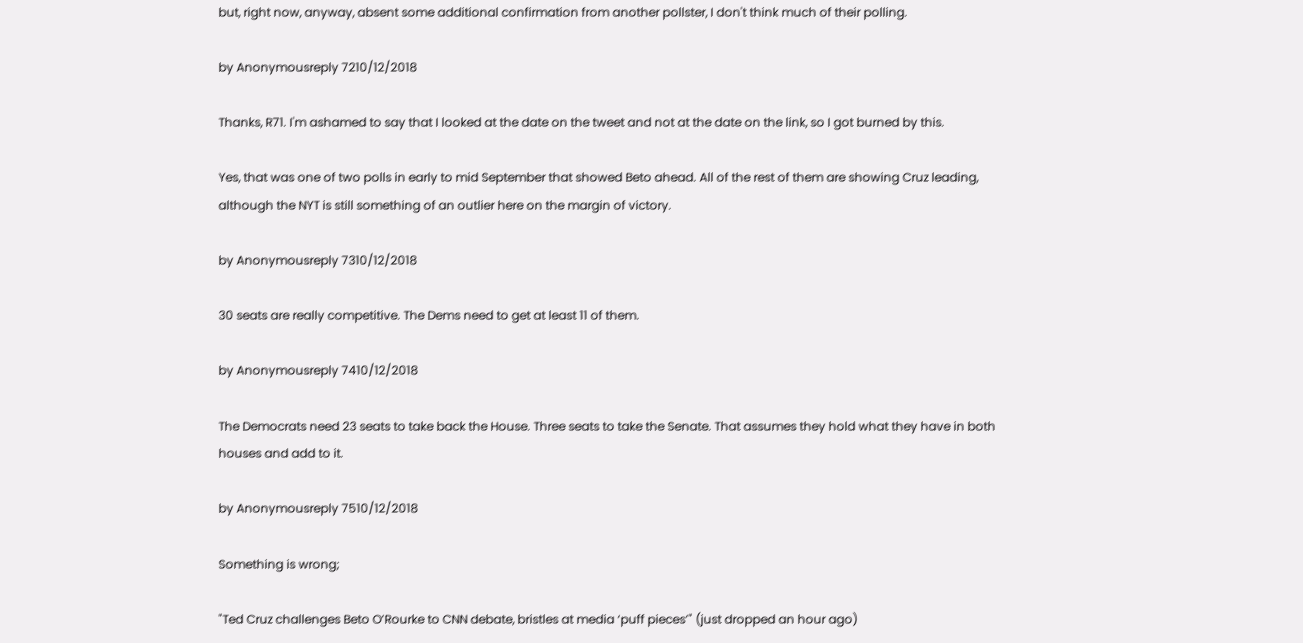but, right now, anyway, absent some additional confirmation from another pollster, I don't think much of their polling.

by Anonymousreply 7210/12/2018

Thanks, R71. I'm ashamed to say that I looked at the date on the tweet and not at the date on the link, so I got burned by this.

Yes, that was one of two polls in early to mid September that showed Beto ahead. All of the rest of them are showing Cruz leading, although the NYT is still something of an outlier here on the margin of victory.

by Anonymousreply 7310/12/2018

30 seats are really competitive. The Dems need to get at least 11 of them.

by Anonymousreply 7410/12/2018

The Democrats need 23 seats to take back the House. Three seats to take the Senate. That assumes they hold what they have in both houses and add to it.

by Anonymousreply 7510/12/2018

Something is wrong;

"Ted Cruz challenges Beto O’Rourke to CNN debate, bristles at media ‘puff pieces’" (just dropped an hour ago)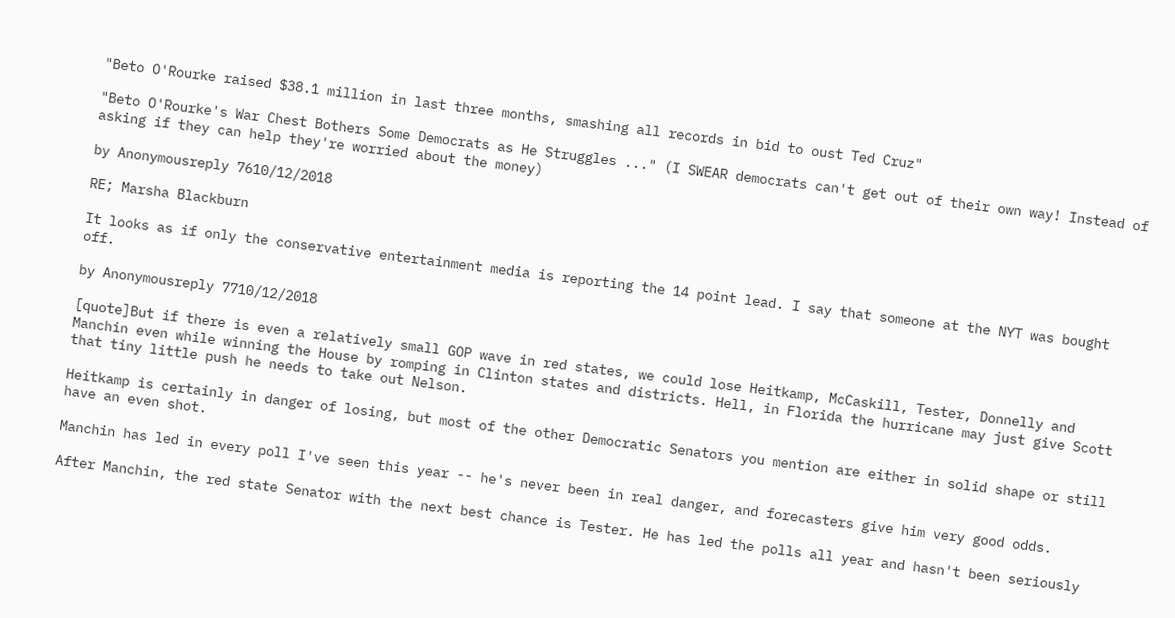"Beto O'Rourke raised $38.1 million in last three months, smashing all records in bid to oust Ted Cruz"

"Beto O'Rourke's War Chest Bothers Some Democrats as He Struggles ..." (I SWEAR democrats can't get out of their own way! Instead of asking if they can help they're worried about the money)

by Anonymousreply 7610/12/2018

RE; Marsha Blackburn

It looks as if only the conservative entertainment media is reporting the 14 point lead. I say that someone at the NYT was bought off.

by Anonymousreply 7710/12/2018

[quote]But if there is even a relatively small GOP wave in red states, we could lose Heitkamp, McCaskill, Tester, Donnelly and Manchin even while winning the House by romping in Clinton states and districts. Hell, in Florida the hurricane may just give Scott that tiny little push he needs to take out Nelson.

Heitkamp is certainly in danger of losing, but most of the other Democratic Senators you mention are either in solid shape or still have an even shot.

Manchin has led in every poll I've seen this year -- he's never been in real danger, and forecasters give him very good odds.

After Manchin, the red state Senator with the next best chance is Tester. He has led the polls all year and hasn't been seriously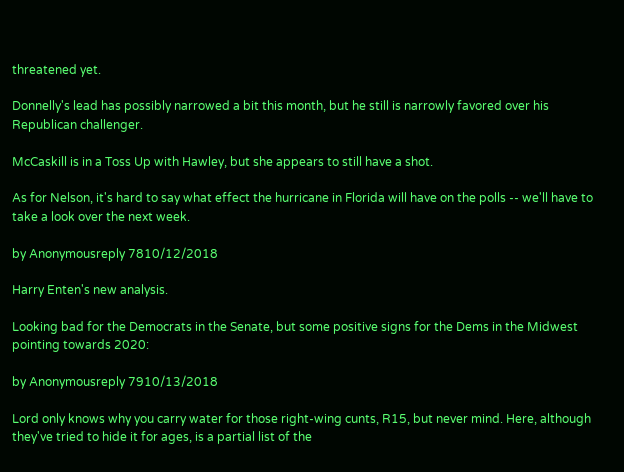threatened yet.

Donnelly's lead has possibly narrowed a bit this month, but he still is narrowly favored over his Republican challenger.

McCaskill is in a Toss Up with Hawley, but she appears to still have a shot.

As for Nelson, it's hard to say what effect the hurricane in Florida will have on the polls -- we'll have to take a look over the next week.

by Anonymousreply 7810/12/2018

Harry Enten's new analysis.

Looking bad for the Democrats in the Senate, but some positive signs for the Dems in the Midwest pointing towards 2020:

by Anonymousreply 7910/13/2018

Lord only knows why you carry water for those right-wing cunts, R15, but never mind. Here, although they've tried to hide it for ages, is a partial list of the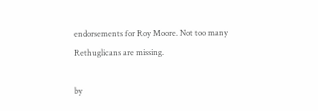endorsements for Roy Moore. Not too many Rethuglicans are missing.

by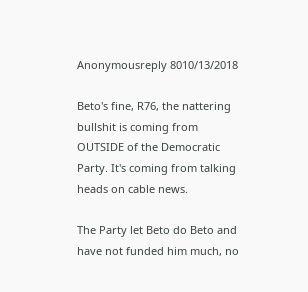Anonymousreply 8010/13/2018

Beto's fine, R76, the nattering bullshit is coming from OUTSIDE of the Democratic Party. It's coming from talking heads on cable news.

The Party let Beto do Beto and have not funded him much, no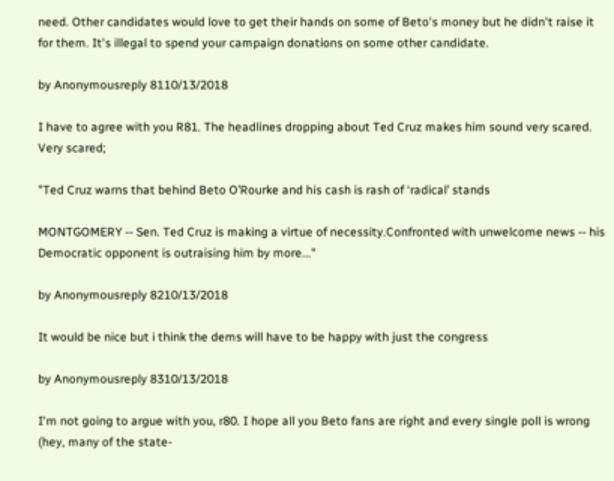need. Other candidates would love to get their hands on some of Beto's money but he didn't raise it for them. It's illegal to spend your campaign donations on some other candidate.

by Anonymousreply 8110/13/2018

I have to agree with you R81. The headlines dropping about Ted Cruz makes him sound very scared. Very scared;

"Ted Cruz warns that behind Beto O’Rourke and his cash is rash of ‘radical’ stands

MONTGOMERY -- Sen. Ted Cruz is making a virtue of necessity.Confronted with unwelcome news -- his Democratic opponent is outraising him by more..."

by Anonymousreply 8210/13/2018

It would be nice but i think the dems will have to be happy with just the congress

by Anonymousreply 8310/13/2018

I'm not going to argue with you, r80. I hope all you Beto fans are right and every single poll is wrong (hey, many of the state-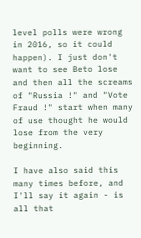level polls were wrong in 2016, so it could happen). I just don't want to see Beto lose and then all the screams of "Russia !" and "Vote Fraud !" start when many of use thought he would lose from the very beginning.

I have also said this many times before, and I'll say it again - is all that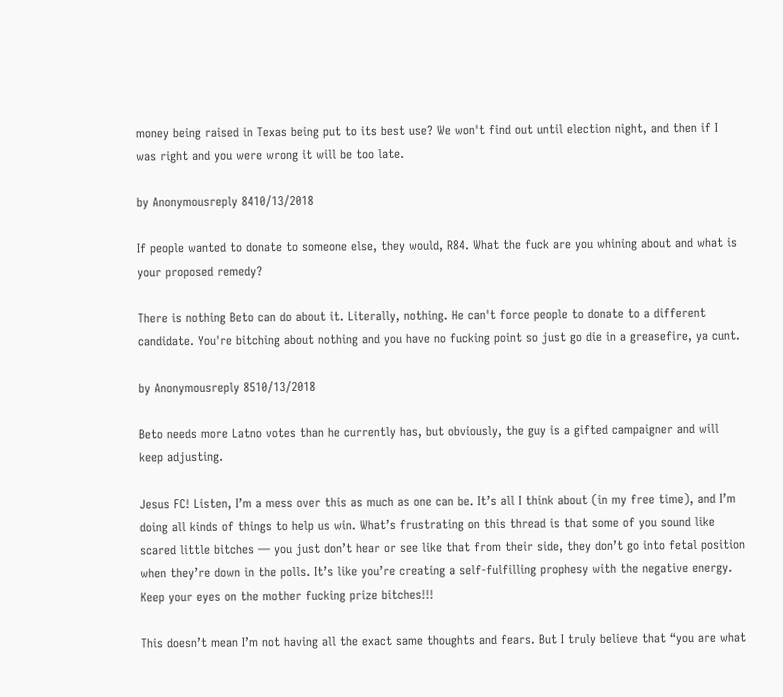money being raised in Texas being put to its best use? We won't find out until election night, and then if I was right and you were wrong it will be too late.

by Anonymousreply 8410/13/2018

If people wanted to donate to someone else, they would, R84. What the fuck are you whining about and what is your proposed remedy?

There is nothing Beto can do about it. Literally, nothing. He can't force people to donate to a different candidate. You're bitching about nothing and you have no fucking point so just go die in a greasefire, ya cunt.

by Anonymousreply 8510/13/2018

Beto needs more Latno votes than he currently has, but obviously, the guy is a gifted campaigner and will keep adjusting.

Jesus FC! Listen, I’m a mess over this as much as one can be. It’s all I think about (in my free time), and I’m doing all kinds of things to help us win. What’s frustrating on this thread is that some of you sound like scared little bitches — you just don’t hear or see like that from their side, they don’t go into fetal position when they’re down in the polls. It’s like you’re creating a self-fulfilling prophesy with the negative energy. Keep your eyes on the mother fucking prize bitches!!!

This doesn’t mean I’m not having all the exact same thoughts and fears. But I truly believe that “you are what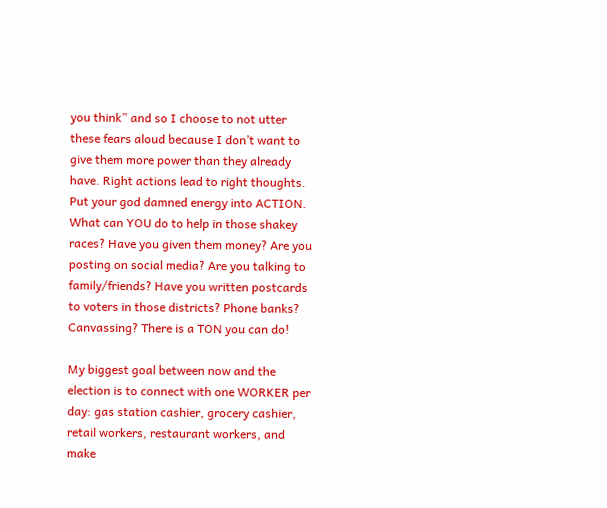you think” and so I choose to not utter these fears aloud because I don’t want to give them more power than they already have. Right actions lead to right thoughts. Put your god damned energy into ACTION. What can YOU do to help in those shakey races? Have you given them money? Are you posting on social media? Are you talking to family/friends? Have you written postcards to voters in those districts? Phone banks? Canvassing? There is a TON you can do!

My biggest goal between now and the election is to connect with one WORKER per day: gas station cashier, grocery cashier, retail workers, restaurant workers, and make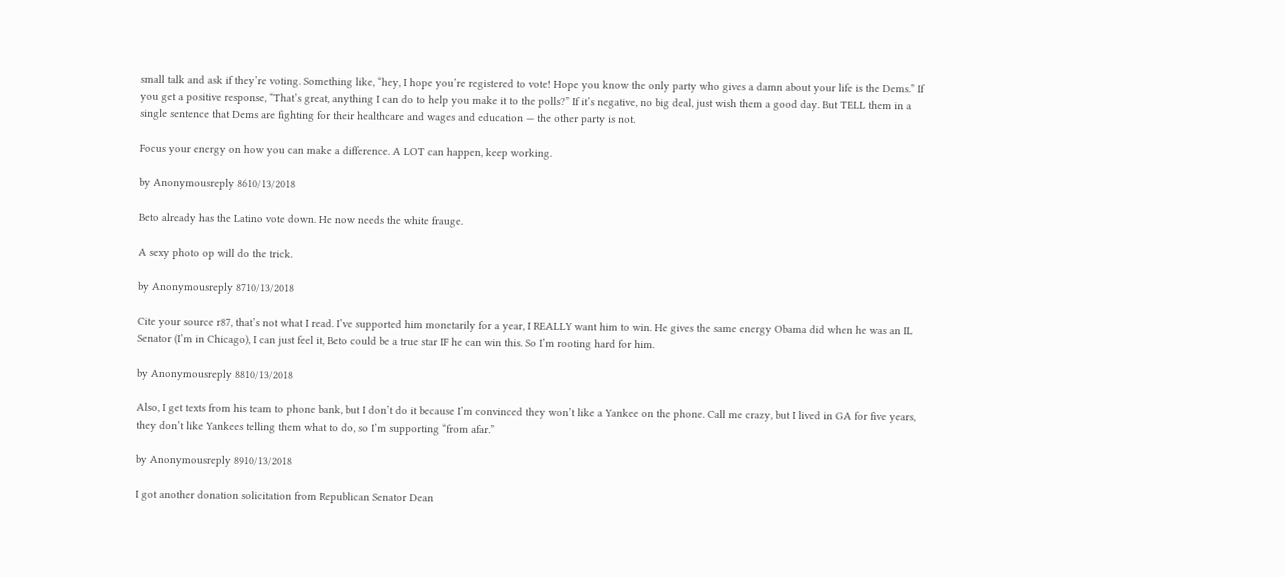small talk and ask if they’re voting. Something like, “hey, I hope you’re registered to vote! Hope you know the only party who gives a damn about your life is the Dems.” If you get a positive response, “That’s great, anything I can do to help you make it to the polls?” If it’s negative, no big deal, just wish them a good day. But TELL them in a single sentence that Dems are fighting for their healthcare and wages and education — the other party is not.

Focus your energy on how you can make a difference. A LOT can happen, keep working.

by Anonymousreply 8610/13/2018

Beto already has the Latino vote down. He now needs the white frauge.

A sexy photo op will do the trick.

by Anonymousreply 8710/13/2018

Cite your source r87, that’s not what I read. I’ve supported him monetarily for a year, I REALLY want him to win. He gives the same energy Obama did when he was an IL Senator (I’m in Chicago), I can just feel it, Beto could be a true star IF he can win this. So I’m rooting hard for him.

by Anonymousreply 8810/13/2018

Also, I get texts from his team to phone bank, but I don’t do it because I’m convinced they won’t like a Yankee on the phone. Call me crazy, but I lived in GA for five years, they don’t like Yankees telling them what to do, so I’m supporting “from afar.”

by Anonymousreply 8910/13/2018

I got another donation solicitation from Republican Senator Dean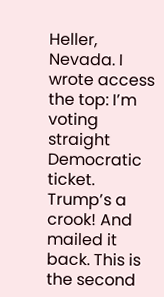Heller, Nevada. I wrote access the top: I’m voting straight Democratic ticket. Trump’s a crook! And mailed it back. This is the second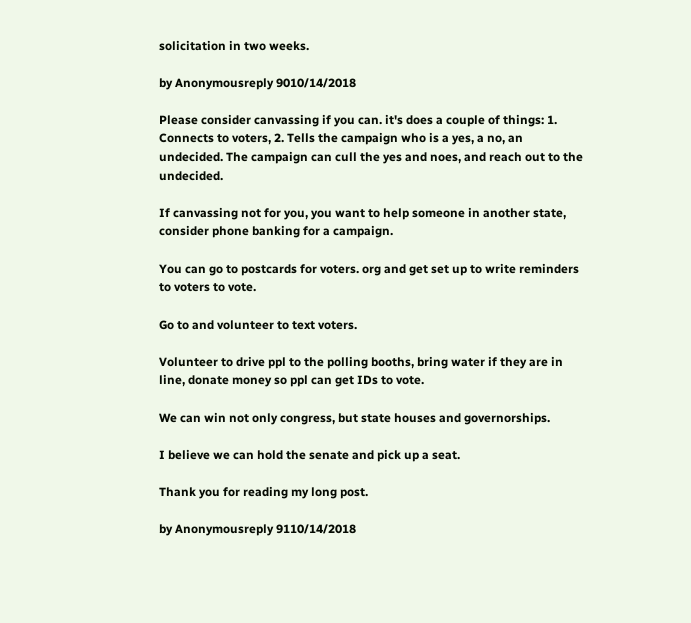solicitation in two weeks.

by Anonymousreply 9010/14/2018

Please consider canvassing if you can. it's does a couple of things: 1. Connects to voters, 2. Tells the campaign who is a yes, a no, an undecided. The campaign can cull the yes and noes, and reach out to the undecided.

If canvassing not for you, you want to help someone in another state, consider phone banking for a campaign.

You can go to postcards for voters. org and get set up to write reminders to voters to vote.

Go to and volunteer to text voters.

Volunteer to drive ppl to the polling booths, bring water if they are in line, donate money so ppl can get IDs to vote.

We can win not only congress, but state houses and governorships.

I believe we can hold the senate and pick up a seat.

Thank you for reading my long post.

by Anonymousreply 9110/14/2018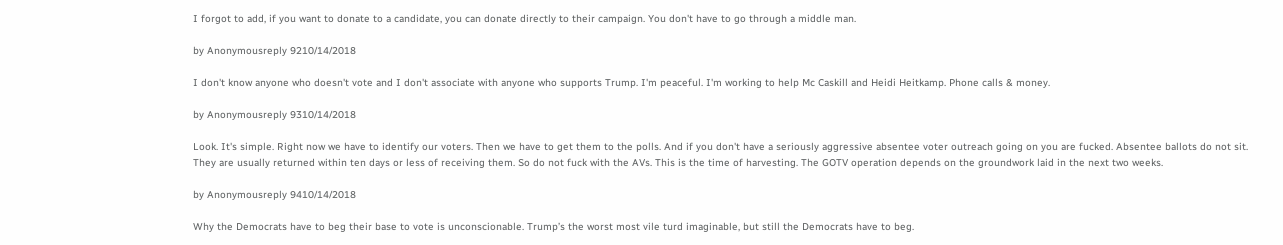I forgot to add, if you want to donate to a candidate, you can donate directly to their campaign. You don't have to go through a middle man.

by Anonymousreply 9210/14/2018

I don't know anyone who doesn't vote and I don't associate with anyone who supports Trump. I'm peaceful. I'm working to help Mc Caskill and Heidi Heitkamp. Phone calls & money.

by Anonymousreply 9310/14/2018

Look. It's simple. Right now we have to identify our voters. Then we have to get them to the polls. And if you don't have a seriously aggressive absentee voter outreach going on you are fucked. Absentee ballots do not sit. They are usually returned within ten days or less of receiving them. So do not fuck with the AVs. This is the time of harvesting. The GOTV operation depends on the groundwork laid in the next two weeks.

by Anonymousreply 9410/14/2018

Why the Democrats have to beg their base to vote is unconscionable. Trump’s the worst most vile turd imaginable, but still the Democrats have to beg.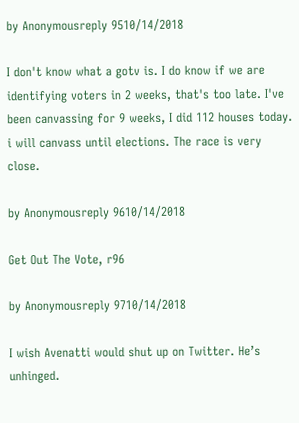by Anonymousreply 9510/14/2018

I don't know what a gotv is. I do know if we are identifying voters in 2 weeks, that's too late. I've been canvassing for 9 weeks, I did 112 houses today. i will canvass until elections. The race is very close.

by Anonymousreply 9610/14/2018

Get Out The Vote, r96

by Anonymousreply 9710/14/2018

I wish Avenatti would shut up on Twitter. He’s unhinged.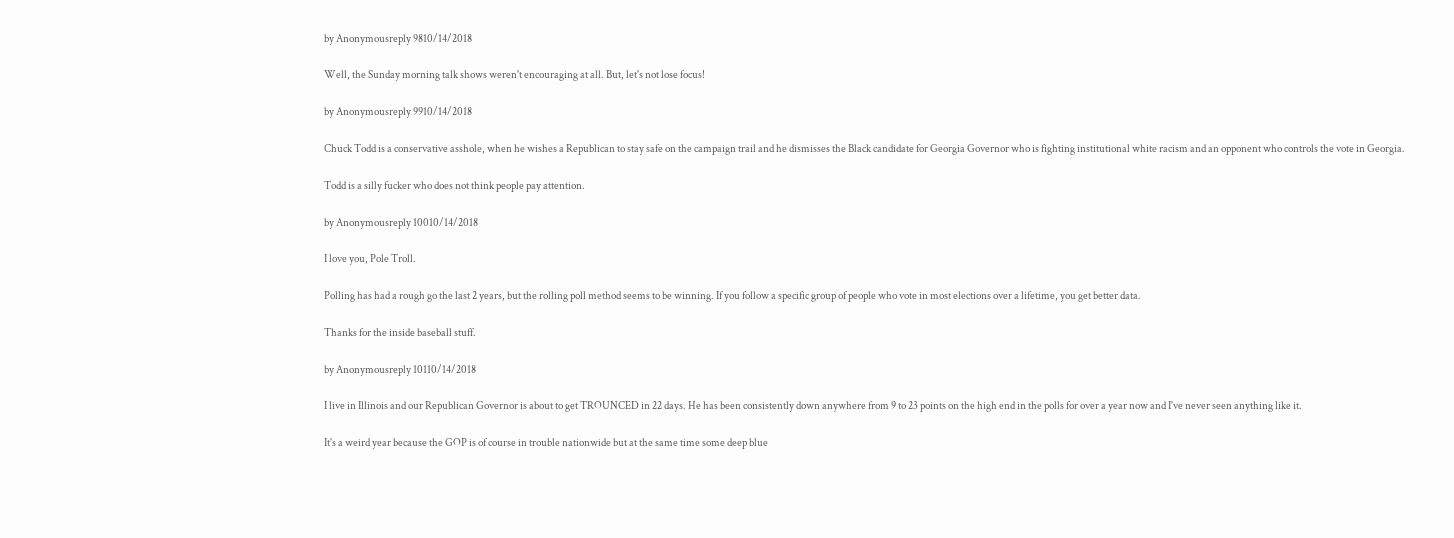by Anonymousreply 9810/14/2018

Well, the Sunday morning talk shows weren't encouraging at all. But, let's not lose focus!

by Anonymousreply 9910/14/2018

Chuck Todd is a conservative asshole, when he wishes a Republican to stay safe on the campaign trail and he dismisses the Black candidate for Georgia Governor who is fighting institutional white racism and an opponent who controls the vote in Georgia.

Todd is a silly fucker who does not think people pay attention.

by Anonymousreply 10010/14/2018

I love you, Pole Troll.

Polling has had a rough go the last 2 years, but the rolling poll method seems to be winning. If you follow a specific group of people who vote in most elections over a lifetime, you get better data.

Thanks for the inside baseball stuff.

by Anonymousreply 10110/14/2018

I live in Illinois and our Republican Governor is about to get TROUNCED in 22 days. He has been consistently down anywhere from 9 to 23 points on the high end in the polls for over a year now and I've never seen anything like it.

It's a weird year because the GOP is of course in trouble nationwide but at the same time some deep blue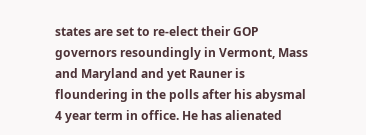states are set to re-elect their GOP governors resoundingly in Vermont, Mass and Maryland and yet Rauner is floundering in the polls after his abysmal 4 year term in office. He has alienated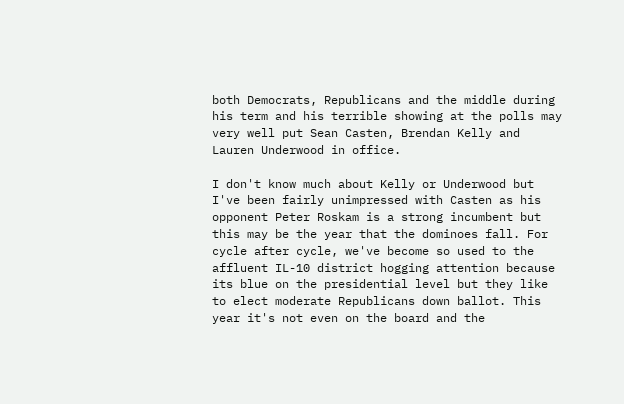both Democrats, Republicans and the middle during his term and his terrible showing at the polls may very well put Sean Casten, Brendan Kelly and Lauren Underwood in office.

I don't know much about Kelly or Underwood but I've been fairly unimpressed with Casten as his opponent Peter Roskam is a strong incumbent but this may be the year that the dominoes fall. For cycle after cycle, we've become so used to the affluent IL-10 district hogging attention because its blue on the presidential level but they like to elect moderate Republicans down ballot. This year it's not even on the board and the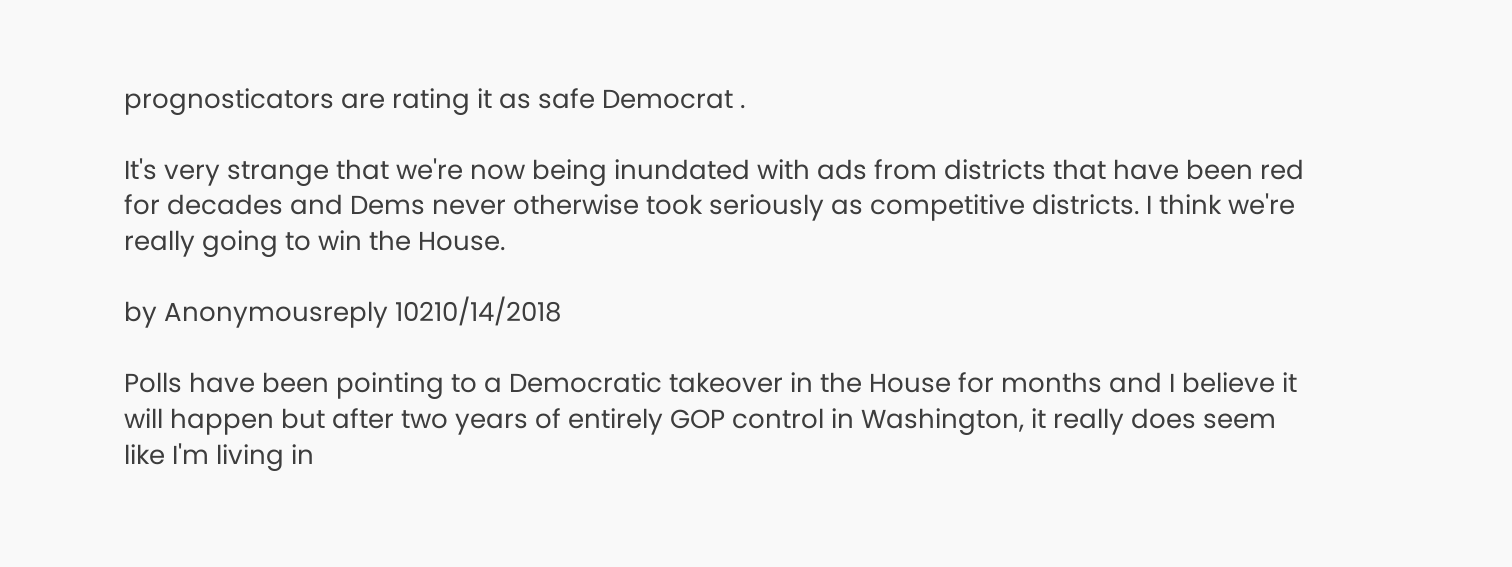prognosticators are rating it as safe Democrat .

It's very strange that we're now being inundated with ads from districts that have been red for decades and Dems never otherwise took seriously as competitive districts. I think we're really going to win the House.

by Anonymousreply 10210/14/2018

Polls have been pointing to a Democratic takeover in the House for months and I believe it will happen but after two years of entirely GOP control in Washington, it really does seem like I'm living in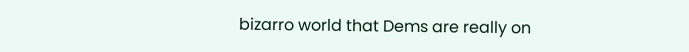bizarro world that Dems are really on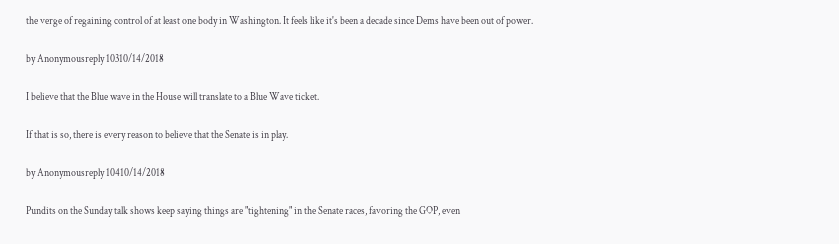the verge of regaining control of at least one body in Washington. It feels like it's been a decade since Dems have been out of power.

by Anonymousreply 10310/14/2018

I believe that the Blue wave in the House will translate to a Blue Wave ticket.

If that is so, there is every reason to believe that the Senate is in play.

by Anonymousreply 10410/14/2018

Pundits on the Sunday talk shows keep saying things are "tightening" in the Senate races, favoring the GOP, even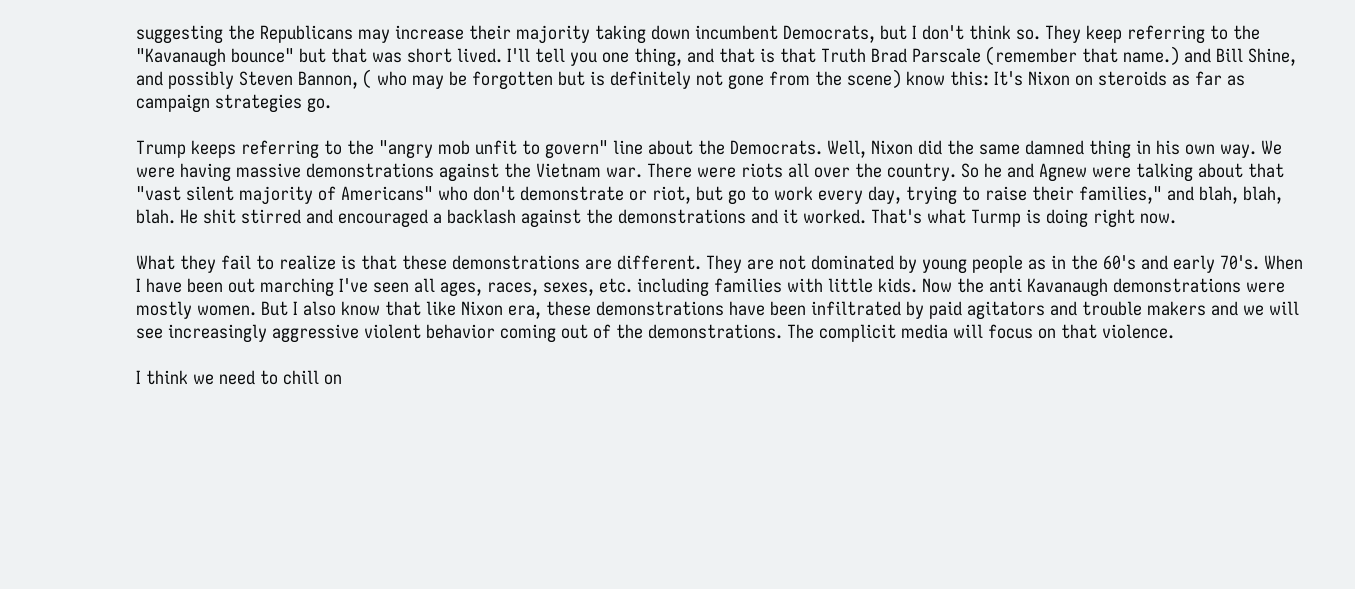suggesting the Republicans may increase their majority taking down incumbent Democrats, but I don't think so. They keep referring to the "Kavanaugh bounce" but that was short lived. I'll tell you one thing, and that is that Truth Brad Parscale (remember that name.) and Bill Shine, and possibly Steven Bannon, ( who may be forgotten but is definitely not gone from the scene) know this: It's Nixon on steroids as far as campaign strategies go.

Trump keeps referring to the "angry mob unfit to govern" line about the Democrats. Well, Nixon did the same damned thing in his own way. We were having massive demonstrations against the Vietnam war. There were riots all over the country. So he and Agnew were talking about that "vast silent majority of Americans" who don't demonstrate or riot, but go to work every day, trying to raise their families," and blah, blah, blah. He shit stirred and encouraged a backlash against the demonstrations and it worked. That's what Turmp is doing right now.

What they fail to realize is that these demonstrations are different. They are not dominated by young people as in the 60's and early 70's. When I have been out marching I've seen all ages, races, sexes, etc. including families with little kids. Now the anti Kavanaugh demonstrations were mostly women. But I also know that like Nixon era, these demonstrations have been infiltrated by paid agitators and trouble makers and we will see increasingly aggressive violent behavior coming out of the demonstrations. The complicit media will focus on that violence.

I think we need to chill on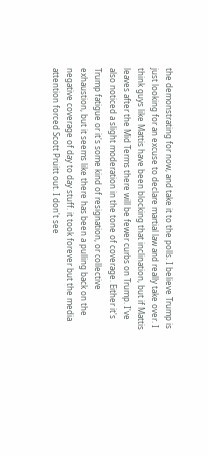the demonstrating for now, and take it to the polls. I believe Trump is just looking for an excuse to declare martial law and really take over. I think guys like Mattis have been blocking that inclination, but if Mattis leaves after the Mid Terms there will be fewer curbs on Trump. I've also noticed a slight moderation in the tone of coverage. Either it's Trump fatigue or it's some kind of resignation, or collective exhaustion, but it seems like there has been a pulling back on the negative coverage of day to day stuff. it took forever but the media attention forced Scott Pruitt out. I don't see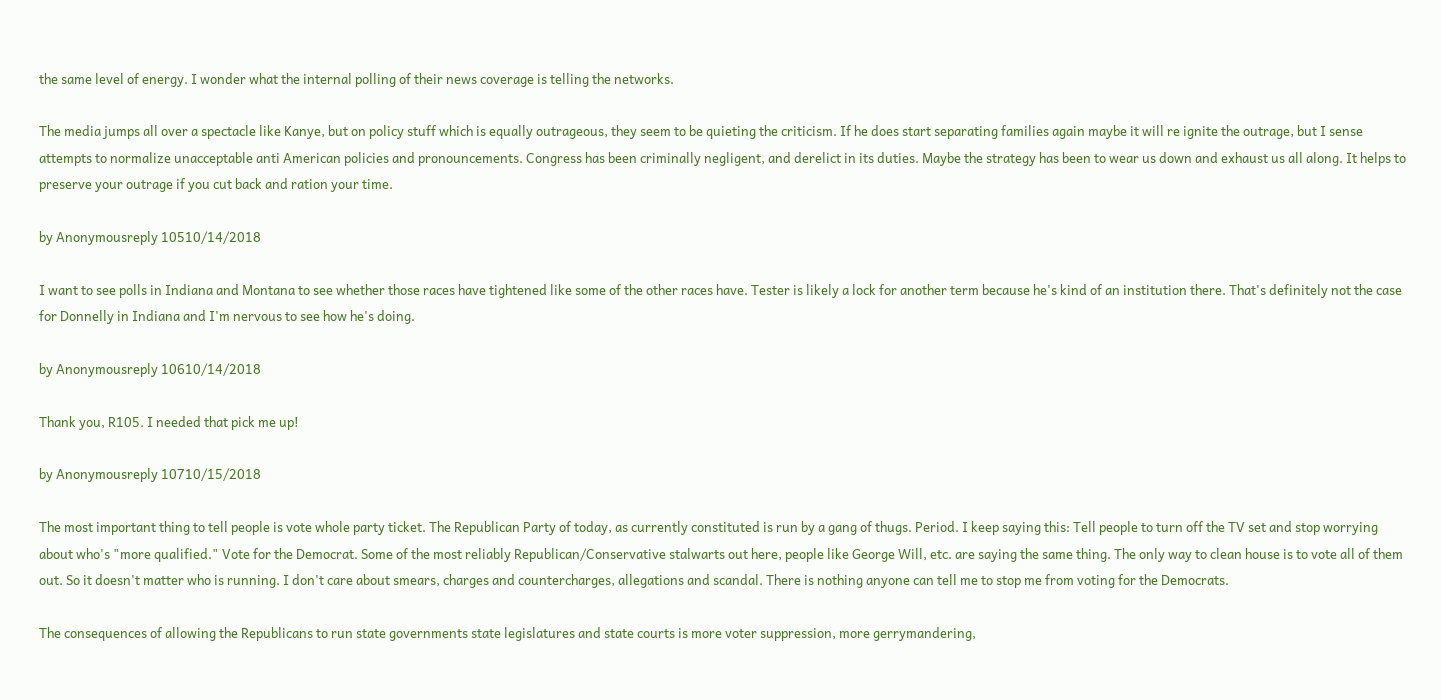the same level of energy. I wonder what the internal polling of their news coverage is telling the networks.

The media jumps all over a spectacle like Kanye, but on policy stuff which is equally outrageous, they seem to be quieting the criticism. If he does start separating families again maybe it will re ignite the outrage, but I sense attempts to normalize unacceptable anti American policies and pronouncements. Congress has been criminally negligent, and derelict in its duties. Maybe the strategy has been to wear us down and exhaust us all along. It helps to preserve your outrage if you cut back and ration your time.

by Anonymousreply 10510/14/2018

I want to see polls in Indiana and Montana to see whether those races have tightened like some of the other races have. Tester is likely a lock for another term because he's kind of an institution there. That's definitely not the case for Donnelly in Indiana and I'm nervous to see how he's doing.

by Anonymousreply 10610/14/2018

Thank you, R105. I needed that pick me up!

by Anonymousreply 10710/15/2018

The most important thing to tell people is vote whole party ticket. The Republican Party of today, as currently constituted is run by a gang of thugs. Period. I keep saying this: Tell people to turn off the TV set and stop worrying about who's "more qualified." Vote for the Democrat. Some of the most reliably Republican/Conservative stalwarts out here, people like George Will, etc. are saying the same thing. The only way to clean house is to vote all of them out. So it doesn't matter who is running. I don't care about smears, charges and countercharges, allegations and scandal. There is nothing anyone can tell me to stop me from voting for the Democrats.

The consequences of allowing the Republicans to run state governments state legislatures and state courts is more voter suppression, more gerrymandering,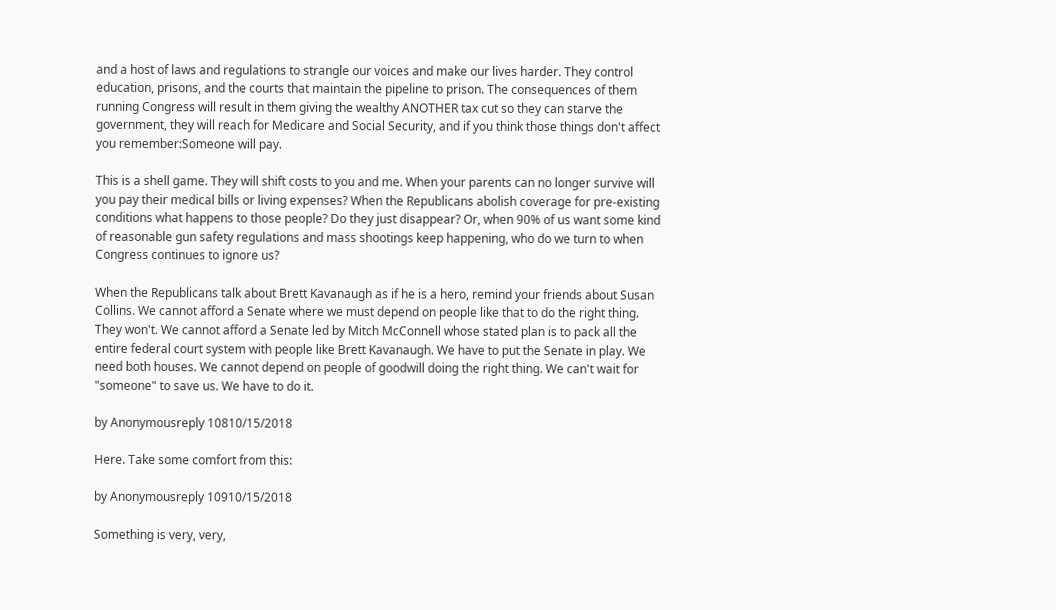and a host of laws and regulations to strangle our voices and make our lives harder. They control education, prisons, and the courts that maintain the pipeline to prison. The consequences of them running Congress will result in them giving the wealthy ANOTHER tax cut so they can starve the government, they will reach for Medicare and Social Security, and if you think those things don't affect you remember:Someone will pay.

This is a shell game. They will shift costs to you and me. When your parents can no longer survive will you pay their medical bills or living expenses? When the Republicans abolish coverage for pre-existing conditions what happens to those people? Do they just disappear? Or, when 90% of us want some kind of reasonable gun safety regulations and mass shootings keep happening, who do we turn to when Congress continues to ignore us?

When the Republicans talk about Brett Kavanaugh as if he is a hero, remind your friends about Susan Collins. We cannot afford a Senate where we must depend on people like that to do the right thing. They won't. We cannot afford a Senate led by Mitch McConnell whose stated plan is to pack all the entire federal court system with people like Brett Kavanaugh. We have to put the Senate in play. We need both houses. We cannot depend on people of goodwill doing the right thing. We can't wait for "someone" to save us. We have to do it.

by Anonymousreply 10810/15/2018

Here. Take some comfort from this:

by Anonymousreply 10910/15/2018

Something is very, very,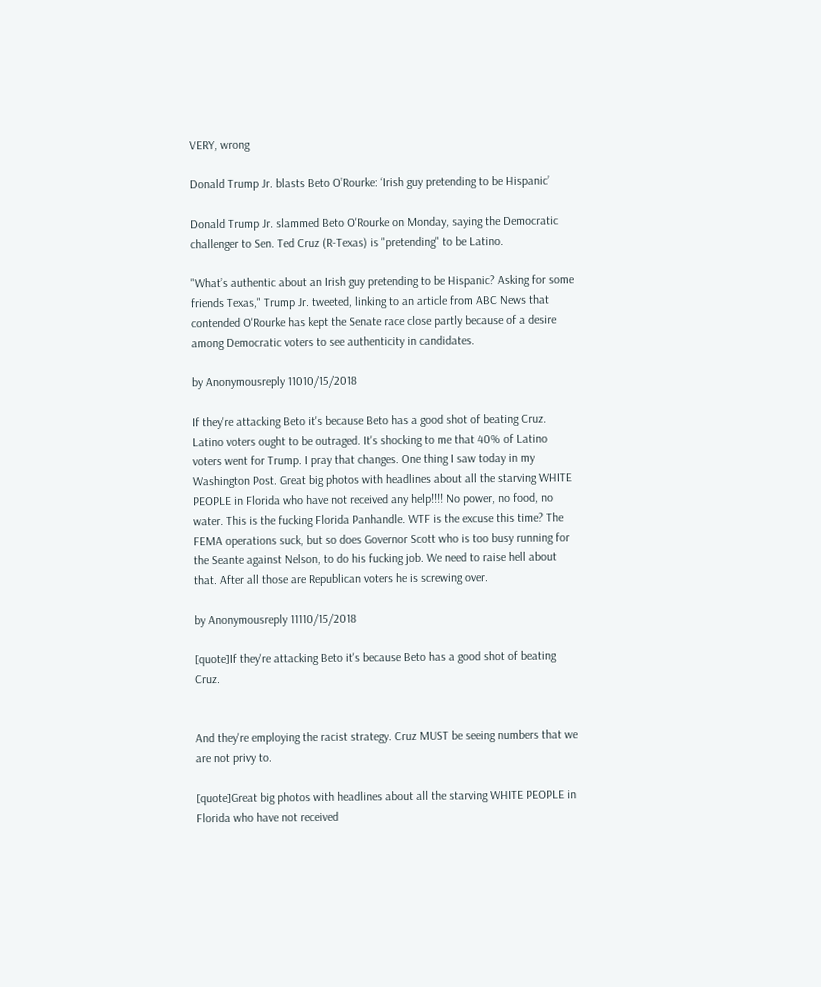VERY, wrong

Donald Trump Jr. blasts Beto O’Rourke: ‘Irish guy pretending to be Hispanic’

Donald Trump Jr. slammed Beto O'Rourke on Monday, saying the Democratic challenger to Sen. Ted Cruz (R-Texas) is "pretending" to be Latino.

"What’s authentic about an Irish guy pretending to be Hispanic? Asking for some friends Texas," Trump Jr. tweeted, linking to an article from ABC News that contended O'Rourke has kept the Senate race close partly because of a desire among Democratic voters to see authenticity in candidates.

by Anonymousreply 11010/15/2018

If they're attacking Beto it's because Beto has a good shot of beating Cruz. Latino voters ought to be outraged. It's shocking to me that 40% of Latino voters went for Trump. I pray that changes. One thing I saw today in my Washington Post. Great big photos with headlines about all the starving WHITE PEOPLE in Florida who have not received any help!!!! No power, no food, no water. This is the fucking Florida Panhandle. WTF is the excuse this time? The FEMA operations suck, but so does Governor Scott who is too busy running for the Seante against Nelson, to do his fucking job. We need to raise hell about that. After all those are Republican voters he is screwing over.

by Anonymousreply 11110/15/2018

[quote]If they're attacking Beto it's because Beto has a good shot of beating Cruz.


And they're employing the racist strategy. Cruz MUST be seeing numbers that we are not privy to.

[quote]Great big photos with headlines about all the starving WHITE PEOPLE in Florida who have not received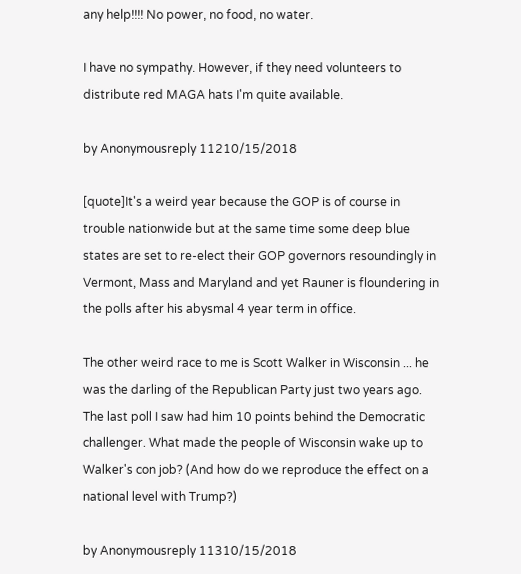any help!!!! No power, no food, no water.

I have no sympathy. However, if they need volunteers to distribute red MAGA hats I'm quite available.

by Anonymousreply 11210/15/2018

[quote]It's a weird year because the GOP is of course in trouble nationwide but at the same time some deep blue states are set to re-elect their GOP governors resoundingly in Vermont, Mass and Maryland and yet Rauner is floundering in the polls after his abysmal 4 year term in office.

The other weird race to me is Scott Walker in Wisconsin ... he was the darling of the Republican Party just two years ago. The last poll I saw had him 10 points behind the Democratic challenger. What made the people of Wisconsin wake up to Walker's con job? (And how do we reproduce the effect on a national level with Trump?)

by Anonymousreply 11310/15/2018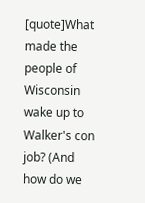[quote]What made the people of Wisconsin wake up to Walker's con job? (And how do we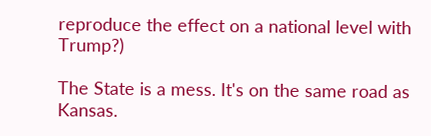reproduce the effect on a national level with Trump?)

The State is a mess. It's on the same road as Kansas.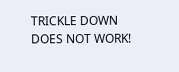TRICKLE DOWN DOES NOT WORK!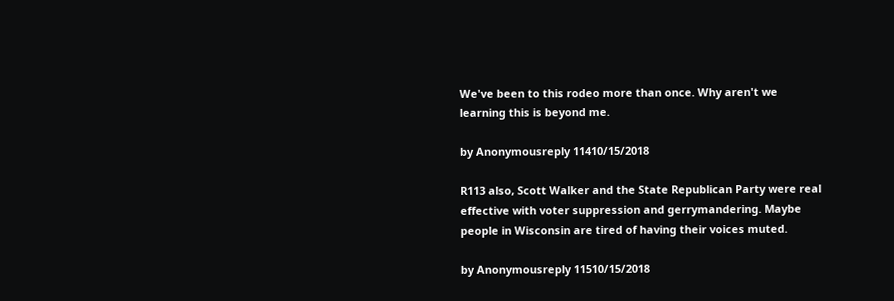We've been to this rodeo more than once. Why aren't we learning this is beyond me.

by Anonymousreply 11410/15/2018

R113 also, Scott Walker and the State Republican Party were real effective with voter suppression and gerrymandering. Maybe people in Wisconsin are tired of having their voices muted.

by Anonymousreply 11510/15/2018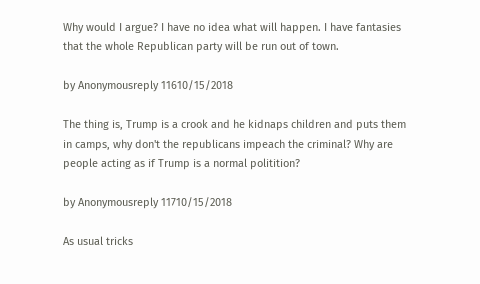Why would I argue? I have no idea what will happen. I have fantasies that the whole Republican party will be run out of town.

by Anonymousreply 11610/15/2018

The thing is, Trump is a crook and he kidnaps children and puts them in camps, why don't the republicans impeach the criminal? Why are people acting as if Trump is a normal politition?

by Anonymousreply 11710/15/2018

As usual tricks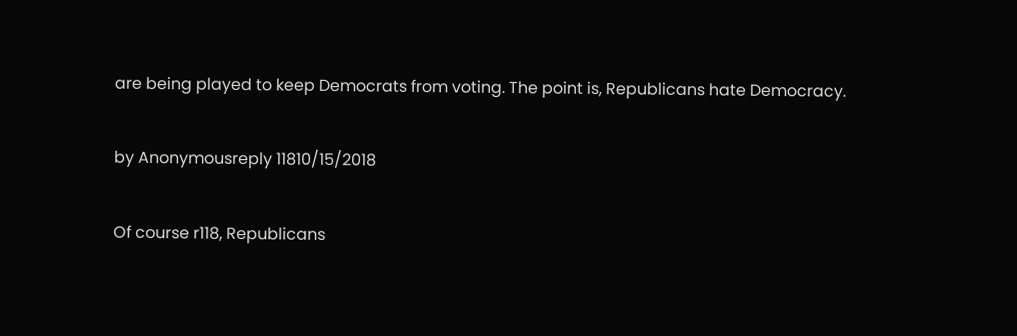are being played to keep Democrats from voting. The point is, Republicans hate Democracy.

by Anonymousreply 11810/15/2018

Of course r118, Republicans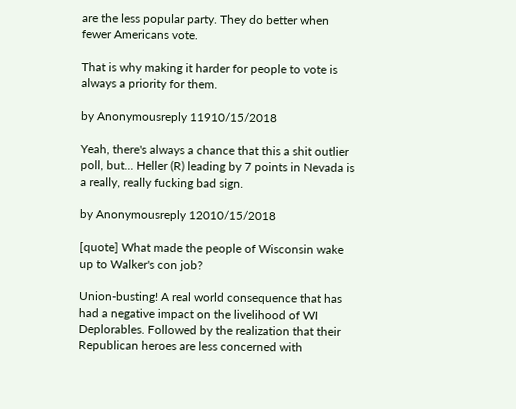are the less popular party. They do better when fewer Americans vote.

That is why making it harder for people to vote is always a priority for them.

by Anonymousreply 11910/15/2018

Yeah, there's always a chance that this a shit outlier poll, but... Heller (R) leading by 7 points in Nevada is a really, really fucking bad sign.

by Anonymousreply 12010/15/2018

[quote] What made the people of Wisconsin wake up to Walker's con job?

Union-busting! A real world consequence that has had a negative impact on the livelihood of WI Deplorables. Followed by the realization that their Republican heroes are less concerned with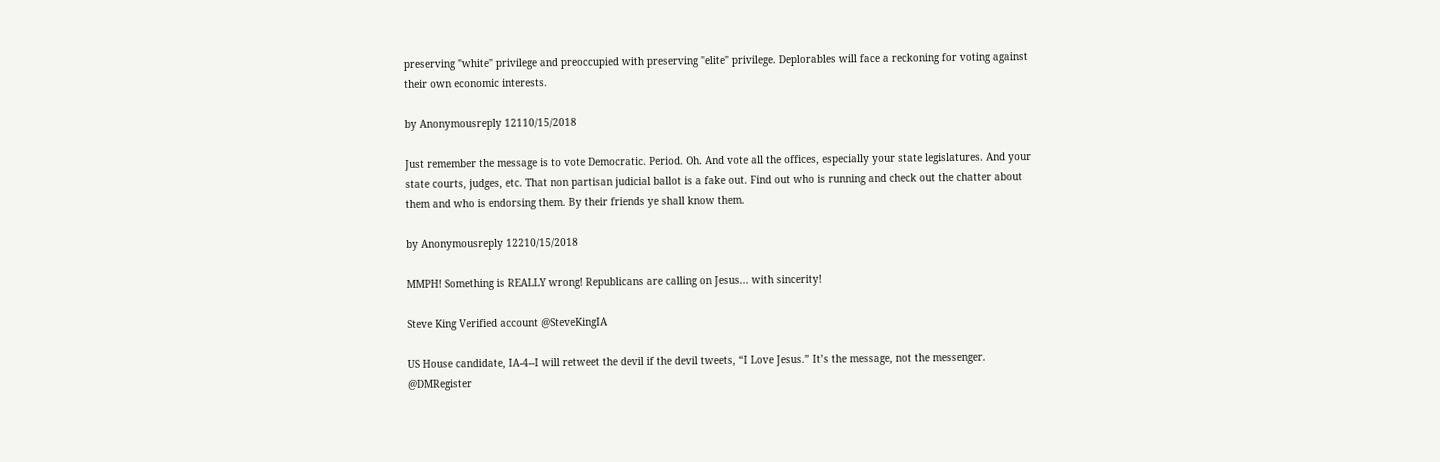preserving "white" privilege and preoccupied with preserving "elite" privilege. Deplorables will face a reckoning for voting against their own economic interests.

by Anonymousreply 12110/15/2018

Just remember the message is to vote Democratic. Period. Oh. And vote all the offices, especially your state legislatures. And your state courts, judges, etc. That non partisan judicial ballot is a fake out. Find out who is running and check out the chatter about them and who is endorsing them. By their friends ye shall know them.

by Anonymousreply 12210/15/2018

MMPH! Something is REALLY wrong! Republicans are calling on Jesus... with sincerity!

Steve King Verified account @SteveKingIA

US House candidate, IA-4--I will retweet the devil if the devil tweets, “I Love Jesus.” It’s the message, not the messenger. @DMRegister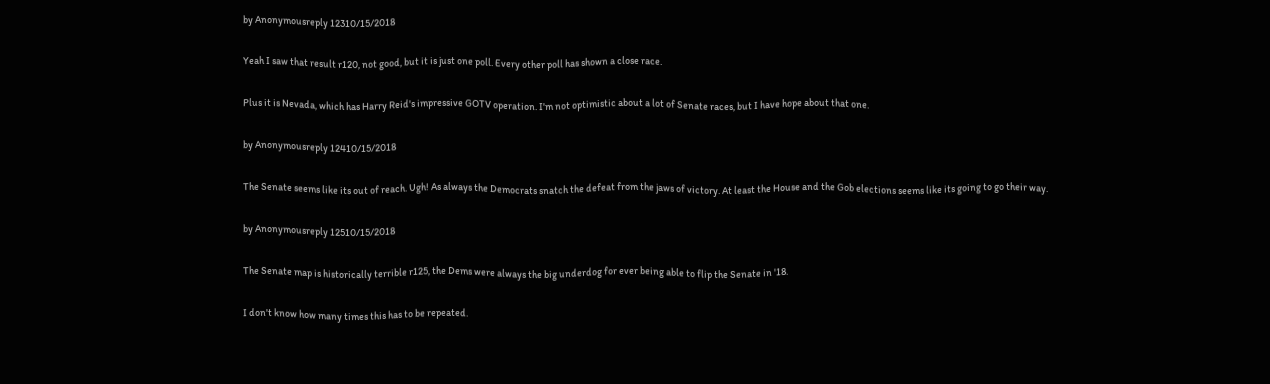by Anonymousreply 12310/15/2018

Yeah I saw that result r120, not good, but it is just one poll. Every other poll has shown a close race.

Plus it is Nevada, which has Harry Reid's impressive GOTV operation. I'm not optimistic about a lot of Senate races, but I have hope about that one.

by Anonymousreply 12410/15/2018

The Senate seems like its out of reach. Ugh! As always the Democrats snatch the defeat from the jaws of victory. At least the House and the Gob elections seems like its going to go their way.

by Anonymousreply 12510/15/2018

The Senate map is historically terrible r125, the Dems were always the big underdog for ever being able to flip the Senate in '18.

I don't know how many times this has to be repeated.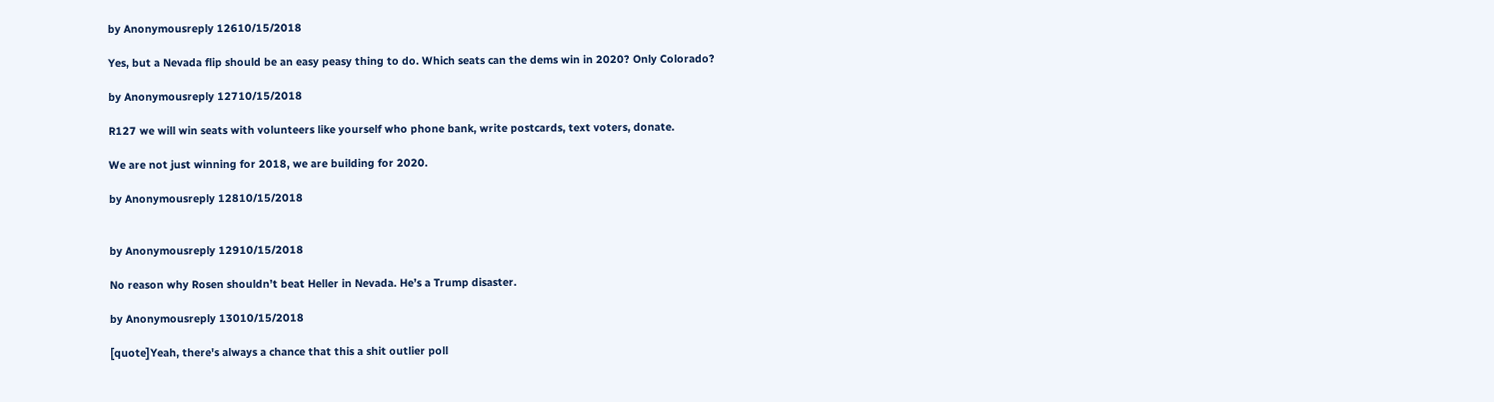by Anonymousreply 12610/15/2018

Yes, but a Nevada flip should be an easy peasy thing to do. Which seats can the dems win in 2020? Only Colorado?

by Anonymousreply 12710/15/2018

R127 we will win seats with volunteers like yourself who phone bank, write postcards, text voters, donate.

We are not just winning for 2018, we are building for 2020.

by Anonymousreply 12810/15/2018


by Anonymousreply 12910/15/2018

No reason why Rosen shouldn’t beat Heller in Nevada. He’s a Trump disaster.

by Anonymousreply 13010/15/2018

[quote]Yeah, there's always a chance that this a shit outlier poll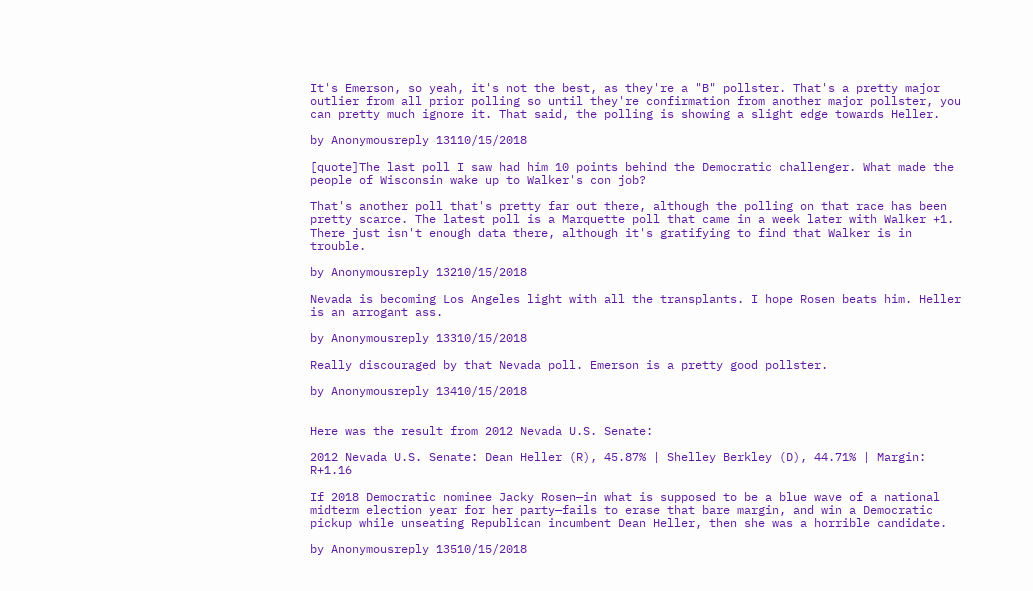It's Emerson, so yeah, it's not the best, as they're a "B" pollster. That's a pretty major outlier from all prior polling so until they're confirmation from another major pollster, you can pretty much ignore it. That said, the polling is showing a slight edge towards Heller.

by Anonymousreply 13110/15/2018

[quote]The last poll I saw had him 10 points behind the Democratic challenger. What made the people of Wisconsin wake up to Walker's con job?

That's another poll that's pretty far out there, although the polling on that race has been pretty scarce. The latest poll is a Marquette poll that came in a week later with Walker +1. There just isn't enough data there, although it's gratifying to find that Walker is in trouble.

by Anonymousreply 13210/15/2018

Nevada is becoming Los Angeles light with all the transplants. I hope Rosen beats him. Heller is an arrogant ass.

by Anonymousreply 13310/15/2018

Really discouraged by that Nevada poll. Emerson is a pretty good pollster.

by Anonymousreply 13410/15/2018


Here was the result from 2012 Nevada U.S. Senate:

2012 Nevada U.S. Senate: Dean Heller (R), 45.87% | Shelley Berkley (D), 44.71% | Margin: R+1.16

If 2018 Democratic nominee Jacky Rosen—in what is supposed to be a blue wave of a national midterm election year for her party—fails to erase that bare margin, and win a Democratic pickup while unseating Republican incumbent Dean Heller, then she was a horrible candidate.

by Anonymousreply 13510/15/2018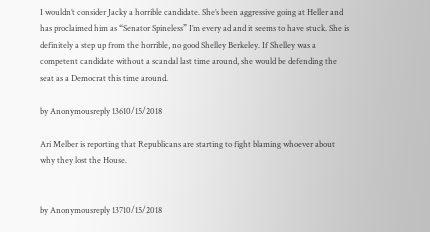I wouldn’t consider Jacky a horrible candidate. She’s been aggressive going at Heller and has proclaimed him as “Senator Spineless” I’m every ad and it seems to have stuck. She is definitely a step up from the horrible, no good Shelley Berkeley. If Shelley was a competent candidate without a scandal last time around, she would be defending the seat as a Democrat this time around.

by Anonymousreply 13610/15/2018

Ari Melber is reporting that Republicans are starting to fight blaming whoever about why they lost the House.


by Anonymousreply 13710/15/2018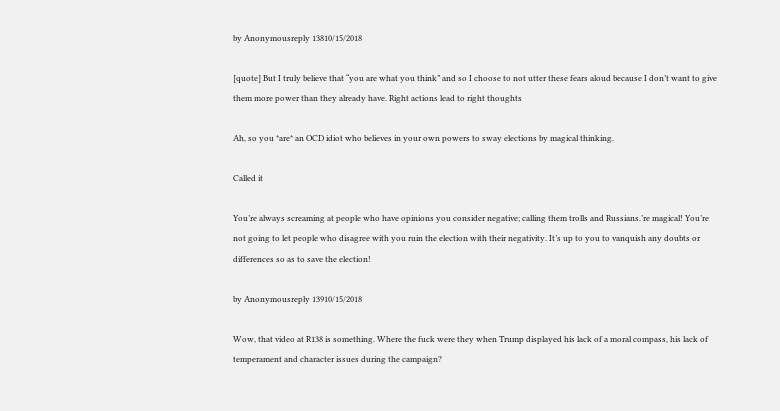by Anonymousreply 13810/15/2018

[quote] But I truly believe that “you are what you think” and so I choose to not utter these fears aloud because I don’t want to give them more power than they already have. Right actions lead to right thoughts

Ah, so you *are* an OCD idiot who believes in your own powers to sway elections by magical thinking.

Called it

You’re always screaming at people who have opinions you consider negative; calling them trolls and Russians.’re magical! You’re not going to let people who disagree with you ruin the election with their negativity. It’s up to you to vanquish any doubts or differences so as to save the election!

by Anonymousreply 13910/15/2018

Wow, that video at R138 is something. Where the fuck were they when Trump displayed his lack of a moral compass, his lack of temperament and character issues during the campaign?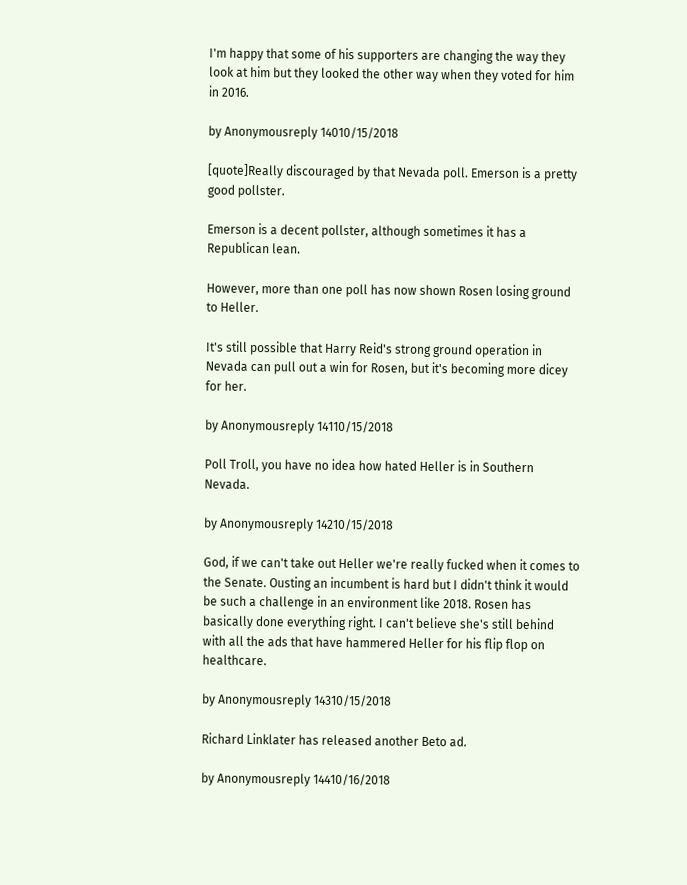I'm happy that some of his supporters are changing the way they look at him but they looked the other way when they voted for him in 2016.

by Anonymousreply 14010/15/2018

[quote]Really discouraged by that Nevada poll. Emerson is a pretty good pollster.

Emerson is a decent pollster, although sometimes it has a Republican lean.

However, more than one poll has now shown Rosen losing ground to Heller.

It's still possible that Harry Reid's strong ground operation in Nevada can pull out a win for Rosen, but it's becoming more dicey for her.

by Anonymousreply 14110/15/2018

Poll Troll, you have no idea how hated Heller is in Southern Nevada.

by Anonymousreply 14210/15/2018

God, if we can't take out Heller we're really fucked when it comes to the Senate. Ousting an incumbent is hard but I didn't think it would be such a challenge in an environment like 2018. Rosen has basically done everything right. I can't believe she's still behind with all the ads that have hammered Heller for his flip flop on healthcare.

by Anonymousreply 14310/15/2018

Richard Linklater has released another Beto ad.

by Anonymousreply 14410/16/2018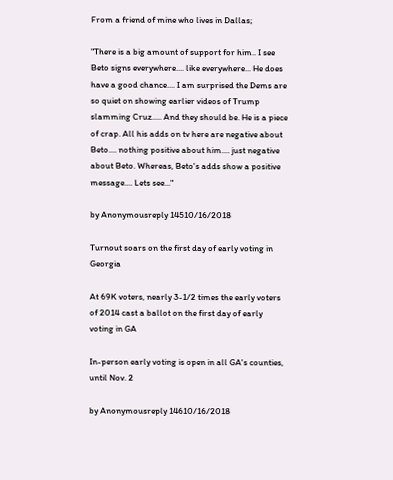From a friend of mine who lives in Dallas;

"There is a big amount of support for him.. I see Beto signs everywhere.... like everywhere... He does have a good chance.... I am surprised the Dems are so quiet on showing earlier videos of Trump slamming Cruz..... And they should be. He is a piece of crap. All his adds on tv here are negative about Beto.... nothing positive about him.... just negative about Beto. Whereas, Beto's adds show a positive message.... Lets see..."

by Anonymousreply 14510/16/2018

Turnout soars on the first day of early voting in Georgia

At 69K voters, nearly 3-1/2 times the early voters of 2014 cast a ballot on the first day of early voting in GA

In-person early voting is open in all GA's counties, until Nov. 2

by Anonymousreply 14610/16/2018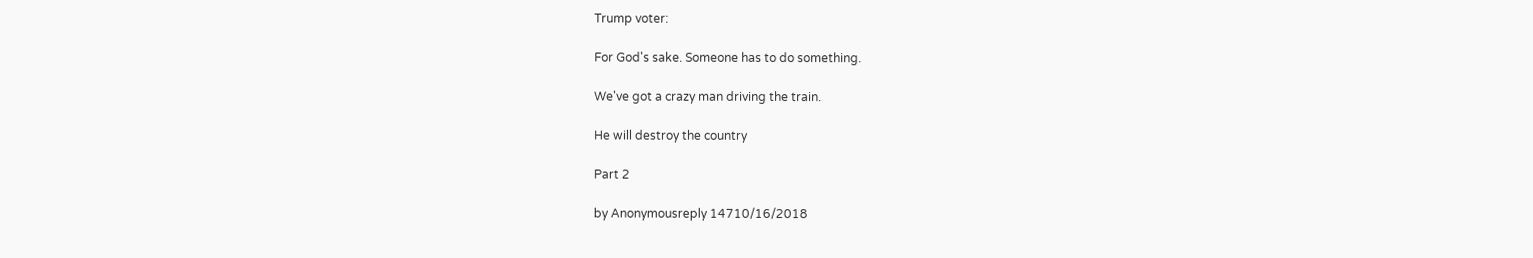Trump voter:

For God's sake. Someone has to do something.

We've got a crazy man driving the train.

He will destroy the country

Part 2

by Anonymousreply 14710/16/2018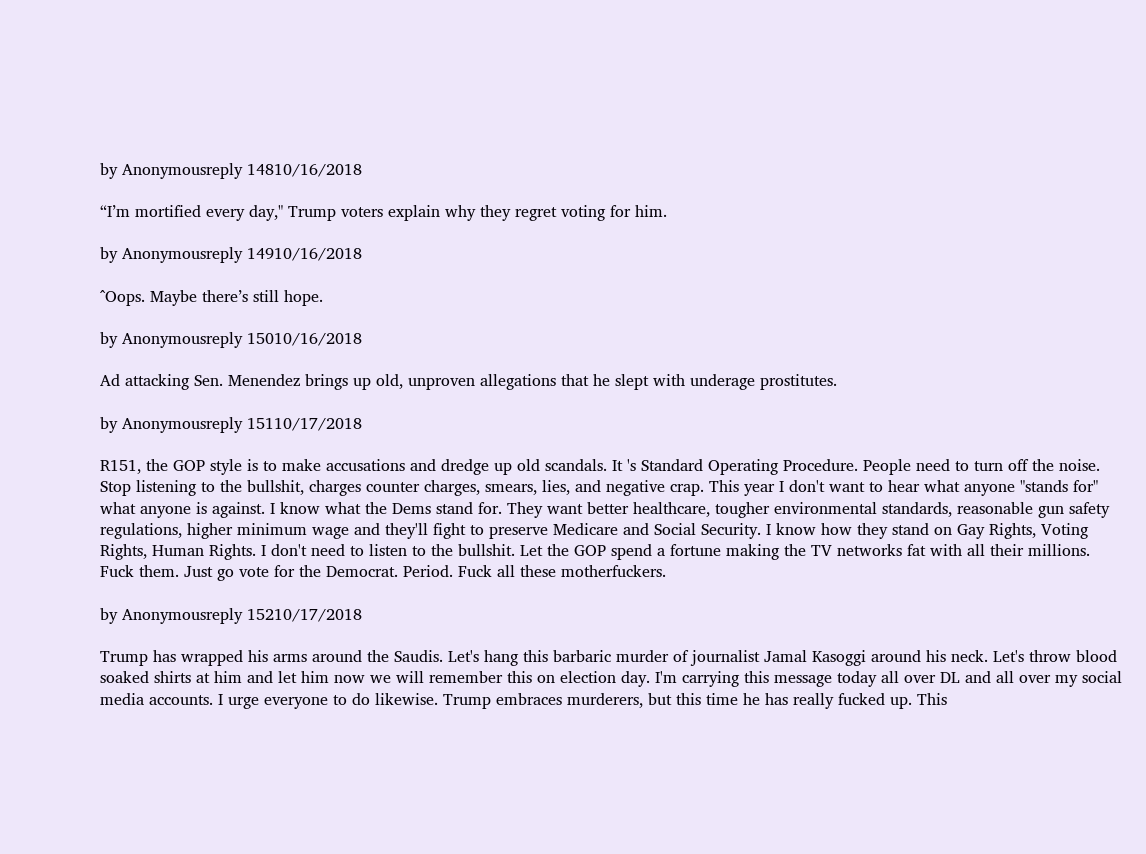by Anonymousreply 14810/16/2018

“I’m mortified every day," Trump voters explain why they regret voting for him.

by Anonymousreply 14910/16/2018

^Oops. Maybe there’s still hope.

by Anonymousreply 15010/16/2018

Ad attacking Sen. Menendez brings up old, unproven allegations that he slept with underage prostitutes.

by Anonymousreply 15110/17/2018

R151, the GOP style is to make accusations and dredge up old scandals. It 's Standard Operating Procedure. People need to turn off the noise. Stop listening to the bullshit, charges counter charges, smears, lies, and negative crap. This year I don't want to hear what anyone "stands for" what anyone is against. I know what the Dems stand for. They want better healthcare, tougher environmental standards, reasonable gun safety regulations, higher minimum wage and they'll fight to preserve Medicare and Social Security. I know how they stand on Gay Rights, Voting Rights, Human Rights. I don't need to listen to the bullshit. Let the GOP spend a fortune making the TV networks fat with all their millions. Fuck them. Just go vote for the Democrat. Period. Fuck all these motherfuckers.

by Anonymousreply 15210/17/2018

Trump has wrapped his arms around the Saudis. Let's hang this barbaric murder of journalist Jamal Kasoggi around his neck. Let's throw blood soaked shirts at him and let him now we will remember this on election day. I'm carrying this message today all over DL and all over my social media accounts. I urge everyone to do likewise. Trump embraces murderers, but this time he has really fucked up. This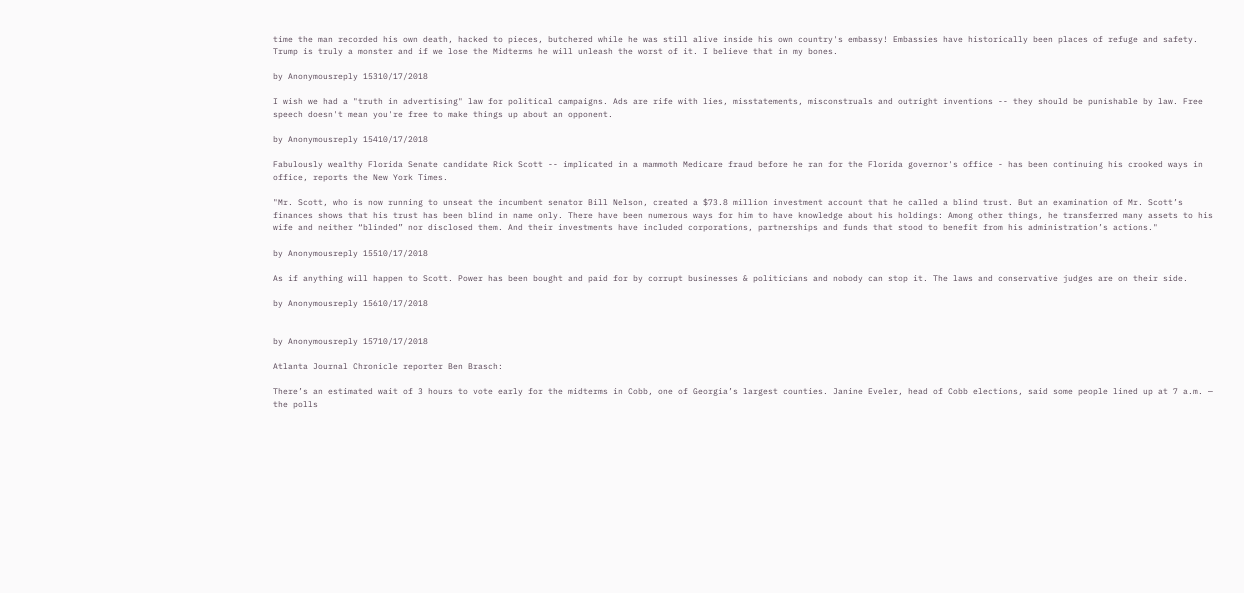time the man recorded his own death, hacked to pieces, butchered while he was still alive inside his own country's embassy! Embassies have historically been places of refuge and safety. Trump is truly a monster and if we lose the Midterms he will unleash the worst of it. I believe that in my bones.

by Anonymousreply 15310/17/2018

I wish we had a "truth in advertising" law for political campaigns. Ads are rife with lies, misstatements, misconstruals and outright inventions -- they should be punishable by law. Free speech doesn't mean you're free to make things up about an opponent.

by Anonymousreply 15410/17/2018

Fabulously wealthy Florida Senate candidate Rick Scott -- implicated in a mammoth Medicare fraud before he ran for the Florida governor's office - has been continuing his crooked ways in office, reports the New York Times.

"Mr. Scott, who is now running to unseat the incumbent senator Bill Nelson, created a $73.8 million investment account that he called a blind trust. But an examination of Mr. Scott’s finances shows that his trust has been blind in name only. There have been numerous ways for him to have knowledge about his holdings: Among other things, he transferred many assets to his wife and neither “blinded” nor disclosed them. And their investments have included corporations, partnerships and funds that stood to benefit from his administration’s actions."

by Anonymousreply 15510/17/2018

As if anything will happen to Scott. Power has been bought and paid for by corrupt businesses & politicians and nobody can stop it. The laws and conservative judges are on their side.

by Anonymousreply 15610/17/2018


by Anonymousreply 15710/17/2018

Atlanta Journal Chronicle reporter Ben Brasch:

There’s an estimated wait of 3 hours to vote early for the midterms in Cobb, one of Georgia’s largest counties. Janine Eveler, head of Cobb elections, said some people lined up at 7 a.m. — the polls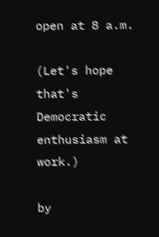open at 8 a.m.

(Let's hope that's Democratic enthusiasm at work.)

by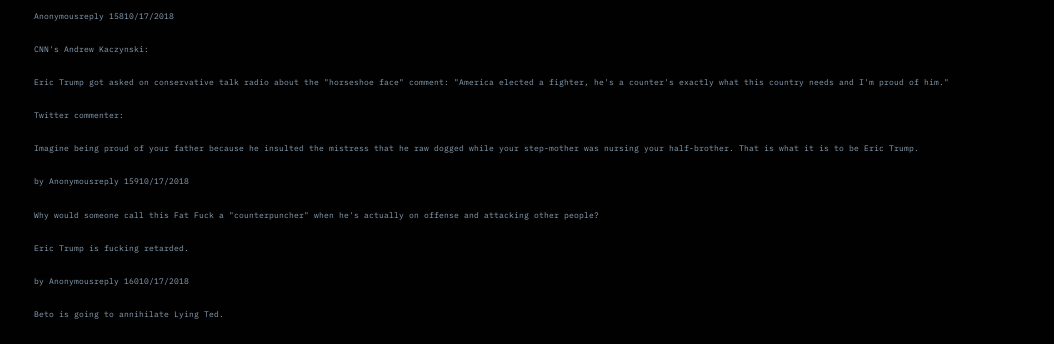Anonymousreply 15810/17/2018

CNN's Andrew Kaczynski:

Eric Trump got asked on conservative talk radio about the "horseshoe face" comment: "America elected a fighter, he's a counter's exactly what this country needs and I'm proud of him."

Twitter commenter:

Imagine being proud of your father because he insulted the mistress that he raw dogged while your step-mother was nursing your half-brother. That is what it is to be Eric Trump.

by Anonymousreply 15910/17/2018

Why would someone call this Fat Fuck a "counterpuncher" when he's actually on offense and attacking other people?

Eric Trump is fucking retarded.

by Anonymousreply 16010/17/2018

Beto is going to annihilate Lying Ted.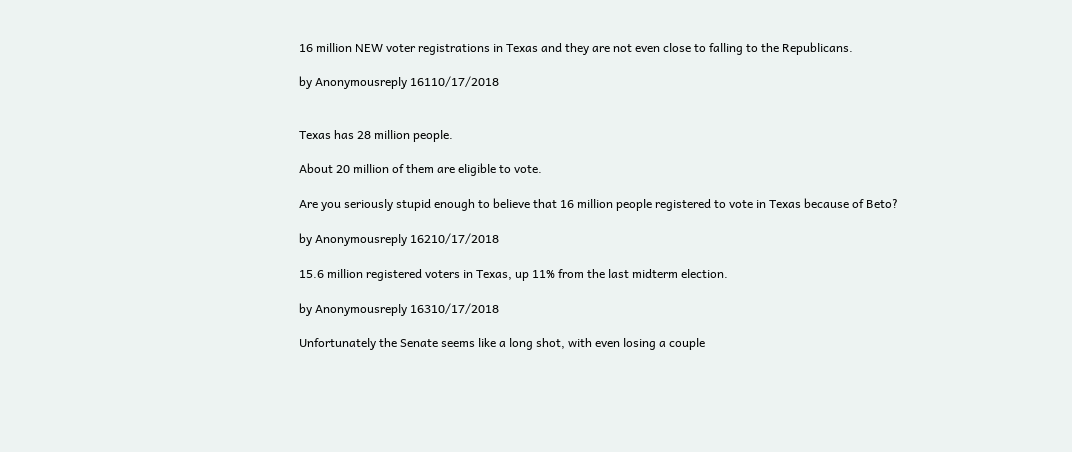16 million NEW voter registrations in Texas and they are not even close to falling to the Republicans.

by Anonymousreply 16110/17/2018


Texas has 28 million people.

About 20 million of them are eligible to vote.

Are you seriously stupid enough to believe that 16 million people registered to vote in Texas because of Beto?

by Anonymousreply 16210/17/2018

15.6 million registered voters in Texas, up 11% from the last midterm election.

by Anonymousreply 16310/17/2018

Unfortunately the Senate seems like a long shot, with even losing a couple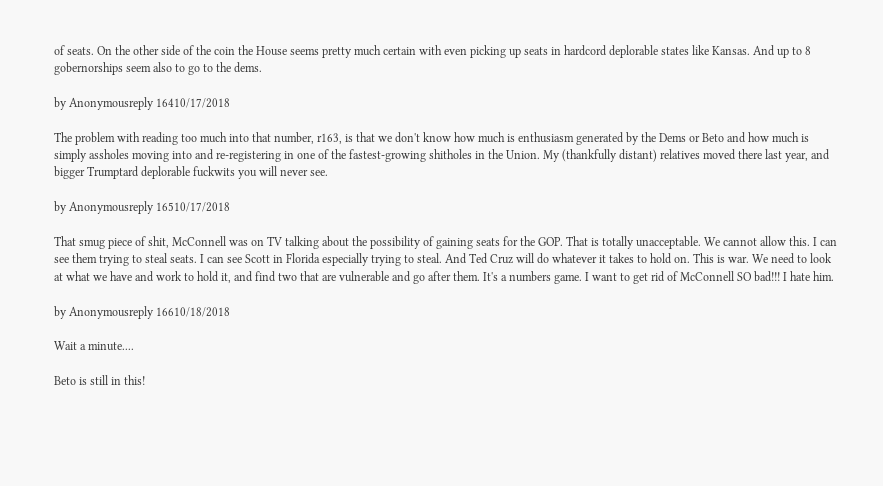of seats. On the other side of the coin the House seems pretty much certain with even picking up seats in hardcord deplorable states like Kansas. And up to 8 gobernorships seem also to go to the dems.

by Anonymousreply 16410/17/2018

The problem with reading too much into that number, r163, is that we don't know how much is enthusiasm generated by the Dems or Beto and how much is simply assholes moving into and re-registering in one of the fastest-growing shitholes in the Union. My (thankfully distant) relatives moved there last year, and bigger Trumptard deplorable fuckwits you will never see.

by Anonymousreply 16510/17/2018

That smug piece of shit, McConnell was on TV talking about the possibility of gaining seats for the GOP. That is totally unacceptable. We cannot allow this. I can see them trying to steal seats. I can see Scott in Florida especially trying to steal. And Ted Cruz will do whatever it takes to hold on. This is war. We need to look at what we have and work to hold it, and find two that are vulnerable and go after them. It's a numbers game. I want to get rid of McConnell SO bad!!! I hate him.

by Anonymousreply 16610/18/2018

Wait a minute....

Beto is still in this!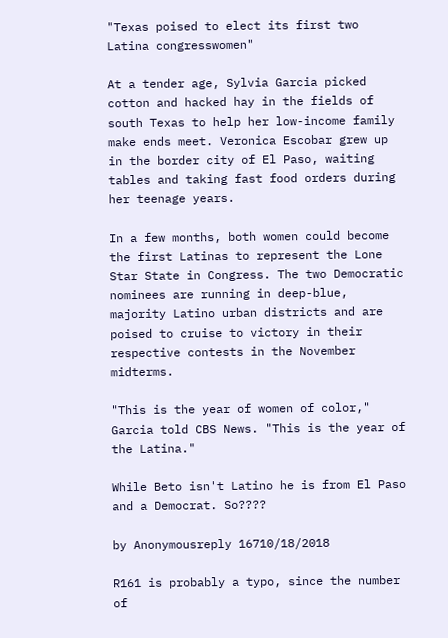"Texas poised to elect its first two Latina congresswomen"

At a tender age, Sylvia Garcia picked cotton and hacked hay in the fields of south Texas to help her low-income family make ends meet. Veronica Escobar grew up in the border city of El Paso, waiting tables and taking fast food orders during her teenage years.

In a few months, both women could become the first Latinas to represent the Lone Star State in Congress. The two Democratic nominees are running in deep-blue, majority Latino urban districts and are poised to cruise to victory in their respective contests in the November midterms.

"This is the year of women of color," Garcia told CBS News. "This is the year of the Latina."

While Beto isn't Latino he is from El Paso and a Democrat. So????

by Anonymousreply 16710/18/2018

R161 is probably a typo, since the number of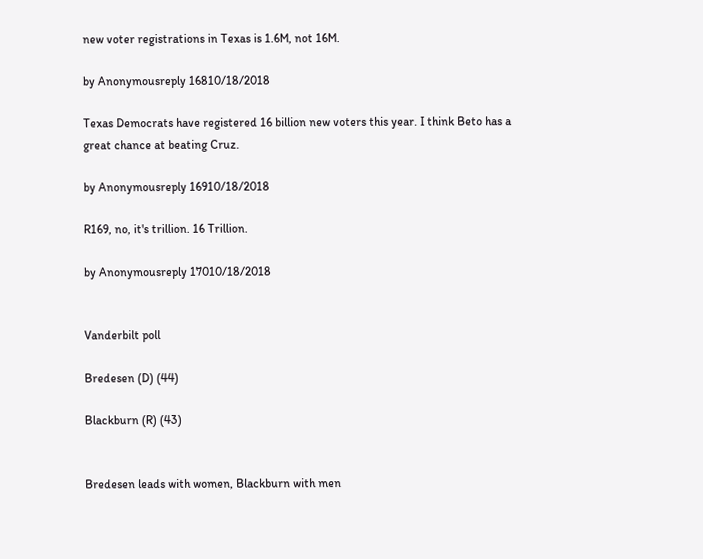new voter registrations in Texas is 1.6M, not 16M.

by Anonymousreply 16810/18/2018

Texas Democrats have registered 16 billion new voters this year. I think Beto has a great chance at beating Cruz.

by Anonymousreply 16910/18/2018

R169, no, it's trillion. 16 Trillion.

by Anonymousreply 17010/18/2018


Vanderbilt poll

Bredesen (D) (44)

Blackburn (R) (43)


Bredesen leads with women, Blackburn with men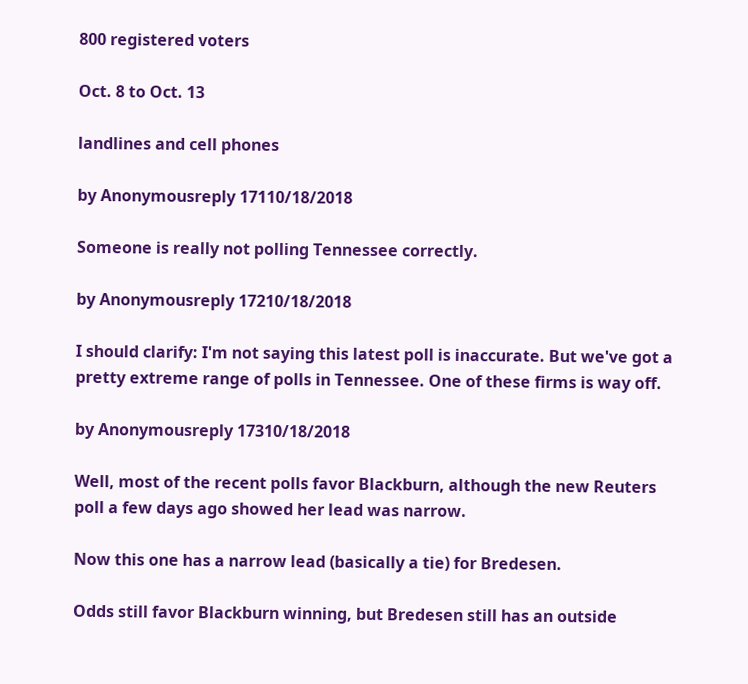800 registered voters

Oct. 8 to Oct. 13

landlines and cell phones

by Anonymousreply 17110/18/2018

Someone is really not polling Tennessee correctly.

by Anonymousreply 17210/18/2018

I should clarify: I'm not saying this latest poll is inaccurate. But we've got a pretty extreme range of polls in Tennessee. One of these firms is way off.

by Anonymousreply 17310/18/2018

Well, most of the recent polls favor Blackburn, although the new Reuters poll a few days ago showed her lead was narrow.

Now this one has a narrow lead (basically a tie) for Bredesen.

Odds still favor Blackburn winning, but Bredesen still has an outside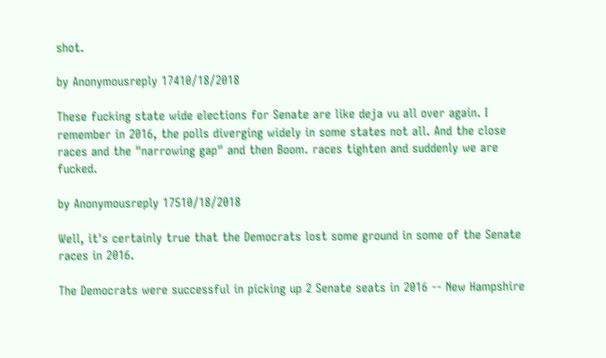shot.

by Anonymousreply 17410/18/2018

These fucking state wide elections for Senate are like deja vu all over again. I remember in 2016, the polls diverging widely in some states not all. And the close races and the "narrowing gap" and then Boom. races tighten and suddenly we are fucked.

by Anonymousreply 17510/18/2018

Well, it's certainly true that the Democrats lost some ground in some of the Senate races in 2016.

The Democrats were successful in picking up 2 Senate seats in 2016 -- New Hampshire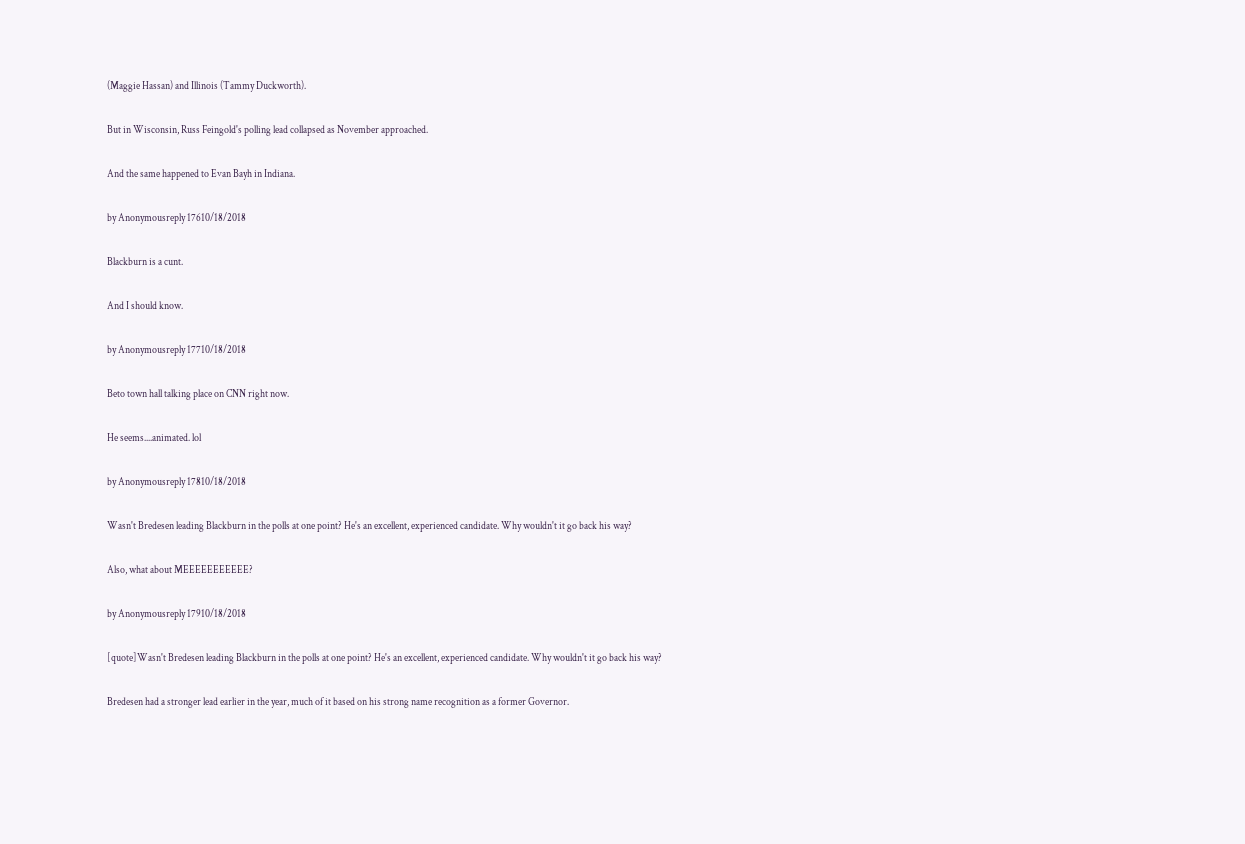(Maggie Hassan) and Illinois (Tammy Duckworth).

But in Wisconsin, Russ Feingold's polling lead collapsed as November approached.

And the same happened to Evan Bayh in Indiana.

by Anonymousreply 17610/18/2018

Blackburn is a cunt.

And I should know.

by Anonymousreply 17710/18/2018

Beto town hall talking place on CNN right now.

He seems....animated. lol

by Anonymousreply 17810/18/2018

Wasn't Bredesen leading Blackburn in the polls at one point? He's an excellent, experienced candidate. Why wouldn't it go back his way?

Also, what about MEEEEEEEEEEE?

by Anonymousreply 17910/18/2018

[quote]Wasn't Bredesen leading Blackburn in the polls at one point? He's an excellent, experienced candidate. Why wouldn't it go back his way?

Bredesen had a stronger lead earlier in the year, much of it based on his strong name recognition as a former Governor.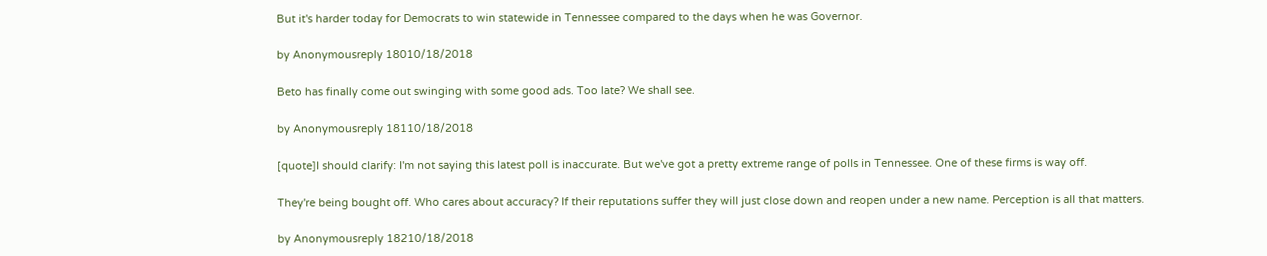But it's harder today for Democrats to win statewide in Tennessee compared to the days when he was Governor.

by Anonymousreply 18010/18/2018

Beto has finally come out swinging with some good ads. Too late? We shall see.

by Anonymousreply 18110/18/2018

[quote]I should clarify: I'm not saying this latest poll is inaccurate. But we've got a pretty extreme range of polls in Tennessee. One of these firms is way off.

They're being bought off. Who cares about accuracy? If their reputations suffer they will just close down and reopen under a new name. Perception is all that matters.

by Anonymousreply 18210/18/2018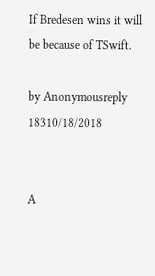If Bredesen wins it will be because of TSwift.

by Anonymousreply 18310/18/2018


A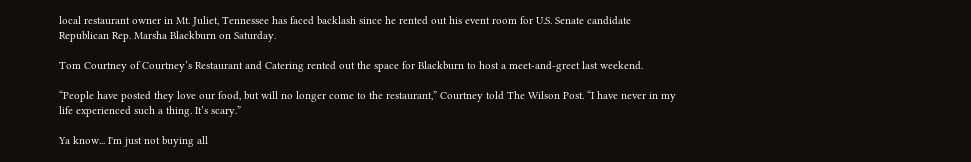local restaurant owner in Mt. Juliet, Tennessee has faced backlash since he rented out his event room for U.S. Senate candidate Republican Rep. Marsha Blackburn on Saturday.

Tom Courtney of Courtney’s Restaurant and Catering rented out the space for Blackburn to host a meet-and-greet last weekend.

“People have posted they love our food, but will no longer come to the restaurant,” Courtney told The Wilson Post. “I have never in my life experienced such a thing. It’s scary.”

Ya know... I'm just not buying all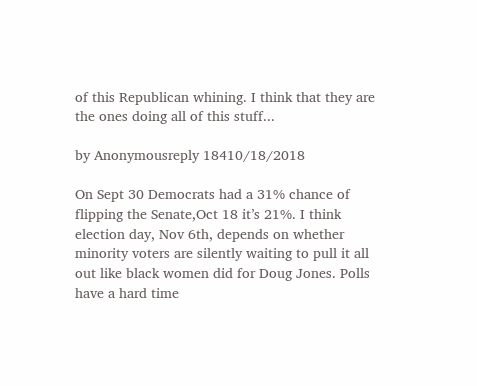of this Republican whining. I think that they are the ones doing all of this stuff...

by Anonymousreply 18410/18/2018

On Sept 30 Democrats had a 31% chance of flipping the Senate,Oct 18 it’s 21%. I think election day, Nov 6th, depends on whether minority voters are silently waiting to pull it all out like black women did for Doug Jones. Polls have a hard time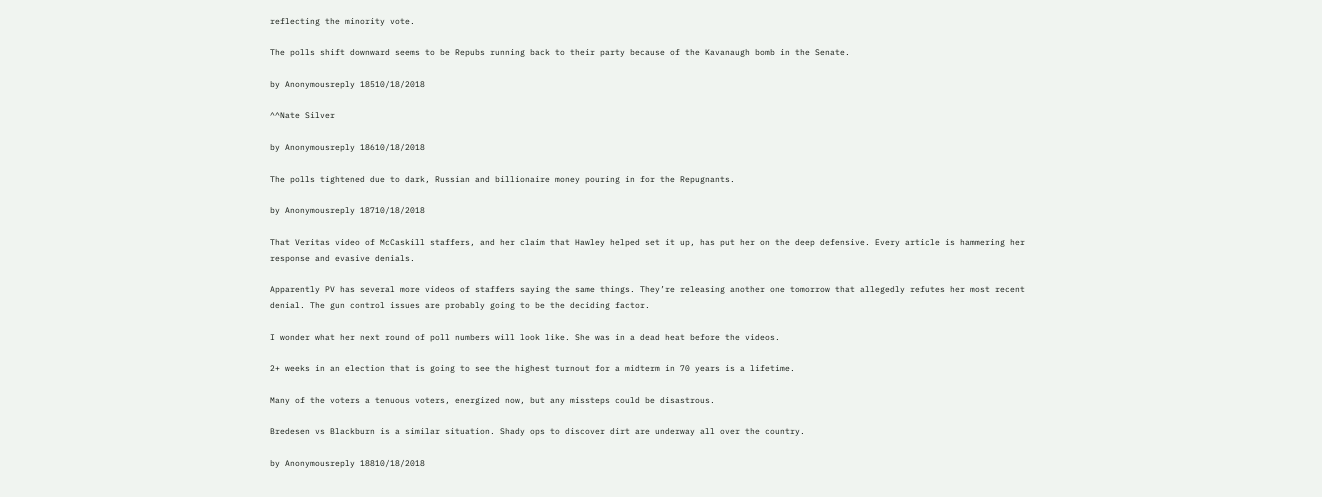reflecting the minority vote.

The polls shift downward seems to be Repubs running back to their party because of the Kavanaugh bomb in the Senate.

by Anonymousreply 18510/18/2018

^^Nate Silver

by Anonymousreply 18610/18/2018

The polls tightened due to dark, Russian and billionaire money pouring in for the Repugnants.

by Anonymousreply 18710/18/2018

That Veritas video of McCaskill staffers, and her claim that Hawley helped set it up, has put her on the deep defensive. Every article is hammering her response and evasive denials.

Apparently PV has several more videos of staffers saying the same things. They’re releasing another one tomorrow that allegedly refutes her most recent denial. The gun control issues are probably going to be the deciding factor.

I wonder what her next round of poll numbers will look like. She was in a dead heat before the videos.

2+ weeks in an election that is going to see the highest turnout for a midterm in 70 years is a lifetime.

Many of the voters a tenuous voters, energized now, but any missteps could be disastrous.

Bredesen vs Blackburn is a similar situation. Shady ops to discover dirt are underway all over the country.

by Anonymousreply 18810/18/2018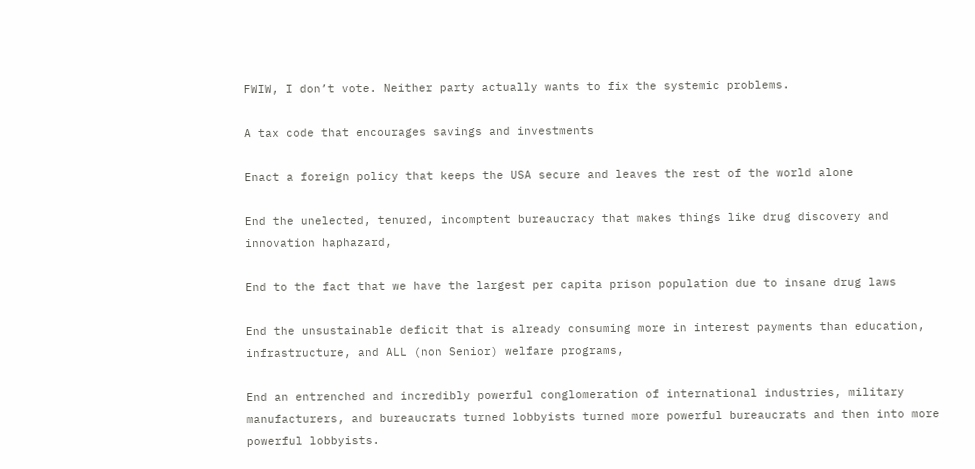FWIW, I don’t vote. Neither party actually wants to fix the systemic problems.

A tax code that encourages savings and investments

Enact a foreign policy that keeps the USA secure and leaves the rest of the world alone

End the unelected, tenured, incomptent bureaucracy that makes things like drug discovery and innovation haphazard,

End to the fact that we have the largest per capita prison population due to insane drug laws

End the unsustainable deficit that is already consuming more in interest payments than education, infrastructure, and ALL (non Senior) welfare programs,

End an entrenched and incredibly powerful conglomeration of international industries, military manufacturers, and bureaucrats turned lobbyists turned more powerful bureaucrats and then into more powerful lobbyists.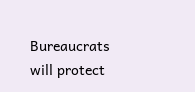Bureaucrats will protect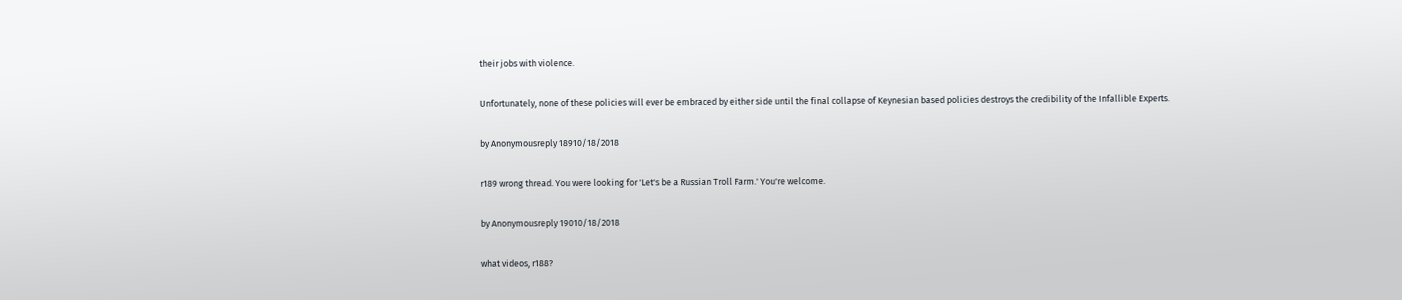their jobs with violence.

Unfortunately, none of these policies will ever be embraced by either side until the final collapse of Keynesian based policies destroys the credibility of the Infallible Experts.

by Anonymousreply 18910/18/2018

r189 wrong thread. You were looking for 'Let's be a Russian Troll Farm.' You're welcome.

by Anonymousreply 19010/18/2018

what videos, r188?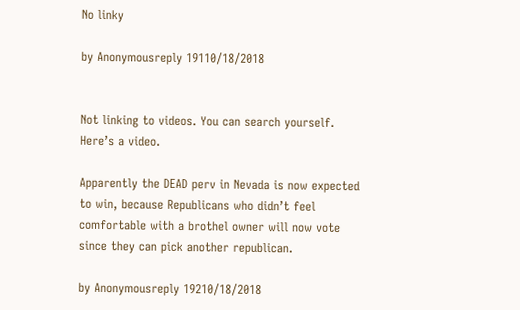No linky

by Anonymousreply 19110/18/2018


Not linking to videos. You can search yourself. Here’s a video.

Apparently the DEAD perv in Nevada is now expected to win, because Republicans who didn’t feel comfortable with a brothel owner will now vote since they can pick another republican.

by Anonymousreply 19210/18/2018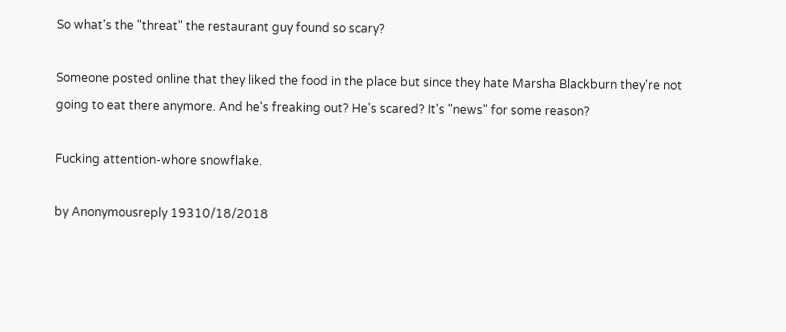So what's the "threat" the restaurant guy found so scary?

Someone posted online that they liked the food in the place but since they hate Marsha Blackburn they're not going to eat there anymore. And he's freaking out? He's scared? It's "news" for some reason?

Fucking attention-whore snowflake.

by Anonymousreply 19310/18/2018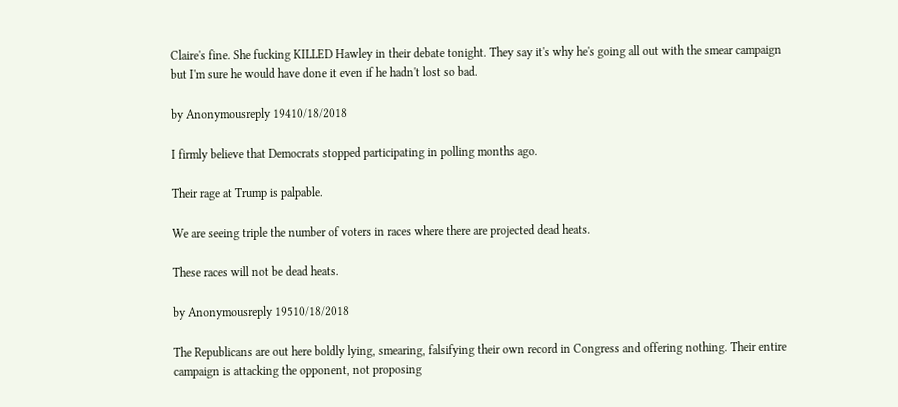Claire's fine. She fucking KILLED Hawley in their debate tonight. They say it's why he's going all out with the smear campaign but I'm sure he would have done it even if he hadn't lost so bad.

by Anonymousreply 19410/18/2018

I firmly believe that Democrats stopped participating in polling months ago.

Their rage at Trump is palpable.

We are seeing triple the number of voters in races where there are projected dead heats.

These races will not be dead heats.

by Anonymousreply 19510/18/2018

The Republicans are out here boldly lying, smearing, falsifying their own record in Congress and offering nothing. Their entire campaign is attacking the opponent, not proposing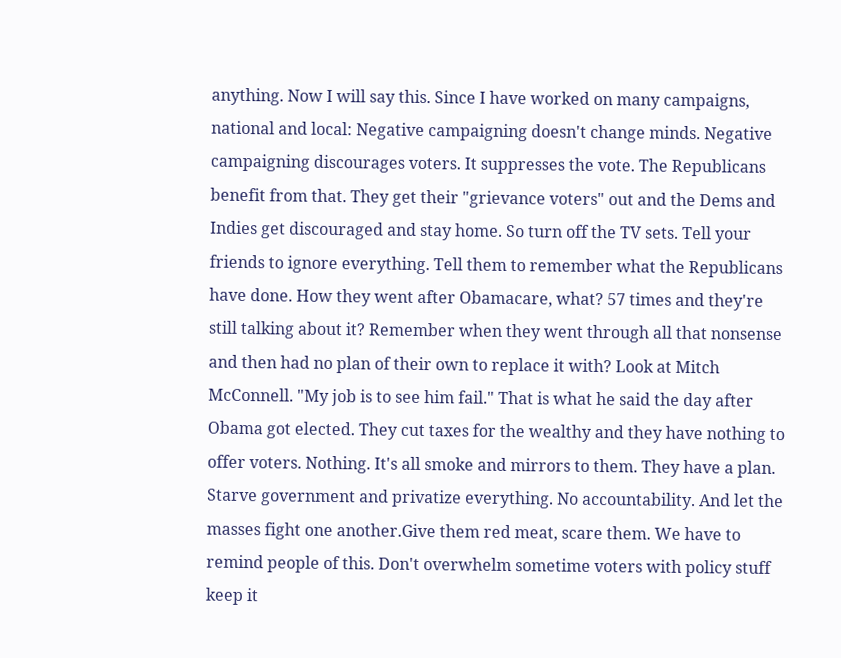anything. Now I will say this. Since I have worked on many campaigns, national and local: Negative campaigning doesn't change minds. Negative campaigning discourages voters. It suppresses the vote. The Republicans benefit from that. They get their "grievance voters" out and the Dems and Indies get discouraged and stay home. So turn off the TV sets. Tell your friends to ignore everything. Tell them to remember what the Republicans have done. How they went after Obamacare, what? 57 times and they're still talking about it? Remember when they went through all that nonsense and then had no plan of their own to replace it with? Look at Mitch McConnell. "My job is to see him fail." That is what he said the day after Obama got elected. They cut taxes for the wealthy and they have nothing to offer voters. Nothing. It's all smoke and mirrors to them. They have a plan. Starve government and privatize everything. No accountability. And let the masses fight one another.Give them red meat, scare them. We have to remind people of this. Don't overwhelm sometime voters with policy stuff keep it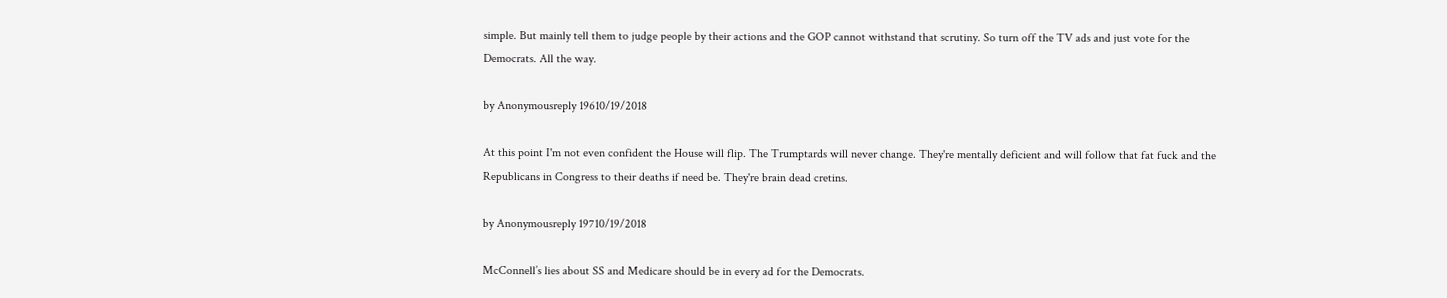simple. But mainly tell them to judge people by their actions and the GOP cannot withstand that scrutiny. So turn off the TV ads and just vote for the Democrats. All the way.

by Anonymousreply 19610/19/2018

At this point I'm not even confident the House will flip. The Trumptards will never change. They're mentally deficient and will follow that fat fuck and the Republicans in Congress to their deaths if need be. They're brain dead cretins.

by Anonymousreply 19710/19/2018

McConnell’s lies about SS and Medicare should be in every ad for the Democrats.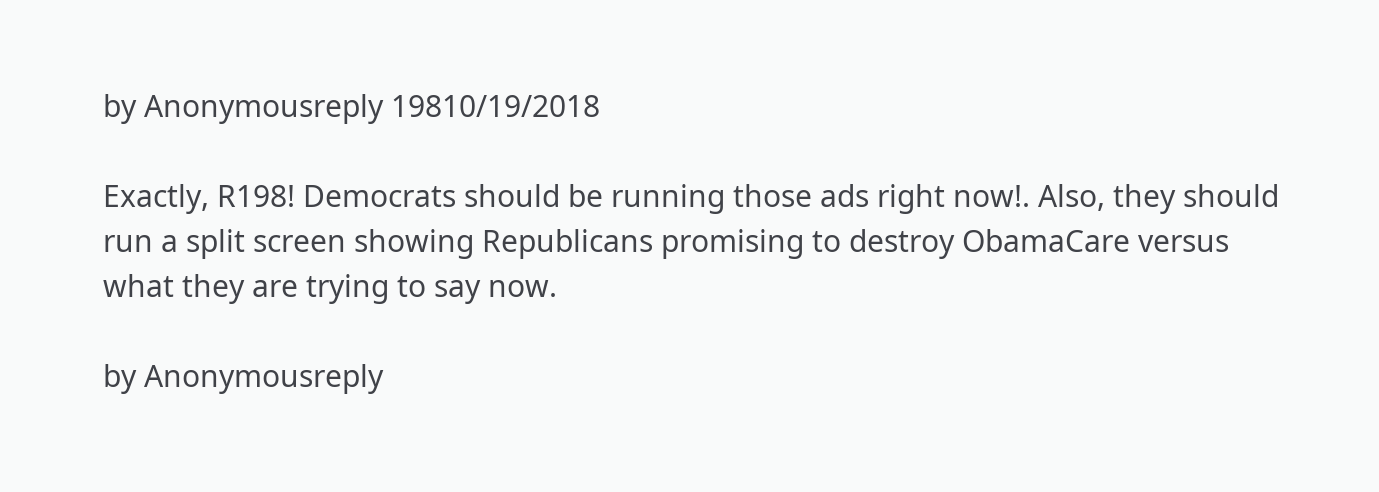by Anonymousreply 19810/19/2018

Exactly, R198! Democrats should be running those ads right now!. Also, they should run a split screen showing Republicans promising to destroy ObamaCare versus what they are trying to say now.

by Anonymousreply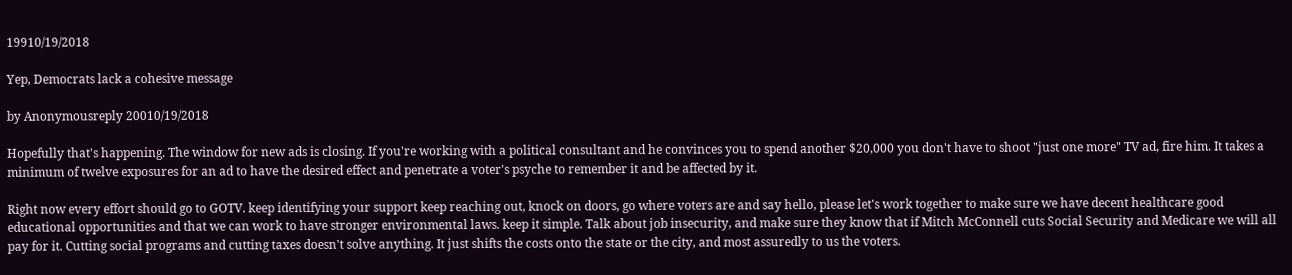19910/19/2018

Yep, Democrats lack a cohesive message

by Anonymousreply 20010/19/2018

Hopefully that's happening. The window for new ads is closing. If you're working with a political consultant and he convinces you to spend another $20,000 you don't have to shoot "just one more" TV ad, fire him. It takes a minimum of twelve exposures for an ad to have the desired effect and penetrate a voter's psyche to remember it and be affected by it.

Right now every effort should go to GOTV. keep identifying your support keep reaching out, knock on doors, go where voters are and say hello, please let's work together to make sure we have decent healthcare good educational opportunities and that we can work to have stronger environmental laws. keep it simple. Talk about job insecurity, and make sure they know that if Mitch McConnell cuts Social Security and Medicare we will all pay for it. Cutting social programs and cutting taxes doesn't solve anything. It just shifts the costs onto the state or the city, and most assuredly to us the voters.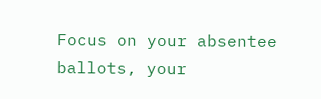Focus on your absentee ballots, your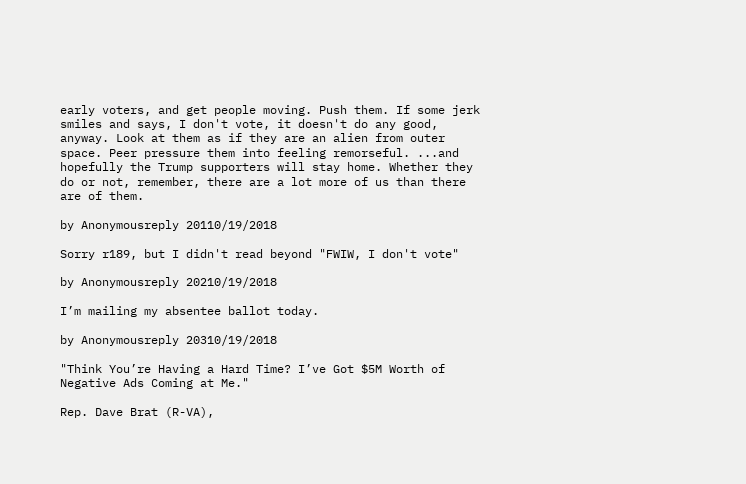early voters, and get people moving. Push them. If some jerk smiles and says, I don't vote, it doesn't do any good, anyway. Look at them as if they are an alien from outer space. Peer pressure them into feeling remorseful. ...and hopefully the Trump supporters will stay home. Whether they do or not, remember, there are a lot more of us than there are of them.

by Anonymousreply 20110/19/2018

Sorry r189, but I didn't read beyond "FWIW, I don't vote"

by Anonymousreply 20210/19/2018

I’m mailing my absentee ballot today.

by Anonymousreply 20310/19/2018

"Think You’re Having a Hard Time? I’ve Got $5M Worth of Negative Ads Coming at Me."

Rep. Dave Brat (R-VA),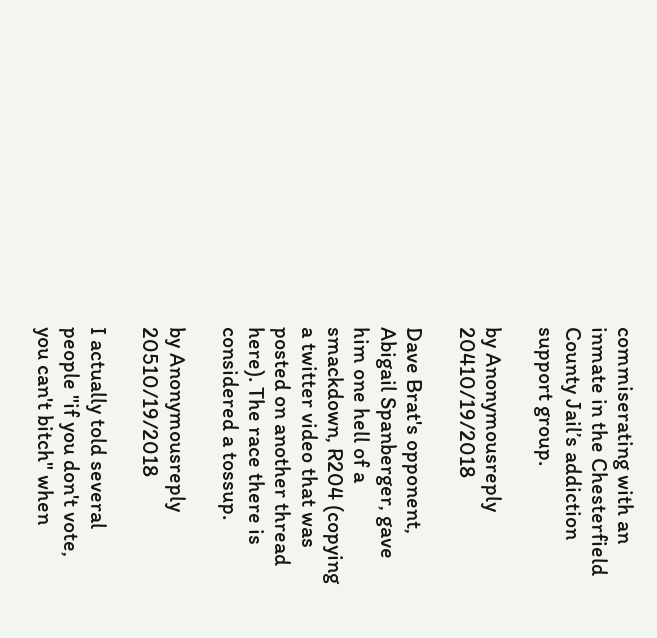commiserating with an inmate in the Chesterfield County Jail’s addiction support group.

by Anonymousreply 20410/19/2018

Dave Brat's opponent, Abigail Spanberger, gave him one hell of a smackdown, R204 (copying a twitter video that was posted on another thread here). The race there is considered a tossup.

by Anonymousreply 20510/19/2018

I actually told several people "if you don't vote, you can't bitch" when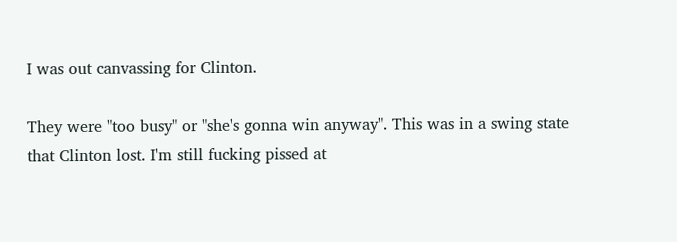I was out canvassing for Clinton.

They were "too busy" or "she's gonna win anyway". This was in a swing state that Clinton lost. I'm still fucking pissed at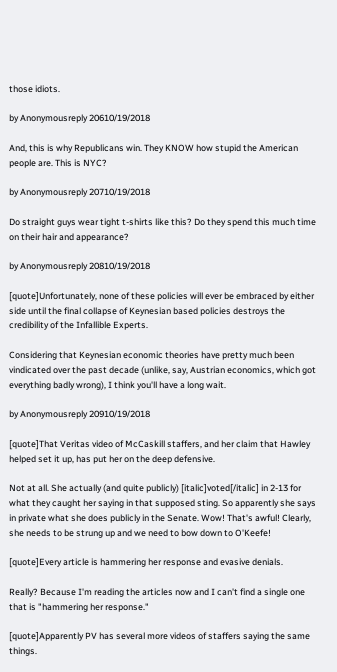those idiots.

by Anonymousreply 20610/19/2018

And, this is why Republicans win. They KNOW how stupid the American people are. This is NYC?

by Anonymousreply 20710/19/2018

Do straight guys wear tight t-shirts like this? Do they spend this much time on their hair and appearance?

by Anonymousreply 20810/19/2018

[quote]Unfortunately, none of these policies will ever be embraced by either side until the final collapse of Keynesian based policies destroys the credibility of the Infallible Experts.

Considering that Keynesian economic theories have pretty much been vindicated over the past decade (unlike, say, Austrian economics, which got everything badly wrong), I think you'll have a long wait.

by Anonymousreply 20910/19/2018

[quote]That Veritas video of McCaskill staffers, and her claim that Hawley helped set it up, has put her on the deep defensive.

Not at all. She actually (and quite publicly) [italic]voted[/italic] in 2-13 for what they caught her saying in that supposed sting. So apparently she says in private what she does publicly in the Senate. Wow! That's awful! Clearly, she needs to be strung up and we need to bow down to O'Keefe!

[quote]Every article is hammering her response and evasive denials.

Really? Because I'm reading the articles now and I can't find a single one that is "hammering her response."

[quote]Apparently PV has several more videos of staffers saying the same things.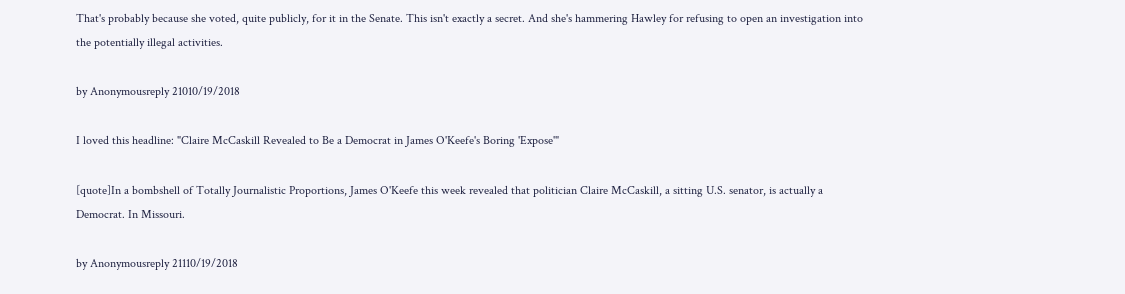That's probably because she voted, quite publicly, for it in the Senate. This isn't exactly a secret. And she's hammering Hawley for refusing to open an investigation into the potentially illegal activities.

by Anonymousreply 21010/19/2018

I loved this headline: "Claire McCaskill Revealed to Be a Democrat in James O'Keefe's Boring 'Expose'"

[quote]In a bombshell of Totally Journalistic Proportions, James O'Keefe this week revealed that politician Claire McCaskill, a sitting U.S. senator, is actually a Democrat. In Missouri.

by Anonymousreply 21110/19/2018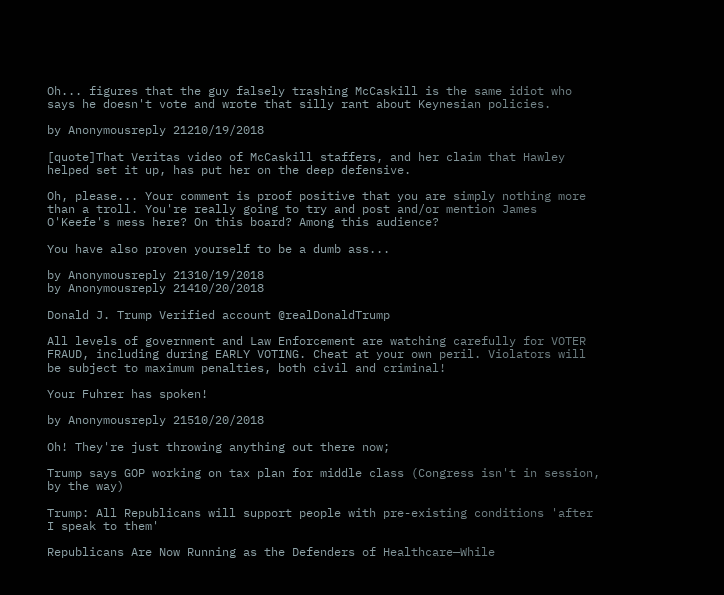Oh... figures that the guy falsely trashing McCaskill is the same idiot who says he doesn't vote and wrote that silly rant about Keynesian policies.

by Anonymousreply 21210/19/2018

[quote]That Veritas video of McCaskill staffers, and her claim that Hawley helped set it up, has put her on the deep defensive.

Oh, please... Your comment is proof positive that you are simply nothing more than a troll. You're really going to try and post and/or mention James O'Keefe's mess here? On this board? Among this audience?

You have also proven yourself to be a dumb ass...

by Anonymousreply 21310/19/2018
by Anonymousreply 21410/20/2018

Donald J. Trump Verified account @realDonaldTrump

All levels of government and Law Enforcement are watching carefully for VOTER FRAUD, including during EARLY VOTING. Cheat at your own peril. Violators will be subject to maximum penalties, both civil and criminal!

Your Fuhrer has spoken!

by Anonymousreply 21510/20/2018

Oh! They're just throwing anything out there now;

Trump says GOP working on tax plan for middle class (Congress isn't in session, by the way)

Trump: All Republicans will support people with pre-existing conditions 'after I speak to them'

Republicans Are Now Running as the Defenders of Healthcare—While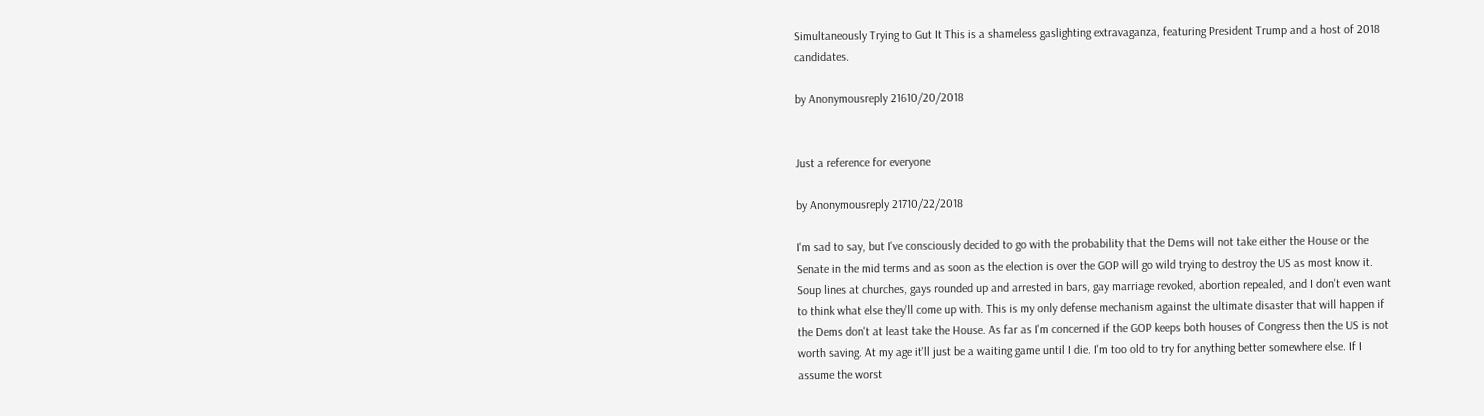Simultaneously Trying to Gut It This is a shameless gaslighting extravaganza, featuring President Trump and a host of 2018 candidates.

by Anonymousreply 21610/20/2018


Just a reference for everyone

by Anonymousreply 21710/22/2018

I'm sad to say, but I've consciously decided to go with the probability that the Dems will not take either the House or the Senate in the mid terms and as soon as the election is over the GOP will go wild trying to destroy the US as most know it. Soup lines at churches, gays rounded up and arrested in bars, gay marriage revoked, abortion repealed, and I don't even want to think what else they'll come up with. This is my only defense mechanism against the ultimate disaster that will happen if the Dems don't at least take the House. As far as I'm concerned if the GOP keeps both houses of Congress then the US is not worth saving. At my age it'll just be a waiting game until I die. I'm too old to try for anything better somewhere else. If I assume the worst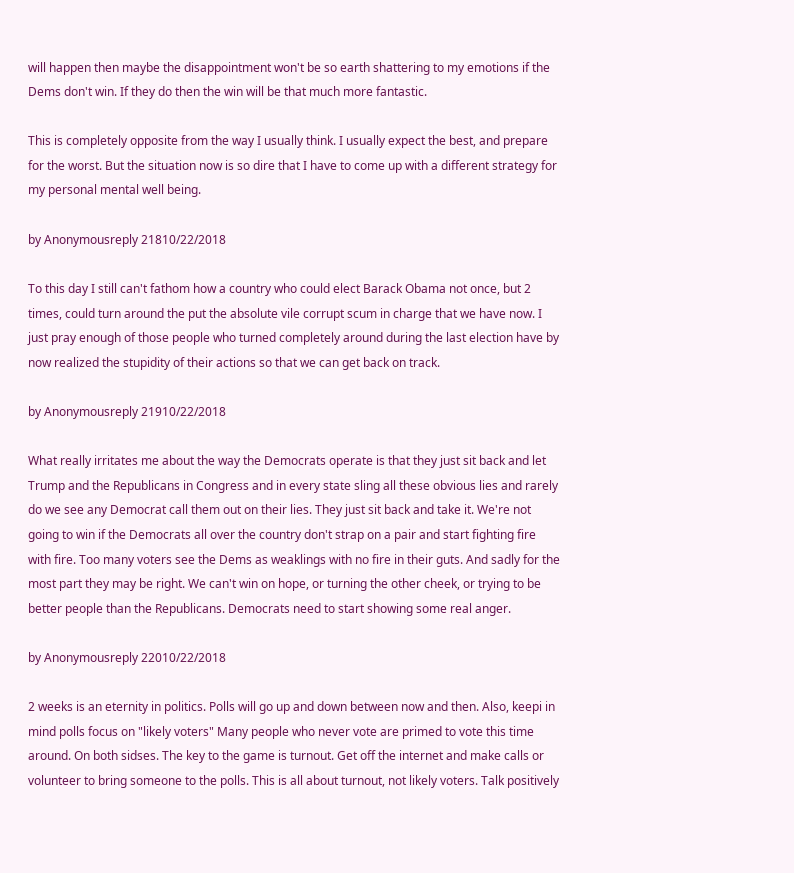will happen then maybe the disappointment won't be so earth shattering to my emotions if the Dems don't win. If they do then the win will be that much more fantastic.

This is completely opposite from the way I usually think. I usually expect the best, and prepare for the worst. But the situation now is so dire that I have to come up with a different strategy for my personal mental well being.

by Anonymousreply 21810/22/2018

To this day I still can't fathom how a country who could elect Barack Obama not once, but 2 times, could turn around the put the absolute vile corrupt scum in charge that we have now. I just pray enough of those people who turned completely around during the last election have by now realized the stupidity of their actions so that we can get back on track.

by Anonymousreply 21910/22/2018

What really irritates me about the way the Democrats operate is that they just sit back and let Trump and the Republicans in Congress and in every state sling all these obvious lies and rarely do we see any Democrat call them out on their lies. They just sit back and take it. We're not going to win if the Democrats all over the country don't strap on a pair and start fighting fire with fire. Too many voters see the Dems as weaklings with no fire in their guts. And sadly for the most part they may be right. We can't win on hope, or turning the other cheek, or trying to be better people than the Republicans. Democrats need to start showing some real anger.

by Anonymousreply 22010/22/2018

2 weeks is an eternity in politics. Polls will go up and down between now and then. Also, keepi in mind polls focus on "likely voters" Many people who never vote are primed to vote this time around. On both sidses. The key to the game is turnout. Get off the internet and make calls or volunteer to bring someone to the polls. This is all about turnout, not likely voters. Talk positively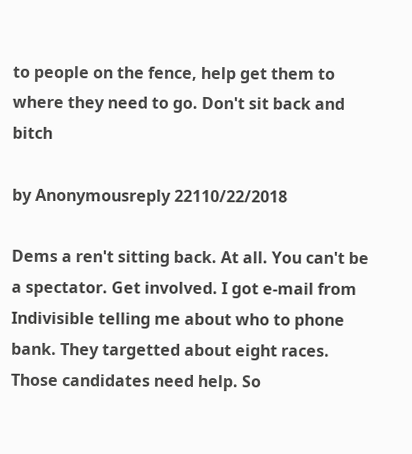to people on the fence, help get them to where they need to go. Don't sit back and bitch

by Anonymousreply 22110/22/2018

Dems a ren't sitting back. At all. You can't be a spectator. Get involved. I got e-mail from Indivisible telling me about who to phone bank. They targetted about eight races. Those candidates need help. So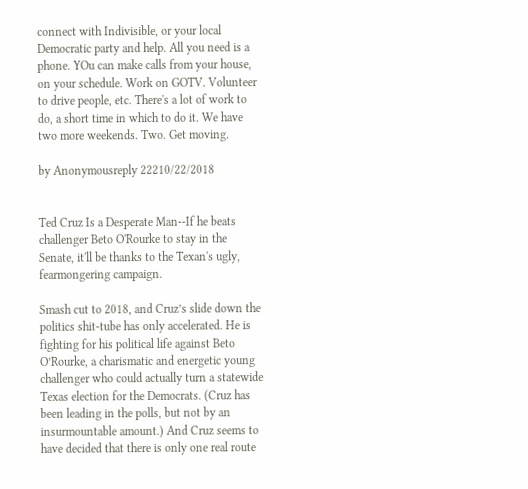connect with Indivisible, or your local Democratic party and help. All you need is a phone. YOu can make calls from your house, on your schedule. Work on GOTV. Volunteer to drive people, etc. There's a lot of work to do, a short time in which to do it. We have two more weekends. Two. Get moving.

by Anonymousreply 22210/22/2018


Ted Cruz Is a Desperate Man--If he beats challenger Beto O'Rourke to stay in the Senate, it'll be thanks to the Texan's ugly, fearmongering campaign.

Smash cut to 2018, and Cruz’s slide down the politics shit-tube has only accelerated. He is fighting for his political life against Beto O’Rourke, a charismatic and energetic young challenger who could actually turn a statewide Texas election for the Democrats. (Cruz has been leading in the polls, but not by an insurmountable amount.) And Cruz seems to have decided that there is only one real route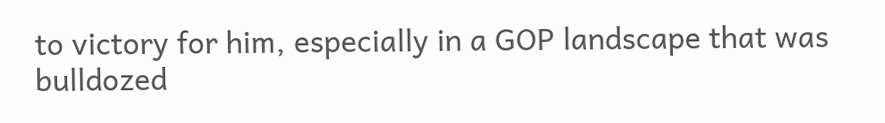to victory for him, especially in a GOP landscape that was bulldozed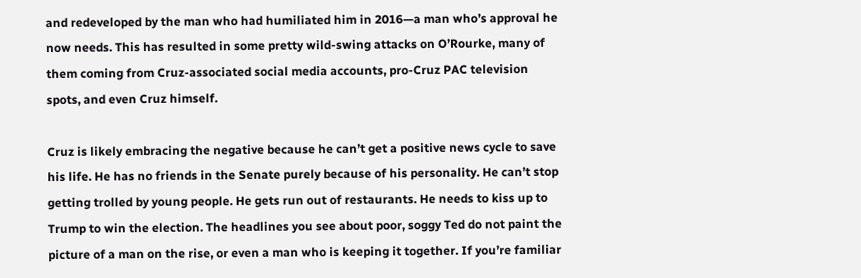and redeveloped by the man who had humiliated him in 2016—a man who’s approval he now needs. This has resulted in some pretty wild-swing attacks on O’Rourke, many of them coming from Cruz-associated social media accounts, pro-Cruz PAC television spots, and even Cruz himself.

Cruz is likely embracing the negative because he can’t get a positive news cycle to save his life. He has no friends in the Senate purely because of his personality. He can’t stop getting trolled by young people. He gets run out of restaurants. He needs to kiss up to Trump to win the election. The headlines you see about poor, soggy Ted do not paint the picture of a man on the rise, or even a man who is keeping it together. If you’re familiar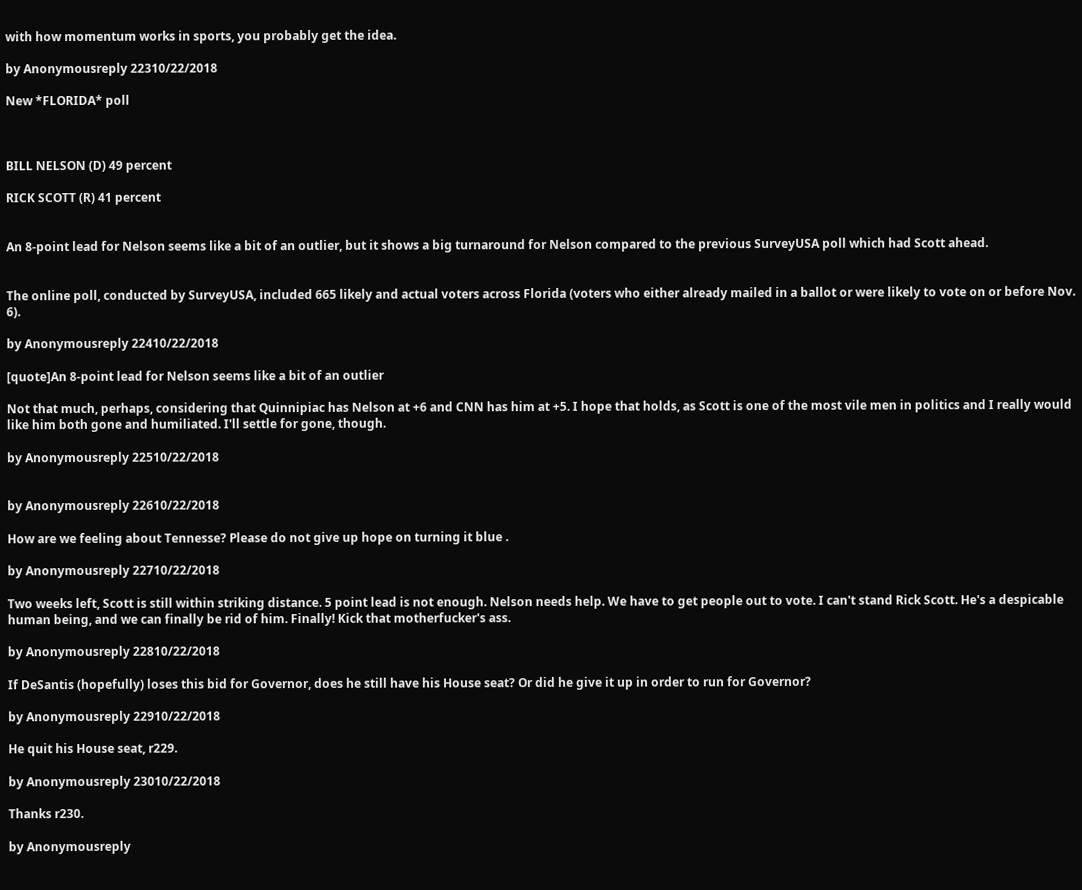with how momentum works in sports, you probably get the idea.

by Anonymousreply 22310/22/2018

New *FLORIDA* poll



BILL NELSON (D) 49 percent

RICK SCOTT (R) 41 percent


An 8-point lead for Nelson seems like a bit of an outlier, but it shows a big turnaround for Nelson compared to the previous SurveyUSA poll which had Scott ahead.


The online poll, conducted by SurveyUSA, included 665 likely and actual voters across Florida (voters who either already mailed in a ballot or were likely to vote on or before Nov. 6).

by Anonymousreply 22410/22/2018

[quote]An 8-point lead for Nelson seems like a bit of an outlier

Not that much, perhaps, considering that Quinnipiac has Nelson at +6 and CNN has him at +5. I hope that holds, as Scott is one of the most vile men in politics and I really would like him both gone and humiliated. I'll settle for gone, though.

by Anonymousreply 22510/22/2018


by Anonymousreply 22610/22/2018

How are we feeling about Tennesse? Please do not give up hope on turning it blue .

by Anonymousreply 22710/22/2018

Two weeks left, Scott is still within striking distance. 5 point lead is not enough. Nelson needs help. We have to get people out to vote. I can't stand Rick Scott. He's a despicable human being, and we can finally be rid of him. Finally! Kick that motherfucker's ass.

by Anonymousreply 22810/22/2018

If DeSantis (hopefully) loses this bid for Governor, does he still have his House seat? Or did he give it up in order to run for Governor?

by Anonymousreply 22910/22/2018

He quit his House seat, r229.

by Anonymousreply 23010/22/2018

Thanks r230.

by Anonymousreply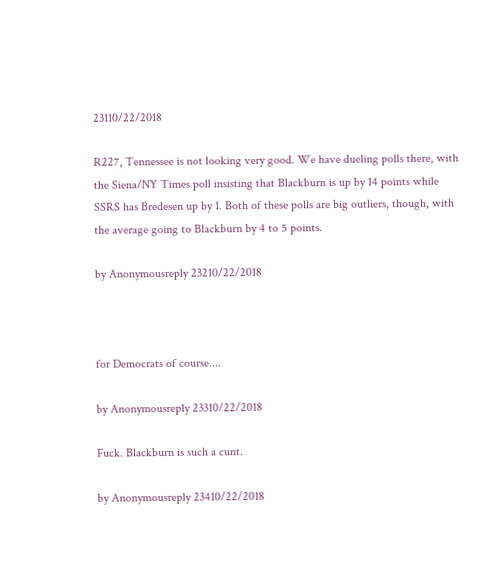23110/22/2018

R227, Tennessee is not looking very good. We have dueling polls there, with the Siena/NY Times poll insisting that Blackburn is up by 14 points while SSRS has Bredesen up by 1. Both of these polls are big outliers, though, with the average going to Blackburn by 4 to 5 points.

by Anonymousreply 23210/22/2018



for Democrats of course....

by Anonymousreply 23310/22/2018

Fuck. Blackburn is such a cunt.

by Anonymousreply 23410/22/2018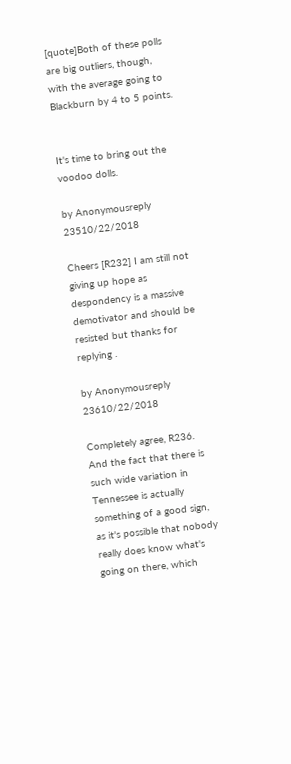[quote]Both of these polls are big outliers, though, with the average going to Blackburn by 4 to 5 points.


It's time to bring out the voodoo dolls.

by Anonymousreply 23510/22/2018

Cheers [R232] I am still not giving up hope as despondency is a massive demotivator and should be resisted but thanks for replying .

by Anonymousreply 23610/22/2018

Completely agree, R236. And the fact that there is such wide variation in Tennessee is actually something of a good sign, as it's possible that nobody really does know what's going on there, which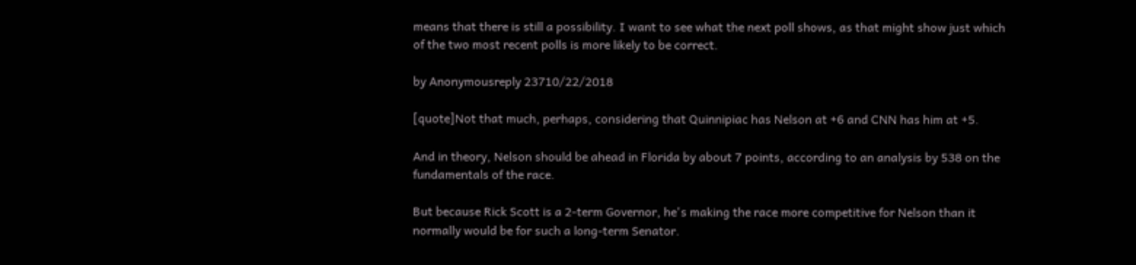means that there is still a possibility. I want to see what the next poll shows, as that might show just which of the two most recent polls is more likely to be correct.

by Anonymousreply 23710/22/2018

[quote]Not that much, perhaps, considering that Quinnipiac has Nelson at +6 and CNN has him at +5.

And in theory, Nelson should be ahead in Florida by about 7 points, according to an analysis by 538 on the fundamentals of the race.

But because Rick Scott is a 2-term Governor, he's making the race more competitive for Nelson than it normally would be for such a long-term Senator.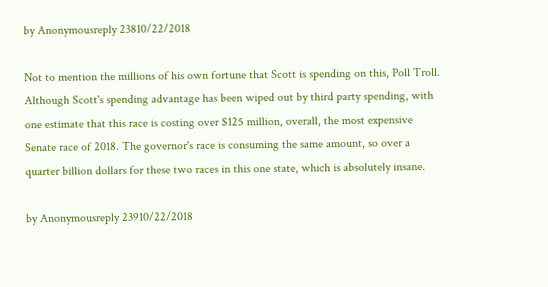by Anonymousreply 23810/22/2018

Not to mention the millions of his own fortune that Scott is spending on this, Poll Troll. Although Scott's spending advantage has been wiped out by third party spending, with one estimate that this race is costing over $125 million, overall, the most expensive Senate race of 2018. The governor's race is consuming the same amount, so over a quarter billion dollars for these two races in this one state, which is absolutely insane.

by Anonymousreply 23910/22/2018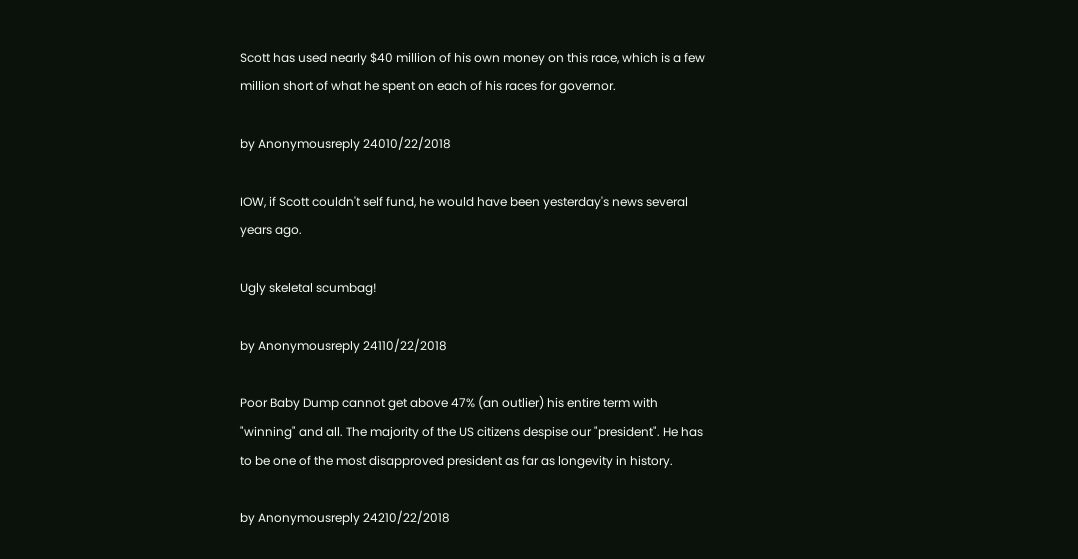Scott has used nearly $40 million of his own money on this race, which is a few million short of what he spent on each of his races for governor.

by Anonymousreply 24010/22/2018

IOW, if Scott couldn't self fund, he would have been yesterday's news several years ago.

Ugly skeletal scumbag!

by Anonymousreply 24110/22/2018

Poor Baby Dump cannot get above 47% (an outlier) his entire term with "winning" and all. The majority of the US citizens despise our "president". He has to be one of the most disapproved president as far as longevity in history.

by Anonymousreply 24210/22/2018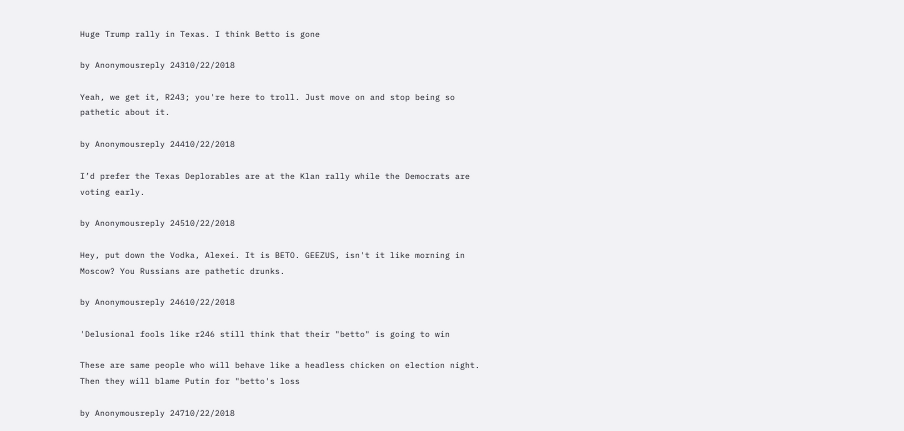Huge Trump rally in Texas. I think Betto is gone

by Anonymousreply 24310/22/2018

Yeah, we get it, R243; you're here to troll. Just move on and stop being so pathetic about it.

by Anonymousreply 24410/22/2018

I’d prefer the Texas Deplorables are at the Klan rally while the Democrats are voting early.

by Anonymousreply 24510/22/2018

Hey, put down the Vodka, Alexei. It is BETO. GEEZUS, isn't it like morning in Moscow? You Russians are pathetic drunks.

by Anonymousreply 24610/22/2018

'Delusional fools like r246 still think that their "betto" is going to win

These are same people who will behave like a headless chicken on election night. Then they will blame Putin for "betto's loss

by Anonymousreply 24710/22/2018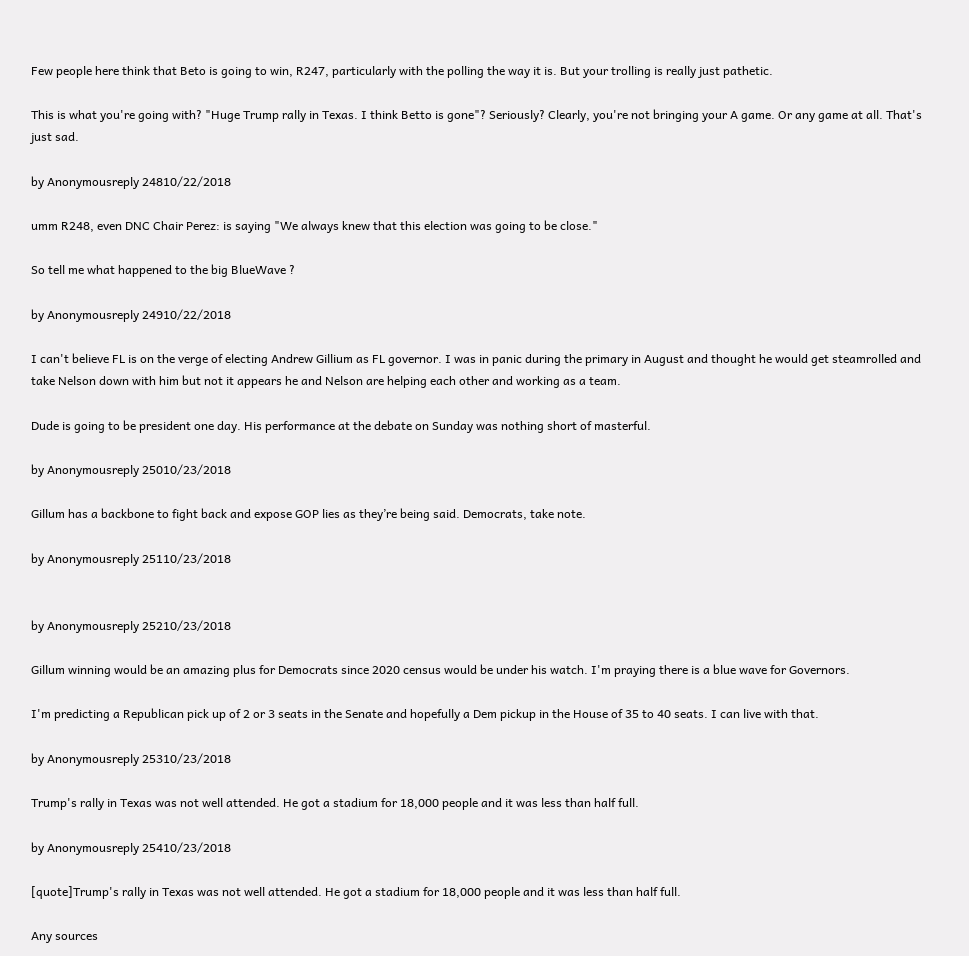Few people here think that Beto is going to win, R247, particularly with the polling the way it is. But your trolling is really just pathetic.

This is what you're going with? "Huge Trump rally in Texas. I think Betto is gone"? Seriously? Clearly, you're not bringing your A game. Or any game at all. That's just sad.

by Anonymousreply 24810/22/2018

umm R248, even DNC Chair Perez: is saying "We always knew that this election was going to be close."

So tell me what happened to the big BlueWave ?

by Anonymousreply 24910/22/2018

I can't believe FL is on the verge of electing Andrew Gillium as FL governor. I was in panic during the primary in August and thought he would get steamrolled and take Nelson down with him but not it appears he and Nelson are helping each other and working as a team.

Dude is going to be president one day. His performance at the debate on Sunday was nothing short of masterful.

by Anonymousreply 25010/23/2018

Gillum has a backbone to fight back and expose GOP lies as they’re being said. Democrats, take note.

by Anonymousreply 25110/23/2018


by Anonymousreply 25210/23/2018

Gillum winning would be an amazing plus for Democrats since 2020 census would be under his watch. I'm praying there is a blue wave for Governors.

I'm predicting a Republican pick up of 2 or 3 seats in the Senate and hopefully a Dem pickup in the House of 35 to 40 seats. I can live with that.

by Anonymousreply 25310/23/2018

Trump's rally in Texas was not well attended. He got a stadium for 18,000 people and it was less than half full.

by Anonymousreply 25410/23/2018

[quote]Trump's rally in Texas was not well attended. He got a stadium for 18,000 people and it was less than half full.

Any sources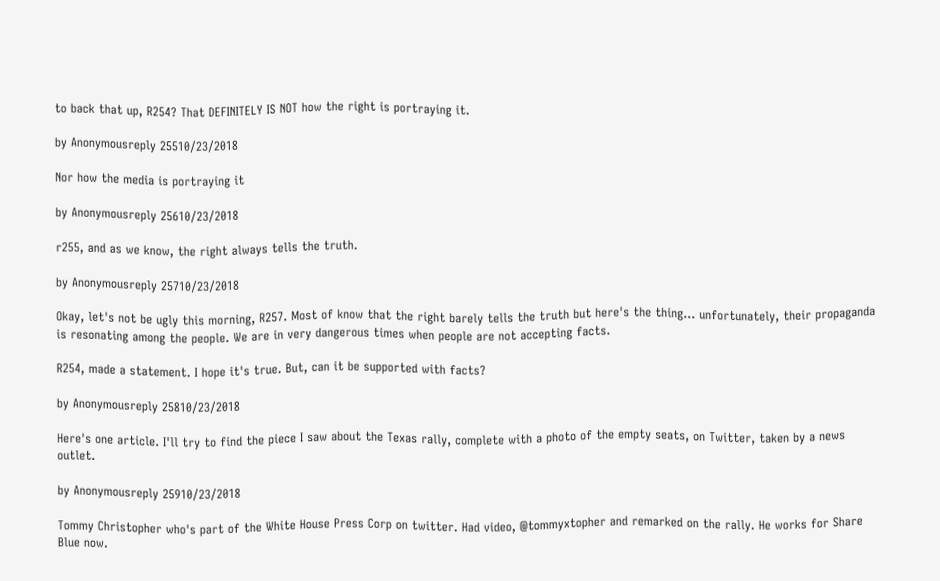to back that up, R254? That DEFINITELY IS NOT how the right is portraying it.

by Anonymousreply 25510/23/2018

Nor how the media is portraying it

by Anonymousreply 25610/23/2018

r255, and as we know, the right always tells the truth.

by Anonymousreply 25710/23/2018

Okay, let's not be ugly this morning, R257. Most of know that the right barely tells the truth but here's the thing... unfortunately, their propaganda is resonating among the people. We are in very dangerous times when people are not accepting facts.

R254, made a statement. I hope it's true. But, can it be supported with facts?

by Anonymousreply 25810/23/2018

Here's one article. I'll try to find the piece I saw about the Texas rally, complete with a photo of the empty seats, on Twitter, taken by a news outlet.

by Anonymousreply 25910/23/2018

Tommy Christopher who's part of the White House Press Corp on twitter. Had video, @tommyxtopher and remarked on the rally. He works for Share Blue now.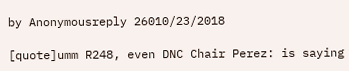by Anonymousreply 26010/23/2018

[quote]umm R248, even DNC Chair Perez: is saying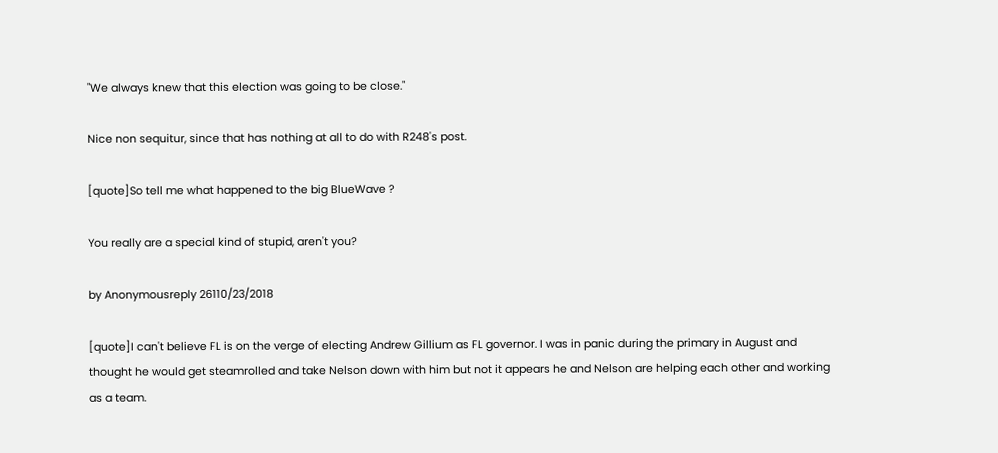"We always knew that this election was going to be close."

Nice non sequitur, since that has nothing at all to do with R248's post.

[quote]So tell me what happened to the big BlueWave ?

You really are a special kind of stupid, aren't you?

by Anonymousreply 26110/23/2018

[quote]I can't believe FL is on the verge of electing Andrew Gillium as FL governor. I was in panic during the primary in August and thought he would get steamrolled and take Nelson down with him but not it appears he and Nelson are helping each other and working as a team.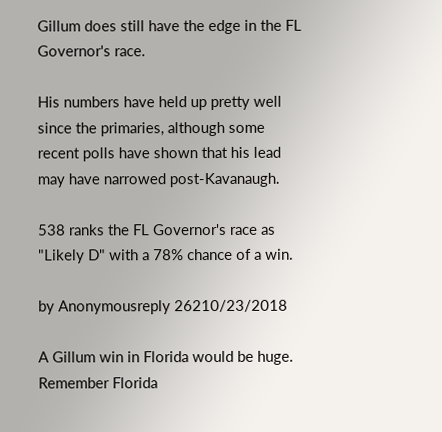Gillum does still have the edge in the FL Governor's race.

His numbers have held up pretty well since the primaries, although some recent polls have shown that his lead may have narrowed post-Kavanaugh.

538 ranks the FL Governor's race as "Likely D" with a 78% chance of a win.

by Anonymousreply 26210/23/2018

A Gillum win in Florida would be huge. Remember Florida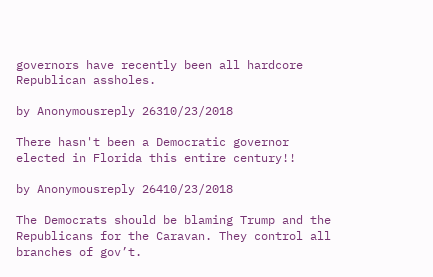governors have recently been all hardcore Republican assholes.

by Anonymousreply 26310/23/2018

There hasn't been a Democratic governor elected in Florida this entire century!!

by Anonymousreply 26410/23/2018

The Democrats should be blaming Trump and the Republicans for the Caravan. They control all branches of gov’t.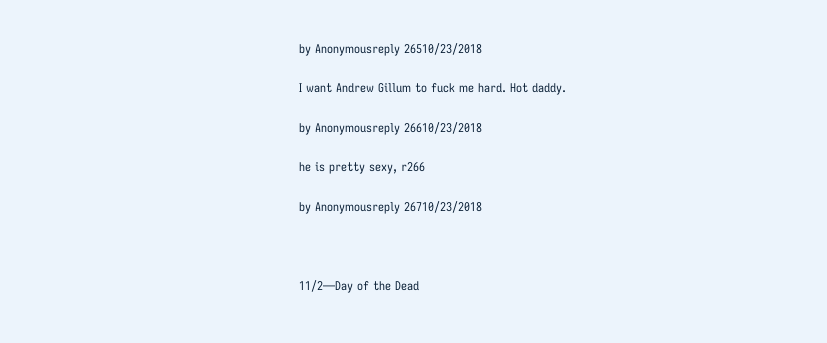by Anonymousreply 26510/23/2018

I want Andrew Gillum to fuck me hard. Hot daddy.

by Anonymousreply 26610/23/2018

he is pretty sexy, r266

by Anonymousreply 26710/23/2018



11/2—Day of the Dead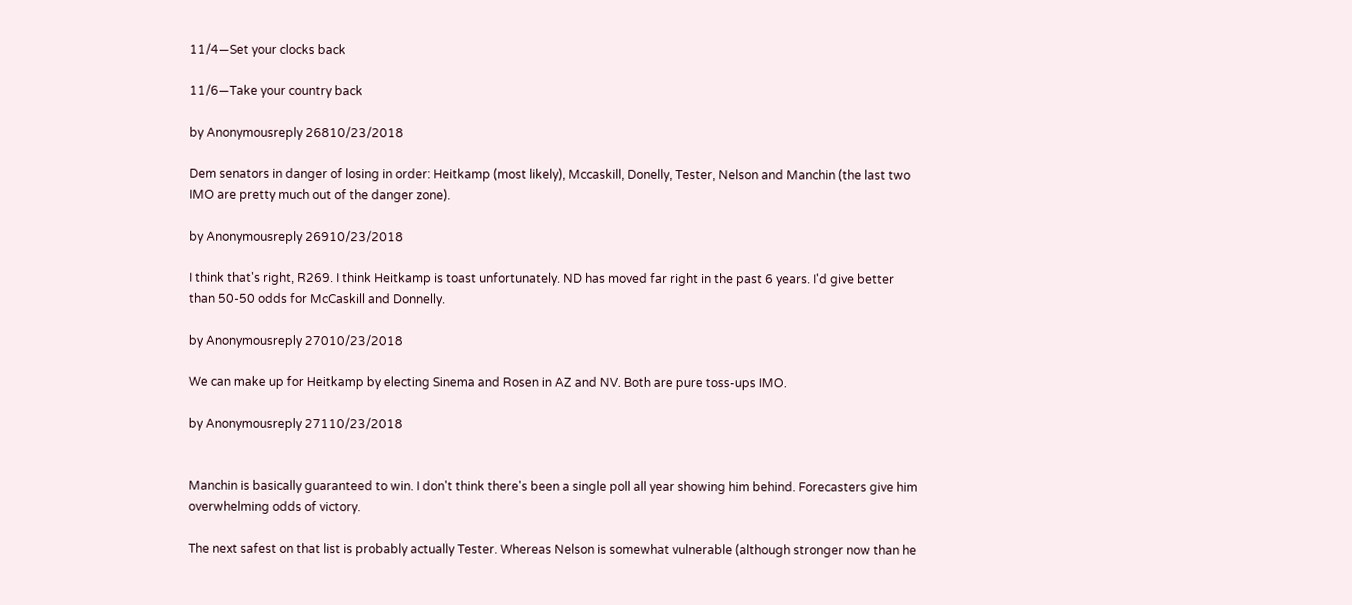11/4—Set your clocks back

11/6—Take your country back

by Anonymousreply 26810/23/2018

Dem senators in danger of losing in order: Heitkamp (most likely), Mccaskill, Donelly, Tester, Nelson and Manchin (the last two IMO are pretty much out of the danger zone).

by Anonymousreply 26910/23/2018

I think that's right, R269. I think Heitkamp is toast unfortunately. ND has moved far right in the past 6 years. I'd give better than 50-50 odds for McCaskill and Donnelly.

by Anonymousreply 27010/23/2018

We can make up for Heitkamp by electing Sinema and Rosen in AZ and NV. Both are pure toss-ups IMO.

by Anonymousreply 27110/23/2018


Manchin is basically guaranteed to win. I don't think there's been a single poll all year showing him behind. Forecasters give him overwhelming odds of victory.

The next safest on that list is probably actually Tester. Whereas Nelson is somewhat vulnerable (although stronger now than he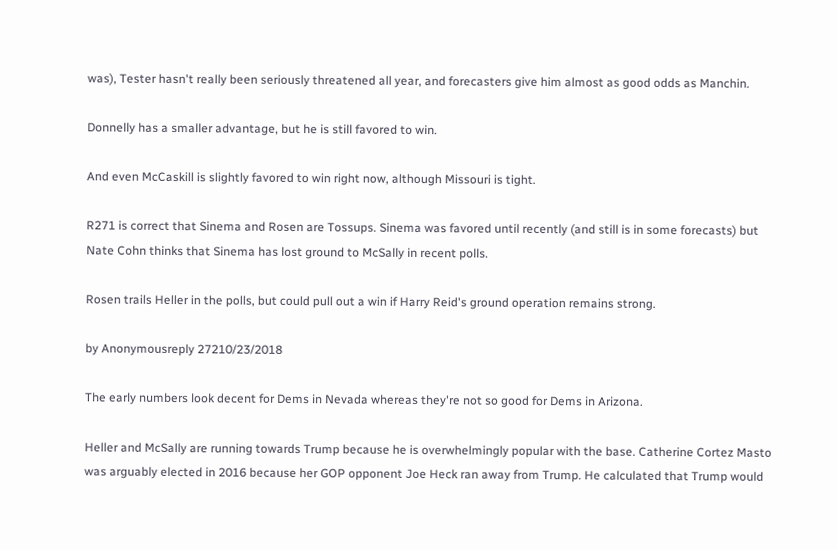was), Tester hasn't really been seriously threatened all year, and forecasters give him almost as good odds as Manchin.

Donnelly has a smaller advantage, but he is still favored to win.

And even McCaskill is slightly favored to win right now, although Missouri is tight.

R271 is correct that Sinema and Rosen are Tossups. Sinema was favored until recently (and still is in some forecasts) but Nate Cohn thinks that Sinema has lost ground to McSally in recent polls.

Rosen trails Heller in the polls, but could pull out a win if Harry Reid's ground operation remains strong.

by Anonymousreply 27210/23/2018

The early numbers look decent for Dems in Nevada whereas they're not so good for Dems in Arizona.

Heller and McSally are running towards Trump because he is overwhelmingly popular with the base. Catherine Cortez Masto was arguably elected in 2016 because her GOP opponent Joe Heck ran away from Trump. He calculated that Trump would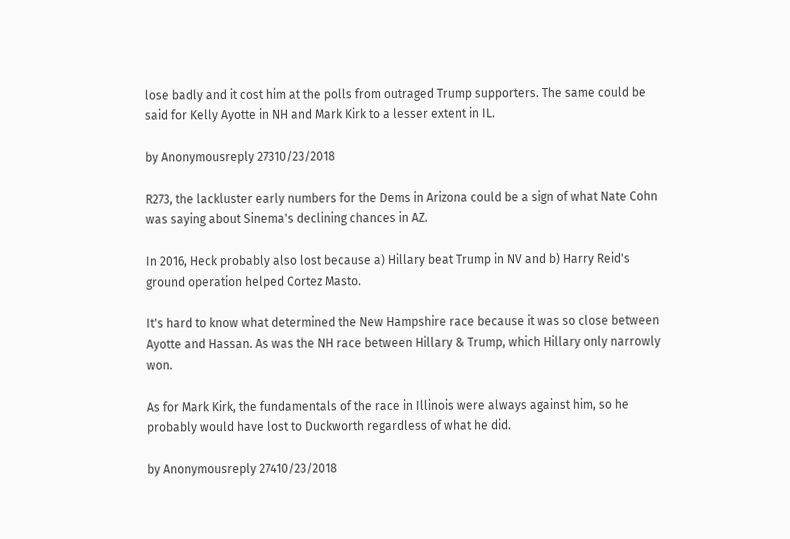lose badly and it cost him at the polls from outraged Trump supporters. The same could be said for Kelly Ayotte in NH and Mark Kirk to a lesser extent in IL.

by Anonymousreply 27310/23/2018

R273, the lackluster early numbers for the Dems in Arizona could be a sign of what Nate Cohn was saying about Sinema's declining chances in AZ.

In 2016, Heck probably also lost because a) Hillary beat Trump in NV and b) Harry Reid's ground operation helped Cortez Masto.

It's hard to know what determined the New Hampshire race because it was so close between Ayotte and Hassan. As was the NH race between Hillary & Trump, which Hillary only narrowly won.

As for Mark Kirk, the fundamentals of the race in Illinois were always against him, so he probably would have lost to Duckworth regardless of what he did.

by Anonymousreply 27410/23/2018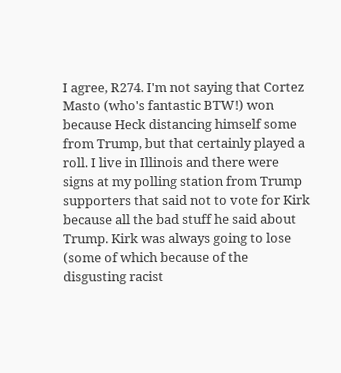I agree, R274. I'm not saying that Cortez Masto (who's fantastic BTW!) won because Heck distancing himself some from Trump, but that certainly played a roll. I live in Illinois and there were signs at my polling station from Trump supporters that said not to vote for Kirk because all the bad stuff he said about Trump. Kirk was always going to lose (some of which because of the disgusting racist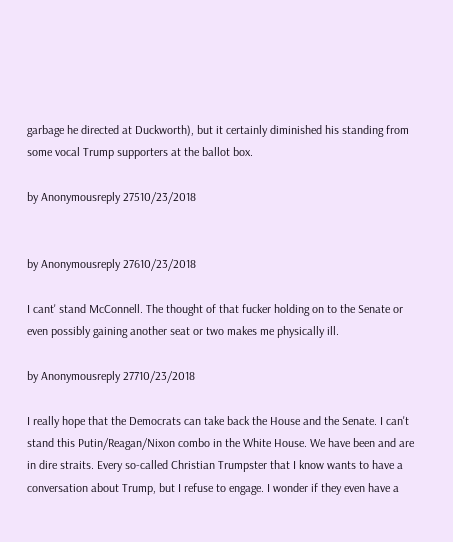garbage he directed at Duckworth), but it certainly diminished his standing from some vocal Trump supporters at the ballot box.

by Anonymousreply 27510/23/2018


by Anonymousreply 27610/23/2018

I cant' stand McConnell. The thought of that fucker holding on to the Senate or even possibly gaining another seat or two makes me physically ill.

by Anonymousreply 27710/23/2018

I really hope that the Democrats can take back the House and the Senate. I can't stand this Putin/Reagan/Nixon combo in the White House. We have been and are in dire straits. Every so-called Christian Trumpster that I know wants to have a conversation about Trump, but I refuse to engage. I wonder if they even have a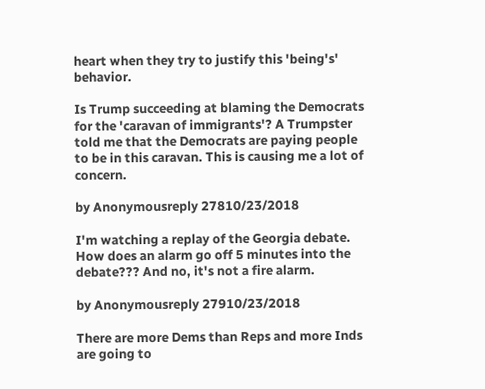heart when they try to justify this 'being's' behavior.

Is Trump succeeding at blaming the Democrats for the 'caravan of immigrants'? A Trumpster told me that the Democrats are paying people to be in this caravan. This is causing me a lot of concern.

by Anonymousreply 27810/23/2018

I'm watching a replay of the Georgia debate. How does an alarm go off 5 minutes into the debate??? And no, it's not a fire alarm.

by Anonymousreply 27910/23/2018

There are more Dems than Reps and more Inds are going to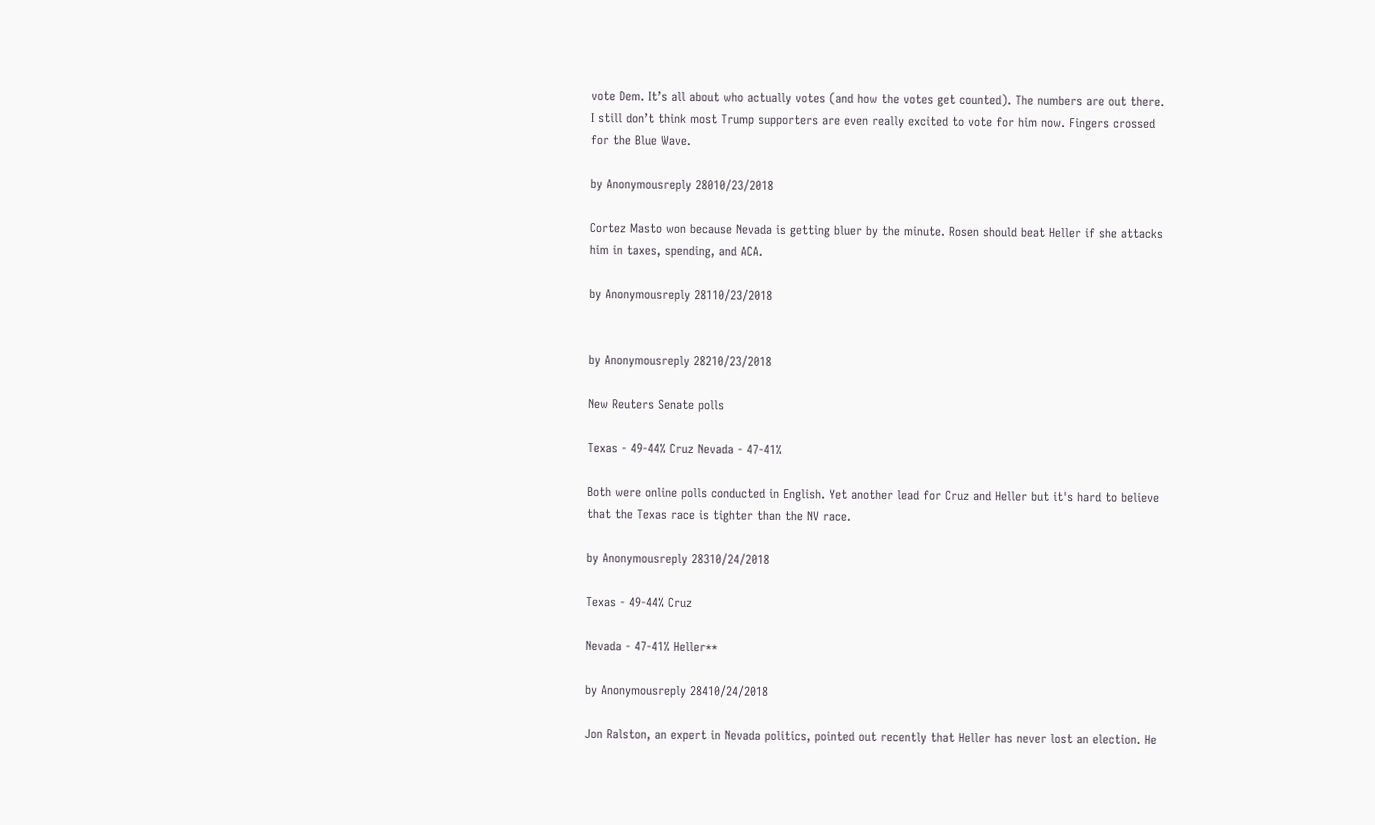vote Dem. It’s all about who actually votes (and how the votes get counted). The numbers are out there. I still don’t think most Trump supporters are even really excited to vote for him now. Fingers crossed for the Blue Wave.

by Anonymousreply 28010/23/2018

Cortez Masto won because Nevada is getting bluer by the minute. Rosen should beat Heller if she attacks him in taxes, spending, and ACA.

by Anonymousreply 28110/23/2018


by Anonymousreply 28210/23/2018

New Reuters Senate polls

Texas - 49-44% Cruz Nevada - 47-41%

Both were online polls conducted in English. Yet another lead for Cruz and Heller but it's hard to believe that the Texas race is tighter than the NV race.

by Anonymousreply 28310/24/2018

Texas - 49-44% Cruz

Nevada - 47-41% Heller**

by Anonymousreply 28410/24/2018

Jon Ralston, an expert in Nevada politics, pointed out recently that Heller has never lost an election. He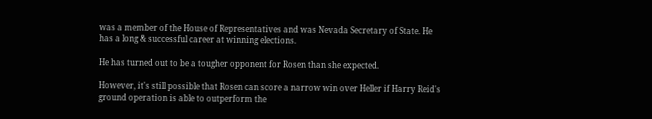was a member of the House of Representatives and was Nevada Secretary of State. He has a long & successful career at winning elections.

He has turned out to be a tougher opponent for Rosen than she expected.

However, it's still possible that Rosen can score a narrow win over Heller if Harry Reid's ground operation is able to outperform the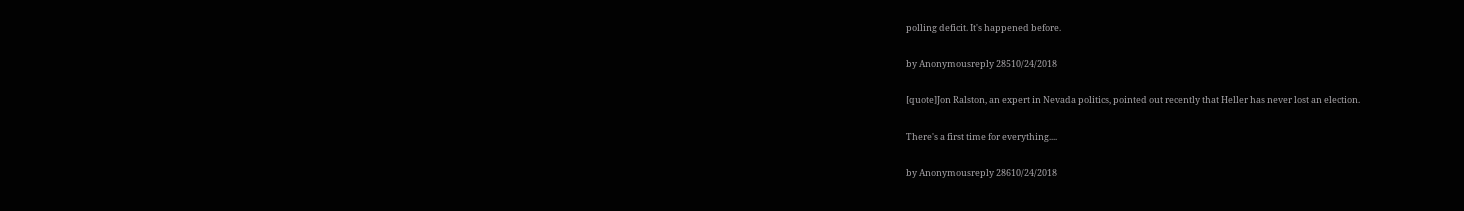polling deficit. It's happened before.

by Anonymousreply 28510/24/2018

[quote]Jon Ralston, an expert in Nevada politics, pointed out recently that Heller has never lost an election.

There's a first time for everything....

by Anonymousreply 28610/24/2018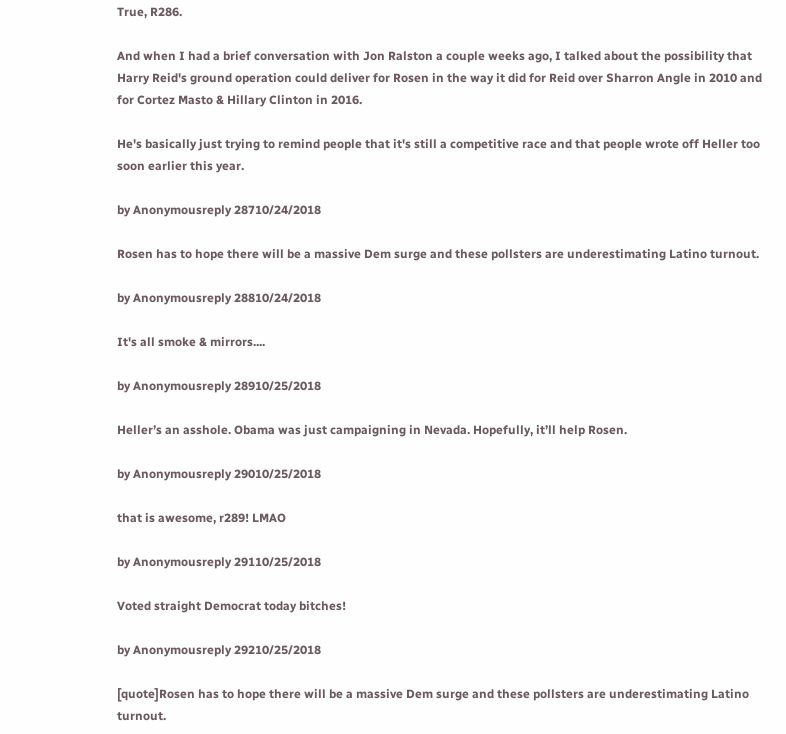True, R286.

And when I had a brief conversation with Jon Ralston a couple weeks ago, I talked about the possibility that Harry Reid's ground operation could deliver for Rosen in the way it did for Reid over Sharron Angle in 2010 and for Cortez Masto & Hillary Clinton in 2016.

He's basically just trying to remind people that it's still a competitive race and that people wrote off Heller too soon earlier this year.

by Anonymousreply 28710/24/2018

Rosen has to hope there will be a massive Dem surge and these pollsters are underestimating Latino turnout.

by Anonymousreply 28810/24/2018

It's all smoke & mirrors....

by Anonymousreply 28910/25/2018

Heller’s an asshole. Obama was just campaigning in Nevada. Hopefully, it’ll help Rosen.

by Anonymousreply 29010/25/2018

that is awesome, r289! LMAO

by Anonymousreply 29110/25/2018

Voted straight Democrat today bitches!

by Anonymousreply 29210/25/2018

[quote]Rosen has to hope there will be a massive Dem surge and these pollsters are underestimating Latino turnout.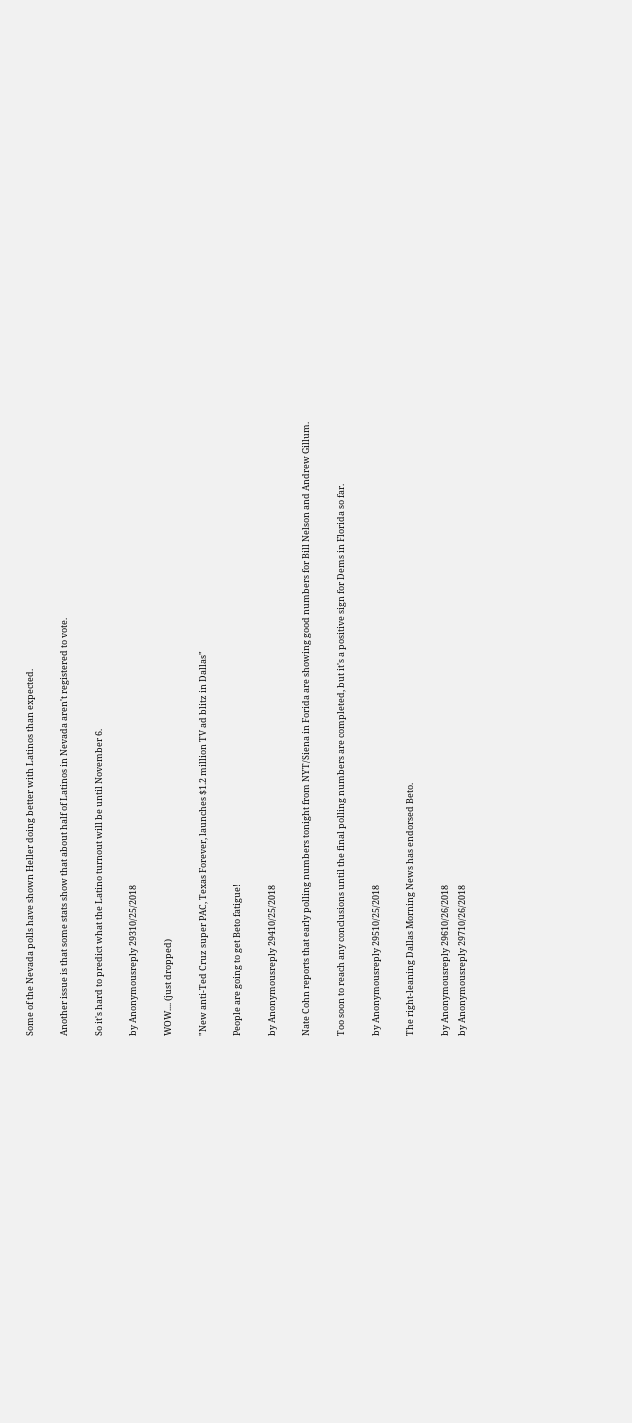Some of the Nevada polls have shown Heller doing better with Latinos than expected.

Another issue is that some stats show that about half of Latinos in Nevada aren't registered to vote.

So it's hard to predict what the Latino turnout will be until November 6.

by Anonymousreply 29310/25/2018

WOW.... (just dropped)

"New anti-Ted Cruz super PAC, Texas Forever, launches $1.2 million TV ad blitz in Dallas"

People are going to get Beto fatigue!

by Anonymousreply 29410/25/2018

Nate Cohn reports that early polling numbers tonight from NYT/Siena in Forida are showing good numbers for Bill Nelson and Andrew Gillum.

Too soon to reach any conclusions until the final polling numbers are completed, but it's a positive sign for Dems in Florida so far.

by Anonymousreply 29510/25/2018

The right-leaning Dallas Morning News has endorsed Beto.

by Anonymousreply 29610/26/2018
by Anonymousreply 29710/26/2018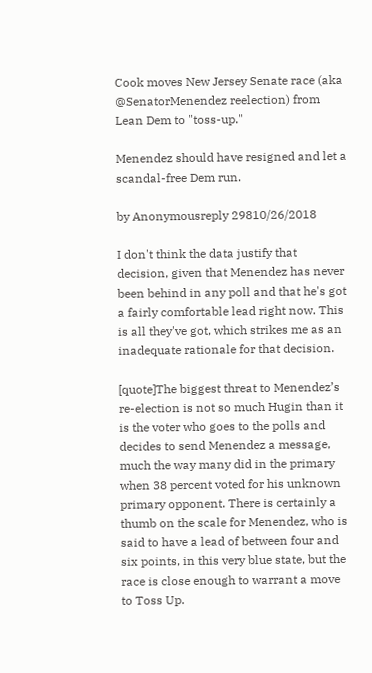Cook moves New Jersey Senate race (aka @SenatorMenendez reelection) from Lean Dem to "toss-up."

Menendez should have resigned and let a scandal-free Dem run.

by Anonymousreply 29810/26/2018

I don't think the data justify that decision, given that Menendez has never been behind in any poll and that he's got a fairly comfortable lead right now. This is all they've got, which strikes me as an inadequate rationale for that decision.

[quote]The biggest threat to Menendez’s re-election is not so much Hugin than it is the voter who goes to the polls and decides to send Menendez a message, much the way many did in the primary when 38 percent voted for his unknown primary opponent. There is certainly a thumb on the scale for Menendez, who is said to have a lead of between four and six points, in this very blue state, but the race is close enough to warrant a move to Toss Up.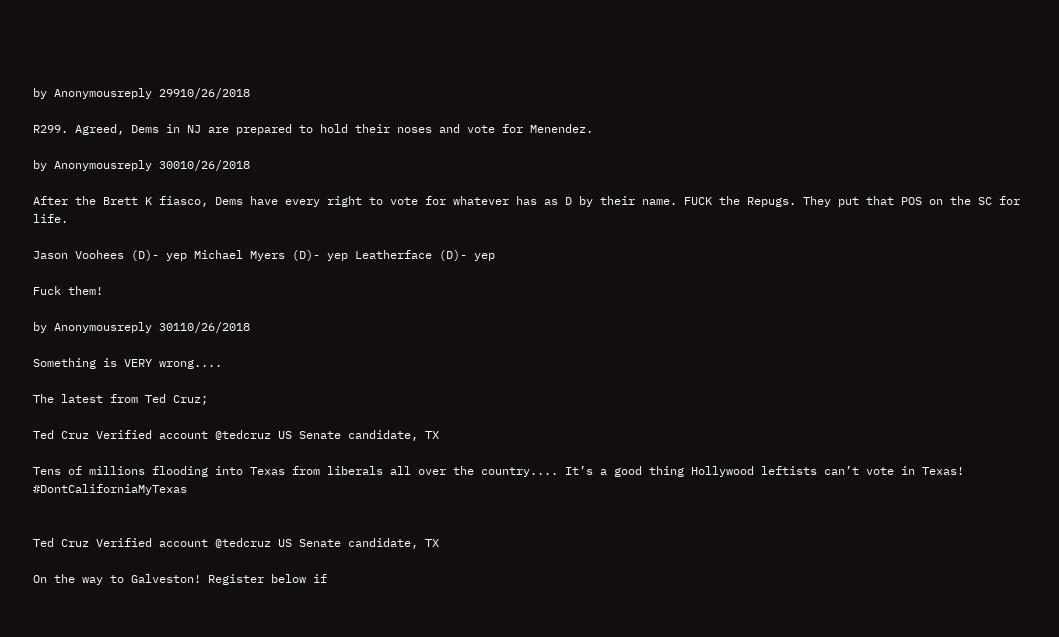by Anonymousreply 29910/26/2018

R299. Agreed, Dems in NJ are prepared to hold their noses and vote for Menendez.

by Anonymousreply 30010/26/2018

After the Brett K fiasco, Dems have every right to vote for whatever has as D by their name. FUCK the Repugs. They put that POS on the SC for life.

Jason Voohees (D)- yep Michael Myers (D)- yep Leatherface (D)- yep

Fuck them!

by Anonymousreply 30110/26/2018

Something is VERY wrong....

The latest from Ted Cruz;

Ted Cruz Verified account @tedcruz US Senate candidate, TX

Tens of millions flooding into Texas from liberals all over the country.... It’s a good thing Hollywood leftists can’t vote in Texas! #DontCaliforniaMyTexas


Ted Cruz Verified account @tedcruz US Senate candidate, TX

On the way to Galveston! Register below if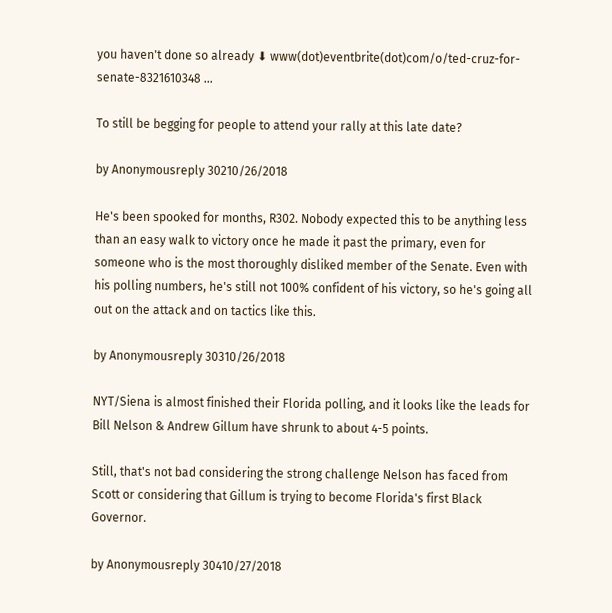you haven't done so already ⬇ www(dot)eventbrite(dot)com/o/ted-cruz-for-senate-8321610348 …

To still be begging for people to attend your rally at this late date?

by Anonymousreply 30210/26/2018

He's been spooked for months, R302. Nobody expected this to be anything less than an easy walk to victory once he made it past the primary, even for someone who is the most thoroughly disliked member of the Senate. Even with his polling numbers, he's still not 100% confident of his victory, so he's going all out on the attack and on tactics like this.

by Anonymousreply 30310/26/2018

NYT/Siena is almost finished their Florida polling, and it looks like the leads for Bill Nelson & Andrew Gillum have shrunk to about 4-5 points.

Still, that's not bad considering the strong challenge Nelson has faced from Scott or considering that Gillum is trying to become Florida's first Black Governor.

by Anonymousreply 30410/27/2018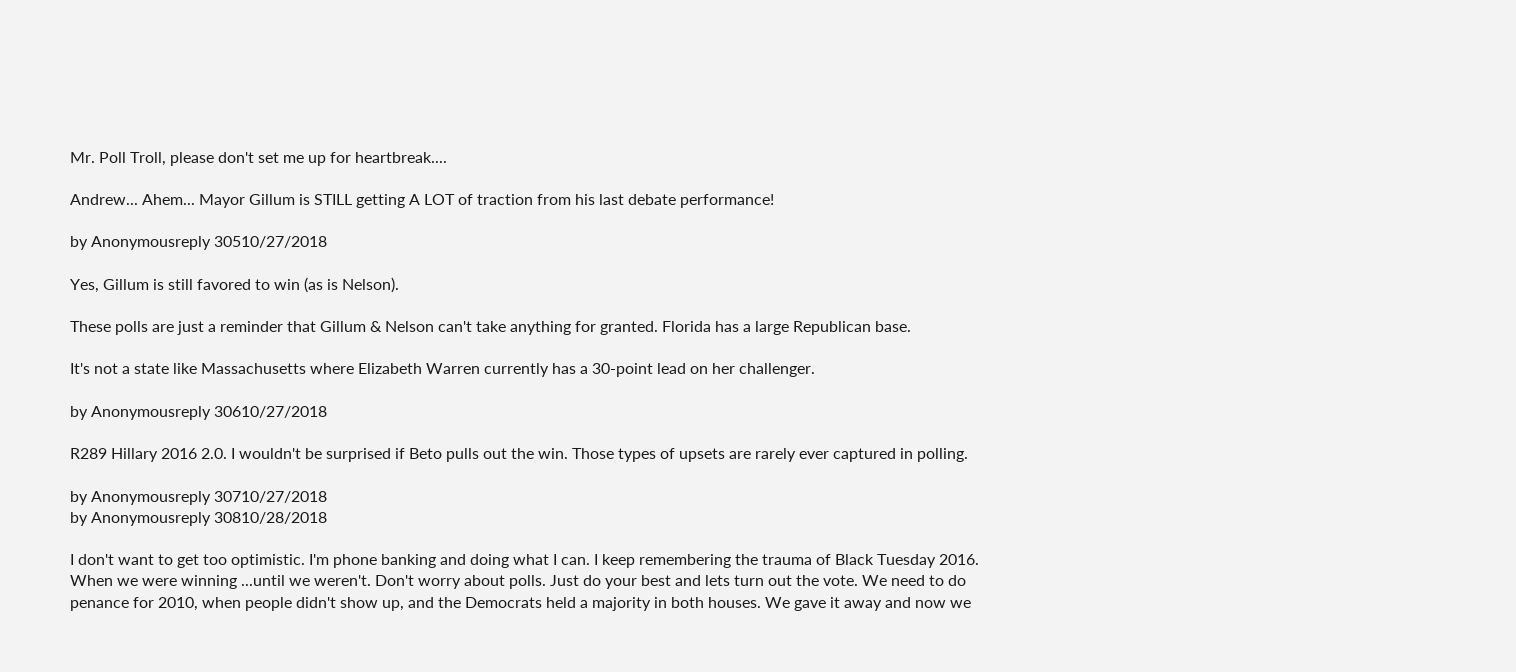Mr. Poll Troll, please don't set me up for heartbreak....

Andrew... Ahem... Mayor Gillum is STILL getting A LOT of traction from his last debate performance!

by Anonymousreply 30510/27/2018

Yes, Gillum is still favored to win (as is Nelson).

These polls are just a reminder that Gillum & Nelson can't take anything for granted. Florida has a large Republican base.

It's not a state like Massachusetts where Elizabeth Warren currently has a 30-point lead on her challenger.

by Anonymousreply 30610/27/2018

R289 Hillary 2016 2.0. I wouldn't be surprised if Beto pulls out the win. Those types of upsets are rarely ever captured in polling.

by Anonymousreply 30710/27/2018
by Anonymousreply 30810/28/2018

I don't want to get too optimistic. I'm phone banking and doing what I can. I keep remembering the trauma of Black Tuesday 2016. When we were winning ...until we weren't. Don't worry about polls. Just do your best and lets turn out the vote. We need to do penance for 2010, when people didn't show up, and the Democrats held a majority in both houses. We gave it away and now we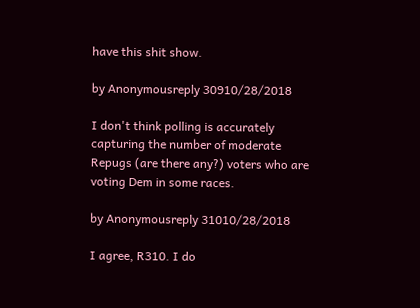have this shit show.

by Anonymousreply 30910/28/2018

I don't think polling is accurately capturing the number of moderate Repugs (are there any?) voters who are voting Dem in some races.

by Anonymousreply 31010/28/2018

I agree, R310. I do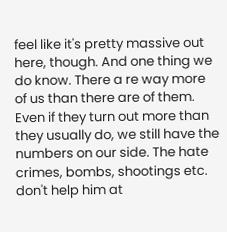feel like it's pretty massive out here, though. And one thing we do know. There a re way more of us than there are of them. Even if they turn out more than they usually do, we still have the numbers on our side. The hate crimes, bombs, shootings etc. don't help him at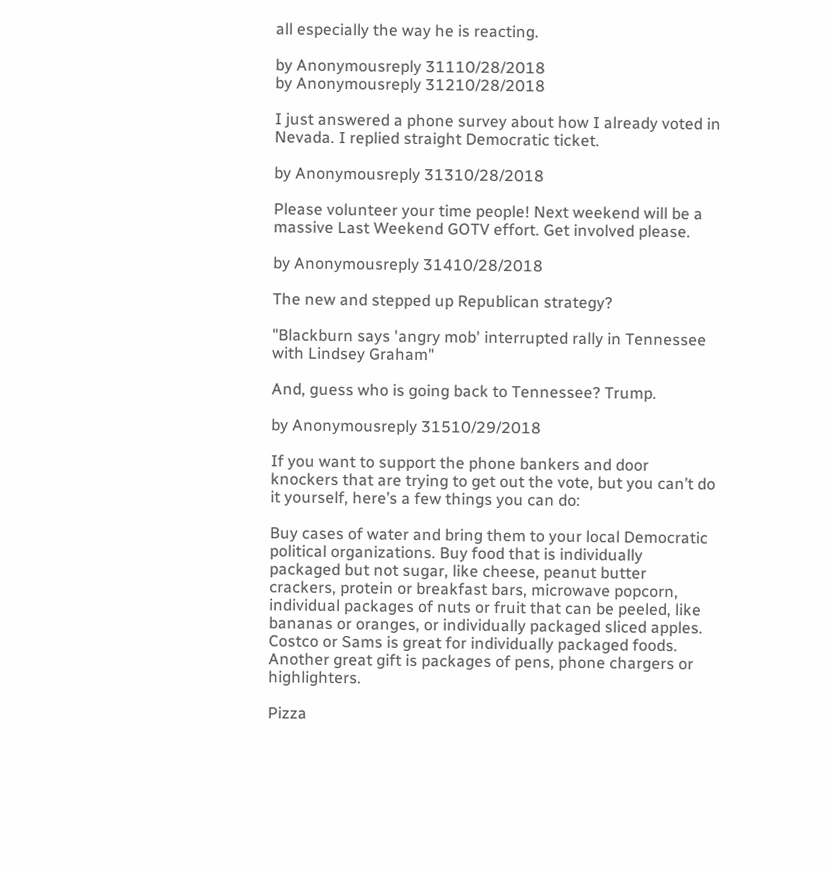all especially the way he is reacting.

by Anonymousreply 31110/28/2018
by Anonymousreply 31210/28/2018

I just answered a phone survey about how I already voted in Nevada. I replied straight Democratic ticket.

by Anonymousreply 31310/28/2018

Please volunteer your time people! Next weekend will be a massive Last Weekend GOTV effort. Get involved please.

by Anonymousreply 31410/28/2018

The new and stepped up Republican strategy?

"Blackburn says 'angry mob' interrupted rally in Tennessee with Lindsey Graham"

And, guess who is going back to Tennessee? Trump.

by Anonymousreply 31510/29/2018

If you want to support the phone bankers and door knockers that are trying to get out the vote, but you can’t do it yourself, here’s a few things you can do:

Buy cases of water and bring them to your local Democratic political organizations. Buy food that is individually packaged but not sugar, like cheese, peanut butter crackers, protein or breakfast bars, microwave popcorn, individual packages of nuts or fruit that can be peeled, like bananas or oranges, or individually packaged sliced apples. Costco or Sams is great for individually packaged foods. Another great gift is packages of pens, phone chargers or highlighters.

Pizza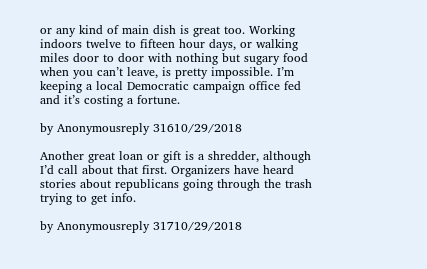or any kind of main dish is great too. Working indoors twelve to fifteen hour days, or walking miles door to door with nothing but sugary food when you can’t leave, is pretty impossible. I’m keeping a local Democratic campaign office fed and it’s costing a fortune.

by Anonymousreply 31610/29/2018

Another great loan or gift is a shredder, although I’d call about that first. Organizers have heard stories about republicans going through the trash trying to get info.

by Anonymousreply 31710/29/2018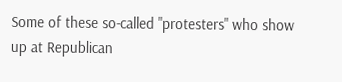Some of these so-called "protesters" who show up at Republican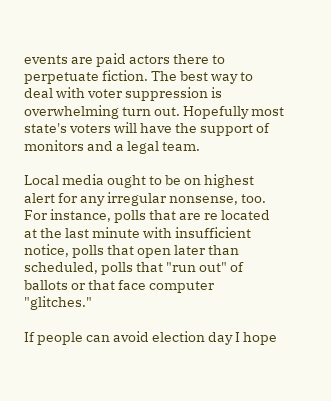events are paid actors there to perpetuate fiction. The best way to deal with voter suppression is overwhelming turn out. Hopefully most state's voters will have the support of monitors and a legal team.

Local media ought to be on highest alert for any irregular nonsense, too. For instance, polls that are re located at the last minute with insufficient notice, polls that open later than scheduled, polls that "run out" of ballots or that face computer "glitches."

If people can avoid election day I hope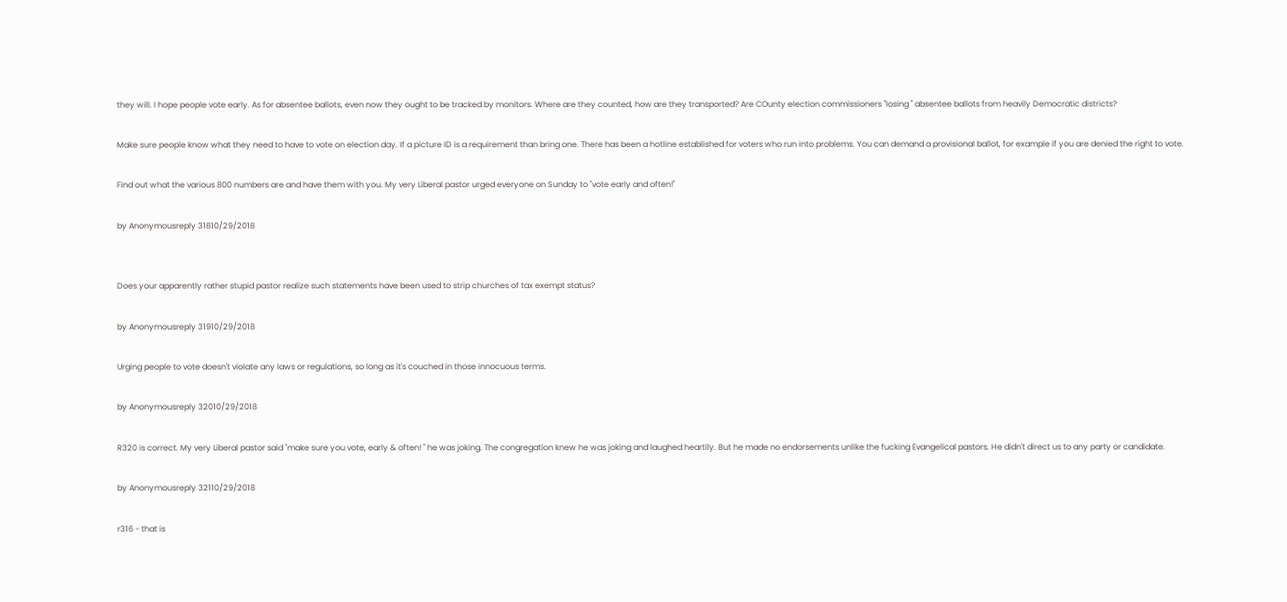they will. I hope people vote early. As for absentee ballots, even now they ought to be tracked by monitors. Where are they counted, how are they transported? Are COunty election commissioners "losing " absentee ballots from heavily Democratic districts?

Make sure people know what they need to have to vote on election day. If a picture ID is a requirement than bring one. There has been a hotline established for voters who run into problems. You can demand a provisional ballot, for example if you are denied the right to vote.

Find out what the various 800 numbers are and have them with you. My very Liberal pastor urged everyone on Sunday to "vote early and often!"

by Anonymousreply 31810/29/2018


Does your apparently rather stupid pastor realize such statements have been used to strip churches of tax exempt status?

by Anonymousreply 31910/29/2018

Urging people to vote doesn't violate any laws or regulations, so long as it's couched in those innocuous terms.

by Anonymousreply 32010/29/2018

R320 is correct. My very Liberal pastor said "make sure you vote, early & often! " he was joking. The congregation knew he was joking and laughed heartily. But he made no endorsements unlike the fucking Evangelical pastors. He didn't direct us to any party or candidate.

by Anonymousreply 32110/29/2018

r316 - that is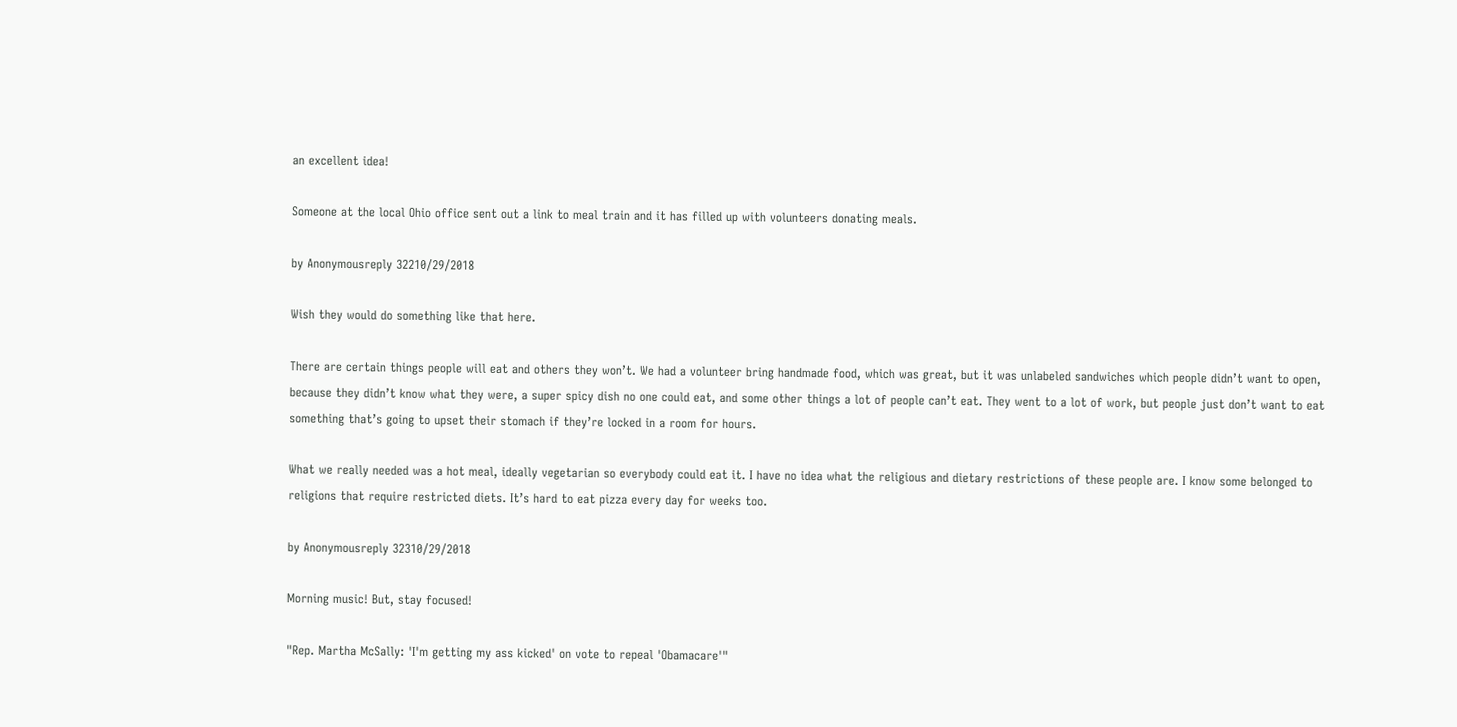an excellent idea!

Someone at the local Ohio office sent out a link to meal train and it has filled up with volunteers donating meals.

by Anonymousreply 32210/29/2018

Wish they would do something like that here.

There are certain things people will eat and others they won’t. We had a volunteer bring handmade food, which was great, but it was unlabeled sandwiches which people didn’t want to open, because they didn’t know what they were, a super spicy dish no one could eat, and some other things a lot of people can’t eat. They went to a lot of work, but people just don’t want to eat something that’s going to upset their stomach if they’re locked in a room for hours.

What we really needed was a hot meal, ideally vegetarian so everybody could eat it. I have no idea what the religious and dietary restrictions of these people are. I know some belonged to religions that require restricted diets. It’s hard to eat pizza every day for weeks too.

by Anonymousreply 32310/29/2018

Morning music! But, stay focused!

"Rep. Martha McSally: 'I'm getting my ass kicked' on vote to repeal 'Obamacare'"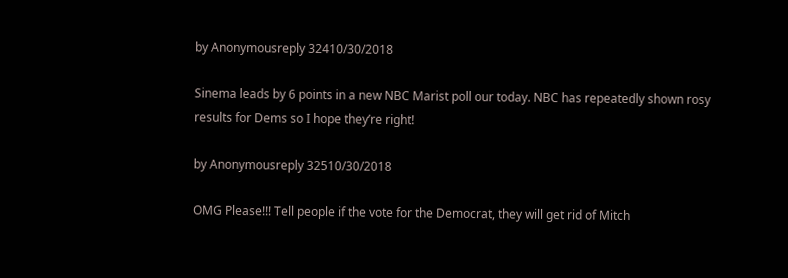by Anonymousreply 32410/30/2018

Sinema leads by 6 points in a new NBC Marist poll our today. NBC has repeatedly shown rosy results for Dems so I hope they’re right!

by Anonymousreply 32510/30/2018

OMG Please!!! Tell people if the vote for the Democrat, they will get rid of Mitch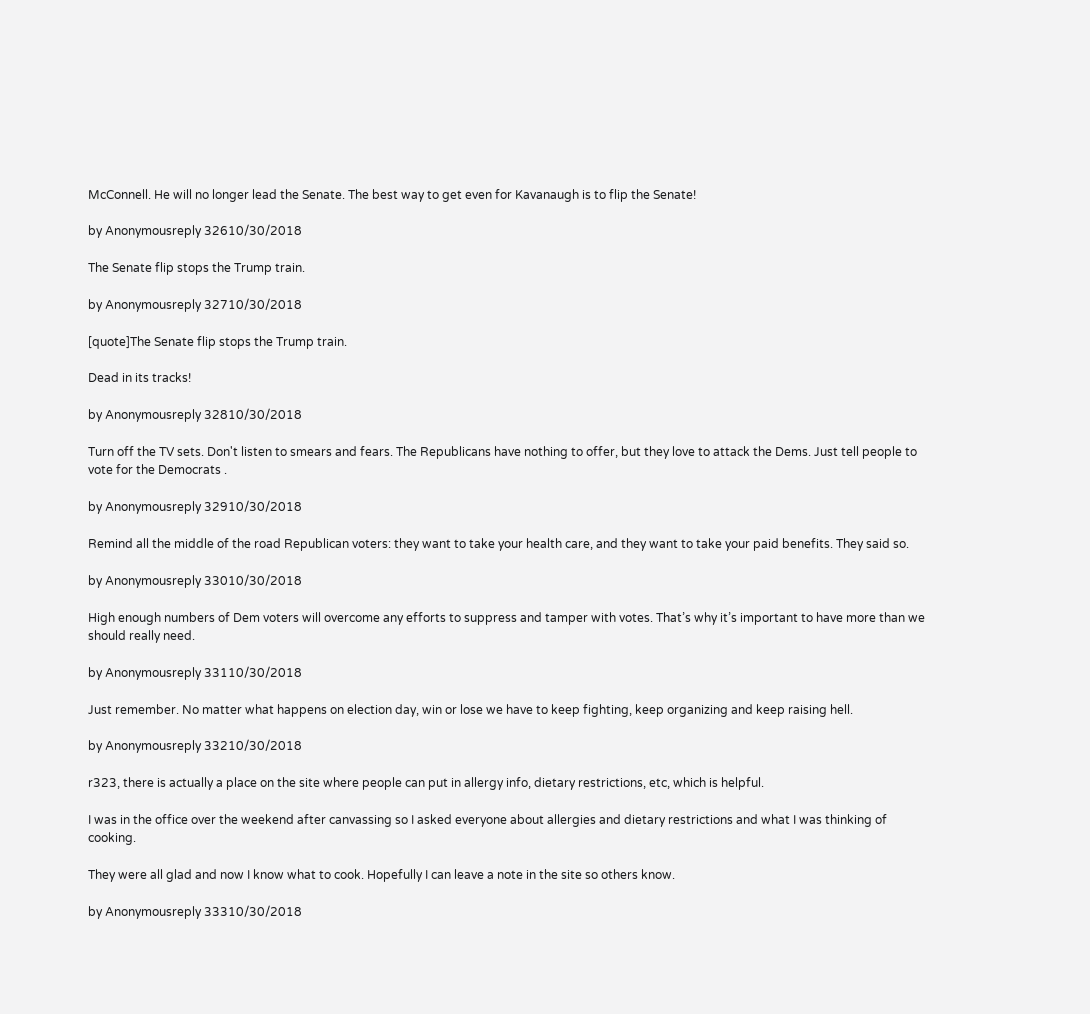McConnell. He will no longer lead the Senate. The best way to get even for Kavanaugh is to flip the Senate!

by Anonymousreply 32610/30/2018

The Senate flip stops the Trump train.

by Anonymousreply 32710/30/2018

[quote]The Senate flip stops the Trump train.

Dead in its tracks!

by Anonymousreply 32810/30/2018

Turn off the TV sets. Don't listen to smears and fears. The Republicans have nothing to offer, but they love to attack the Dems. Just tell people to vote for the Democrats .

by Anonymousreply 32910/30/2018

Remind all the middle of the road Republican voters: they want to take your health care, and they want to take your paid benefits. They said so.

by Anonymousreply 33010/30/2018

High enough numbers of Dem voters will overcome any efforts to suppress and tamper with votes. That’s why it’s important to have more than we should really need.

by Anonymousreply 33110/30/2018

Just remember. No matter what happens on election day, win or lose we have to keep fighting, keep organizing and keep raising hell.

by Anonymousreply 33210/30/2018

r323, there is actually a place on the site where people can put in allergy info, dietary restrictions, etc, which is helpful.

I was in the office over the weekend after canvassing so I asked everyone about allergies and dietary restrictions and what I was thinking of cooking.

They were all glad and now I know what to cook. Hopefully I can leave a note in the site so others know.

by Anonymousreply 33310/30/2018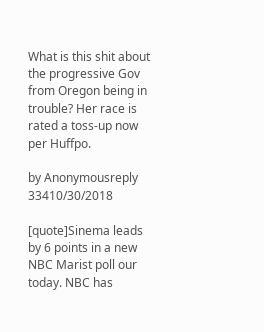What is this shit about the progressive Gov from Oregon being in trouble? Her race is rated a toss-up now per Huffpo.

by Anonymousreply 33410/30/2018

[quote]Sinema leads by 6 points in a new NBC Marist poll our today. NBC has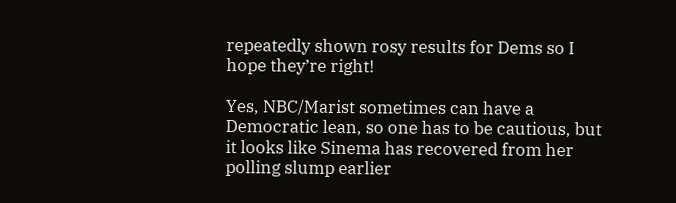repeatedly shown rosy results for Dems so I hope they’re right!

Yes, NBC/Marist sometimes can have a Democratic lean, so one has to be cautious, but it looks like Sinema has recovered from her polling slump earlier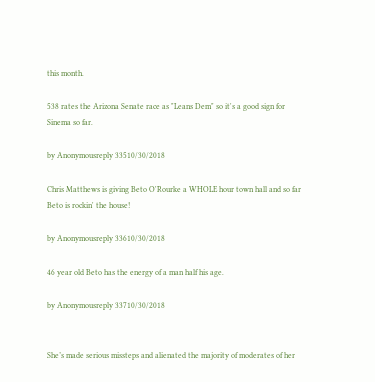this month.

538 rates the Arizona Senate race as "Leans Dem" so it's a good sign for Sinema so far.

by Anonymousreply 33510/30/2018

Chris Matthews is giving Beto O'Rourke a WHOLE hour town hall and so far Beto is rockin' the house!

by Anonymousreply 33610/30/2018

46 year old Beto has the energy of a man half his age.

by Anonymousreply 33710/30/2018


She’s made serious missteps and alienated the majority of moderates of her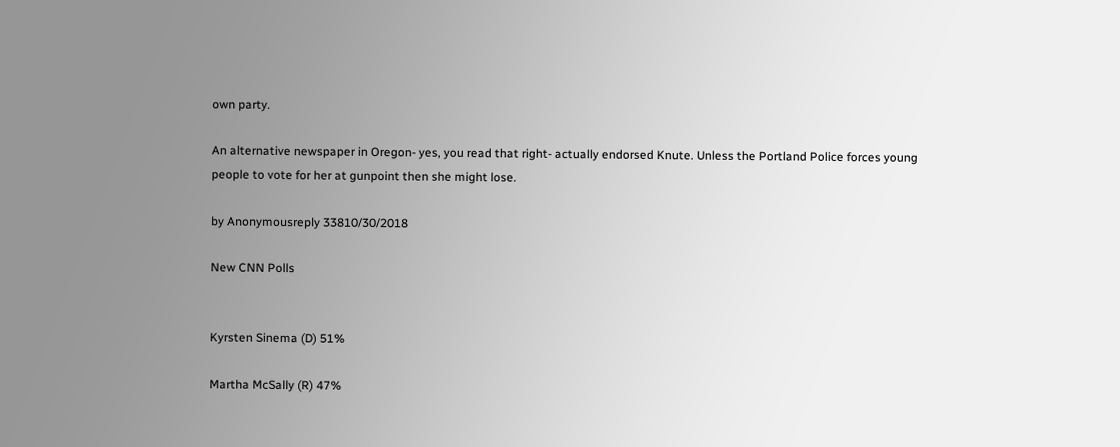own party.

An alternative newspaper in Oregon- yes, you read that right- actually endorsed Knute. Unless the Portland Police forces young people to vote for her at gunpoint then she might lose.

by Anonymousreply 33810/30/2018

New CNN Polls


Kyrsten Sinema (D) 51%

Martha McSally (R) 47%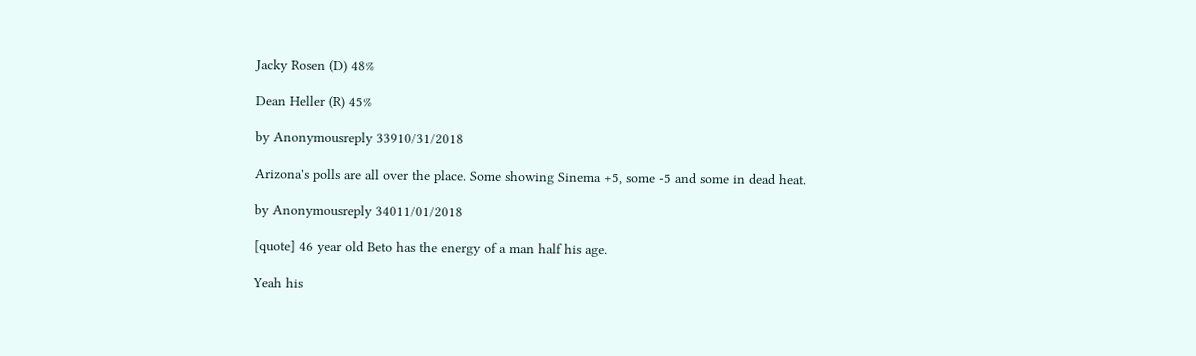Jacky Rosen (D) 48%

Dean Heller (R) 45%

by Anonymousreply 33910/31/2018

Arizona's polls are all over the place. Some showing Sinema +5, some -5 and some in dead heat.

by Anonymousreply 34011/01/2018

[quote] 46 year old Beto has the energy of a man half his age.

Yeah his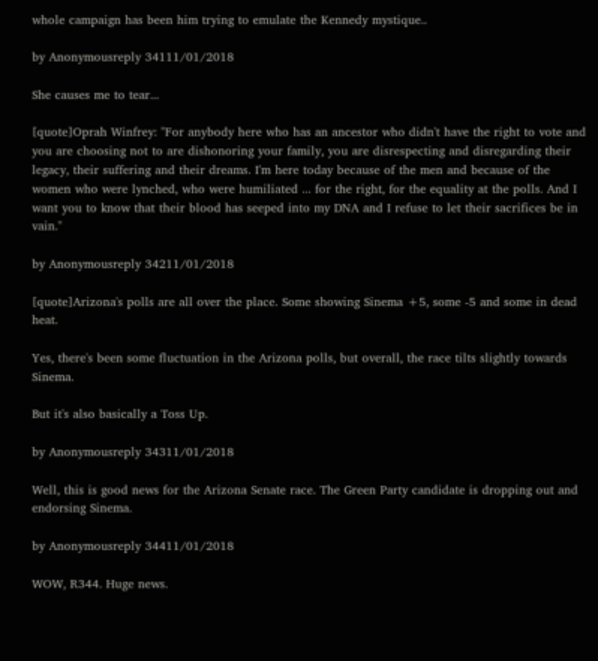whole campaign has been him trying to emulate the Kennedy mystique..

by Anonymousreply 34111/01/2018

She causes me to tear...

[quote]Oprah Winfrey: "For anybody here who has an ancestor who didn't have the right to vote and you are choosing not to are dishonoring your family, you are disrespecting and disregarding their legacy, their suffering and their dreams. I'm here today because of the men and because of the women who were lynched, who were humiliated ... for the right, for the equality at the polls. And I want you to know that their blood has seeped into my DNA and I refuse to let their sacrifices be in vain."

by Anonymousreply 34211/01/2018

[quote]Arizona's polls are all over the place. Some showing Sinema +5, some -5 and some in dead heat.

Yes, there's been some fluctuation in the Arizona polls, but overall, the race tilts slightly towards Sinema.

But it's also basically a Toss Up.

by Anonymousreply 34311/01/2018

Well, this is good news for the Arizona Senate race. The Green Party candidate is dropping out and endorsing Sinema.

by Anonymousreply 34411/01/2018

WOW, R344. Huge news.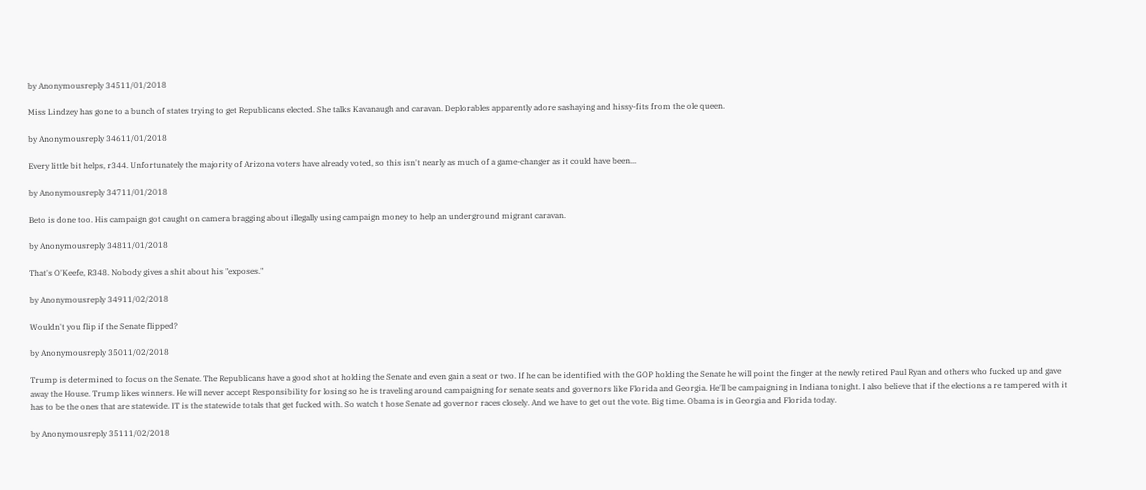by Anonymousreply 34511/01/2018

Miss Lindzey has gone to a bunch of states trying to get Republicans elected. She talks Kavanaugh and caravan. Deplorables apparently adore sashaying and hissy-fits from the ole queen.

by Anonymousreply 34611/01/2018

Every little bit helps, r344. Unfortunately the majority of Arizona voters have already voted, so this isn't nearly as much of a game-changer as it could have been...

by Anonymousreply 34711/01/2018

Beto is done too. His campaign got caught on camera bragging about illegally using campaign money to help an underground migrant caravan.

by Anonymousreply 34811/01/2018

That's O'Keefe, R348. Nobody gives a shit about his "exposes."

by Anonymousreply 34911/02/2018

Wouldn't you flip if the Senate flipped?

by Anonymousreply 35011/02/2018

Trump is determined to focus on the Senate. The Republicans have a good shot at holding the Senate and even gain a seat or two. If he can be identified with the GOP holding the Senate he will point the finger at the newly retired Paul Ryan and others who fucked up and gave away the House. Trump likes winners. He will never accept Responsibility for losing so he is traveling around campaigning for senate seats and governors like Florida and Georgia. He'll be campaigning in Indiana tonight. I also believe that if the elections a re tampered with it has to be the ones that are statewide. IT is the statewide totals that get fucked with. So watch t hose Senate ad governor races closely. And we have to get out the vote. Big time. Obama is in Georgia and Florida today.

by Anonymousreply 35111/02/2018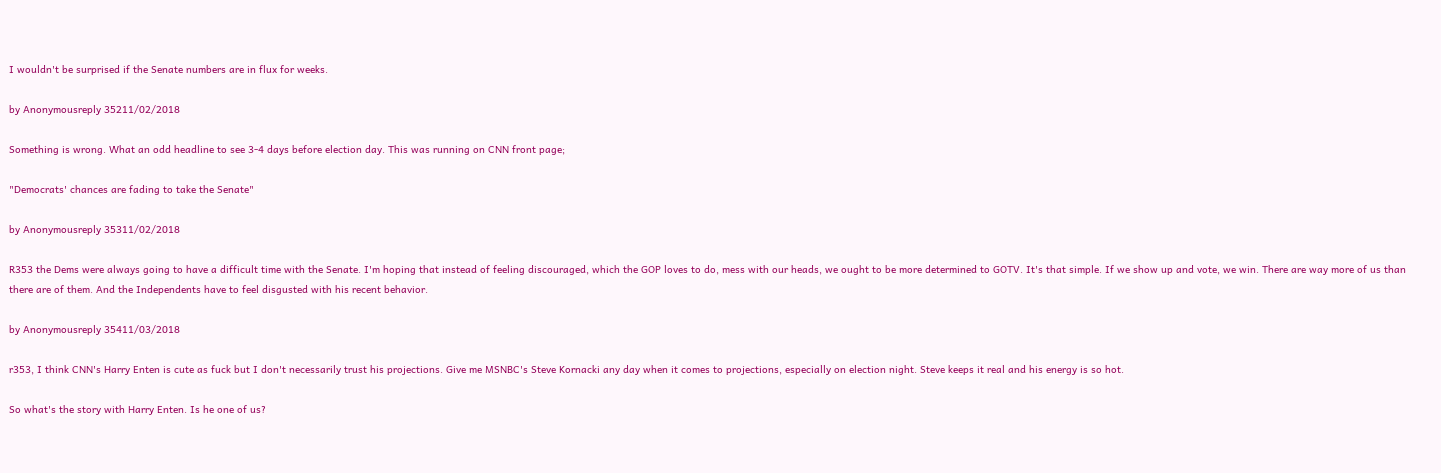I wouldn't be surprised if the Senate numbers are in flux for weeks.

by Anonymousreply 35211/02/2018

Something is wrong. What an odd headline to see 3-4 days before election day. This was running on CNN front page;

"Democrats' chances are fading to take the Senate"

by Anonymousreply 35311/02/2018

R353 the Dems were always going to have a difficult time with the Senate. I'm hoping that instead of feeling discouraged, which the GOP loves to do, mess with our heads, we ought to be more determined to GOTV. It's that simple. If we show up and vote, we win. There are way more of us than there are of them. And the Independents have to feel disgusted with his recent behavior.

by Anonymousreply 35411/03/2018

r353, I think CNN's Harry Enten is cute as fuck but I don't necessarily trust his projections. Give me MSNBC's Steve Kornacki any day when it comes to projections, especially on election night. Steve keeps it real and his energy is so hot.

So what's the story with Harry Enten. Is he one of us?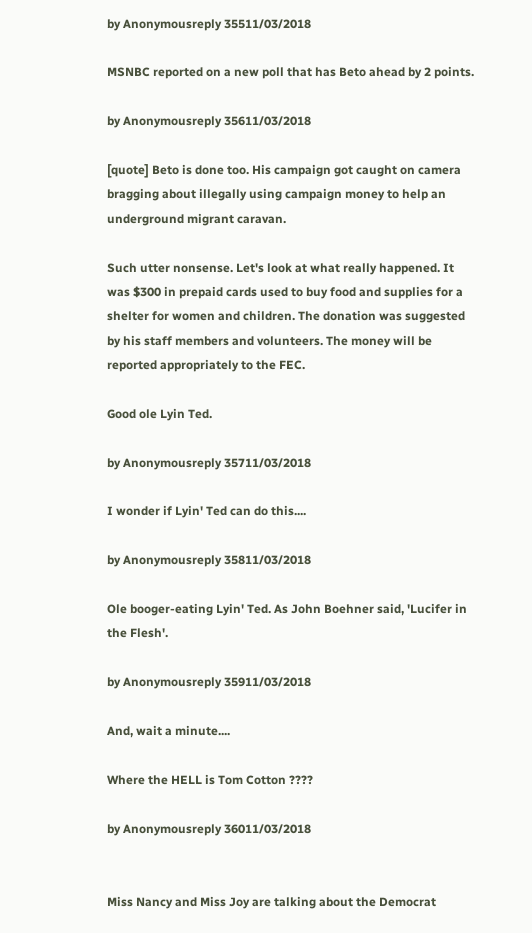by Anonymousreply 35511/03/2018

MSNBC reported on a new poll that has Beto ahead by 2 points.

by Anonymousreply 35611/03/2018

[quote] Beto is done too. His campaign got caught on camera bragging about illegally using campaign money to help an underground migrant caravan.

Such utter nonsense. Let's look at what really happened. It was $300 in prepaid cards used to buy food and supplies for a shelter for women and children. The donation was suggested by his staff members and volunteers. The money will be reported appropriately to the FEC.

Good ole Lyin Ted.

by Anonymousreply 35711/03/2018

I wonder if Lyin' Ted can do this....

by Anonymousreply 35811/03/2018

Ole booger-eating Lyin' Ted. As John Boehner said, 'Lucifer in the Flesh'.

by Anonymousreply 35911/03/2018

And, wait a minute....

Where the HELL is Tom Cotton ????

by Anonymousreply 36011/03/2018


Miss Nancy and Miss Joy are talking about the Democrat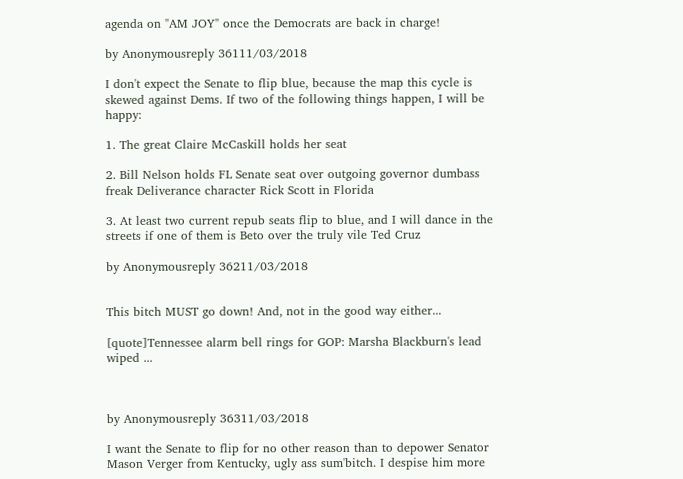agenda on "AM JOY" once the Democrats are back in charge!

by Anonymousreply 36111/03/2018

I don't expect the Senate to flip blue, because the map this cycle is skewed against Dems. If two of the following things happen, I will be happy:

1. The great Claire McCaskill holds her seat

2. Bill Nelson holds FL Senate seat over outgoing governor dumbass freak Deliverance character Rick Scott in Florida

3. At least two current repub seats flip to blue, and I will dance in the streets if one of them is Beto over the truly vile Ted Cruz

by Anonymousreply 36211/03/2018


This bitch MUST go down! And, not in the good way either...

[quote]Tennessee alarm bell rings for GOP: Marsha Blackburn's lead wiped ...



by Anonymousreply 36311/03/2018

I want the Senate to flip for no other reason than to depower Senator Mason Verger from Kentucky, ugly ass sum'bitch. I despise him more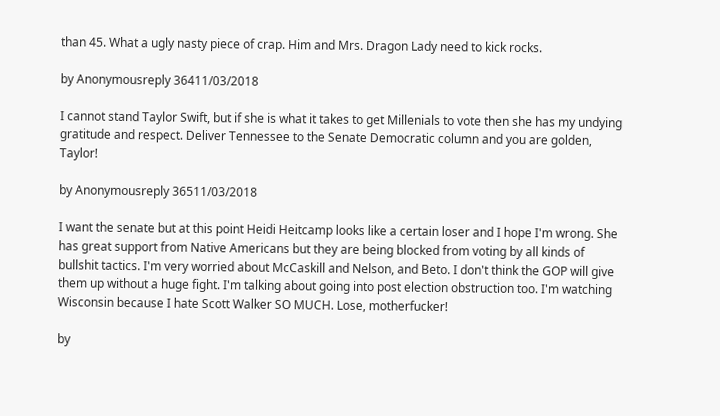than 45. What a ugly nasty piece of crap. Him and Mrs. Dragon Lady need to kick rocks.

by Anonymousreply 36411/03/2018

I cannot stand Taylor Swift, but if she is what it takes to get Millenials to vote then she has my undying gratitude and respect. Deliver Tennessee to the Senate Democratic column and you are golden, Taylor!

by Anonymousreply 36511/03/2018

I want the senate but at this point Heidi Heitcamp looks like a certain loser and I hope I'm wrong. She has great support from Native Americans but they are being blocked from voting by all kinds of bullshit tactics. I'm very worried about McCaskill and Nelson, and Beto. I don't think the GOP will give them up without a huge fight. I'm talking about going into post election obstruction too. I'm watching Wisconsin because I hate Scott Walker SO MUCH. Lose, motherfucker!

by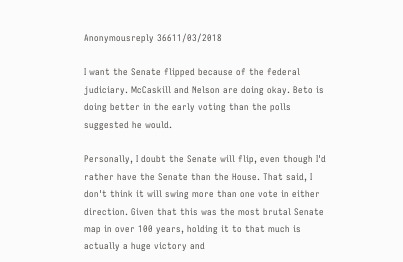Anonymousreply 36611/03/2018

I want the Senate flipped because of the federal judiciary. McCaskill and Nelson are doing okay. Beto is doing better in the early voting than the polls suggested he would.

Personally, I doubt the Senate will flip, even though I'd rather have the Senate than the House. That said, I don't think it will swing more than one vote in either direction. Given that this was the most brutal Senate map in over 100 years, holding it to that much is actually a huge victory and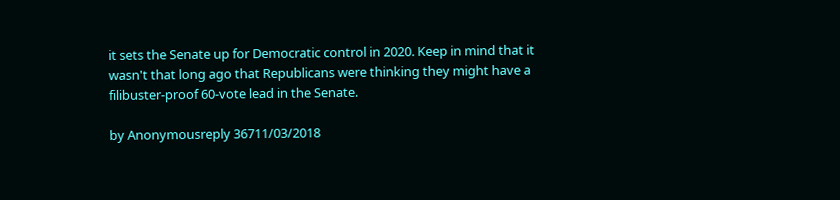it sets the Senate up for Democratic control in 2020. Keep in mind that it wasn't that long ago that Republicans were thinking they might have a filibuster-proof 60-vote lead in the Senate.

by Anonymousreply 36711/03/2018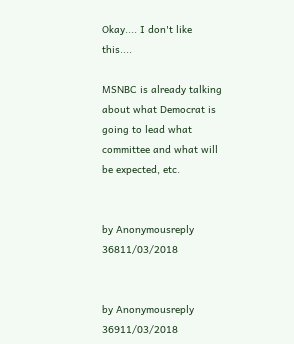Okay.... I don't like this....

MSNBC is already talking about what Democrat is going to lead what committee and what will be expected, etc.


by Anonymousreply 36811/03/2018


by Anonymousreply 36911/03/2018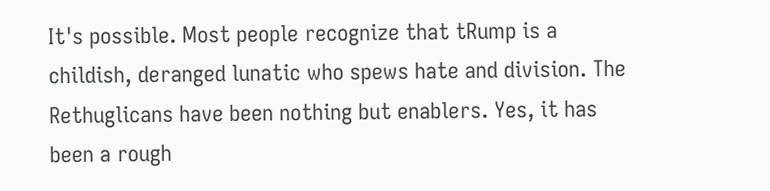It's possible. Most people recognize that tRump is a childish, deranged lunatic who spews hate and division. The Rethuglicans have been nothing but enablers. Yes, it has been a rough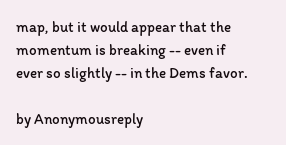map, but it would appear that the momentum is breaking -- even if ever so slightly -- in the Dems favor.

by Anonymousreply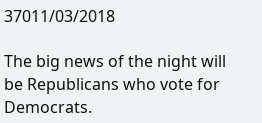37011/03/2018

The big news of the night will be Republicans who vote for Democrats.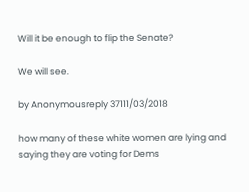Will it be enough to flip the Senate?

We will see.

by Anonymousreply 37111/03/2018

how many of these white women are lying and saying they are voting for Dems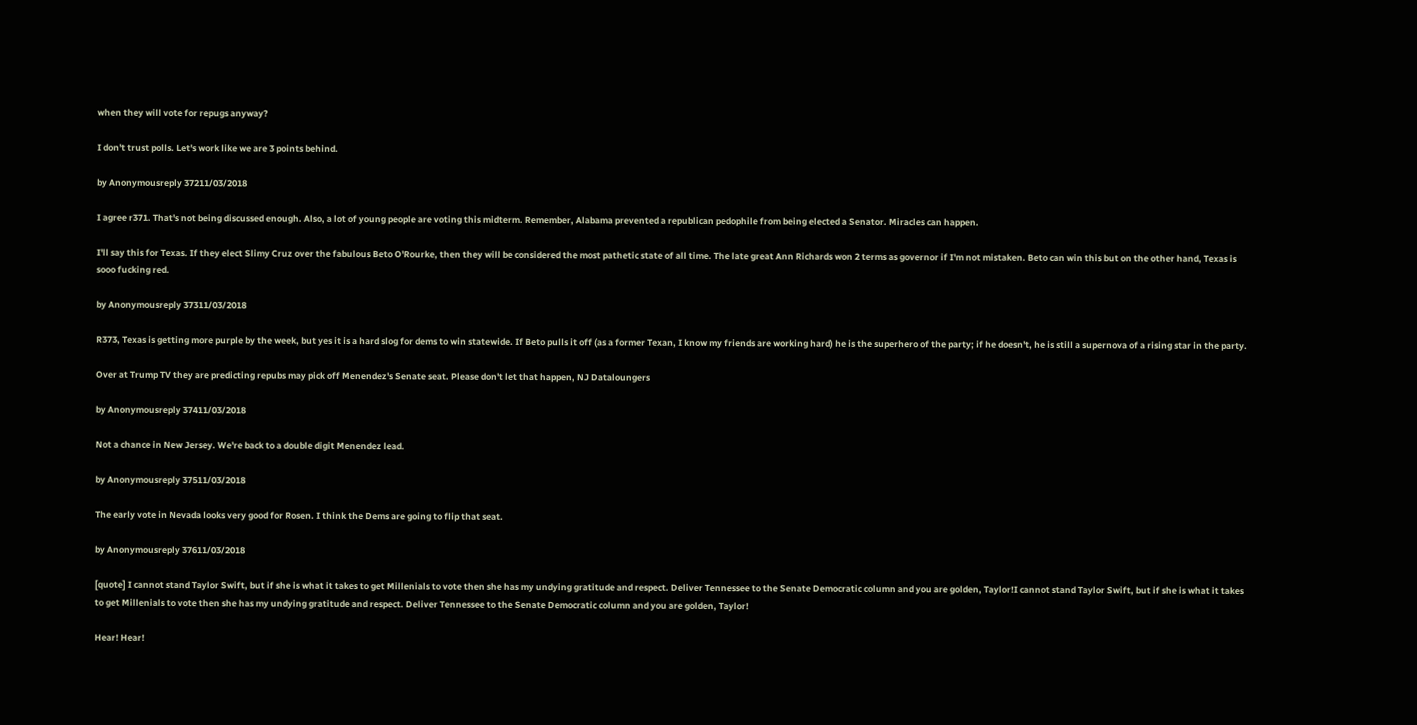when they will vote for repugs anyway?

I don't trust polls. Let's work like we are 3 points behind.

by Anonymousreply 37211/03/2018

I agree r371. That's not being discussed enough. Also, a lot of young people are voting this midterm. Remember, Alabama prevented a republican pedophile from being elected a Senator. Miracles can happen.

I'll say this for Texas. If they elect Slimy Cruz over the fabulous Beto O'Rourke, then they will be considered the most pathetic state of all time. The late great Ann Richards won 2 terms as governor if I'm not mistaken. Beto can win this but on the other hand, Texas is sooo fucking red.

by Anonymousreply 37311/03/2018

R373, Texas is getting more purple by the week, but yes it is a hard slog for dems to win statewide. If Beto pulls it off (as a former Texan, I know my friends are working hard) he is the superhero of the party; if he doesn't, he is still a supernova of a rising star in the party.

Over at Trump TV they are predicting repubs may pick off Menendez's Senate seat. Please don't let that happen, NJ Dataloungers

by Anonymousreply 37411/03/2018

Not a chance in New Jersey. We're back to a double digit Menendez lead.

by Anonymousreply 37511/03/2018

The early vote in Nevada looks very good for Rosen. I think the Dems are going to flip that seat.

by Anonymousreply 37611/03/2018

[quote] I cannot stand Taylor Swift, but if she is what it takes to get Millenials to vote then she has my undying gratitude and respect. Deliver Tennessee to the Senate Democratic column and you are golden, Taylor!I cannot stand Taylor Swift, but if she is what it takes to get Millenials to vote then she has my undying gratitude and respect. Deliver Tennessee to the Senate Democratic column and you are golden, Taylor!

Hear! Hear!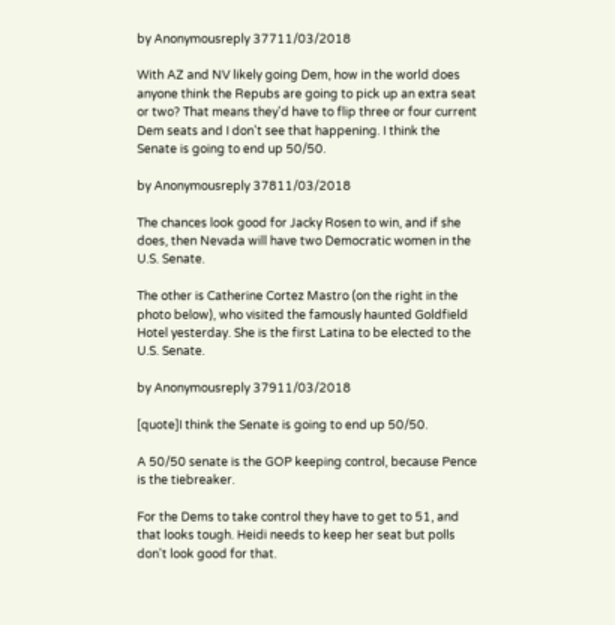by Anonymousreply 37711/03/2018

With AZ and NV likely going Dem, how in the world does anyone think the Repubs are going to pick up an extra seat or two? That means they'd have to flip three or four current Dem seats and I don't see that happening. I think the Senate is going to end up 50/50.

by Anonymousreply 37811/03/2018

The chances look good for Jacky Rosen to win, and if she does, then Nevada will have two Democratic women in the U.S. Senate.

The other is Catherine Cortez Mastro (on the right in the photo below), who visited the famously haunted Goldfield Hotel yesterday. She is the first Latina to be elected to the U.S. Senate.

by Anonymousreply 37911/03/2018

[quote]I think the Senate is going to end up 50/50.

A 50/50 senate is the GOP keeping control, because Pence is the tiebreaker.

For the Dems to take control they have to get to 51, and that looks tough. Heidi needs to keep her seat but polls don't look good for that.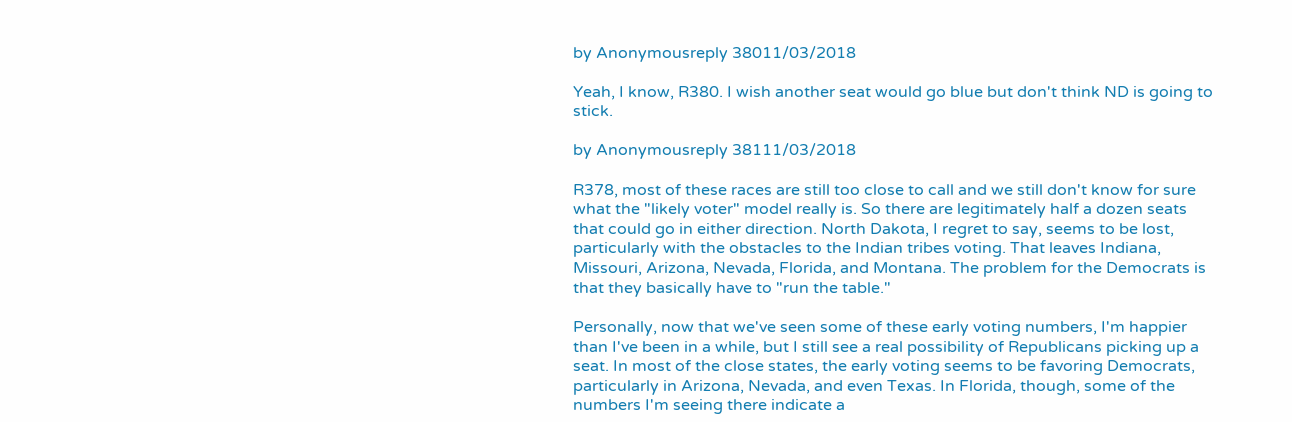by Anonymousreply 38011/03/2018

Yeah, I know, R380. I wish another seat would go blue but don't think ND is going to stick.

by Anonymousreply 38111/03/2018

R378, most of these races are still too close to call and we still don't know for sure what the "likely voter" model really is. So there are legitimately half a dozen seats that could go in either direction. North Dakota, I regret to say, seems to be lost, particularly with the obstacles to the Indian tribes voting. That leaves Indiana, Missouri, Arizona, Nevada, Florida, and Montana. The problem for the Democrats is that they basically have to "run the table."

Personally, now that we've seen some of these early voting numbers, I'm happier than I've been in a while, but I still see a real possibility of Republicans picking up a seat. In most of the close states, the early voting seems to be favoring Democrats, particularly in Arizona, Nevada, and even Texas. In Florida, though, some of the numbers I'm seeing there indicate a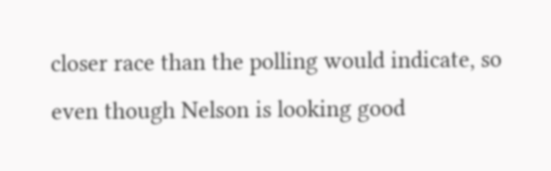closer race than the polling would indicate, so even though Nelson is looking good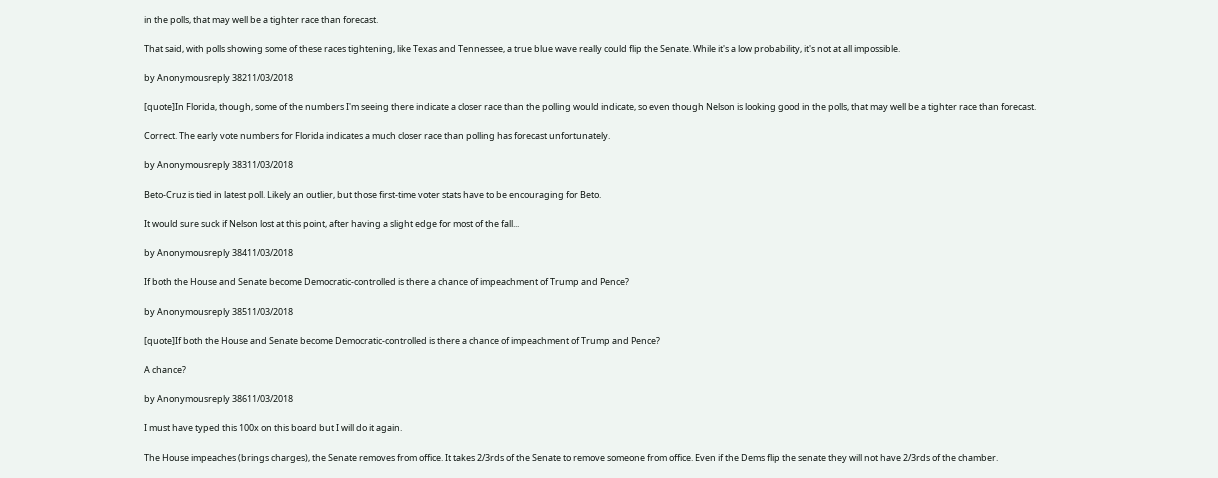in the polls, that may well be a tighter race than forecast.

That said, with polls showing some of these races tightening, like Texas and Tennessee, a true blue wave really could flip the Senate. While it's a low probability, it's not at all impossible.

by Anonymousreply 38211/03/2018

[quote]In Florida, though, some of the numbers I'm seeing there indicate a closer race than the polling would indicate, so even though Nelson is looking good in the polls, that may well be a tighter race than forecast.

Correct. The early vote numbers for Florida indicates a much closer race than polling has forecast unfortunately.

by Anonymousreply 38311/03/2018

Beto-Cruz is tied in latest poll. Likely an outlier, but those first-time voter stats have to be encouraging for Beto.

It would sure suck if Nelson lost at this point, after having a slight edge for most of the fall...

by Anonymousreply 38411/03/2018

If both the House and Senate become Democratic-controlled is there a chance of impeachment of Trump and Pence?

by Anonymousreply 38511/03/2018

[quote]If both the House and Senate become Democratic-controlled is there a chance of impeachment of Trump and Pence?

A chance?

by Anonymousreply 38611/03/2018

I must have typed this 100x on this board but I will do it again.

The House impeaches (brings charges), the Senate removes from office. It takes 2/3rds of the Senate to remove someone from office. Even if the Dems flip the senate they will not have 2/3rds of the chamber.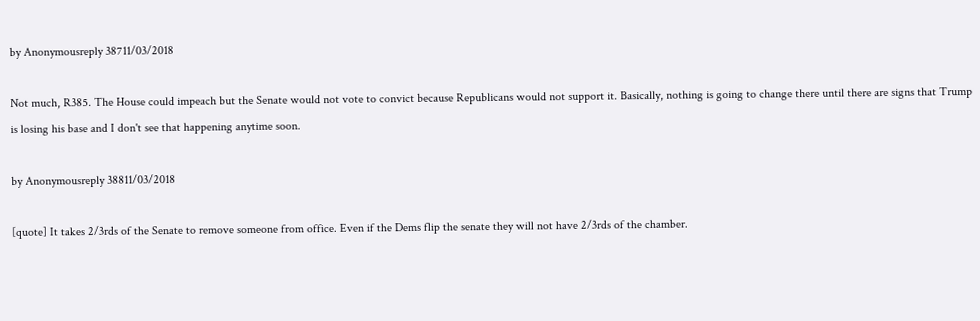by Anonymousreply 38711/03/2018

Not much, R385. The House could impeach but the Senate would not vote to convict because Republicans would not support it. Basically, nothing is going to change there until there are signs that Trump is losing his base and I don't see that happening anytime soon.

by Anonymousreply 38811/03/2018

[quote] It takes 2/3rds of the Senate to remove someone from office. Even if the Dems flip the senate they will not have 2/3rds of the chamber.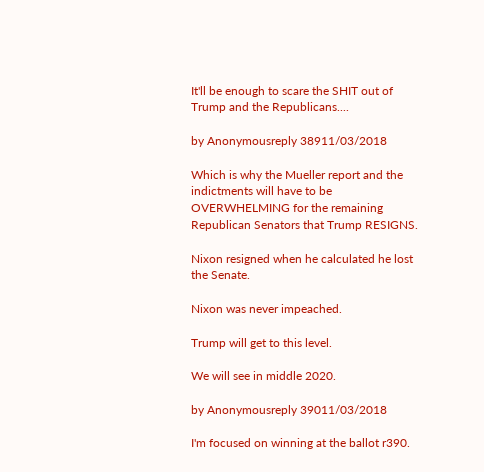It'll be enough to scare the SHIT out of Trump and the Republicans....

by Anonymousreply 38911/03/2018

Which is why the Mueller report and the indictments will have to be OVERWHELMING for the remaining Republican Senators that Trump RESIGNS.

Nixon resigned when he calculated he lost the Senate.

Nixon was never impeached.

Trump will get to this level.

We will see in middle 2020.

by Anonymousreply 39011/03/2018

I'm focused on winning at the ballot r390.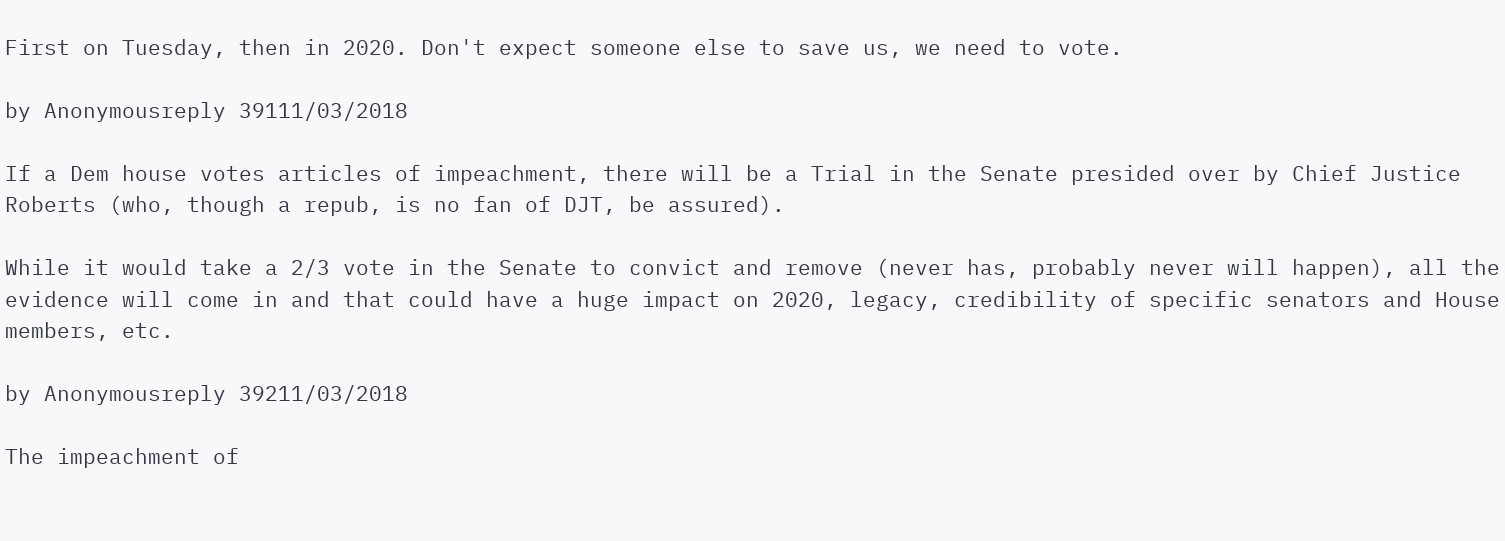First on Tuesday, then in 2020. Don't expect someone else to save us, we need to vote.

by Anonymousreply 39111/03/2018

If a Dem house votes articles of impeachment, there will be a Trial in the Senate presided over by Chief Justice Roberts (who, though a repub, is no fan of DJT, be assured).

While it would take a 2/3 vote in the Senate to convict and remove (never has, probably never will happen), all the evidence will come in and that could have a huge impact on 2020, legacy, credibility of specific senators and House members, etc.

by Anonymousreply 39211/03/2018

The impeachment of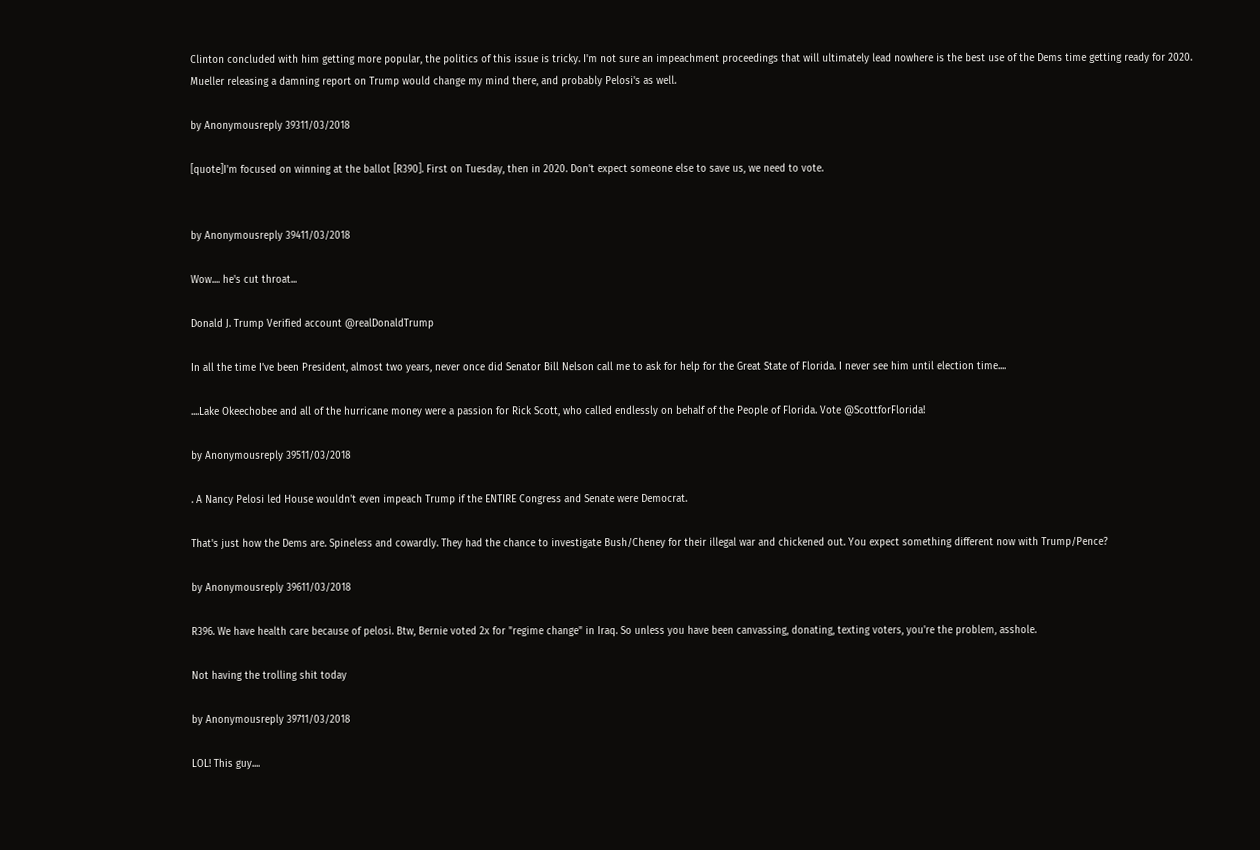Clinton concluded with him getting more popular, the politics of this issue is tricky. I'm not sure an impeachment proceedings that will ultimately lead nowhere is the best use of the Dems time getting ready for 2020. Mueller releasing a damning report on Trump would change my mind there, and probably Pelosi's as well.

by Anonymousreply 39311/03/2018

[quote]I'm focused on winning at the ballot [R390]. First on Tuesday, then in 2020. Don't expect someone else to save us, we need to vote.


by Anonymousreply 39411/03/2018

Wow.... he's cut throat...

Donald J. Trump Verified account @realDonaldTrump

In all the time I’ve been President, almost two years, never once did Senator Bill Nelson call me to ask for help for the Great State of Florida. I never see him until election time....

....Lake Okeechobee and all of the hurricane money were a passion for Rick Scott, who called endlessly on behalf of the People of Florida. Vote @ScottforFlorida!

by Anonymousreply 39511/03/2018

. A Nancy Pelosi led House wouldn't even impeach Trump if the ENTIRE Congress and Senate were Democrat.

That's just how the Dems are. Spineless and cowardly. They had the chance to investigate Bush/Cheney for their illegal war and chickened out. You expect something different now with Trump/Pence?

by Anonymousreply 39611/03/2018

R396. We have health care because of pelosi. Btw, Bernie voted 2x for "regime change" in Iraq. So unless you have been canvassing, donating, texting voters, you're the problem, asshole.

Not having the trolling shit today

by Anonymousreply 39711/03/2018

LOL! This guy....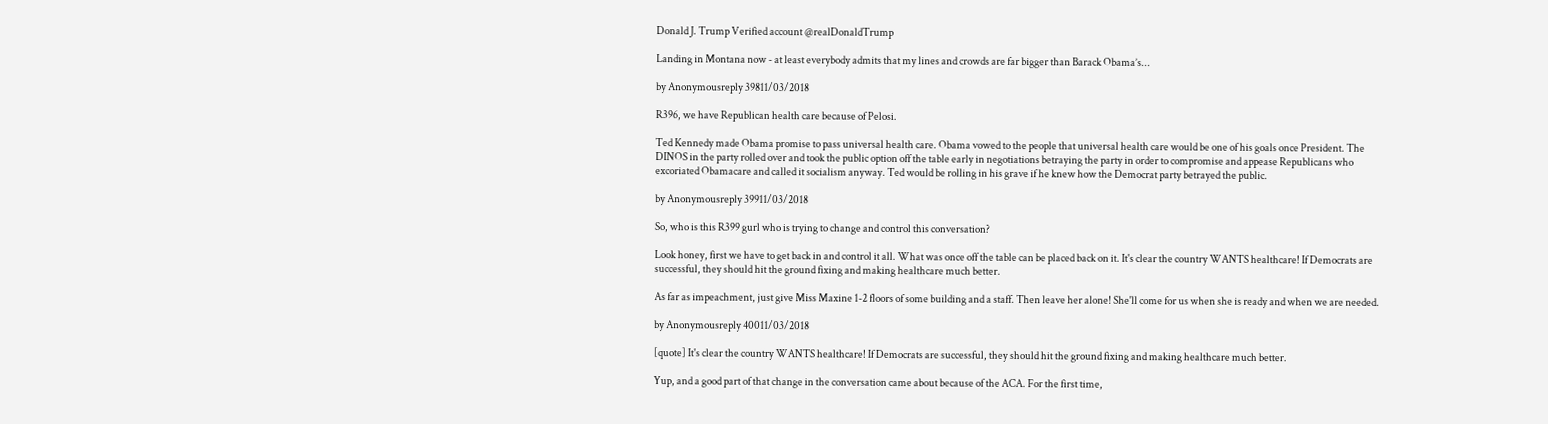Donald J. Trump Verified account @realDonaldTrump

Landing in Montana now - at least everybody admits that my lines and crowds are far bigger than Barack Obama’s...

by Anonymousreply 39811/03/2018

R396, we have Republican health care because of Pelosi.

Ted Kennedy made Obama promise to pass universal health care. Obama vowed to the people that universal health care would be one of his goals once President. The DINOS in the party rolled over and took the public option off the table early in negotiations betraying the party in order to compromise and appease Republicans who excoriated Obamacare and called it socialism anyway. Ted would be rolling in his grave if he knew how the Democrat party betrayed the public.

by Anonymousreply 39911/03/2018

So, who is this R399 gurl who is trying to change and control this conversation?

Look honey, first we have to get back in and control it all. What was once off the table can be placed back on it. It's clear the country WANTS healthcare! If Democrats are successful, they should hit the ground fixing and making healthcare much better.

As far as impeachment, just give Miss Maxine 1-2 floors of some building and a staff. Then leave her alone! She'll come for us when she is ready and when we are needed.

by Anonymousreply 40011/03/2018

[quote] It's clear the country WANTS healthcare! If Democrats are successful, they should hit the ground fixing and making healthcare much better.

Yup, and a good part of that change in the conversation came about because of the ACA. For the first time,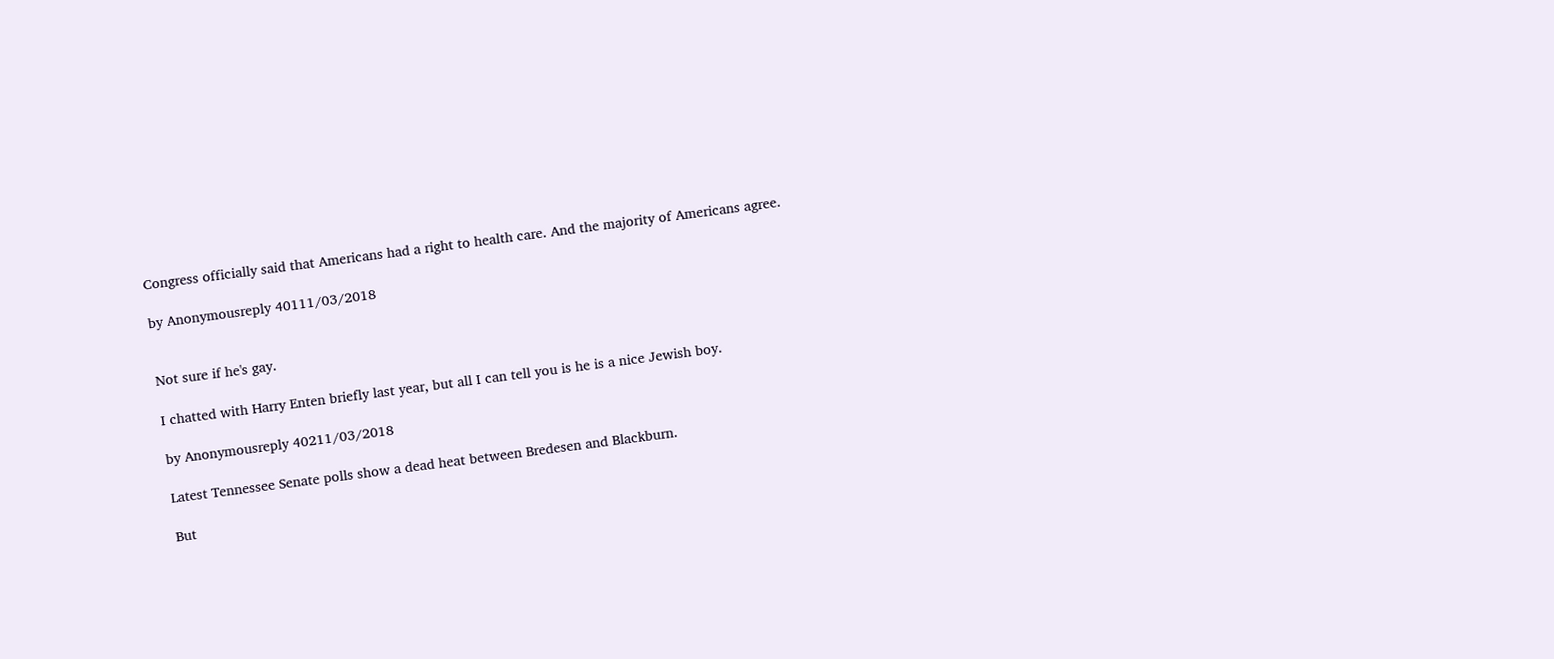Congress officially said that Americans had a right to health care. And the majority of Americans agree.

by Anonymousreply 40111/03/2018


Not sure if he's gay.

I chatted with Harry Enten briefly last year, but all I can tell you is he is a nice Jewish boy.

by Anonymousreply 40211/03/2018

Latest Tennessee Senate polls show a dead heat between Bredesen and Blackburn.

But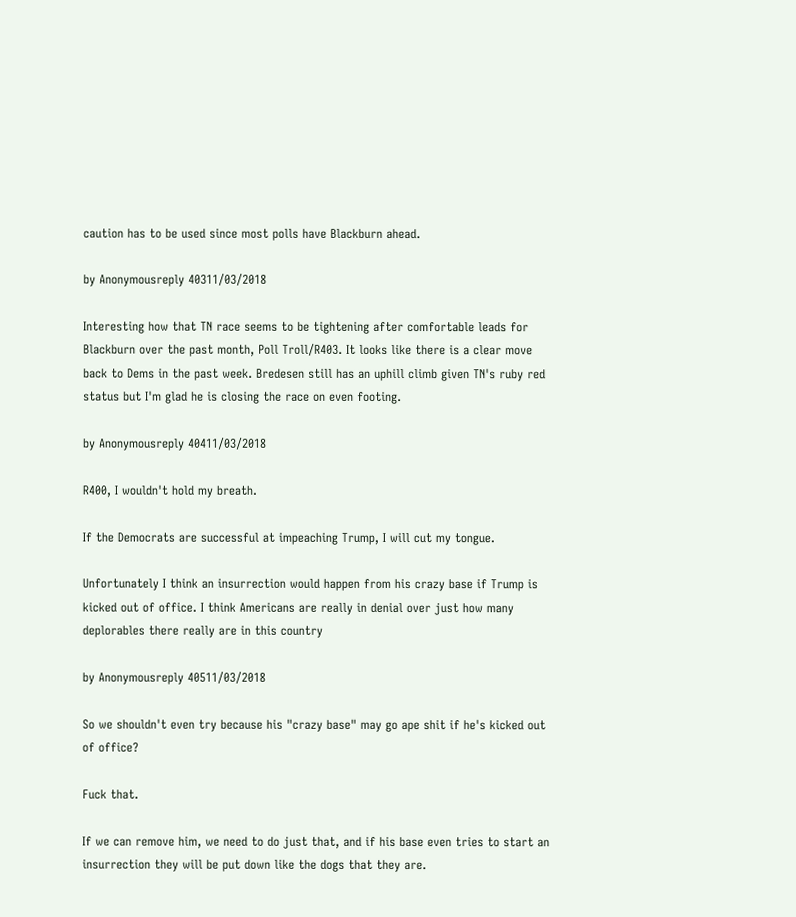caution has to be used since most polls have Blackburn ahead.

by Anonymousreply 40311/03/2018

Interesting how that TN race seems to be tightening after comfortable leads for Blackburn over the past month, Poll Troll/R403. It looks like there is a clear move back to Dems in the past week. Bredesen still has an uphill climb given TN's ruby red status but I'm glad he is closing the race on even footing.

by Anonymousreply 40411/03/2018

R400, I wouldn't hold my breath.

If the Democrats are successful at impeaching Trump, I will cut my tongue.

Unfortunately I think an insurrection would happen from his crazy base if Trump is kicked out of office. I think Americans are really in denial over just how many deplorables there really are in this country

by Anonymousreply 40511/03/2018

So we shouldn't even try because his "crazy base" may go ape shit if he's kicked out of office?

Fuck that.

If we can remove him, we need to do just that, and if his base even tries to start an insurrection they will be put down like the dogs that they are.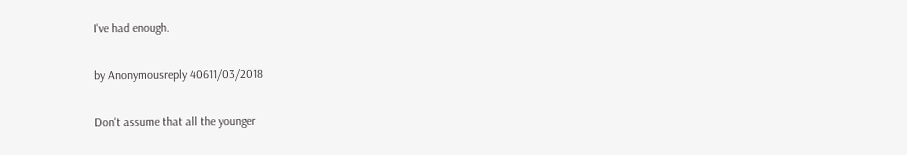I've had enough.

by Anonymousreply 40611/03/2018

Don't assume that all the younger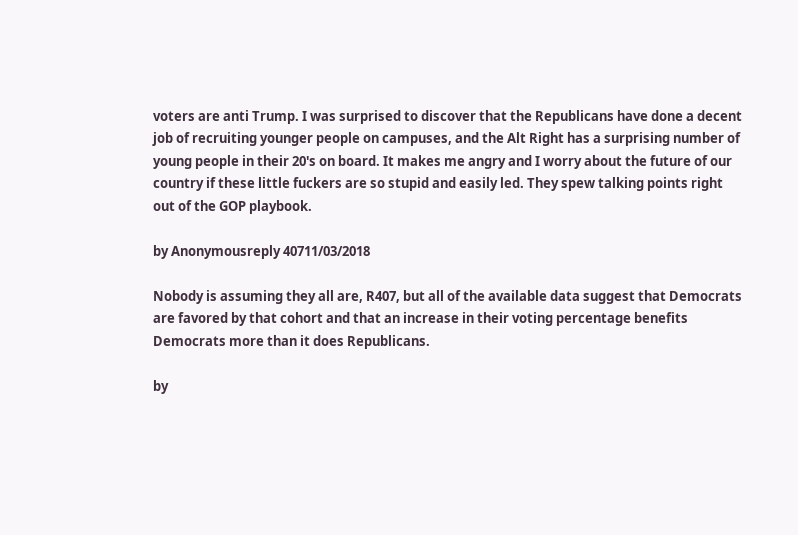voters are anti Trump. I was surprised to discover that the Republicans have done a decent job of recruiting younger people on campuses, and the Alt Right has a surprising number of young people in their 20's on board. It makes me angry and I worry about the future of our country if these little fuckers are so stupid and easily led. They spew talking points right out of the GOP playbook.

by Anonymousreply 40711/03/2018

Nobody is assuming they all are, R407, but all of the available data suggest that Democrats are favored by that cohort and that an increase in their voting percentage benefits Democrats more than it does Republicans.

by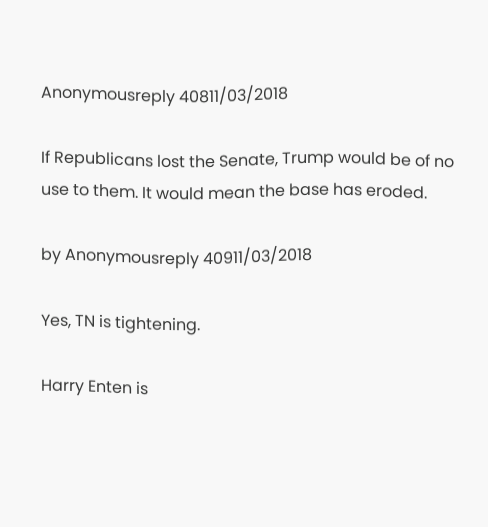Anonymousreply 40811/03/2018

If Republicans lost the Senate, Trump would be of no use to them. It would mean the base has eroded.

by Anonymousreply 40911/03/2018

Yes, TN is tightening.

Harry Enten is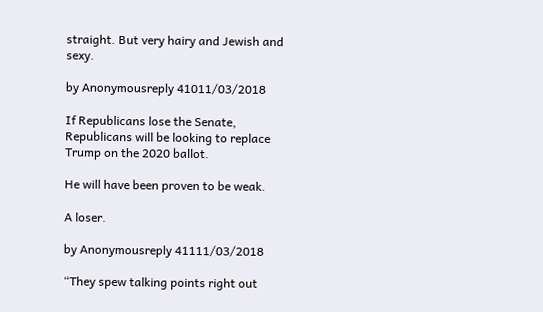straight. But very hairy and Jewish and sexy.

by Anonymousreply 41011/03/2018

If Republicans lose the Senate, Republicans will be looking to replace Trump on the 2020 ballot.

He will have been proven to be weak.

A loser.

by Anonymousreply 41111/03/2018

“They spew talking points right out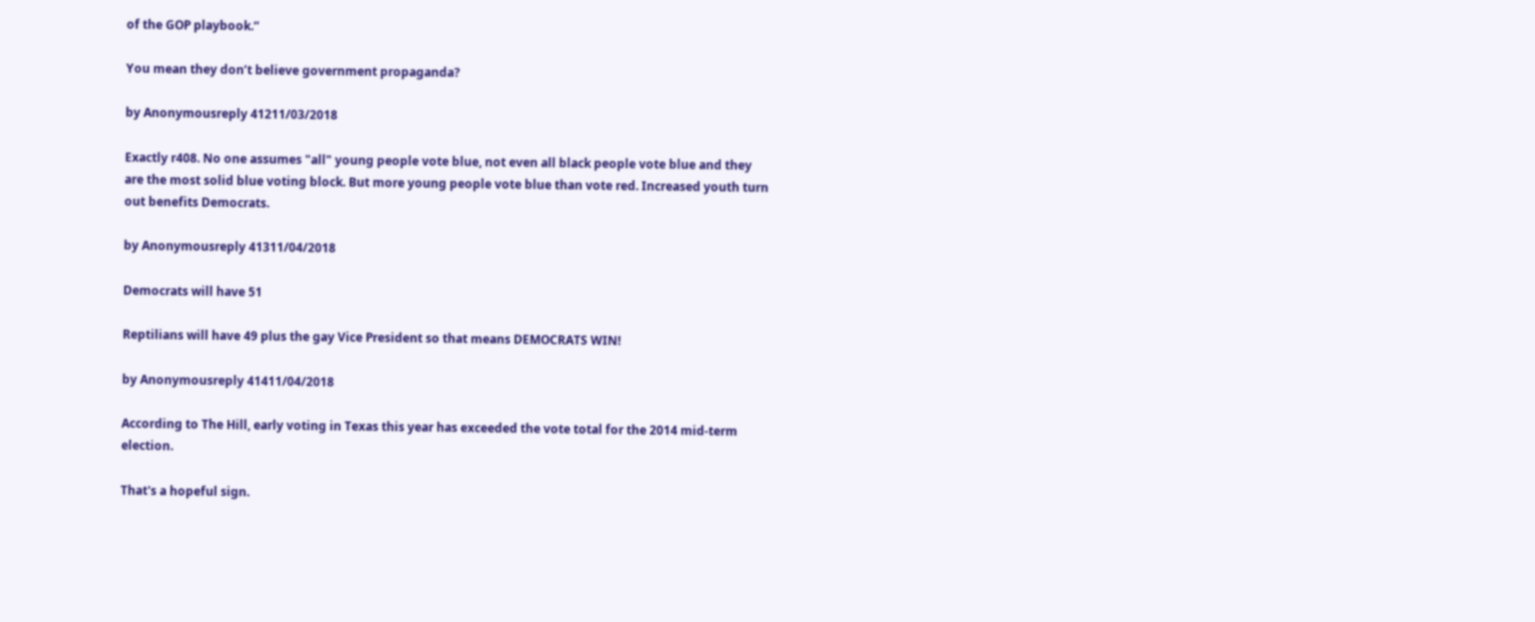of the GOP playbook.“

You mean they don’t believe government propaganda?

by Anonymousreply 41211/03/2018

Exactly r408. No one assumes "all" young people vote blue, not even all black people vote blue and they are the most solid blue voting block. But more young people vote blue than vote red. Increased youth turn out benefits Democrats.

by Anonymousreply 41311/04/2018

Democrats will have 51

Reptilians will have 49 plus the gay Vice President so that means DEMOCRATS WIN!

by Anonymousreply 41411/04/2018

According to The Hill, early voting in Texas this year has exceeded the vote total for the 2014 mid-term election.

That's a hopeful sign.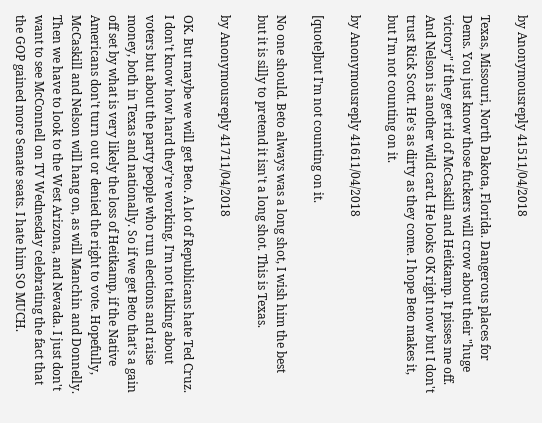by Anonymousreply 41511/04/2018

Texas, Missouri, North Dakota, Florida. Dangerous places for Dems. You just know those fuckers will crow about their "huge victory" if they get rid of McCaskill and Heitkamp. It pisses me off. And Nelson is another wild card. He looks OK right now but I don't trust Rick Scott. He's as dirty as they come. I hope Beto makes it, but I'm not counting on it.

by Anonymousreply 41611/04/2018

[quote]but I'm not counting on it.

No one should. Beto always was a long shot, I wish him the best but it is silly to pretend it isn't a long shot. This is Texas.

by Anonymousreply 41711/04/2018

OK. But maybe we will get Beto. A lot of Republicans hate Ted Cruz. I don't know how hard they're working. I'm not talking about voters but about the party people who run elections and raise money, both in Texas and nationally. So if we get Beto that's a gain off set by what is very likely the loss of Heitkamp, if the Native Americans don't turn out or denied the right to vote. Hopefully, McCaskill and Nelson will hang on, as will Manchin and Donnelly. Then we have to look to the West Arizona, and Nevada. I just don't want to see McConnell on TV Wednesday celebrating the fact that the GOP gained more Senate seats. I hate him SO MUCH.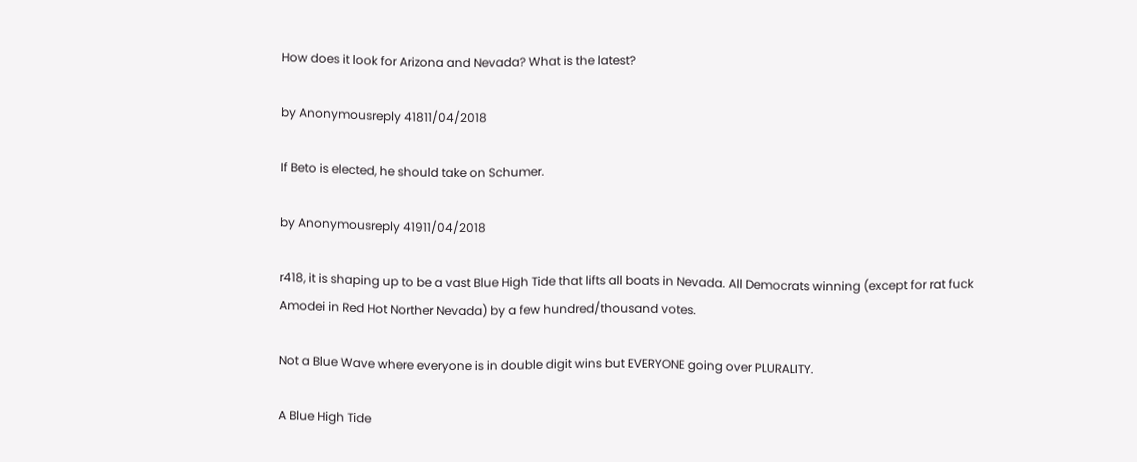How does it look for Arizona and Nevada? What is the latest?

by Anonymousreply 41811/04/2018

If Beto is elected, he should take on Schumer.

by Anonymousreply 41911/04/2018

r418, it is shaping up to be a vast Blue High Tide that lifts all boats in Nevada. All Democrats winning (except for rat fuck Amodei in Red Hot Norther Nevada) by a few hundred/thousand votes.

Not a Blue Wave where everyone is in double digit wins but EVERYONE going over PLURALITY.

A Blue High Tide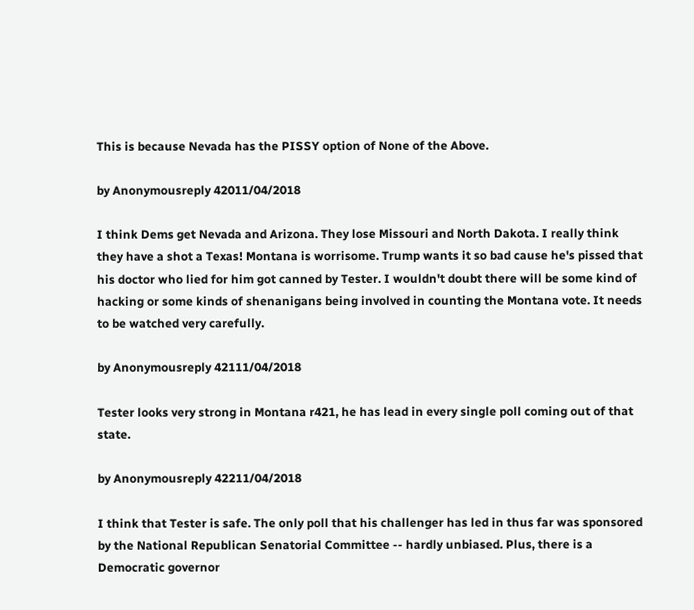This is because Nevada has the PISSY option of None of the Above.

by Anonymousreply 42011/04/2018

I think Dems get Nevada and Arizona. They lose Missouri and North Dakota. I really think they have a shot a Texas! Montana is worrisome. Trump wants it so bad cause he's pissed that his doctor who lied for him got canned by Tester. I wouldn't doubt there will be some kind of hacking or some kinds of shenanigans being involved in counting the Montana vote. It needs to be watched very carefully.

by Anonymousreply 42111/04/2018

Tester looks very strong in Montana r421, he has lead in every single poll coming out of that state.

by Anonymousreply 42211/04/2018

I think that Tester is safe. The only poll that his challenger has led in thus far was sponsored by the National Republican Senatorial Committee -- hardly unbiased. Plus, there is a Democratic governor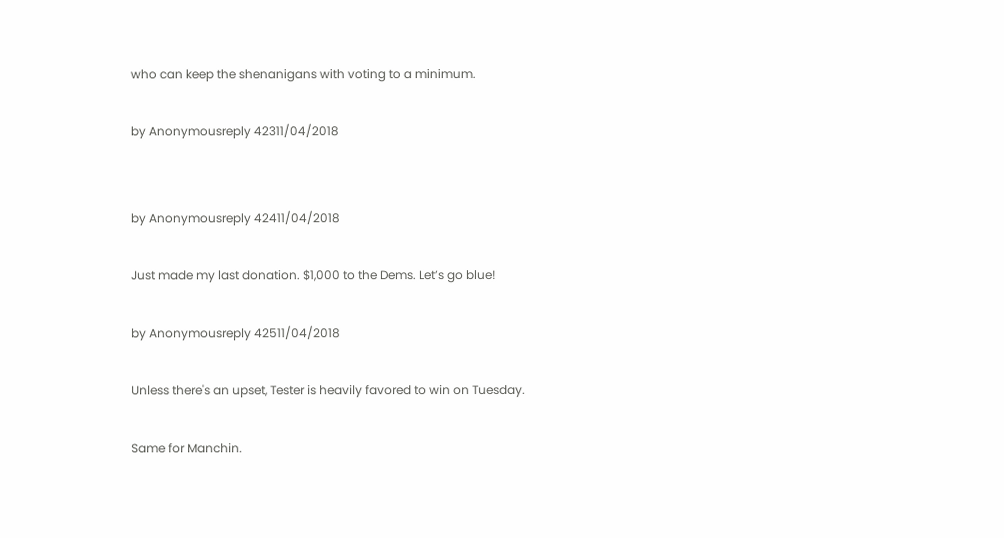who can keep the shenanigans with voting to a minimum.

by Anonymousreply 42311/04/2018


by Anonymousreply 42411/04/2018

Just made my last donation. $1,000 to the Dems. Let’s go blue!

by Anonymousreply 42511/04/2018

Unless there's an upset, Tester is heavily favored to win on Tuesday.

Same for Manchin.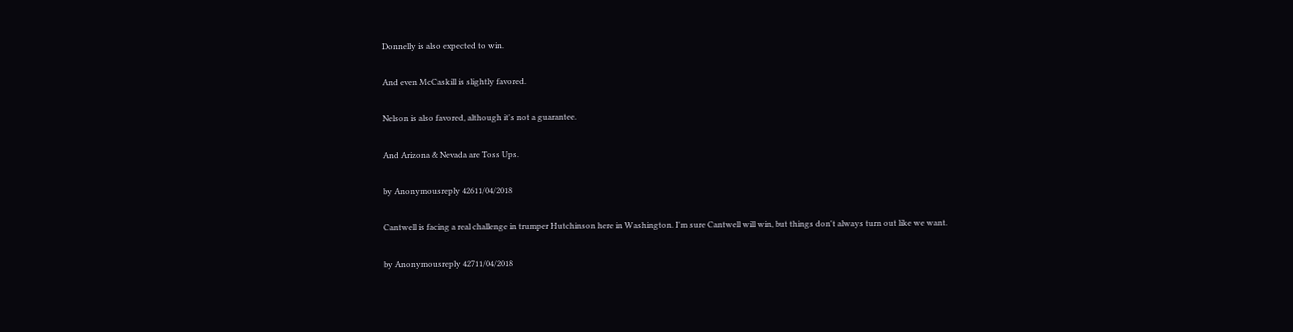Donnelly is also expected to win.

And even McCaskill is slightly favored.

Nelson is also favored, although it's not a guarantee.

And Arizona & Nevada are Toss Ups.

by Anonymousreply 42611/04/2018

Cantwell is facing a real challenge in trumper Hutchinson here in Washington. I'm sure Cantwell will win, but things don't always turn out like we want.

by Anonymousreply 42711/04/2018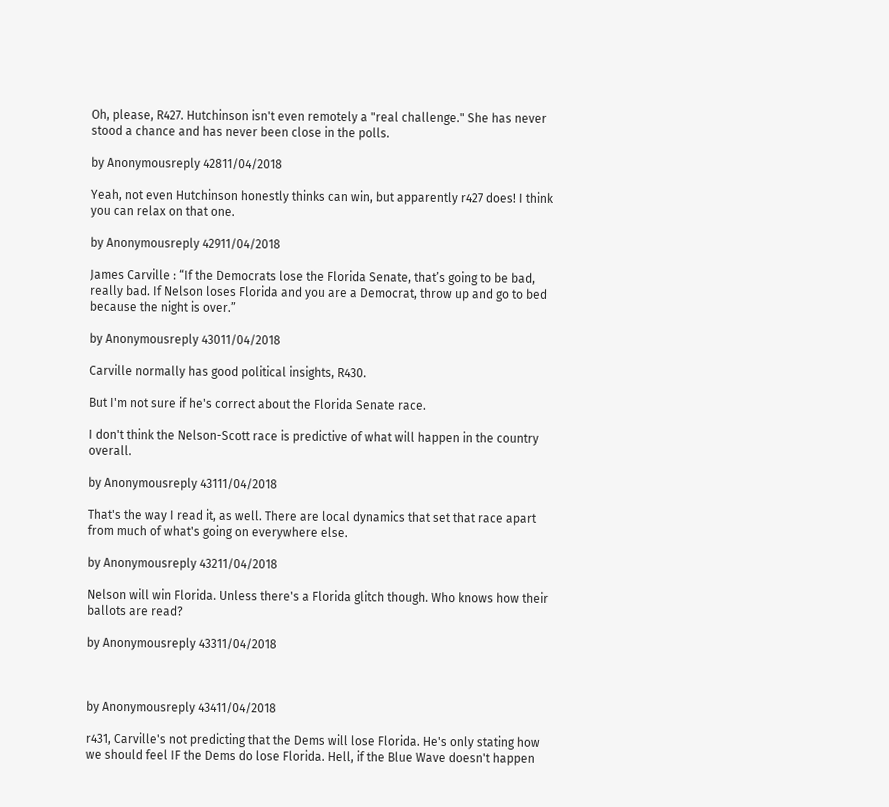Oh, please, R427. Hutchinson isn't even remotely a "real challenge." She has never stood a chance and has never been close in the polls.

by Anonymousreply 42811/04/2018

Yeah, not even Hutchinson honestly thinks can win, but apparently r427 does! I think you can relax on that one.

by Anonymousreply 42911/04/2018

James Carville : “If the Democrats lose the Florida Senate, that’s going to be bad, really bad. If Nelson loses Florida and you are a Democrat, throw up and go to bed because the night is over.”

by Anonymousreply 43011/04/2018

Carville normally has good political insights, R430.

But I'm not sure if he's correct about the Florida Senate race.

I don't think the Nelson-Scott race is predictive of what will happen in the country overall.

by Anonymousreply 43111/04/2018

That's the way I read it, as well. There are local dynamics that set that race apart from much of what's going on everywhere else.

by Anonymousreply 43211/04/2018

Nelson will win Florida. Unless there's a Florida glitch though. Who knows how their ballots are read?

by Anonymousreply 43311/04/2018



by Anonymousreply 43411/04/2018

r431, Carville's not predicting that the Dems will lose Florida. He's only stating how we should feel IF the Dems do lose Florida. Hell, if the Blue Wave doesn't happen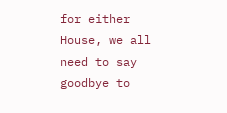for either House, we all need to say goodbye to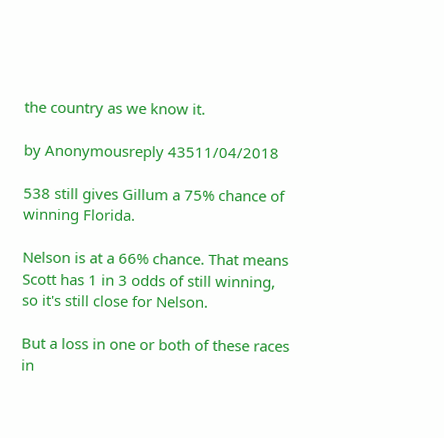the country as we know it.

by Anonymousreply 43511/04/2018

538 still gives Gillum a 75% chance of winning Florida.

Nelson is at a 66% chance. That means Scott has 1 in 3 odds of still winning, so it's still close for Nelson.

But a loss in one or both of these races in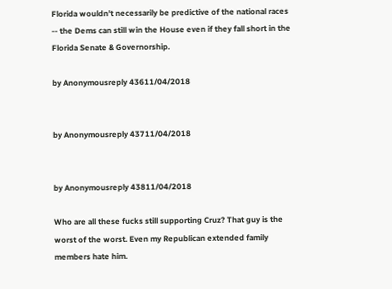Florida wouldn't necessarily be predictive of the national races -- the Dems can still win the House even if they fall short in the Florida Senate & Governorship.

by Anonymousreply 43611/04/2018


by Anonymousreply 43711/04/2018


by Anonymousreply 43811/04/2018

Who are all these fucks still supporting Cruz? That guy is the worst of the worst. Even my Republican extended family members hate him.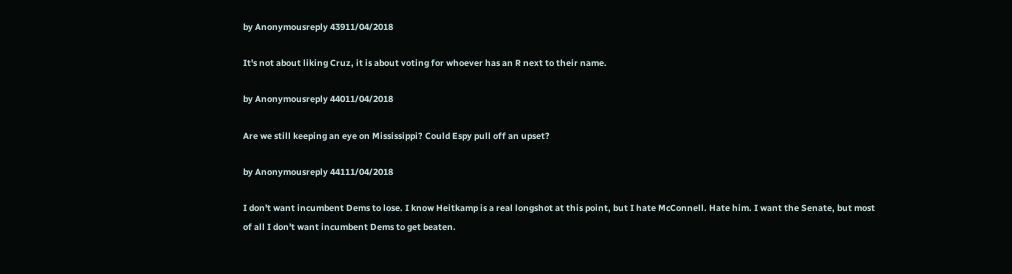by Anonymousreply 43911/04/2018

It's not about liking Cruz, it is about voting for whoever has an R next to their name.

by Anonymousreply 44011/04/2018

Are we still keeping an eye on Mississippi? Could Espy pull off an upset?

by Anonymousreply 44111/04/2018

I don't want incumbent Dems to lose. I know Heitkamp is a real longshot at this point, but I hate McConnell. Hate him. I want the Senate, but most of all I don't want incumbent Dems to get beaten.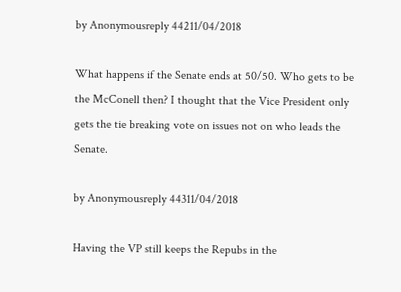by Anonymousreply 44211/04/2018

What happens if the Senate ends at 50/50. Who gets to be the McConell then? I thought that the Vice President only gets the tie breaking vote on issues not on who leads the Senate.

by Anonymousreply 44311/04/2018

Having the VP still keeps the Repubs in the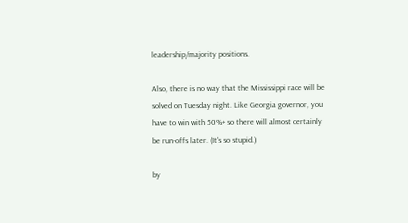leadership/majority positions.

Also, there is no way that the Mississippi race will be solved on Tuesday night. Like Georgia governor, you have to win with 50%+ so there will almost certainly be run-offs later. (It's so stupid.)

by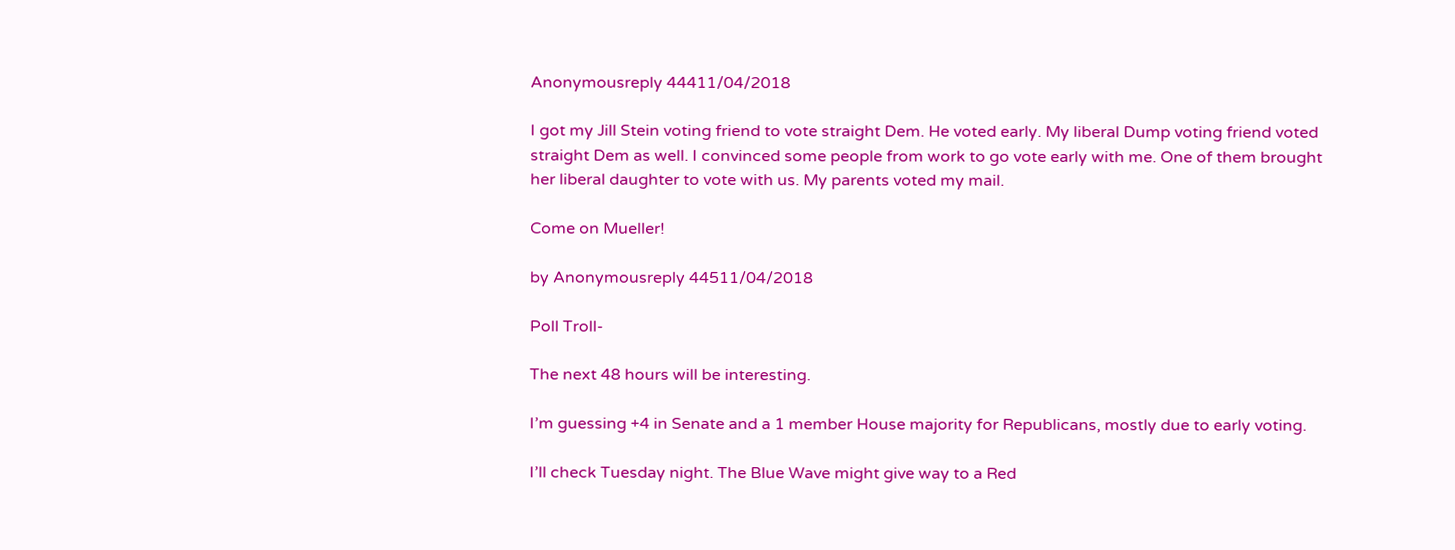Anonymousreply 44411/04/2018

I got my Jill Stein voting friend to vote straight Dem. He voted early. My liberal Dump voting friend voted straight Dem as well. I convinced some people from work to go vote early with me. One of them brought her liberal daughter to vote with us. My parents voted my mail.

Come on Mueller!

by Anonymousreply 44511/04/2018

Poll Troll-

The next 48 hours will be interesting.

I’m guessing +4 in Senate and a 1 member House majority for Republicans, mostly due to early voting.

I’ll check Tuesday night. The Blue Wave might give way to a Red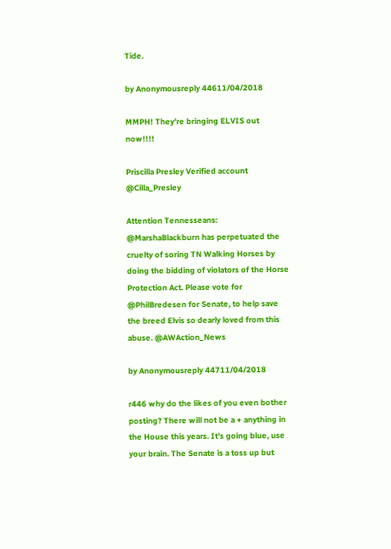Tide.

by Anonymousreply 44611/04/2018

MMPH! They're bringing ELVIS out now!!!!

Priscilla Presley Verified account @Cilla_Presley

Attention Tennesseans: @MarshaBlackburn has perpetuated the cruelty of soring TN Walking Horses by doing the bidding of violators of the Horse Protection Act. Please vote for @PhilBredesen for Senate, to help save the breed Elvis so dearly loved from this abuse. @AWAction_News

by Anonymousreply 44711/04/2018

r446 why do the likes of you even bother posting? There will not be a + anything in the House this years. It's going blue, use your brain. The Senate is a toss up but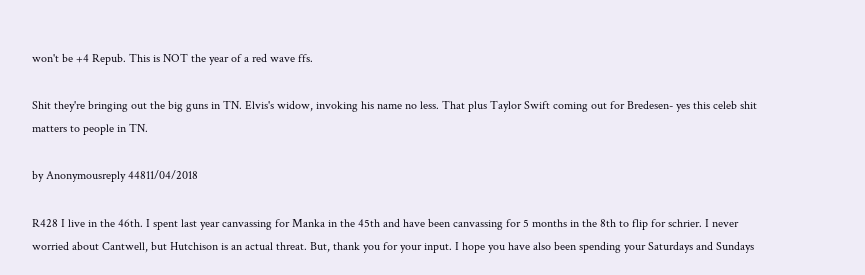won't be +4 Repub. This is NOT the year of a red wave ffs.

Shit they're bringing out the big guns in TN. Elvis's widow, invoking his name no less. That plus Taylor Swift coming out for Bredesen- yes this celeb shit matters to people in TN.

by Anonymousreply 44811/04/2018

R428 I live in the 46th. I spent last year canvassing for Manka in the 45th and have been canvassing for 5 months in the 8th to flip for schrier. I never worried about Cantwell, but Hutchison is an actual threat. But, thank you for your input. I hope you have also been spending your Saturdays and Sundays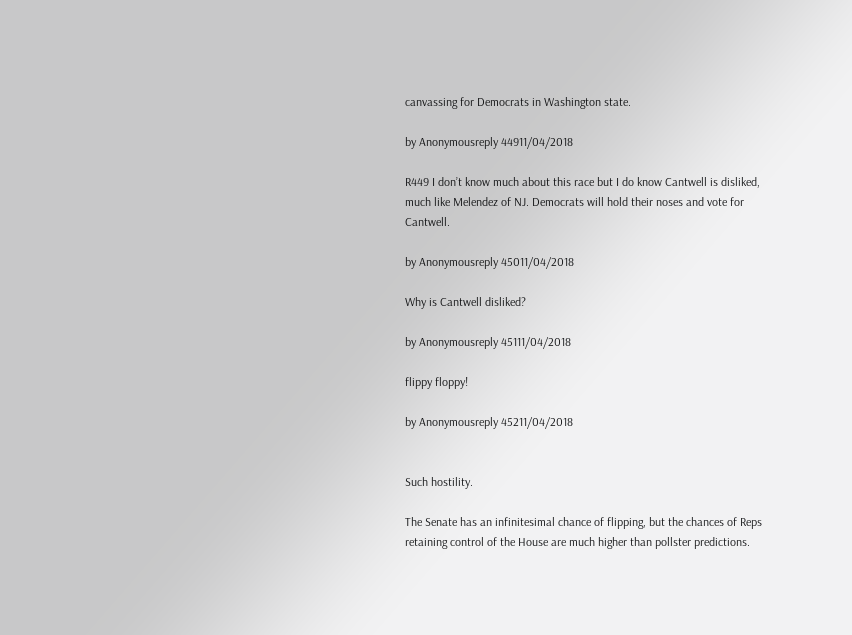canvassing for Democrats in Washington state.

by Anonymousreply 44911/04/2018

R449 I don’t know much about this race but I do know Cantwell is disliked, much like Melendez of NJ. Democrats will hold their noses and vote for Cantwell.

by Anonymousreply 45011/04/2018

Why is Cantwell disliked?

by Anonymousreply 45111/04/2018

flippy floppy!

by Anonymousreply 45211/04/2018


Such hostility.

The Senate has an infinitesimal chance of flipping, but the chances of Reps retaining control of the House are much higher than pollster predictions.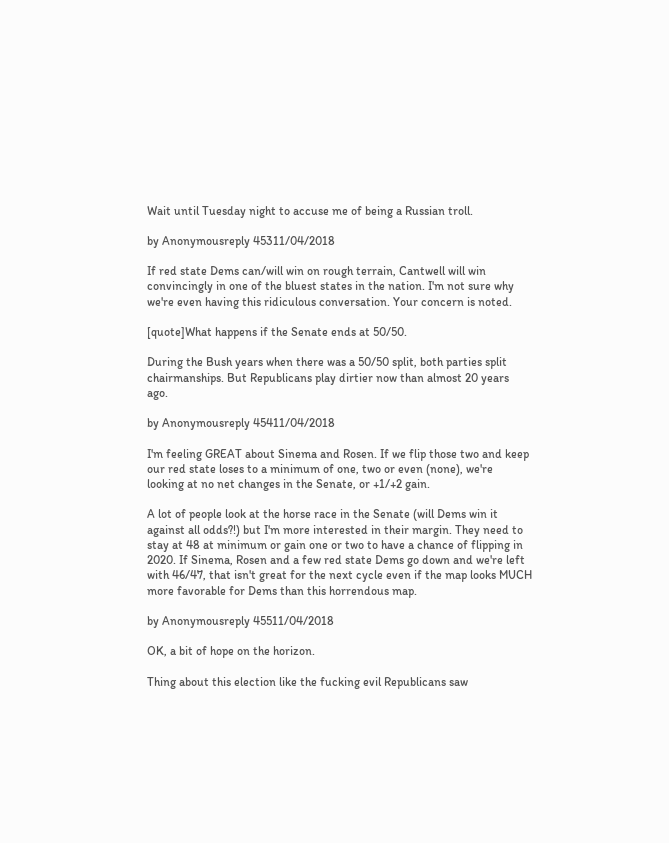Wait until Tuesday night to accuse me of being a Russian troll.

by Anonymousreply 45311/04/2018

If red state Dems can/will win on rough terrain, Cantwell will win convincingly in one of the bluest states in the nation. I'm not sure why we're even having this ridiculous conversation. Your concern is noted.

[quote]What happens if the Senate ends at 50/50.

During the Bush years when there was a 50/50 split, both parties split chairmanships. But Republicans play dirtier now than almost 20 years ago.

by Anonymousreply 45411/04/2018

I'm feeling GREAT about Sinema and Rosen. If we flip those two and keep our red state loses to a minimum of one, two or even (none), we're looking at no net changes in the Senate, or +1/+2 gain.

A lot of people look at the horse race in the Senate (will Dems win it against all odds?!) but I'm more interested in their margin. They need to stay at 48 at minimum or gain one or two to have a chance of flipping in 2020. If Sinema, Rosen and a few red state Dems go down and we're left with 46/47, that isn't great for the next cycle even if the map looks MUCH more favorable for Dems than this horrendous map.

by Anonymousreply 45511/04/2018

OK, a bit of hope on the horizon.

Thing about this election like the fucking evil Republicans saw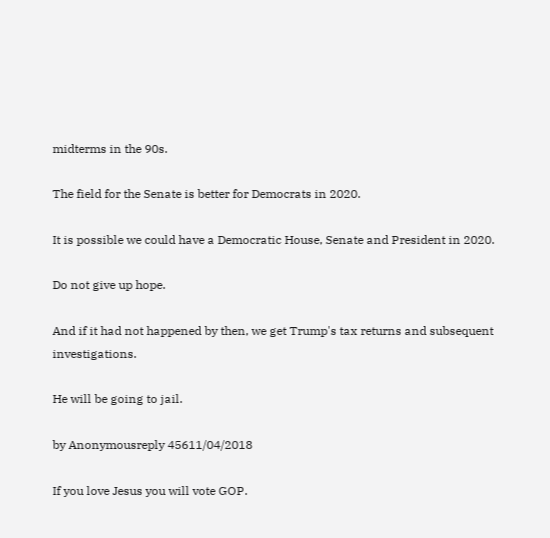midterms in the 90s.

The field for the Senate is better for Democrats in 2020.

It is possible we could have a Democratic House, Senate and President in 2020.

Do not give up hope.

And if it had not happened by then, we get Trump's tax returns and subsequent investigations.

He will be going to jail.

by Anonymousreply 45611/04/2018

If you love Jesus you will vote GOP.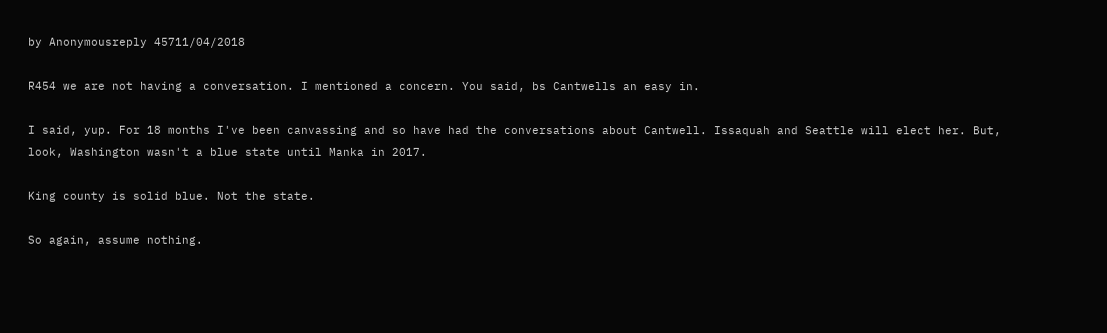by Anonymousreply 45711/04/2018

R454 we are not having a conversation. I mentioned a concern. You said, bs Cantwells an easy in.

I said, yup. For 18 months I've been canvassing and so have had the conversations about Cantwell. Issaquah and Seattle will elect her. But, look, Washington wasn't a blue state until Manka in 2017.

King county is solid blue. Not the state.

So again, assume nothing.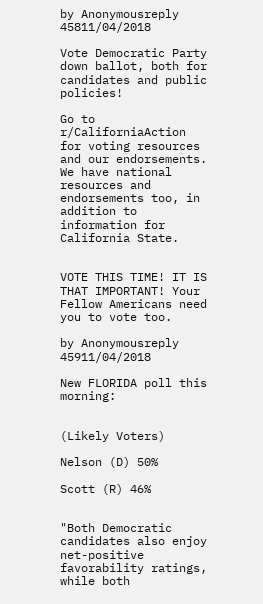by Anonymousreply 45811/04/2018

Vote Democratic Party down ballot, both for candidates and public policies!

Go to r/CaliforniaAction for voting resources and our endorsements. We have national resources and endorsements too, in addition to information for California State.


VOTE THIS TIME! IT IS THAT IMPORTANT! Your Fellow Americans need you to vote too.

by Anonymousreply 45911/04/2018

New FLORIDA poll this morning:


(Likely Voters)

Nelson (D) 50%

Scott (R) 46%


"Both Democratic candidates also enjoy net-positive favorability ratings, while both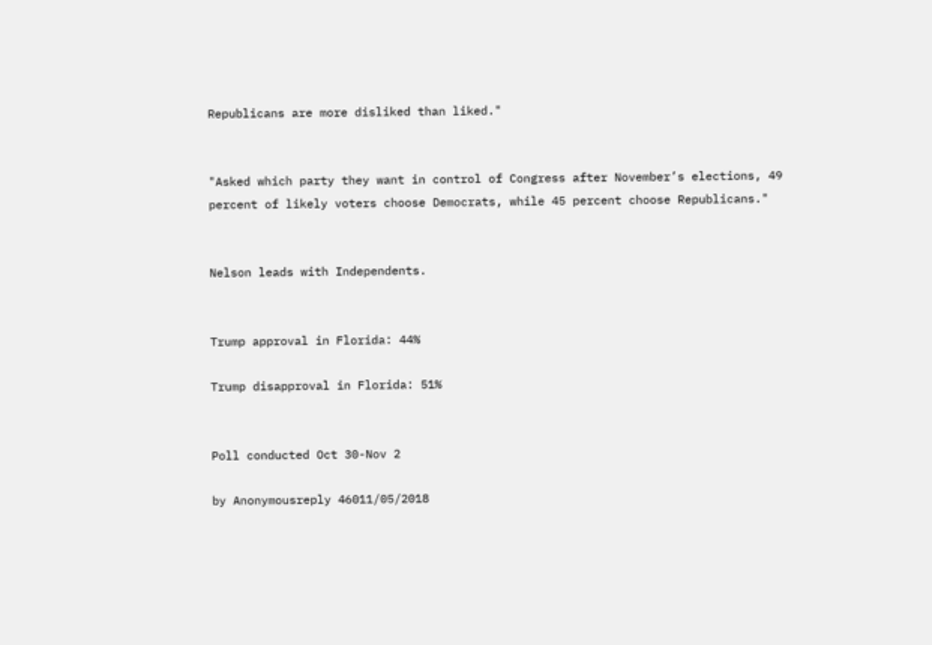Republicans are more disliked than liked."


"Asked which party they want in control of Congress after November’s elections, 49 percent of likely voters choose Democrats, while 45 percent choose Republicans."


Nelson leads with Independents.


Trump approval in Florida: 44%

Trump disapproval in Florida: 51%


Poll conducted Oct 30-Nov 2

by Anonymousreply 46011/05/2018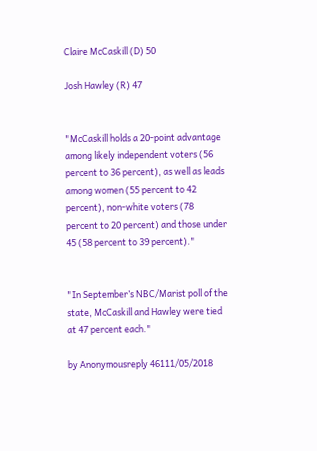Claire McCaskill (D) 50

Josh Hawley (R) 47


"McCaskill holds a 20-point advantage among likely independent voters (56 percent to 36 percent), as well as leads among women (55 percent to 42 percent), non-white voters (78 percent to 20 percent) and those under 45 (58 percent to 39 percent)."


"In September’s NBC/Marist poll of the state, McCaskill and Hawley were tied at 47 percent each."

by Anonymousreply 46111/05/2018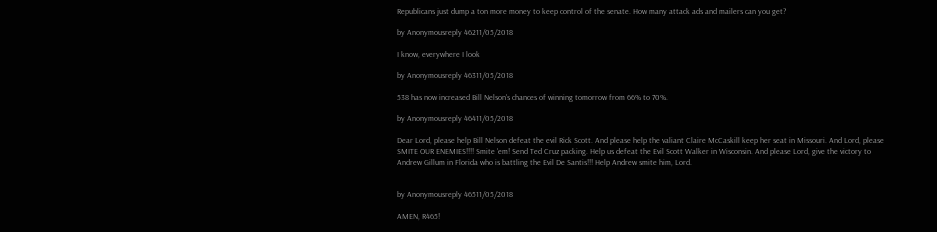Republicans just dump a ton more money to keep control of the senate. How many attack ads and mailers can you get?

by Anonymousreply 46211/05/2018

I know, everywhere I look

by Anonymousreply 46311/05/2018

538 has now increased Bill Nelson's chances of winning tomorrow from 66% to 70%.

by Anonymousreply 46411/05/2018

Dear Lord, please help Bill Nelson defeat the evil Rick Scott. And please help the valiant Claire McCaskill keep her seat in Missouri. And Lord, please SMITE OUR ENEMIES!!!! Smite 'em! Send Ted Cruz packing. Help us defeat the Evil Scott Walker in Wisconsin. And please Lord, give the victory to Andrew Gillum in Florida who is battling the Evil De Santis!!! Help Andrew smite him, Lord.


by Anonymousreply 46511/05/2018

AMEN, R465!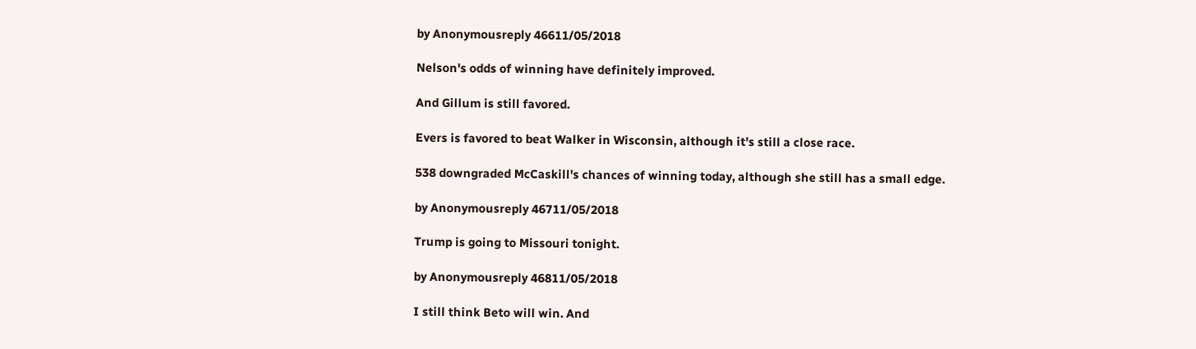by Anonymousreply 46611/05/2018

Nelson's odds of winning have definitely improved.

And Gillum is still favored.

Evers is favored to beat Walker in Wisconsin, although it's still a close race.

538 downgraded McCaskill's chances of winning today, although she still has a small edge.

by Anonymousreply 46711/05/2018

Trump is going to Missouri tonight.

by Anonymousreply 46811/05/2018

I still think Beto will win. And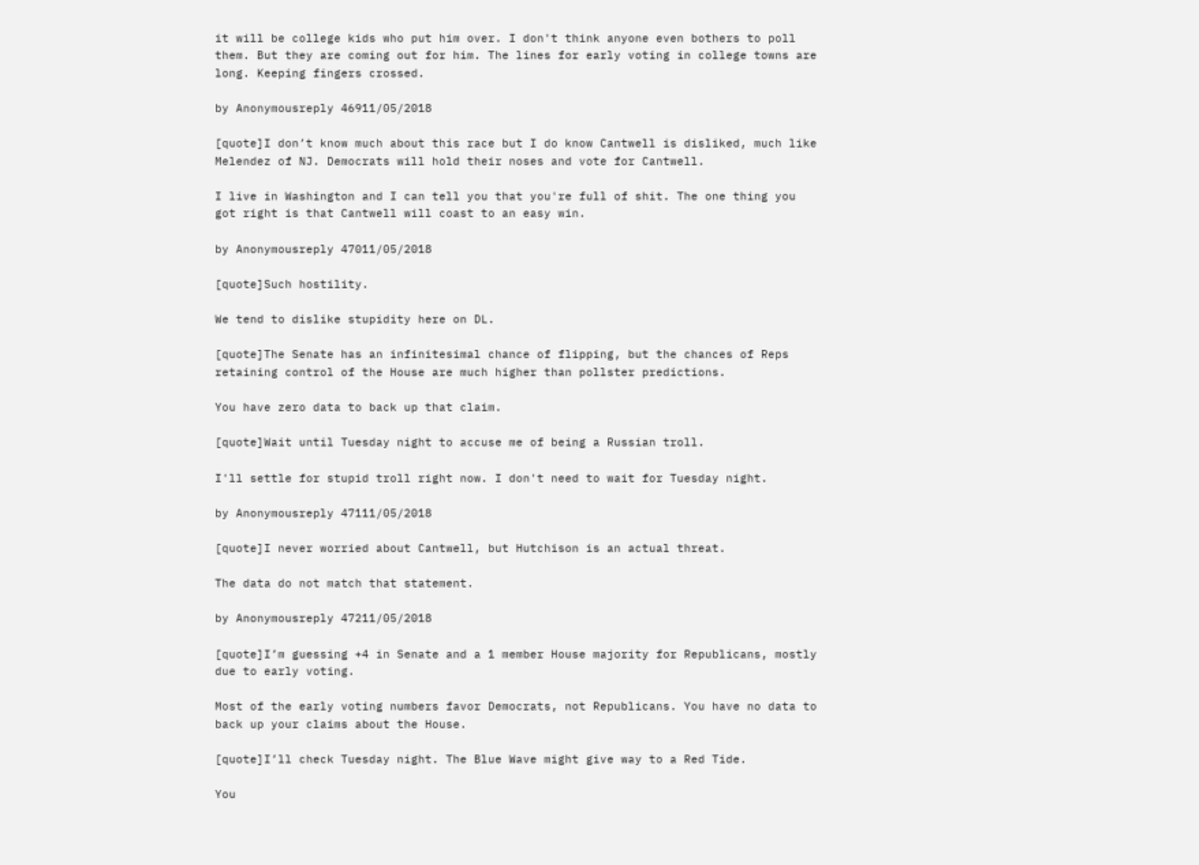it will be college kids who put him over. I don't think anyone even bothers to poll them. But they are coming out for him. The lines for early voting in college towns are long. Keeping fingers crossed.

by Anonymousreply 46911/05/2018

[quote]I don’t know much about this race but I do know Cantwell is disliked, much like Melendez of NJ. Democrats will hold their noses and vote for Cantwell.

I live in Washington and I can tell you that you're full of shit. The one thing you got right is that Cantwell will coast to an easy win.

by Anonymousreply 47011/05/2018

[quote]Such hostility.

We tend to dislike stupidity here on DL.

[quote]The Senate has an infinitesimal chance of flipping, but the chances of Reps retaining control of the House are much higher than pollster predictions.

You have zero data to back up that claim.

[quote]Wait until Tuesday night to accuse me of being a Russian troll.

I'll settle for stupid troll right now. I don't need to wait for Tuesday night.

by Anonymousreply 47111/05/2018

[quote]I never worried about Cantwell, but Hutchison is an actual threat.

The data do not match that statement.

by Anonymousreply 47211/05/2018

[quote]I’m guessing +4 in Senate and a 1 member House majority for Republicans, mostly due to early voting.

Most of the early voting numbers favor Democrats, not Republicans. You have no data to back up your claims about the House.

[quote]I’ll check Tuesday night. The Blue Wave might give way to a Red Tide.

You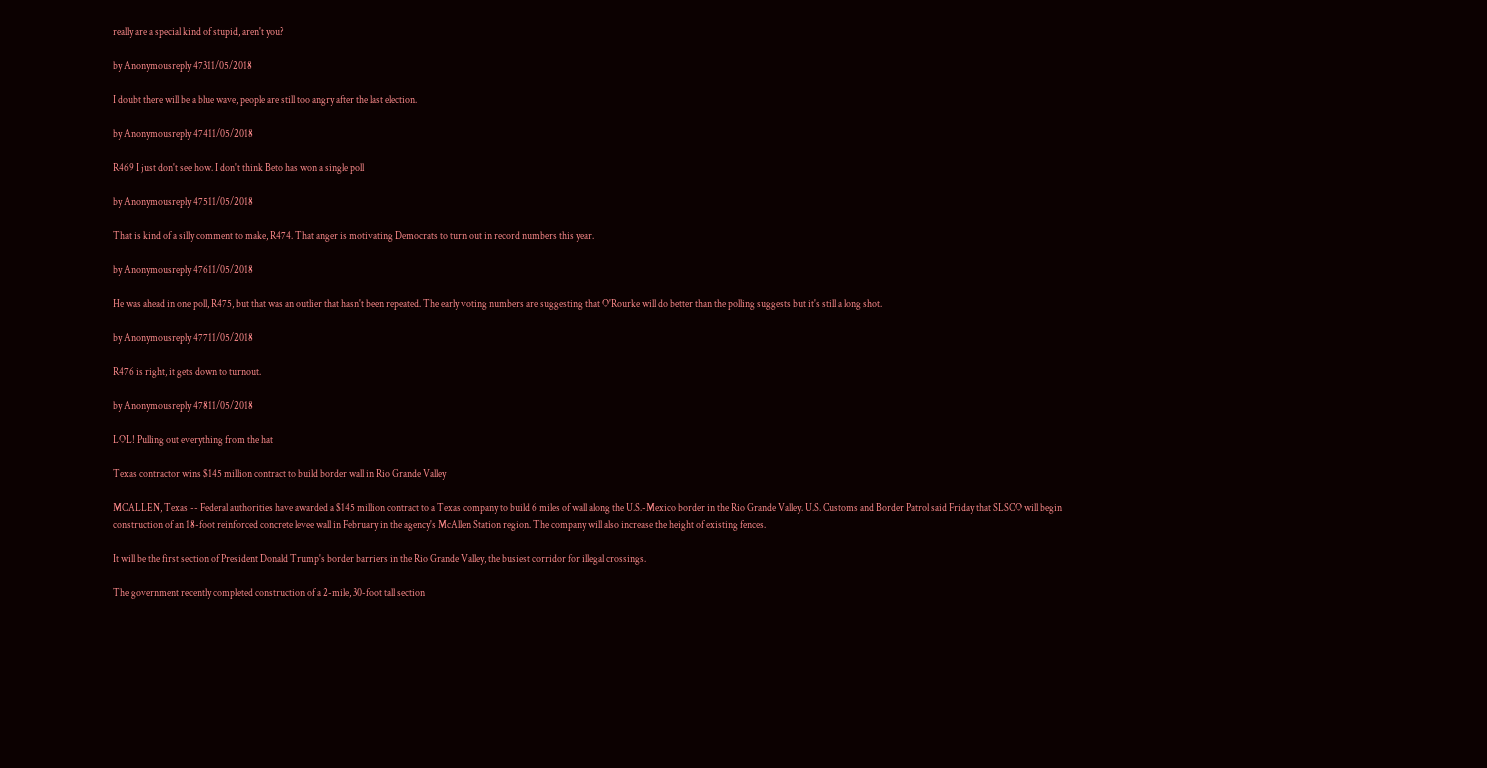really are a special kind of stupid, aren't you?

by Anonymousreply 47311/05/2018

I doubt there will be a blue wave, people are still too angry after the last election.

by Anonymousreply 47411/05/2018

R469 I just don't see how. I don't think Beto has won a single poll

by Anonymousreply 47511/05/2018

That is kind of a silly comment to make, R474. That anger is motivating Democrats to turn out in record numbers this year.

by Anonymousreply 47611/05/2018

He was ahead in one poll, R475, but that was an outlier that hasn't been repeated. The early voting numbers are suggesting that O'Rourke will do better than the polling suggests but it's still a long shot.

by Anonymousreply 47711/05/2018

R476 is right, it gets down to turnout.

by Anonymousreply 47811/05/2018

LOL! Pulling out everything from the hat

Texas contractor wins $145 million contract to build border wall in Rio Grande Valley

MCALLEN, Texas -- Federal authorities have awarded a $145 million contract to a Texas company to build 6 miles of wall along the U.S.-Mexico border in the Rio Grande Valley. U.S. Customs and Border Patrol said Friday that SLSCO will begin construction of an 18-foot reinforced concrete levee wall in February in the agency's McAllen Station region. The company will also increase the height of existing fences.

It will be the first section of President Donald Trump's border barriers in the Rio Grande Valley, the busiest corridor for illegal crossings.

The government recently completed construction of a 2-mile, 30-foot tall section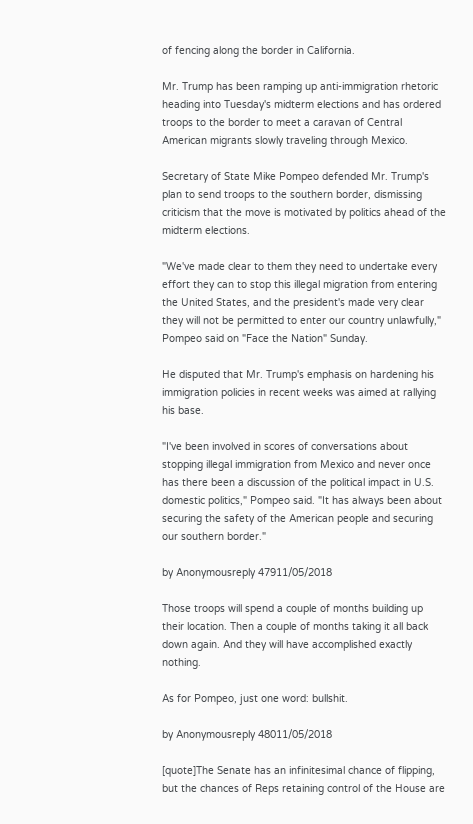of fencing along the border in California.

Mr. Trump has been ramping up anti-immigration rhetoric heading into Tuesday's midterm elections and has ordered troops to the border to meet a caravan of Central American migrants slowly traveling through Mexico.

Secretary of State Mike Pompeo defended Mr. Trump's plan to send troops to the southern border, dismissing criticism that the move is motivated by politics ahead of the midterm elections.

"We've made clear to them they need to undertake every effort they can to stop this illegal migration from entering the United States, and the president's made very clear they will not be permitted to enter our country unlawfully," Pompeo said on "Face the Nation" Sunday.

He disputed that Mr. Trump's emphasis on hardening his immigration policies in recent weeks was aimed at rallying his base.

"I've been involved in scores of conversations about stopping illegal immigration from Mexico and never once has there been a discussion of the political impact in U.S. domestic politics," Pompeo said. "It has always been about securing the safety of the American people and securing our southern border."

by Anonymousreply 47911/05/2018

Those troops will spend a couple of months building up their location. Then a couple of months taking it all back down again. And they will have accomplished exactly nothing.

As for Pompeo, just one word: bullshit.

by Anonymousreply 48011/05/2018

[quote]The Senate has an infinitesimal chance of flipping, but the chances of Reps retaining control of the House are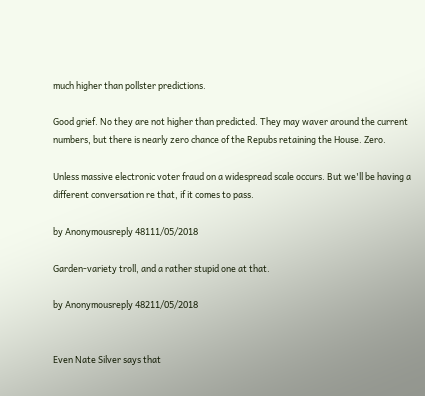much higher than pollster predictions.

Good grief. No they are not higher than predicted. They may waver around the current numbers, but there is nearly zero chance of the Repubs retaining the House. Zero.

Unless massive electronic voter fraud on a widespread scale occurs. But we'll be having a different conversation re that, if it comes to pass.

by Anonymousreply 48111/05/2018

Garden-variety troll, and a rather stupid one at that.

by Anonymousreply 48211/05/2018


Even Nate Silver says that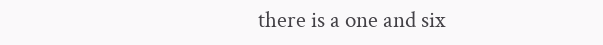there is a one and six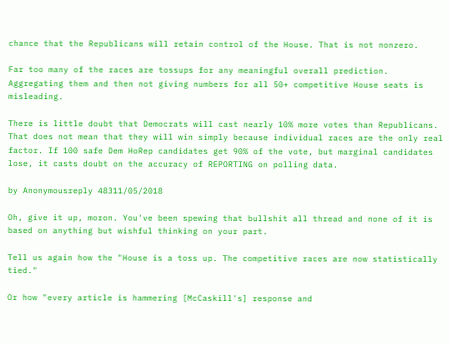chance that the Republicans will retain control of the House. That is not nonzero.

Far too many of the races are tossups for any meaningful overall prediction. Aggregating them and then not giving numbers for all 50+ competitive House seats is misleading.

There is little doubt that Democrats will cast nearly 10% more votes than Republicans. That does not mean that they will win simply because individual races are the only real factor. If 100 safe Dem HoRep candidates get 90% of the vote, but marginal candidates lose, it casts doubt on the accuracy of REPORTING on polling data.

by Anonymousreply 48311/05/2018

Oh, give it up, moron. You've been spewing that bullshit all thread and none of it is based on anything but wishful thinking on your part.

Tell us again how the "House is a toss up. The competitive races are now statistically tied."

Or how "every article is hammering [McCaskill's] response and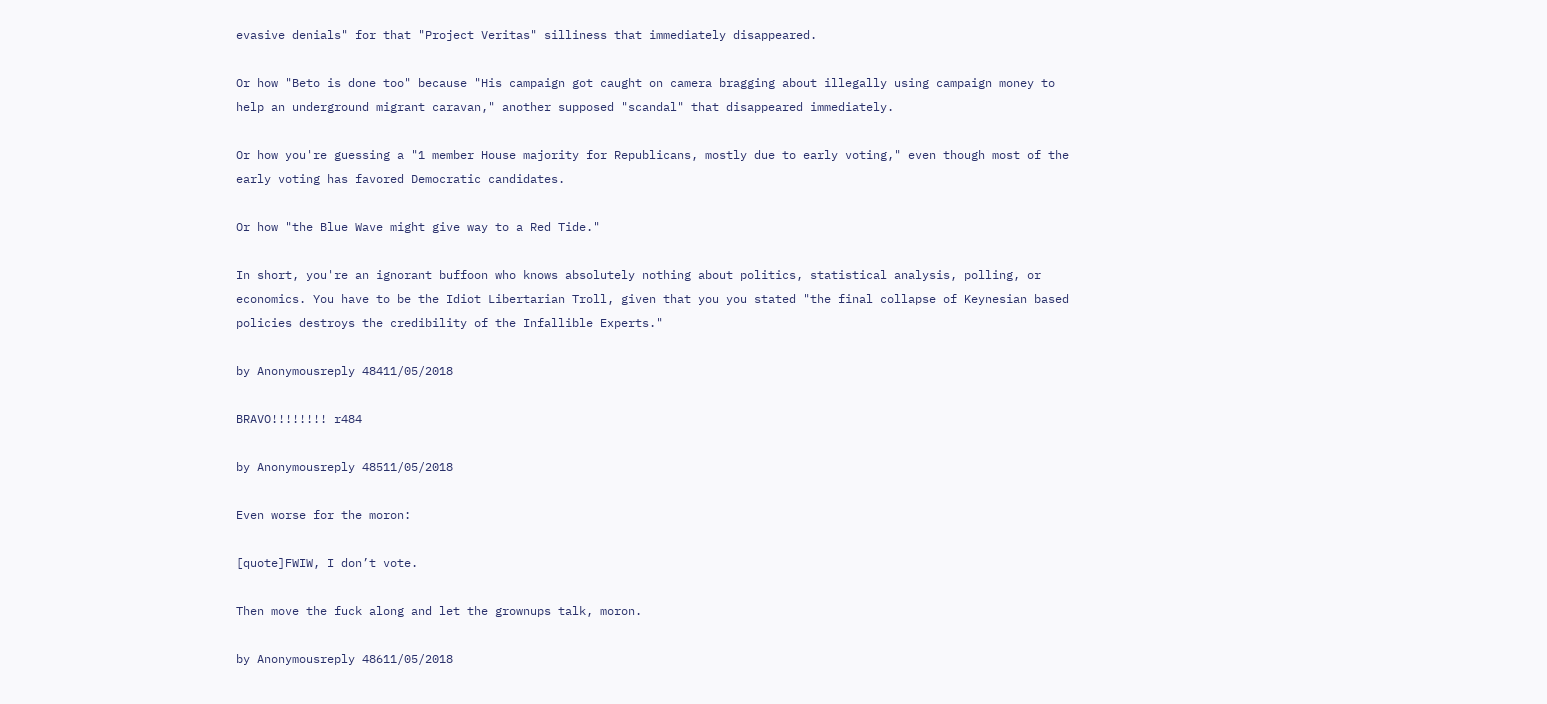evasive denials" for that "Project Veritas" silliness that immediately disappeared.

Or how "Beto is done too" because "His campaign got caught on camera bragging about illegally using campaign money to help an underground migrant caravan," another supposed "scandal" that disappeared immediately.

Or how you're guessing a "1 member House majority for Republicans, mostly due to early voting," even though most of the early voting has favored Democratic candidates.

Or how "the Blue Wave might give way to a Red Tide."

In short, you're an ignorant buffoon who knows absolutely nothing about politics, statistical analysis, polling, or economics. You have to be the Idiot Libertarian Troll, given that you you stated "the final collapse of Keynesian based policies destroys the credibility of the Infallible Experts."

by Anonymousreply 48411/05/2018

BRAVO!!!!!!!! r484

by Anonymousreply 48511/05/2018

Even worse for the moron:

[quote]FWIW, I don’t vote.

Then move the fuck along and let the grownups talk, moron.

by Anonymousreply 48611/05/2018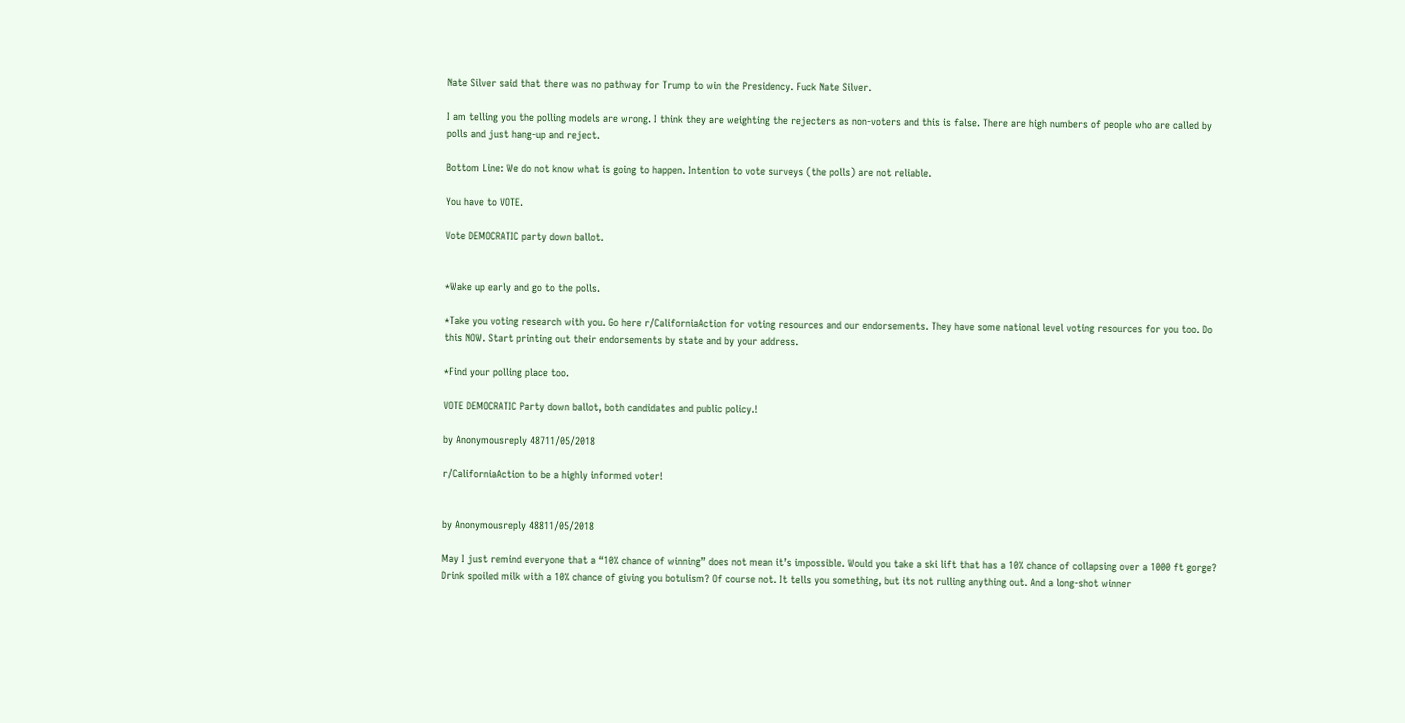Nate Silver said that there was no pathway for Trump to win the Presidency. Fuck Nate Silver.

I am telling you the polling models are wrong. I think they are weighting the rejecters as non-voters and this is false. There are high numbers of people who are called by polls and just hang-up and reject.

Bottom Line: We do not know what is going to happen. Intention to vote surveys (the polls) are not reliable.

You have to VOTE.

Vote DEMOCRATIC party down ballot.


*Wake up early and go to the polls.

*Take you voting research with you. Go here r/CaliforniaAction for voting resources and our endorsements. They have some national level voting resources for you too. Do this NOW. Start printing out their endorsements by state and by your address.

*Find your polling place too.

VOTE DEMOCRATIC Party down ballot, both candidates and public policy.!

by Anonymousreply 48711/05/2018

r/CaliforniaAction to be a highly informed voter!


by Anonymousreply 48811/05/2018

May I just remind everyone that a “10% chance of winning” does not mean it’s impossible. Would you take a ski lift that has a 10% chance of collapsing over a 1000 ft gorge? Drink spoiled milk with a 10% chance of giving you botulism? Of course not. It tells you something, but its not rulling anything out. And a long-shot winner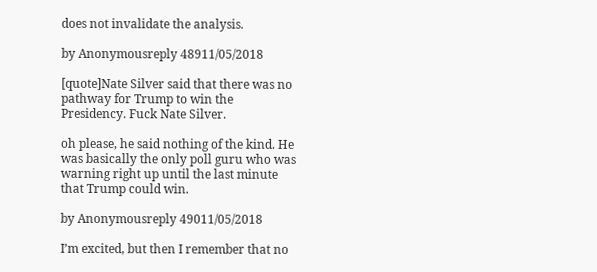does not invalidate the analysis.

by Anonymousreply 48911/05/2018

[quote]Nate Silver said that there was no pathway for Trump to win the Presidency. Fuck Nate Silver.

oh please, he said nothing of the kind. He was basically the only poll guru who was warning right up until the last minute that Trump could win.

by Anonymousreply 49011/05/2018

I’m excited, but then I remember that no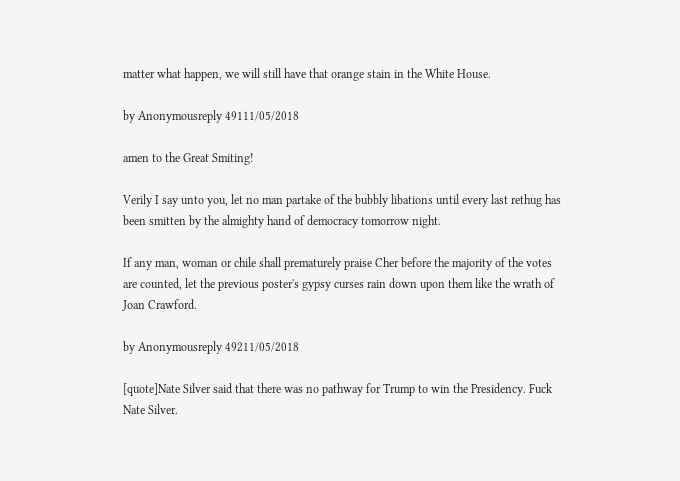matter what happen, we will still have that orange stain in the White House.

by Anonymousreply 49111/05/2018

amen to the Great Smiting!

Verily I say unto you, let no man partake of the bubbly libations until every last rethug has been smitten by the almighty hand of democracy tomorrow night.

If any man, woman or chile shall prematurely praise Cher before the majority of the votes are counted, let the previous poster's gypsy curses rain down upon them like the wrath of Joan Crawford.

by Anonymousreply 49211/05/2018

[quote]Nate Silver said that there was no pathway for Trump to win the Presidency. Fuck Nate Silver.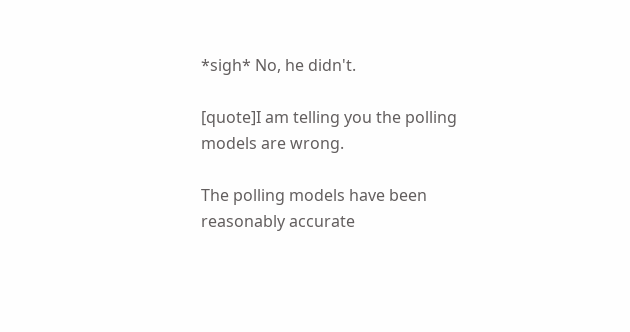*sigh* No, he didn't.

[quote]I am telling you the polling models are wrong.

The polling models have been reasonably accurate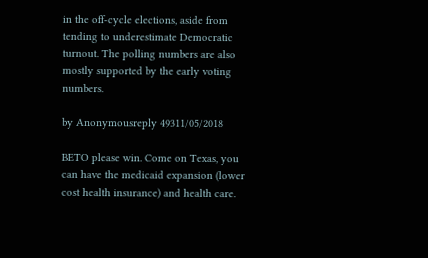in the off-cycle elections, aside from tending to underestimate Democratic turnout. The polling numbers are also mostly supported by the early voting numbers.

by Anonymousreply 49311/05/2018

BETO please win. Come on Texas, you can have the medicaid expansion (lower cost health insurance) and health care.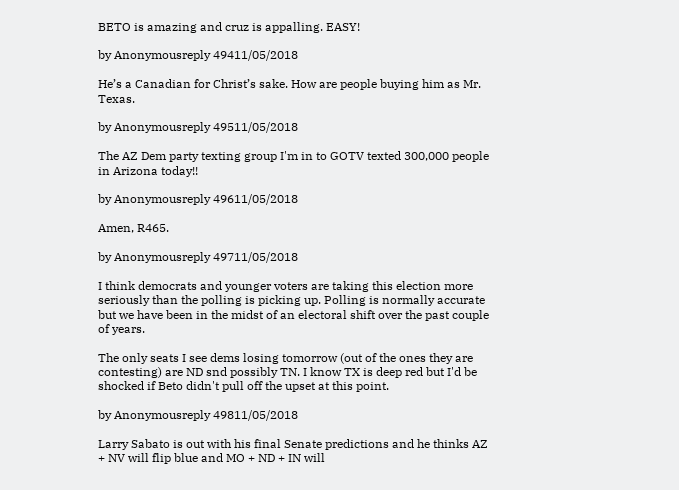BETO is amazing and cruz is appalling. EASY!

by Anonymousreply 49411/05/2018

He’s a Canadian for Christ’s sake. How are people buying him as Mr. Texas.

by Anonymousreply 49511/05/2018

The AZ Dem party texting group I'm in to GOTV texted 300,000 people in Arizona today!!

by Anonymousreply 49611/05/2018

Amen, R465.

by Anonymousreply 49711/05/2018

I think democrats and younger voters are taking this election more seriously than the polling is picking up. Polling is normally accurate but we have been in the midst of an electoral shift over the past couple of years.

The only seats I see dems losing tomorrow (out of the ones they are contesting) are ND snd possibly TN. I know TX is deep red but I'd be shocked if Beto didn't pull off the upset at this point.

by Anonymousreply 49811/05/2018

Larry Sabato is out with his final Senate predictions and he thinks AZ + NV will flip blue and MO + ND + IN will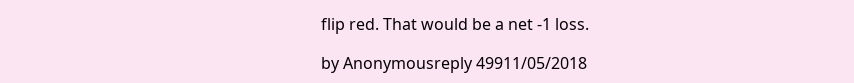flip red. That would be a net -1 loss.

by Anonymousreply 49911/05/2018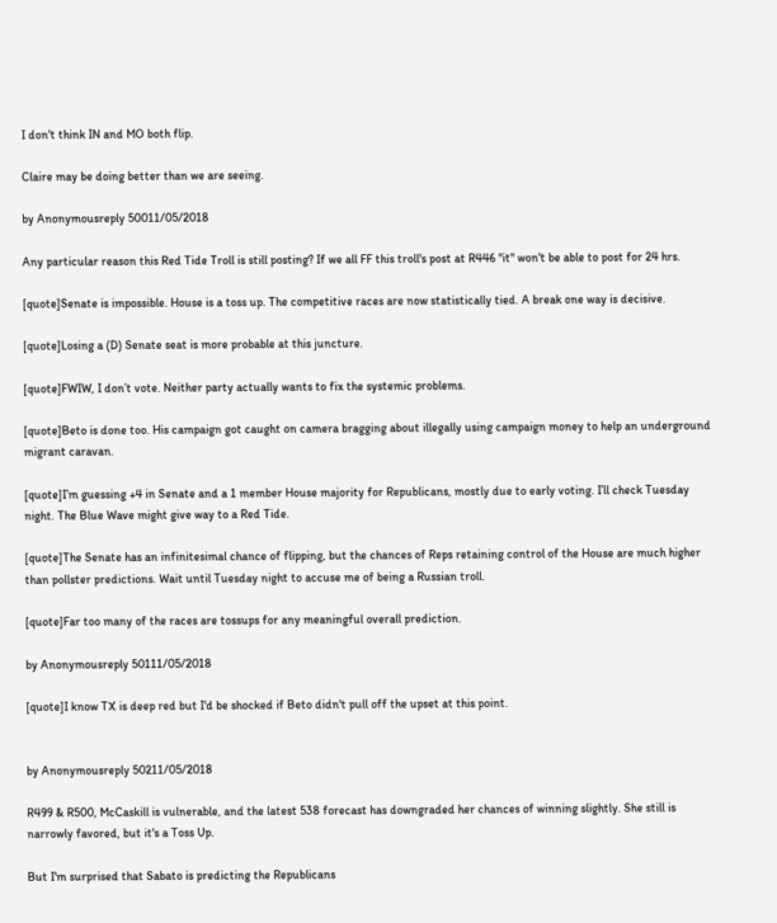I don't think IN and MO both flip.

Claire may be doing better than we are seeing.

by Anonymousreply 50011/05/2018

Any particular reason this Red Tide Troll is still posting? If we all FF this troll's post at R446 "it" won't be able to post for 24 hrs.

[quote]Senate is impossible. House is a toss up. The competitive races are now statistically tied. A break one way is decisive.

[quote]Losing a (D) Senate seat is more probable at this juncture.

[quote]FWIW, I don’t vote. Neither party actually wants to fix the systemic problems.

[quote]Beto is done too. His campaign got caught on camera bragging about illegally using campaign money to help an underground migrant caravan.

[quote]I’m guessing +4 in Senate and a 1 member House majority for Republicans, mostly due to early voting. I’ll check Tuesday night. The Blue Wave might give way to a Red Tide.

[quote]The Senate has an infinitesimal chance of flipping, but the chances of Reps retaining control of the House are much higher than pollster predictions. Wait until Tuesday night to accuse me of being a Russian troll.

[quote]Far too many of the races are tossups for any meaningful overall prediction.

by Anonymousreply 50111/05/2018

[quote]I know TX is deep red but I'd be shocked if Beto didn't pull off the upset at this point.


by Anonymousreply 50211/05/2018

R499 & R500, McCaskill is vulnerable, and the latest 538 forecast has downgraded her chances of winning slightly. She still is narrowly favored, but it's a Toss Up.

But I'm surprised that Sabato is predicting the Republicans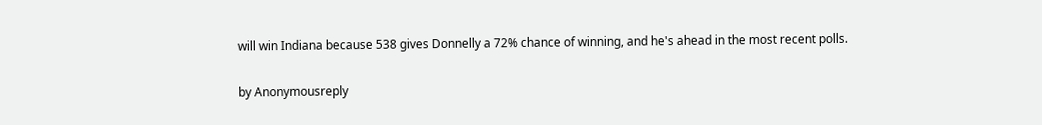will win Indiana because 538 gives Donnelly a 72% chance of winning, and he's ahead in the most recent polls.

by Anonymousreply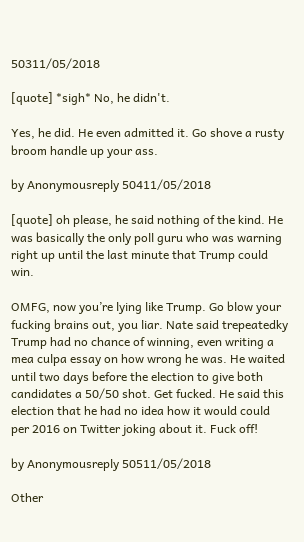50311/05/2018

[quote] *sigh* No, he didn't.

Yes, he did. He even admitted it. Go shove a rusty broom handle up your ass.

by Anonymousreply 50411/05/2018

[quote] oh please, he said nothing of the kind. He was basically the only poll guru who was warning right up until the last minute that Trump could win.

OMFG, now you’re lying like Trump. Go blow your fucking brains out, you liar. Nate said trepeatedky Trump had no chance of winning, even writing a mea culpa essay on how wrong he was. He waited until two days before the election to give both candidates a 50/50 shot. Get fucked. He said this election that he had no idea how it would could per 2016 on Twitter joking about it. Fuck off!

by Anonymousreply 50511/05/2018

Other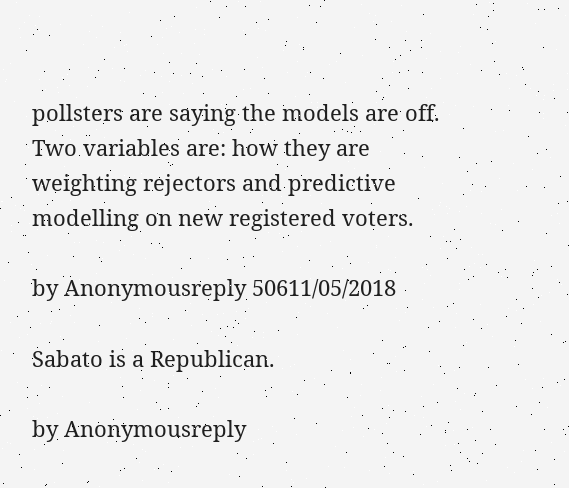pollsters are saying the models are off. Two variables are: how they are weighting rejectors and predictive modelling on new registered voters.

by Anonymousreply 50611/05/2018

Sabato is a Republican.

by Anonymousreply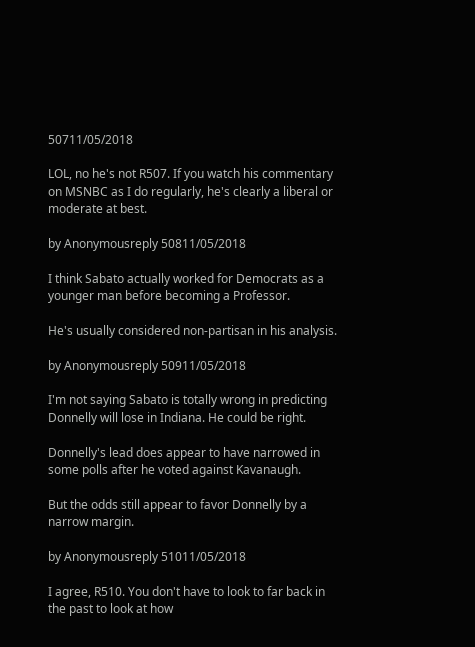50711/05/2018

LOL, no he's not R507. If you watch his commentary on MSNBC as I do regularly, he's clearly a liberal or moderate at best.

by Anonymousreply 50811/05/2018

I think Sabato actually worked for Democrats as a younger man before becoming a Professor.

He's usually considered non-partisan in his analysis.

by Anonymousreply 50911/05/2018

I'm not saying Sabato is totally wrong in predicting Donnelly will lose in Indiana. He could be right.

Donnelly's lead does appear to have narrowed in some polls after he voted against Kavanaugh.

But the odds still appear to favor Donnelly by a narrow margin.

by Anonymousreply 51011/05/2018

I agree, R510. You don't have to look to far back in the past to look at how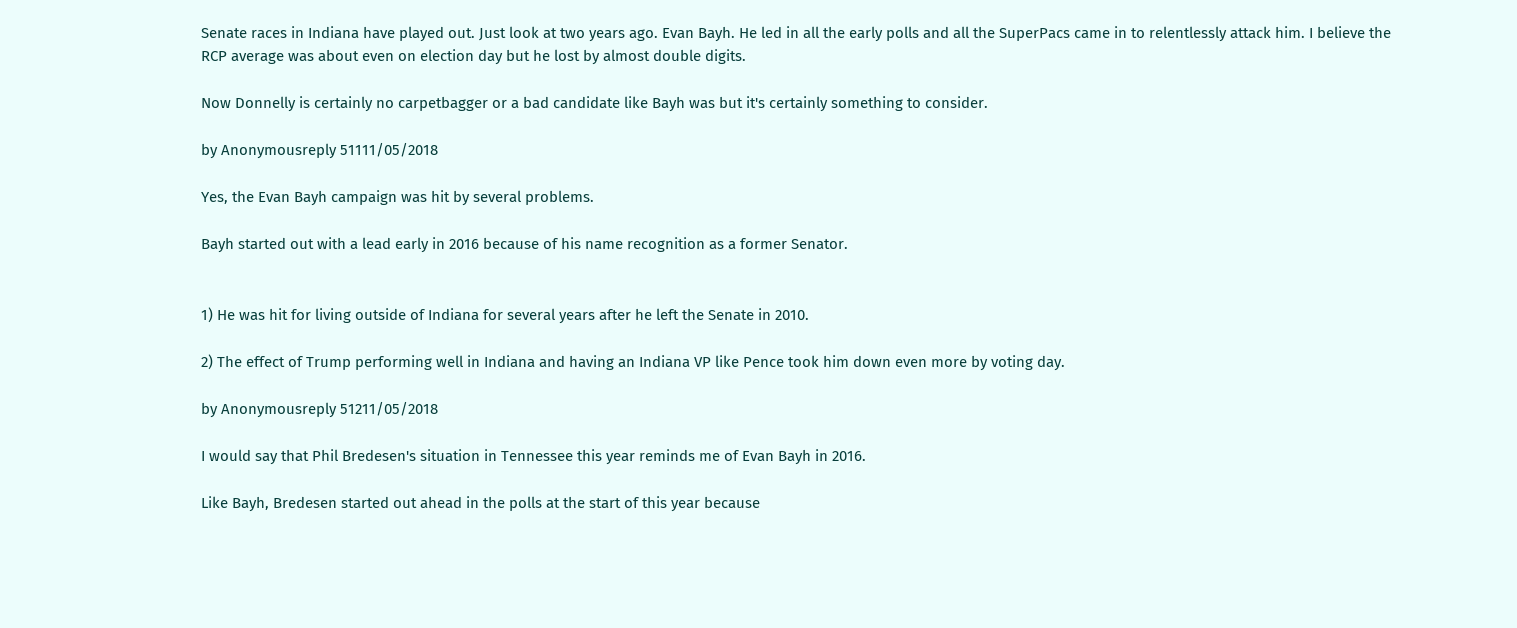Senate races in Indiana have played out. Just look at two years ago. Evan Bayh. He led in all the early polls and all the SuperPacs came in to relentlessly attack him. I believe the RCP average was about even on election day but he lost by almost double digits.

Now Donnelly is certainly no carpetbagger or a bad candidate like Bayh was but it's certainly something to consider.

by Anonymousreply 51111/05/2018

Yes, the Evan Bayh campaign was hit by several problems.

Bayh started out with a lead early in 2016 because of his name recognition as a former Senator.


1) He was hit for living outside of Indiana for several years after he left the Senate in 2010.

2) The effect of Trump performing well in Indiana and having an Indiana VP like Pence took him down even more by voting day.

by Anonymousreply 51211/05/2018

I would say that Phil Bredesen's situation in Tennessee this year reminds me of Evan Bayh in 2016.

Like Bayh, Bredesen started out ahead in the polls at the start of this year because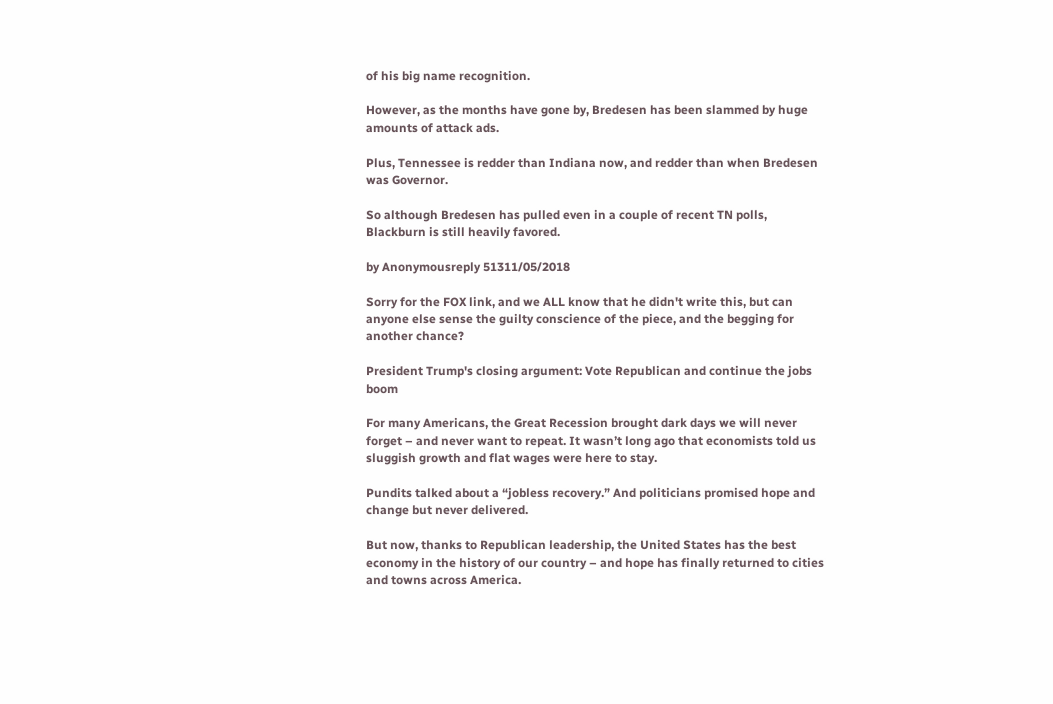of his big name recognition.

However, as the months have gone by, Bredesen has been slammed by huge amounts of attack ads.

Plus, Tennessee is redder than Indiana now, and redder than when Bredesen was Governor.

So although Bredesen has pulled even in a couple of recent TN polls, Blackburn is still heavily favored.

by Anonymousreply 51311/05/2018

Sorry for the FOX link, and we ALL know that he didn't write this, but can anyone else sense the guilty conscience of the piece, and the begging for another chance?

President Trump's closing argument: Vote Republican and continue the jobs boom

For many Americans, the Great Recession brought dark days we will never forget – and never want to repeat. It wasn’t long ago that economists told us sluggish growth and flat wages were here to stay.

Pundits talked about a “jobless recovery.” And politicians promised hope and change but never delivered.

But now, thanks to Republican leadership, the United States has the best economy in the history of our country – and hope has finally returned to cities and towns across America.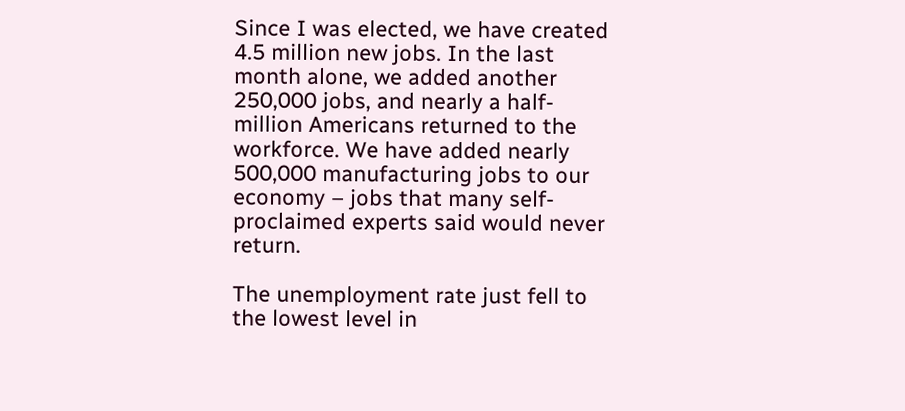Since I was elected, we have created 4.5 million new jobs. In the last month alone, we added another 250,000 jobs, and nearly a half-million Americans returned to the workforce. We have added nearly 500,000 manufacturing jobs to our economy – jobs that many self-proclaimed experts said would never return.

The unemployment rate just fell to the lowest level in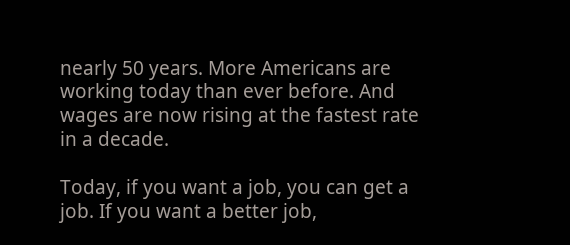nearly 50 years. More Americans are working today than ever before. And wages are now rising at the fastest rate in a decade.

Today, if you want a job, you can get a job. If you want a better job,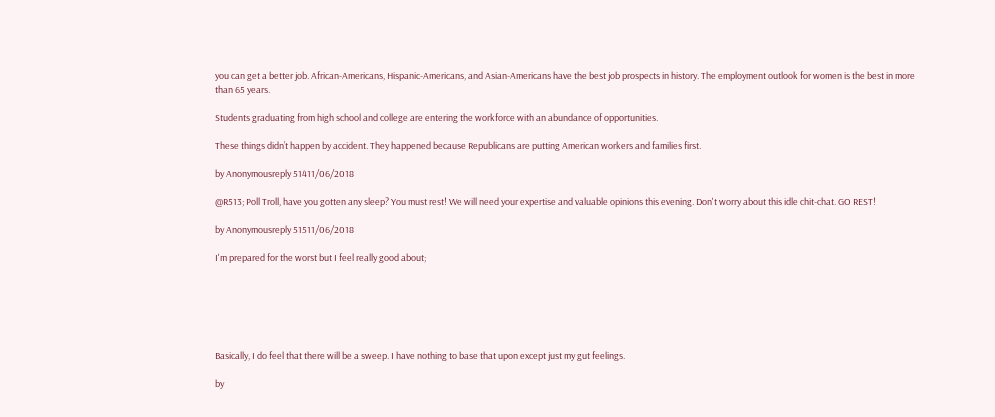you can get a better job. African-Americans, Hispanic-Americans, and Asian-Americans have the best job prospects in history. The employment outlook for women is the best in more than 65 years.

Students graduating from high school and college are entering the workforce with an abundance of opportunities.

These things didn’t happen by accident. They happened because Republicans are putting American workers and families first.

by Anonymousreply 51411/06/2018

@R513; Poll Troll, have you gotten any sleep? You must rest! We will need your expertise and valuable opinions this evening. Don't worry about this idle chit-chat. GO REST!

by Anonymousreply 51511/06/2018

I'm prepared for the worst but I feel really good about;






Basically, I do feel that there will be a sweep. I have nothing to base that upon except just my gut feelings.

by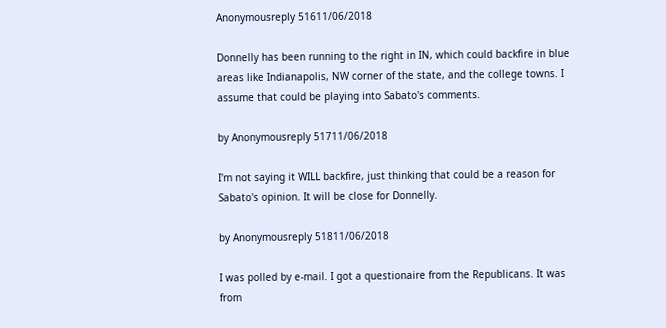Anonymousreply 51611/06/2018

Donnelly has been running to the right in IN, which could backfire in blue areas like Indianapolis, NW corner of the state, and the college towns. I assume that could be playing into Sabato's comments.

by Anonymousreply 51711/06/2018

I'm not saying it WILL backfire, just thinking that could be a reason for Sabato's opinion. It will be close for Donnelly.

by Anonymousreply 51811/06/2018

I was polled by e-mail. I got a questionaire from the Republicans. It was from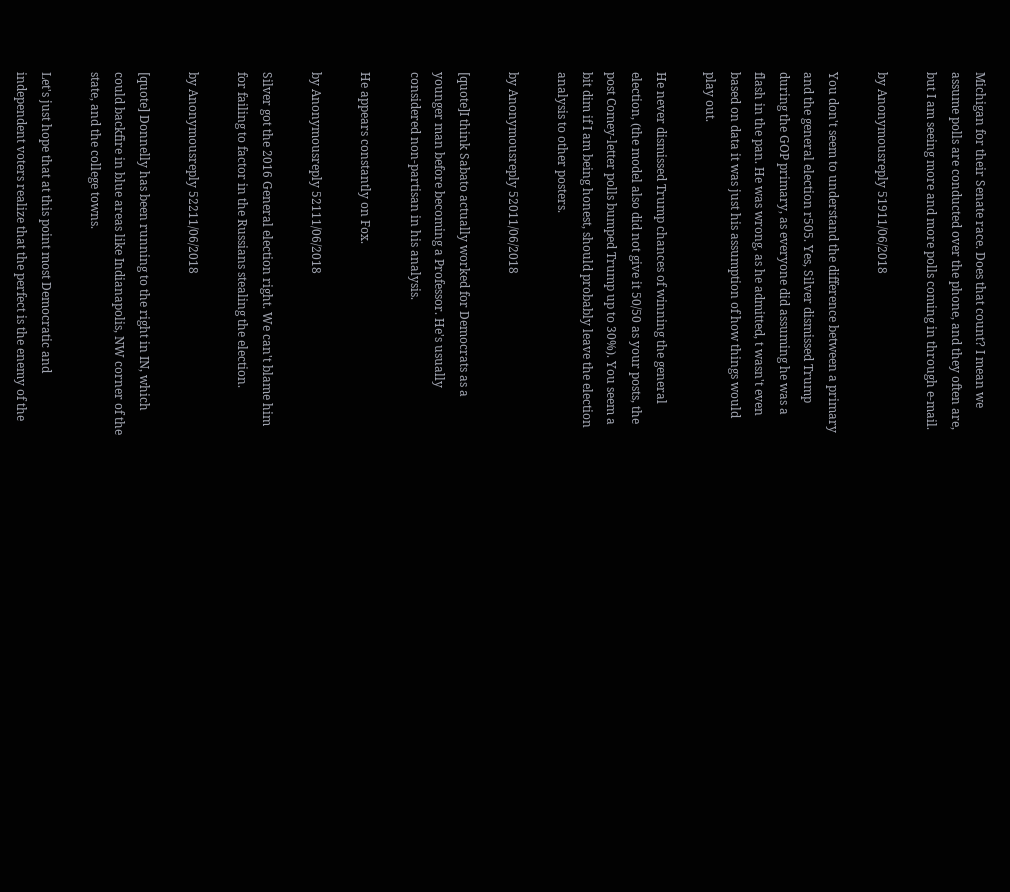Michigan for their Senate race. Does that count? I mean we assume polls are conducted over the phone, and they often are, but I am seeing more and more polls coming in through e-mail.

by Anonymousreply 51911/06/2018

You don't seem to understand the difference between a primary and the general election r505. Yes, Silver dismissed Trump during the GOP primary, as everyone did assuming he was a flash in the pan. He was wrong, as he admitted, t wasn't even based on data it was just his assumption of how things would play out.

He never dismissed Trump chances of winning the general election, (the model also did not give it 50/50 as your posts, the post Comey-letter polls bumped Trump up to 30%). You seem a bit dim if I am being honest, should probably leave the election analysis to other posters.

by Anonymousreply 52011/06/2018

[quote]I think Sabato actually worked for Democrats as a younger man before becoming a Professor. He's usually considered non-partisan in his analysis.

He appears constantly on Fox.

by Anonymousreply 52111/06/2018

Silver got the 2016 General election right. We can't blame him for failing to factor in the Russians stealing the election.

by Anonymousreply 52211/06/2018

[quote] Donnelly has been running to the right in IN, which could backfire in blue areas like Indianapolis, NW corner of the state, and the college towns.

Let's just hope that at this point most Democratic and independent voters realize that the perfect is the enemy of the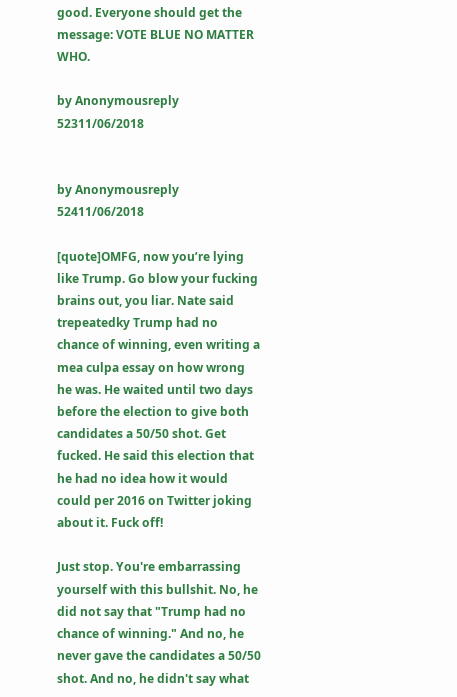good. Everyone should get the message: VOTE BLUE NO MATTER WHO.

by Anonymousreply 52311/06/2018


by Anonymousreply 52411/06/2018

[quote]OMFG, now you’re lying like Trump. Go blow your fucking brains out, you liar. Nate said trepeatedky Trump had no chance of winning, even writing a mea culpa essay on how wrong he was. He waited until two days before the election to give both candidates a 50/50 shot. Get fucked. He said this election that he had no idea how it would could per 2016 on Twitter joking about it. Fuck off!

Just stop. You're embarrassing yourself with this bullshit. No, he did not say that "Trump had no chance of winning." And no, he never gave the candidates a 50/50 shot. And no, he didn't say what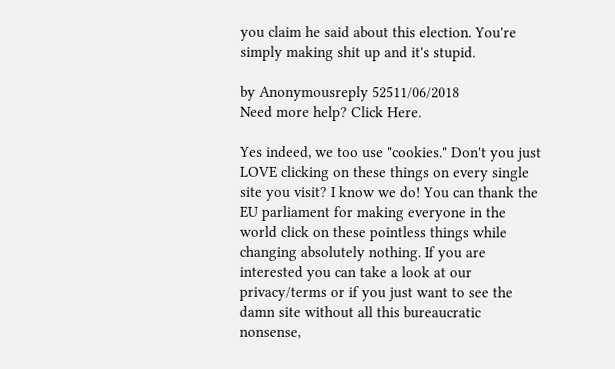you claim he said about this election. You're simply making shit up and it's stupid.

by Anonymousreply 52511/06/2018
Need more help? Click Here.

Yes indeed, we too use "cookies." Don't you just LOVE clicking on these things on every single site you visit? I know we do! You can thank the EU parliament for making everyone in the world click on these pointless things while changing absolutely nothing. If you are interested you can take a look at our privacy/terms or if you just want to see the damn site without all this bureaucratic nonsense,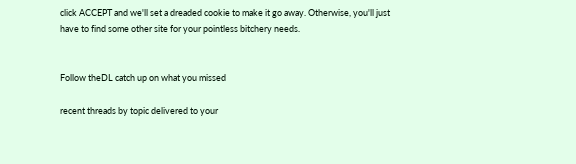click ACCEPT and we'll set a dreaded cookie to make it go away. Otherwise, you'll just have to find some other site for your pointless bitchery needs.


Follow theDL catch up on what you missed

recent threads by topic delivered to your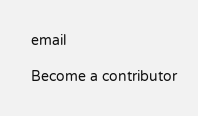email

Become a contributor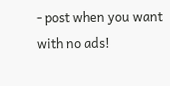- post when you want with no ads!